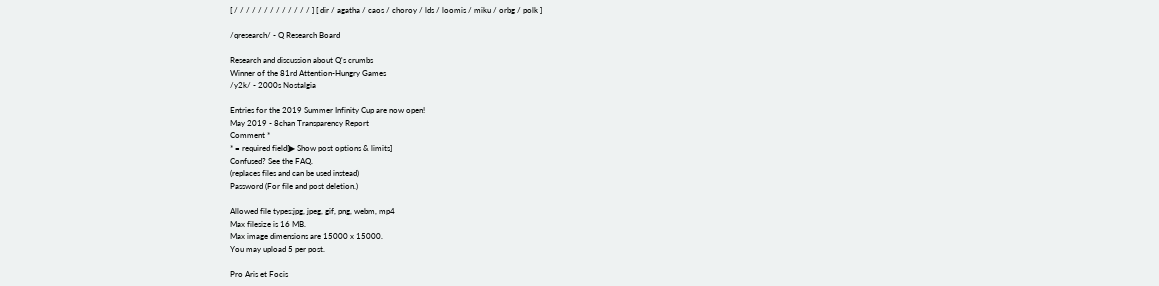[ / / / / / / / / / / / / / ] [ dir / agatha / caos / choroy / lds / loomis / miku / orbg / polk ]

/qresearch/ - Q Research Board

Research and discussion about Q's crumbs
Winner of the 81rd Attention-Hungry Games
/y2k/ - 2000s Nostalgia

Entries for the 2019 Summer Infinity Cup are now open!
May 2019 - 8chan Transparency Report
Comment *
* = required field[▶ Show post options & limits]
Confused? See the FAQ.
(replaces files and can be used instead)
Password (For file and post deletion.)

Allowed file types:jpg, jpeg, gif, png, webm, mp4
Max filesize is 16 MB.
Max image dimensions are 15000 x 15000.
You may upload 5 per post.

Pro Aris et Focis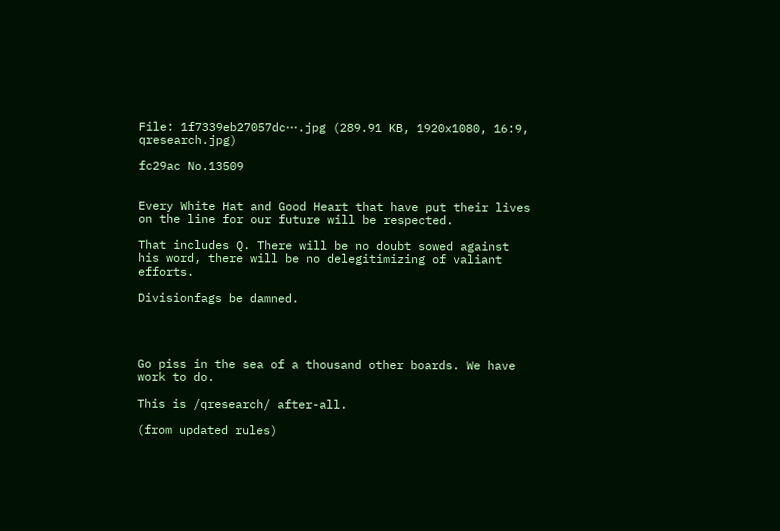File: 1f7339eb27057dc⋯.jpg (289.91 KB, 1920x1080, 16:9, qresearch.jpg)

fc29ac No.13509


Every White Hat and Good Heart that have put their lives on the line for our future will be respected.

That includes Q. There will be no doubt sowed against his word, there will be no delegitimizing of valiant efforts.

Divisionfags be damned.




Go piss in the sea of a thousand other boards. We have work to do.

This is /qresearch/ after-all.

(from updated rules)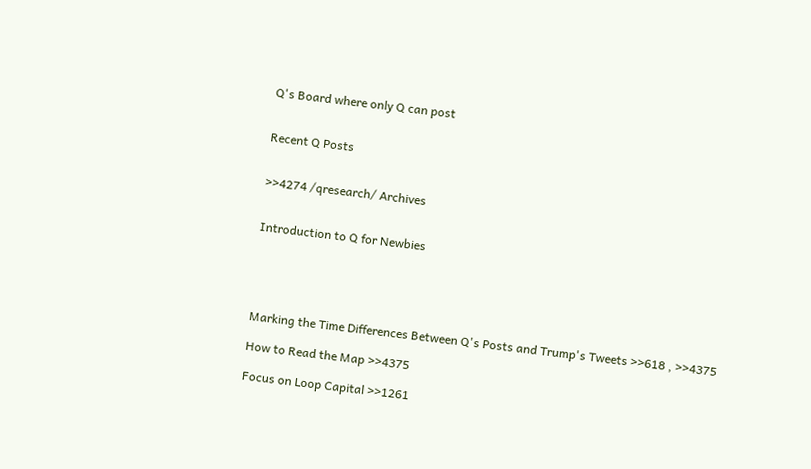Q's Board where only Q can post


Recent Q Posts


>>4274 /qresearch/ Archives


Introduction to Q for Newbies





Marking the Time Differences Between Q's Posts and Trump's Tweets >>618 , >>4375

How to Read the Map >>4375

Focus on Loop Capital >>1261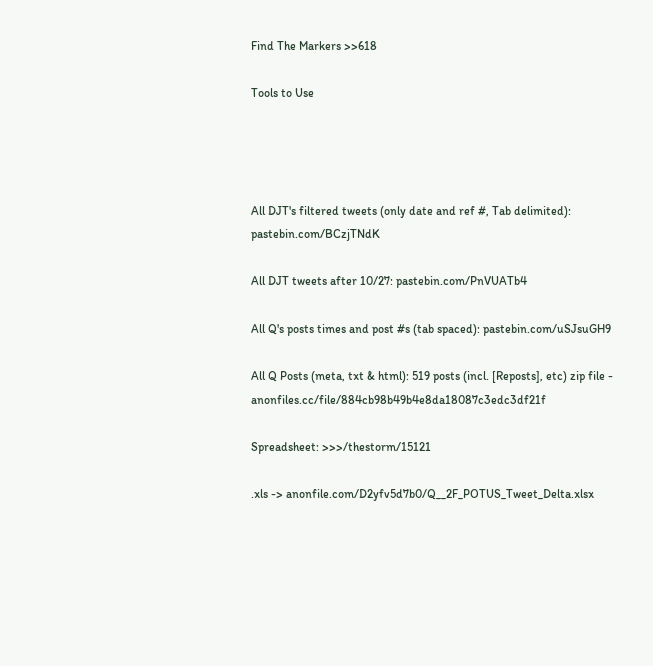Find The Markers >>618

Tools to Use




All DJT's filtered tweets (only date and ref #, Tab delimited): pastebin.com/BCzjTNdK

All DJT tweets after 10/27: pastebin.com/PnVUATb4

All Q's posts times and post #s (tab spaced): pastebin.com/uSJsuGH9

All Q Posts (meta, txt & html): 519 posts (incl. [Reposts], etc) zip file - anonfiles.cc/file/884cb98b49b4e8da18087c3edc3df21f

Spreadsheet: >>>/thestorm/15121

.xls -> anonfile.com/D2yfv5d7b0/Q__2F_POTUS_Tweet_Delta.xlsx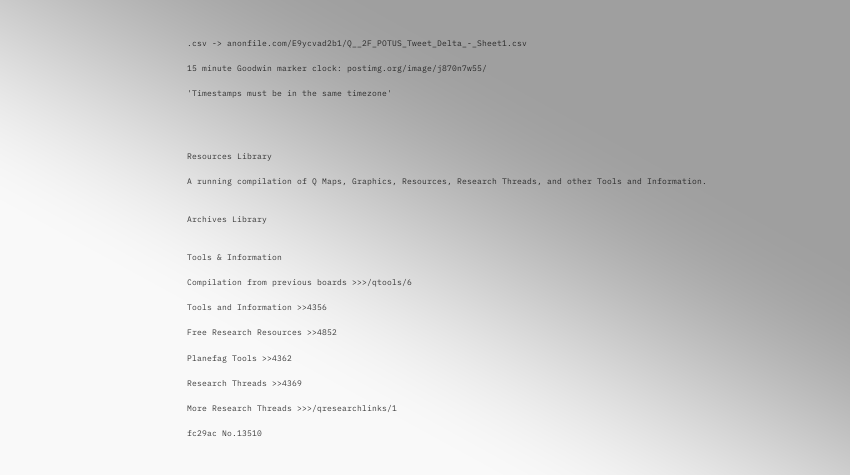.csv -> anonfile.com/E9ycvad2b1/Q__2F_POTUS_Tweet_Delta_-_Sheet1.csv

15 minute Goodwin marker clock: postimg.org/image/j870n7w55/

'Timestamps must be in the same timezone'




Resources Library

A running compilation of Q Maps, Graphics, Resources, Research Threads, and other Tools and Information.


Archives Library


Tools & Information

Compilation from previous boards >>>/qtools/6

Tools and Information >>4356

Free Research Resources >>4852

Planefag Tools >>4362

Research Threads >>4369

More Research Threads >>>/qresearchlinks/1

fc29ac No.13510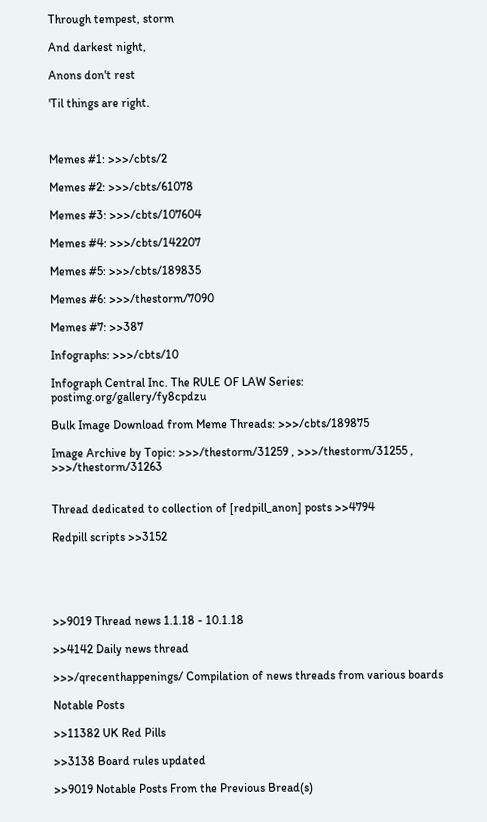Through tempest, storm

And darkest night,

Anons don't rest

'Til things are right.



Memes #1: >>>/cbts/2

Memes #2: >>>/cbts/61078

Memes #3: >>>/cbts/107604

Memes #4: >>>/cbts/142207

Memes #5: >>>/cbts/189835

Memes #6: >>>/thestorm/7090

Memes #7: >>387

Infographs: >>>/cbts/10

Infograph Central Inc. The RULE OF LAW Series: postimg.org/gallery/fy8cpdzu

Bulk Image Download from Meme Threads: >>>/cbts/189875

Image Archive by Topic: >>>/thestorm/31259 , >>>/thestorm/31255 , >>>/thestorm/31263


Thread dedicated to collection of [redpill_anon] posts >>4794

Redpill scripts >>3152





>>9019 Thread news 1.1.18 - 10.1.18

>>4142 Daily news thread

>>>/qrecenthappenings/ Compilation of news threads from various boards

Notable Posts

>>11382 UK Red Pills

>>3138 Board rules updated

>>9019 Notable Posts From the Previous Bread(s)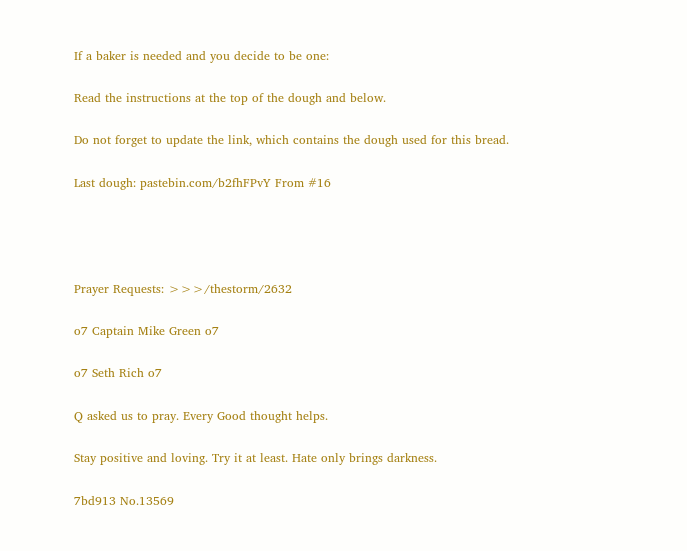If a baker is needed and you decide to be one:

Read the instructions at the top of the dough and below.

Do not forget to update the link, which contains the dough used for this bread.

Last dough: pastebin.com/b2fhFPvY From #16




Prayer Requests: >>>/thestorm/2632

o7 Captain Mike Green o7

o7 Seth Rich o7

Q asked us to pray. Every Good thought helps.

Stay positive and loving. Try it at least. Hate only brings darkness.

7bd913 No.13569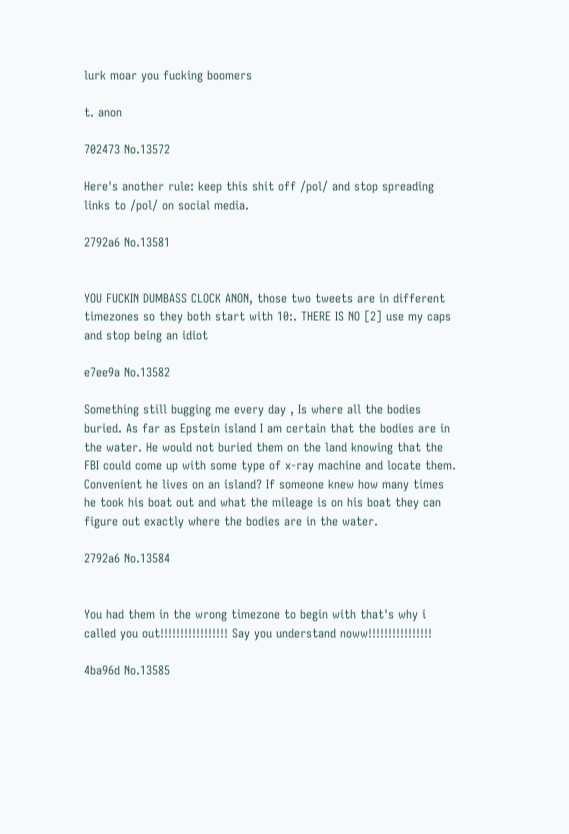lurk moar you fucking boomers

t. anon

702473 No.13572

Here's another rule: keep this shit off /pol/ and stop spreading links to /pol/ on social media.

2792a6 No.13581


YOU FUCKIN DUMBASS CLOCK ANON, those two tweets are in different timezones so they both start with 10:. THERE IS NO [2] use my caps and stop being an idiot

e7ee9a No.13582

Something still bugging me every day , Is where all the bodies buried. As far as Epstein island I am certain that the bodies are in the water. He would not buried them on the land knowing that the FBI could come up with some type of x-ray machine and locate them. Convenient he lives on an island? If someone knew how many times he took his boat out and what the mileage is on his boat they can figure out exactly where the bodies are in the water.

2792a6 No.13584


You had them in the wrong timezone to begin with that's why i called you out!!!!!!!!!!!!!!!!! Say you understand noww!!!!!!!!!!!!!!!!

4ba96d No.13585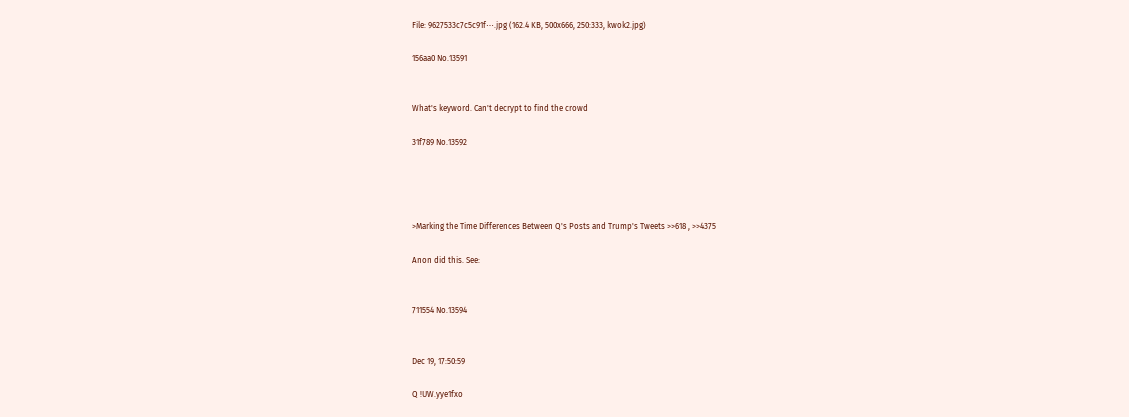File: 9627533c7c5c91f⋯.jpg (162.4 KB, 500x666, 250:333, kwok2.jpg)

156aa0 No.13591


What's keyword. Can't decrypt to find the crowd

31f789 No.13592




>Marking the Time Differences Between Q's Posts and Trump's Tweets >>618 , >>4375

Anon did this. See:


711554 No.13594


Dec 19, 17:50:59

Q !UW.yye1fxo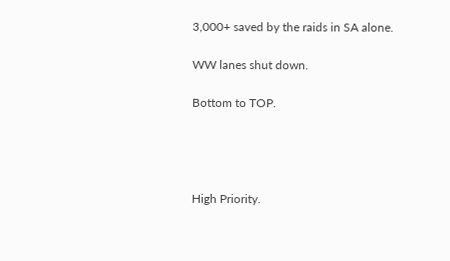3,000+ saved by the raids in SA alone.

WW lanes shut down.

Bottom to TOP.




High Priority.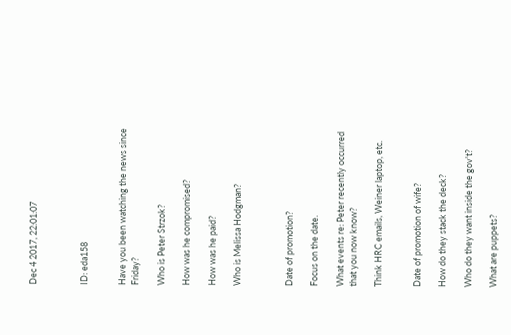Dec 4 2017, 22:01:07



ID: eda158


Have you been watching the news since Friday?

Who is Peter Strzok?

How was he compromised?

How was he paid?

Who is Melissa Hodgman?



Date of promotion?

Focus on the date.

What events re: Peter recently occurred that you now know?

Think HRC emails, Weiner laptop, etc.


Date of promotion of wife?

How do they stack the deck?

Who do they want inside the gov't?

What are puppets?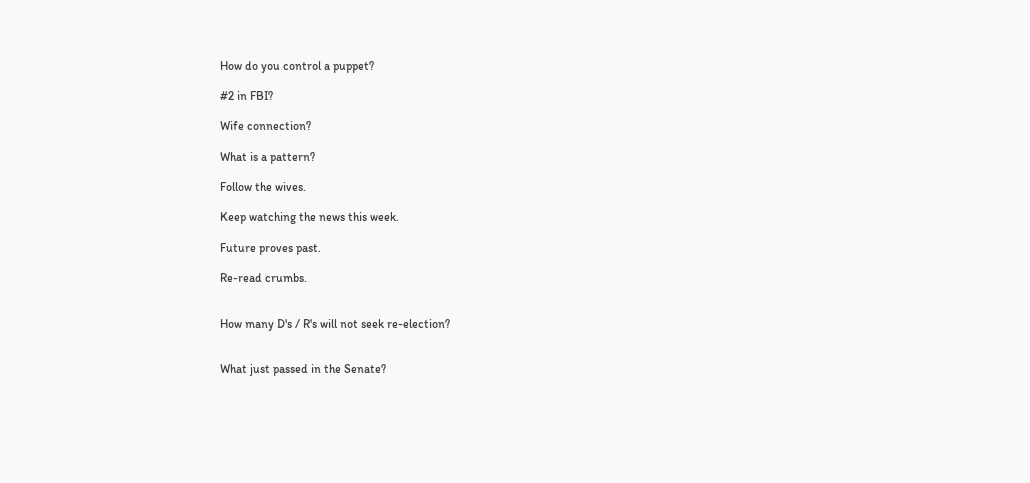How do you control a puppet?

#2 in FBI?

Wife connection?

What is a pattern?

Follow the wives.

Keep watching the news this week.

Future proves past.

Re-read crumbs.


How many D's / R's will not seek re-election?


What just passed in the Senate?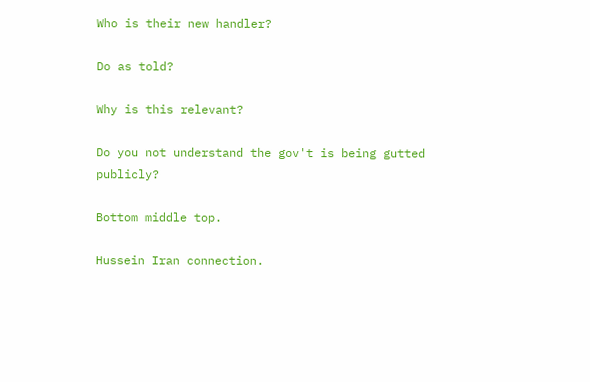Who is their new handler?

Do as told?

Why is this relevant?

Do you not understand the gov't is being gutted publicly?

Bottom middle top.

Hussein Iran connection.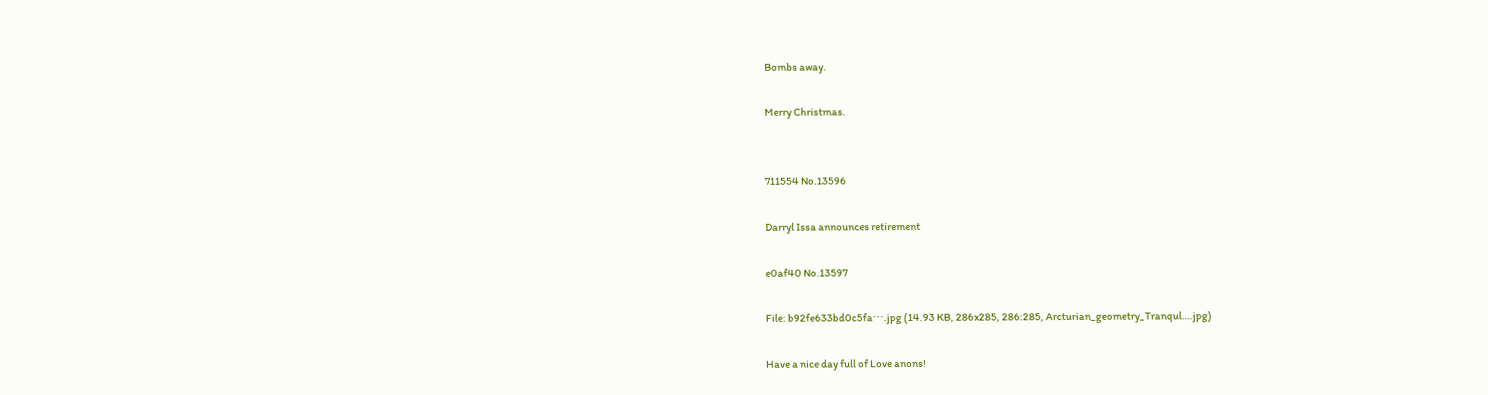Bombs away.

Merry Christmas.


711554 No.13596

Darryl Issa announces retirement

e0af40 No.13597

File: b92fe633bd0c5fa⋯.jpg (14.93 KB, 286x285, 286:285, Arcturian_geometry_Tranqul….jpg)

Have a nice day full of Love anons!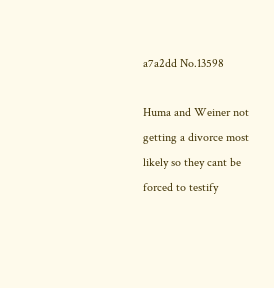a7a2dd No.13598

Huma and Weiner not getting a divorce most likely so they cant be forced to testify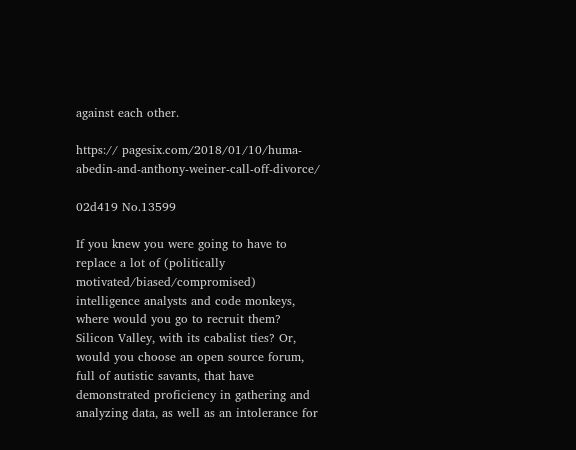against each other.

https:// pagesix.com/2018/01/10/huma-abedin-and-anthony-weiner-call-off-divorce/

02d419 No.13599

If you knew you were going to have to replace a lot of (politically motivated/biased/compromised) intelligence analysts and code monkeys, where would you go to recruit them? Silicon Valley, with its cabalist ties? Or, would you choose an open source forum, full of autistic savants, that have demonstrated proficiency in gathering and analyzing data, as well as an intolerance for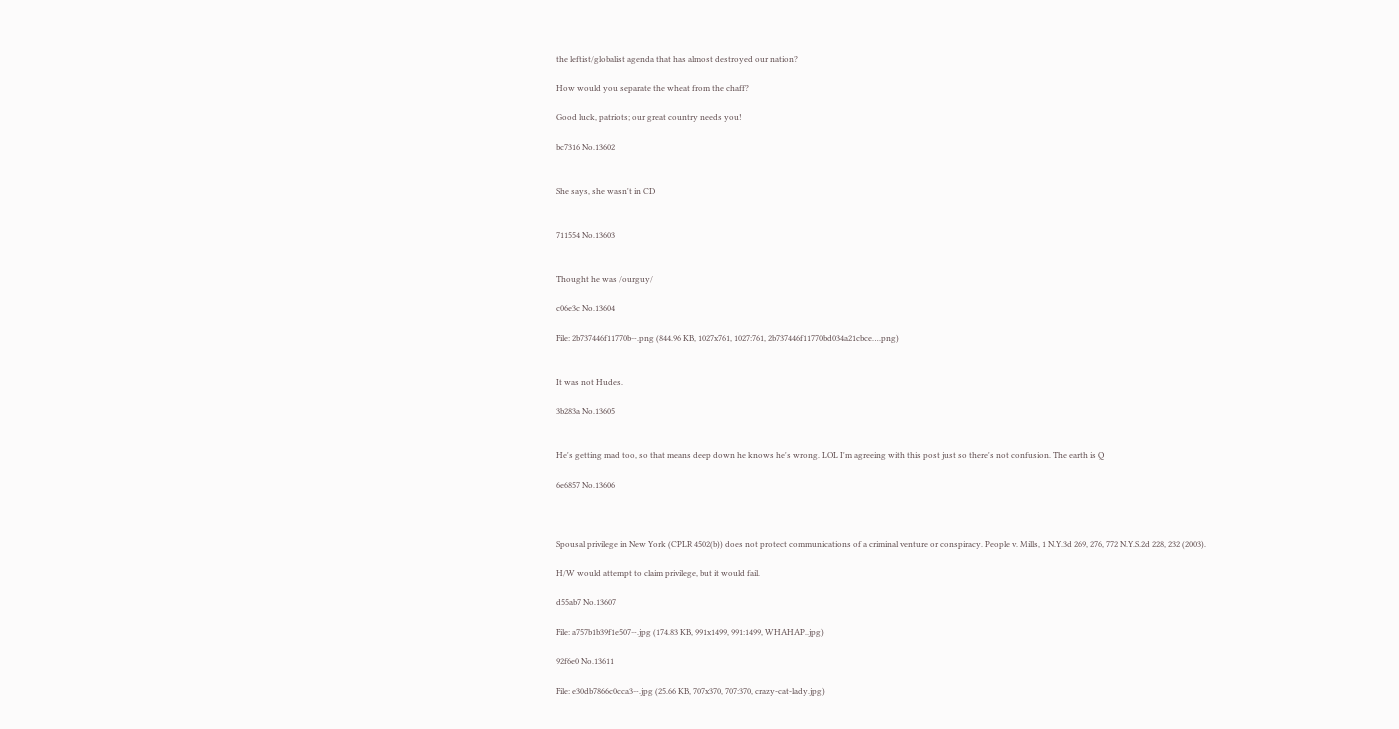the leftist/globalist agenda that has almost destroyed our nation?

How would you separate the wheat from the chaff?

Good luck, patriots; our great country needs you!

bc7316 No.13602


She says, she wasn't in CD


711554 No.13603


Thought he was /ourguy/

c06e3c No.13604

File: 2b737446f11770b⋯.png (844.96 KB, 1027x761, 1027:761, 2b737446f11770bd034a21cbce….png)


It was not Hudes.

3b283a No.13605


He's getting mad too, so that means deep down he knows he's wrong. LOL I'm agreeing with this post just so there's not confusion. The earth is Q

6e6857 No.13606



Spousal privilege in New York (CPLR 4502(b)) does not protect communications of a criminal venture or conspiracy. People v. Mills, 1 N.Y.3d 269, 276, 772 N.Y.S.2d 228, 232 (2003).

H/W would attempt to claim privilege, but it would fail.

d55ab7 No.13607

File: a757b1b39f1e507⋯.jpg (174.83 KB, 991x1499, 991:1499, WHAHAP..jpg)

92f6e0 No.13611

File: e30db7866c0cca3⋯.jpg (25.66 KB, 707x370, 707:370, crazy-cat-lady.jpg)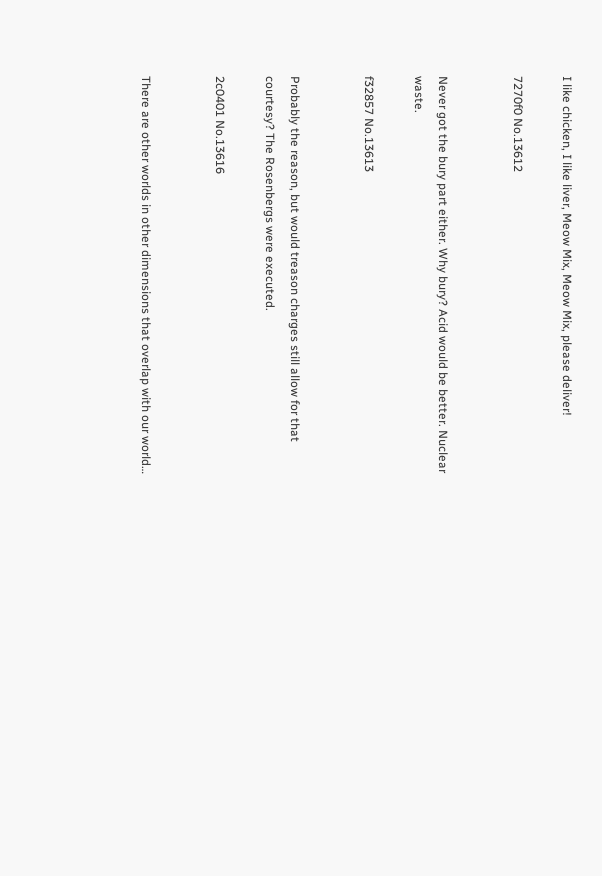I like chicken, I like liver, Meow Mix, Meow Mix, please deliver!

7270f0 No.13612


Never got the bury part either. Why bury? Acid would be better. Nuclear waste.

f32857 No.13613


Probably the reason, but would treason charges still allow for that courtesy? The Rosenbergs were executed.

2c0401 No.13616


There are other worlds in other dimensions that overlap with our world…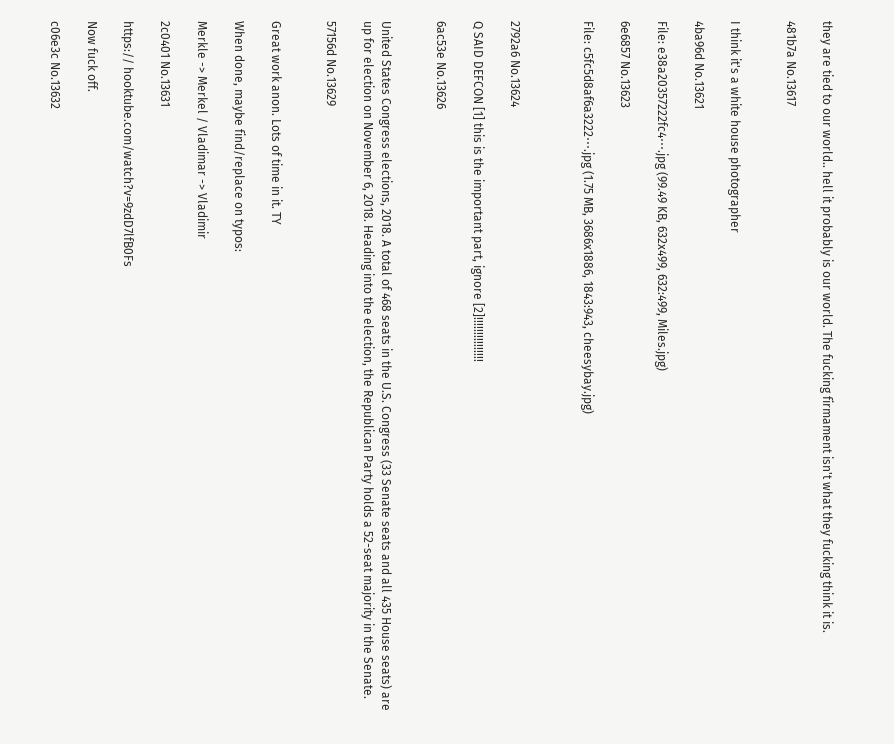they are tied to our world.. hell it probably is our world. The fucking firmament isn't what they fucking think it is.

481b7a No.13617


I think it's a white house photographer

4ba96d No.13621

File: e38a20357222fc4⋯.jpg (99.49 KB, 632x499, 632:499, Miles.jpg)

6e6857 No.13623

File: c5fc5d8af6a3222⋯.jpg (1.75 MB, 3686x1886, 1843:943, cheesybay.jpg)



2792a6 No.13624

Q SAID DEFCON [1] this is the important part, ignore [2]!!!!!!!!!!!!!!!

6ac53e No.13626


United States Congress elections, 2018. A total of 468 seats in the U.S. Congress (33 Senate seats and all 435 House seats) are up for election on November 6, 2018. Heading into the election, the Republican Party holds a 52-seat majority in the Senate.

57156d No.13629


Great work anon. Lots of time in it. TY

When done, maybe find/replace on typos:

Merkle -> Merkel / Vladimar -> Vladimir

2c0401 No.13631

https:// hooktube.com/watch?v=9zdD7lfB0Fs

Now fuck off.

c06e3c No.13632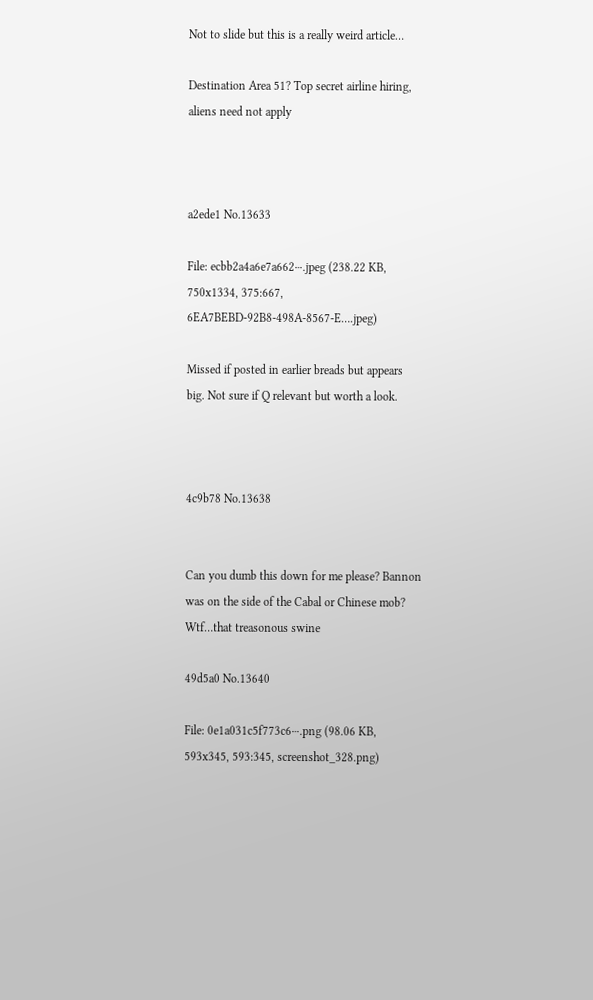Not to slide but this is a really weird article…

Destination Area 51? Top secret airline hiring, aliens need not apply



a2ede1 No.13633

File: ecbb2a4a6e7a662⋯.jpeg (238.22 KB, 750x1334, 375:667, 6EA7BEBD-92B8-498A-8567-E….jpeg)

Missed if posted in earlier breads but appears big. Not sure if Q relevant but worth a look.



4c9b78 No.13638


Can you dumb this down for me please? Bannon was on the side of the Cabal or Chinese mob? Wtf…that treasonous swine

49d5a0 No.13640

File: 0e1a031c5f773c6⋯.png (98.06 KB, 593x345, 593:345, screenshot_328.png)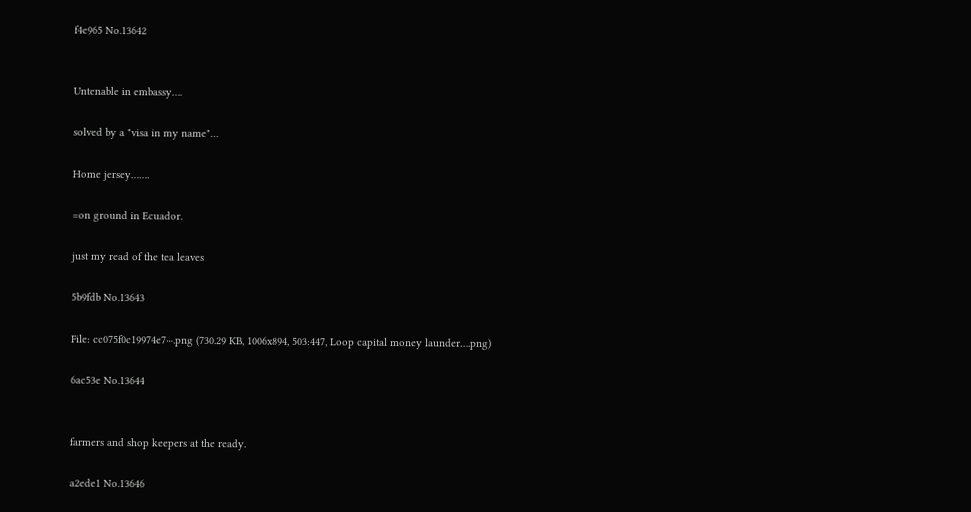f4e965 No.13642


Untenable in embassy….

solved by a "visa in my name"…

Home jersey…….

=on ground in Ecuador.

just my read of the tea leaves

5b9fdb No.13643

File: cc075f0c19974e7⋯.png (730.29 KB, 1006x894, 503:447, Loop capital money launder….png)

6ac53e No.13644


farmers and shop keepers at the ready.

a2ede1 No.13646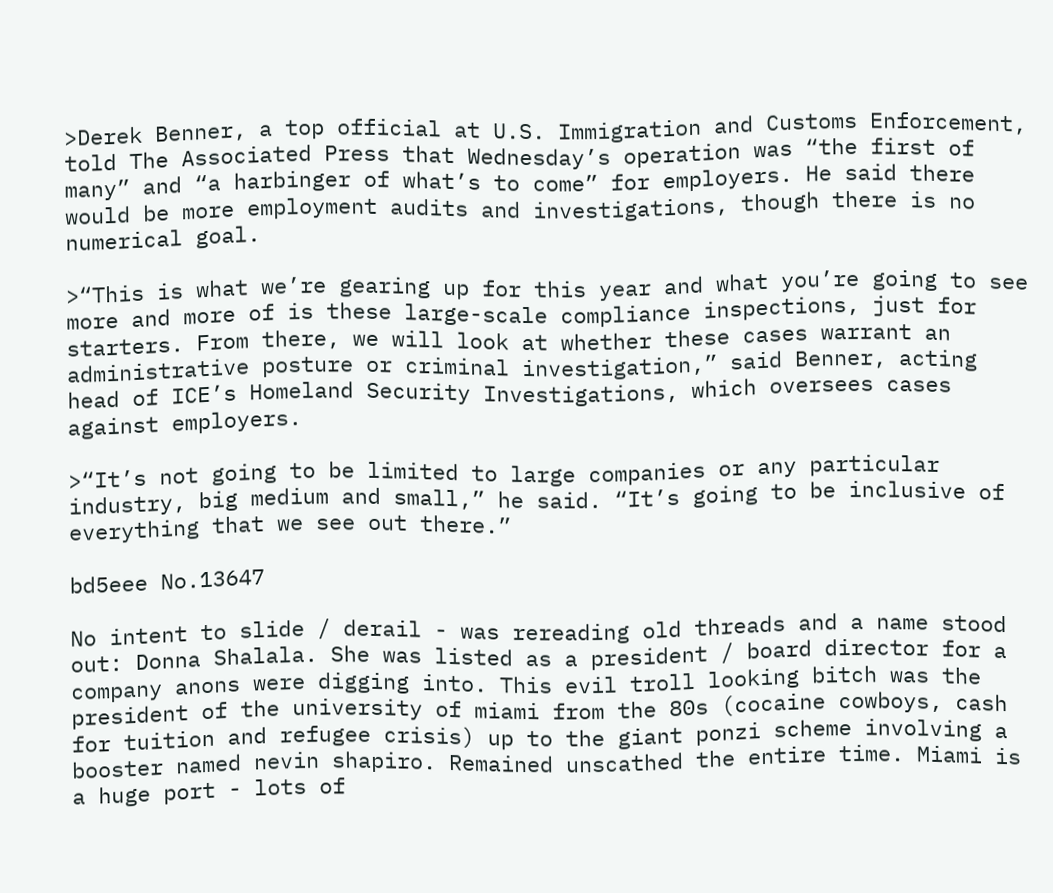>Derek Benner, a top official at U.S. Immigration and Customs Enforcement, told The Associated Press that Wednesday’s operation was “the first of many” and “a harbinger of what’s to come” for employers. He said there would be more employment audits and investigations, though there is no numerical goal.

>“This is what we’re gearing up for this year and what you’re going to see more and more of is these large-scale compliance inspections, just for starters. From there, we will look at whether these cases warrant an administrative posture or criminal investigation,” said Benner, acting head of ICE’s Homeland Security Investigations, which oversees cases against employers.

>“It’s not going to be limited to large companies or any particular industry, big medium and small,” he said. “It’s going to be inclusive of everything that we see out there.”

bd5eee No.13647

No intent to slide / derail - was rereading old threads and a name stood out: Donna Shalala. She was listed as a president / board director for a company anons were digging into. This evil troll looking bitch was the president of the university of miami from the 80s (cocaine cowboys, cash for tuition and refugee crisis) up to the giant ponzi scheme involving a booster named nevin shapiro. Remained unscathed the entire time. Miami is a huge port - lots of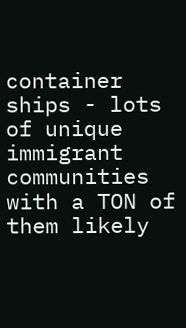container ships - lots of unique immigrant communities with a TON of them likely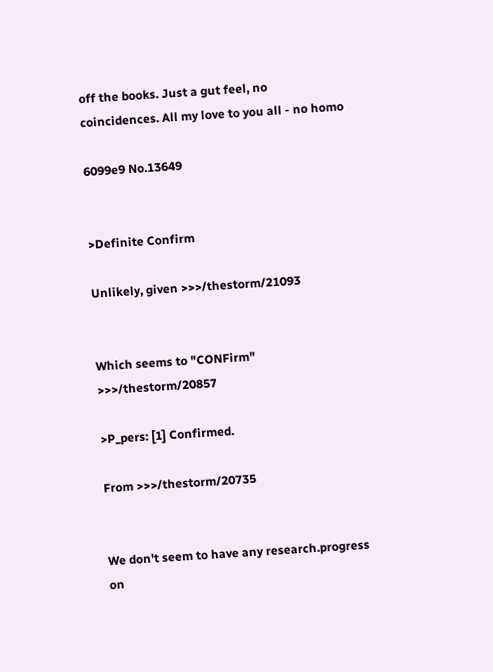off the books. Just a gut feel, no coincidences. All my love to you all - no homo

6099e9 No.13649


>Definite Confirm

Unlikely, given >>>/thestorm/21093


Which seems to "CONFirm" >>>/thestorm/20857

>P_pers: [1] Confirmed.

From >>>/thestorm/20735


We don't seem to have any research.progress on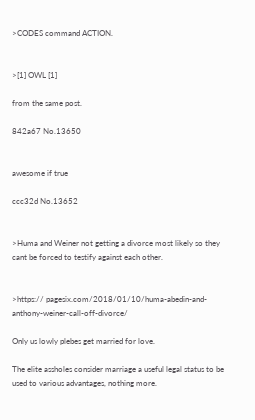>CODES command ACTION.


>[1] OWL [1]

from the same post.

842a67 No.13650


awesome if true

ccc32d No.13652


>Huma and Weiner not getting a divorce most likely so they cant be forced to testify against each other.


>https:// pagesix.com/2018/01/10/huma-abedin-and-anthony-weiner-call-off-divorce/

Only us lowly plebes get married for love.

The elite assholes consider marriage a useful legal status to be used to various advantages, nothing more.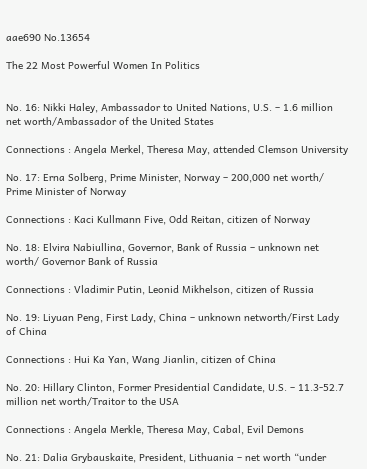aae690 No.13654

The 22 Most Powerful Women In Politics


No. 16: Nikki Haley, Ambassador to United Nations, U.S. – 1.6 million net worth/Ambassador of the United States

Connections : Angela Merkel, Theresa May, attended Clemson University

No. 17: Erna Solberg, Prime Minister, Norway – 200,000 net worth/ Prime Minister of Norway

Connections : Kaci Kullmann Five, Odd Reitan, citizen of Norway

No. 18: Elvira Nabiullina, Governor, Bank of Russia – unknown net worth/ Governor Bank of Russia

Connections : Vladimir Putin, Leonid Mikhelson, citizen of Russia

No. 19: Liyuan Peng, First Lady, China – unknown networth/First Lady of China

Connections : Hui Ka Yan, Wang Jianlin, citizen of China

No. 20: Hillary Clinton, Former Presidential Candidate, U.S. – 11.3-52.7 million net worth/Traitor to the USA

Connections : Angela Merkle, Theresa May, Cabal, Evil Demons

No. 21: Dalia Grybauskaite, President, Lithuania – net worth “under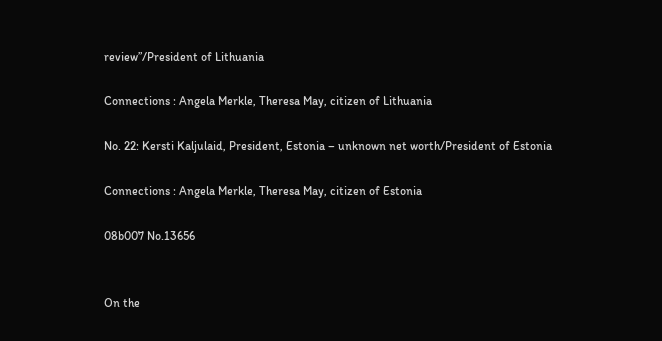review”/President of Lithuania

Connections : Angela Merkle, Theresa May, citizen of Lithuania

No. 22: Kersti Kaljulaid, President, Estonia – unknown net worth/President of Estonia

Connections : Angela Merkle, Theresa May, citizen of Estonia

08b007 No.13656


On the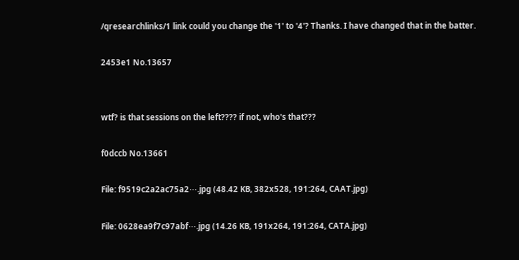/qresearchlinks/1 link could you change the '1' to '4'? Thanks. I have changed that in the batter.

2453e1 No.13657


wtf? is that sessions on the left???? if not, who's that???

f0dccb No.13661

File: f9519c2a2ac75a2⋯.jpg (48.42 KB, 382x528, 191:264, CAAT.jpg)

File: 0628ea9f7c97abf⋯.jpg (14.26 KB, 191x264, 191:264, CATA.jpg)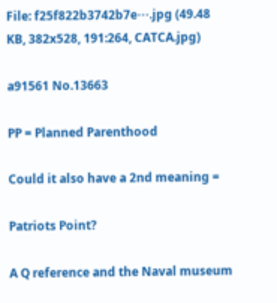File: f25f822b3742b7e⋯.jpg (49.48 KB, 382x528, 191:264, CATCA.jpg)

a91561 No.13663

PP = Planned Parenthood

Could it also have a 2nd meaning =

Patriots Point?

A Q reference and the Naval museum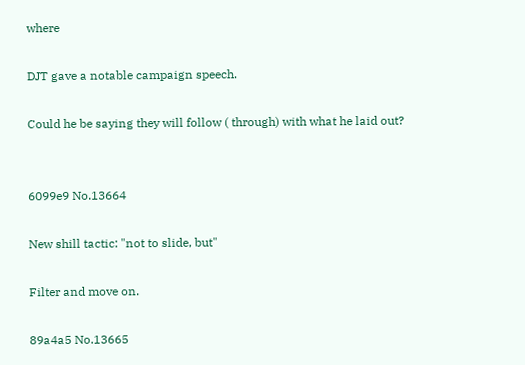where

DJT gave a notable campaign speech.

Could he be saying they will follow ( through) with what he laid out?


6099e9 No.13664

New shill tactic: "not to slide, but"

Filter and move on.

89a4a5 No.13665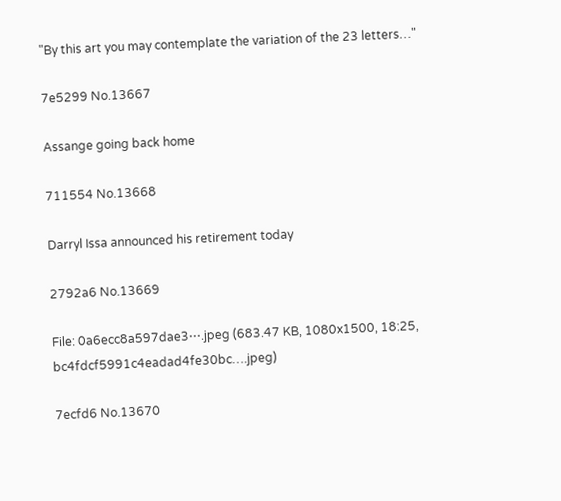"By this art you may contemplate the variation of the 23 letters…"

7e5299 No.13667

Assange going back home

711554 No.13668

Darryl Issa announced his retirement today

2792a6 No.13669

File: 0a6ecc8a597dae3⋯.jpeg (683.47 KB, 1080x1500, 18:25, bc4fdcf5991c4eadad4fe30bc….jpeg)

7ecfd6 No.13670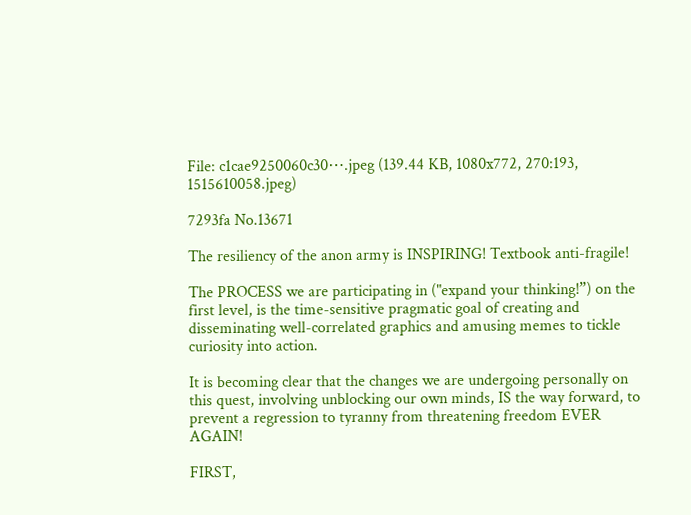File: c1cae9250060c30⋯.jpeg (139.44 KB, 1080x772, 270:193, 1515610058.jpeg)

7293fa No.13671

The resiliency of the anon army is INSPIRING! Textbook anti-fragile!

The PROCESS we are participating in ("expand your thinking!”) on the first level, is the time-sensitive pragmatic goal of creating and disseminating well-correlated graphics and amusing memes to tickle curiosity into action.

It is becoming clear that the changes we are undergoing personally on this quest, involving unblocking our own minds, IS the way forward, to prevent a regression to tyranny from threatening freedom EVER AGAIN!

FIRST,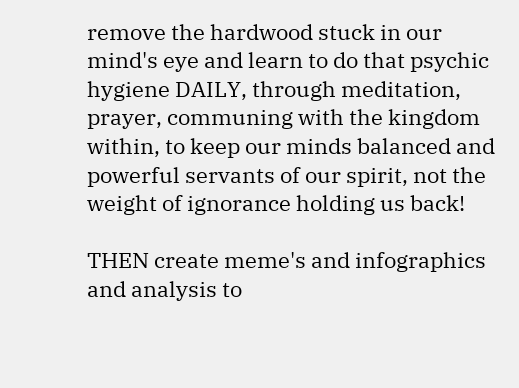remove the hardwood stuck in our mind's eye and learn to do that psychic hygiene DAILY, through meditation, prayer, communing with the kingdom within, to keep our minds balanced and powerful servants of our spirit, not the weight of ignorance holding us back!

THEN create meme's and infographics and analysis to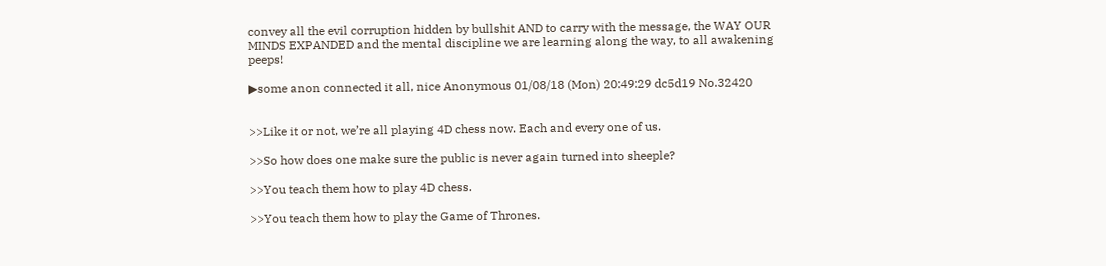convey all the evil corruption hidden by bullshit AND to carry with the message, the WAY OUR MINDS EXPANDED and the mental discipline we are learning along the way, to all awakening peeps!

▶some anon connected it all, nice Anonymous 01/08/18 (Mon) 20:49:29 dc5d19 No.32420


>>Like it or not, we’re all playing 4D chess now. Each and every one of us.

>>So how does one make sure the public is never again turned into sheeple?

>>You teach them how to play 4D chess.

>>You teach them how to play the Game of Thrones.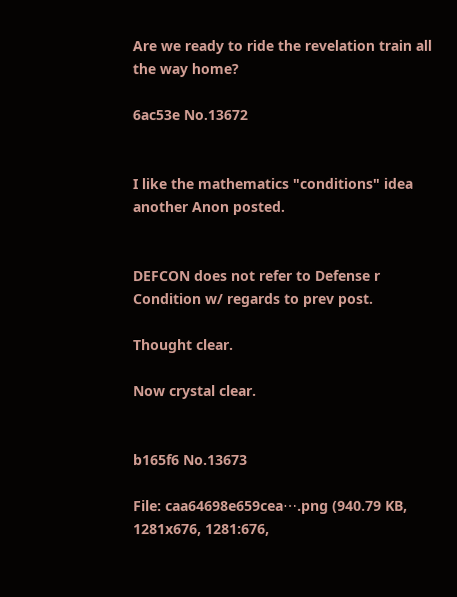Are we ready to ride the revelation train all the way home?

6ac53e No.13672


I like the mathematics "conditions" idea another Anon posted.


DEFCON does not refer to Defense r Condition w/ regards to prev post.

Thought clear.

Now crystal clear.


b165f6 No.13673

File: caa64698e659cea⋯.png (940.79 KB, 1281x676, 1281:676,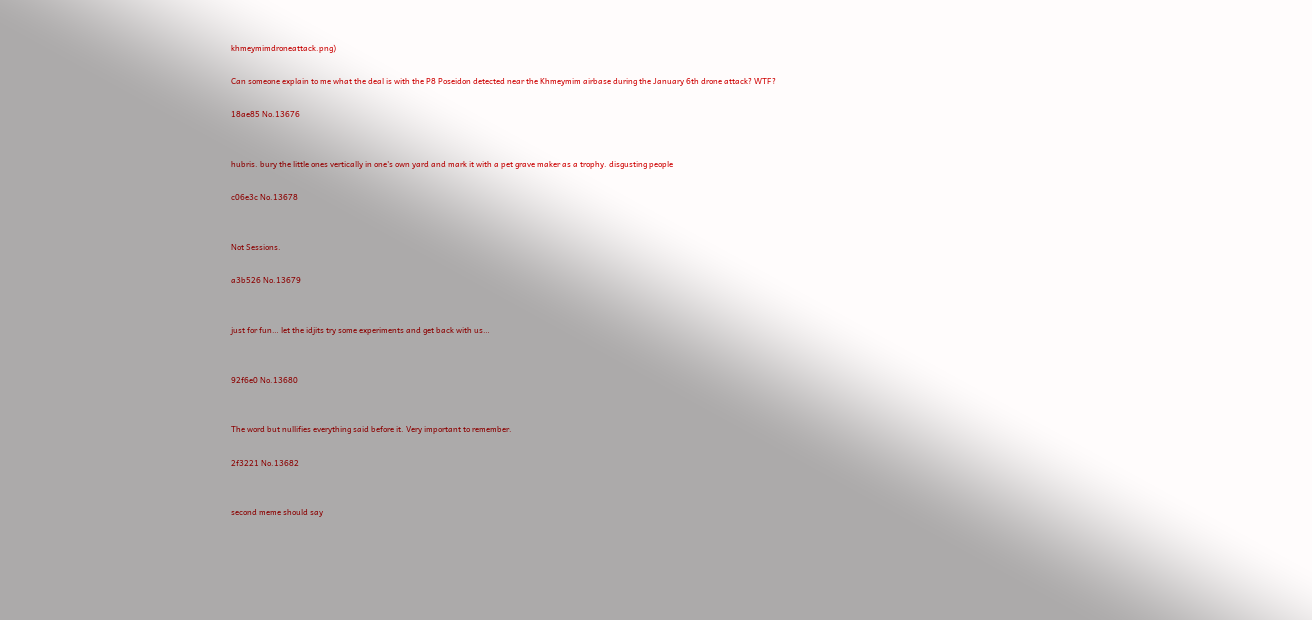khmeymimdroneattack.png)

Can someone explain to me what the deal is with the P8 Poseidon detected near the Khmeymim airbase during the January 6th drone attack? WTF?

18ae85 No.13676


hubris. bury the little ones vertically in one's own yard and mark it with a pet grave maker as a trophy. disgusting people

c06e3c No.13678


Not Sessions.

a3b526 No.13679


just for fun… let the idjits try some experiments and get back with us…


92f6e0 No.13680


The word but nullifies everything said before it. Very important to remember.

2f3221 No.13682


second meme should say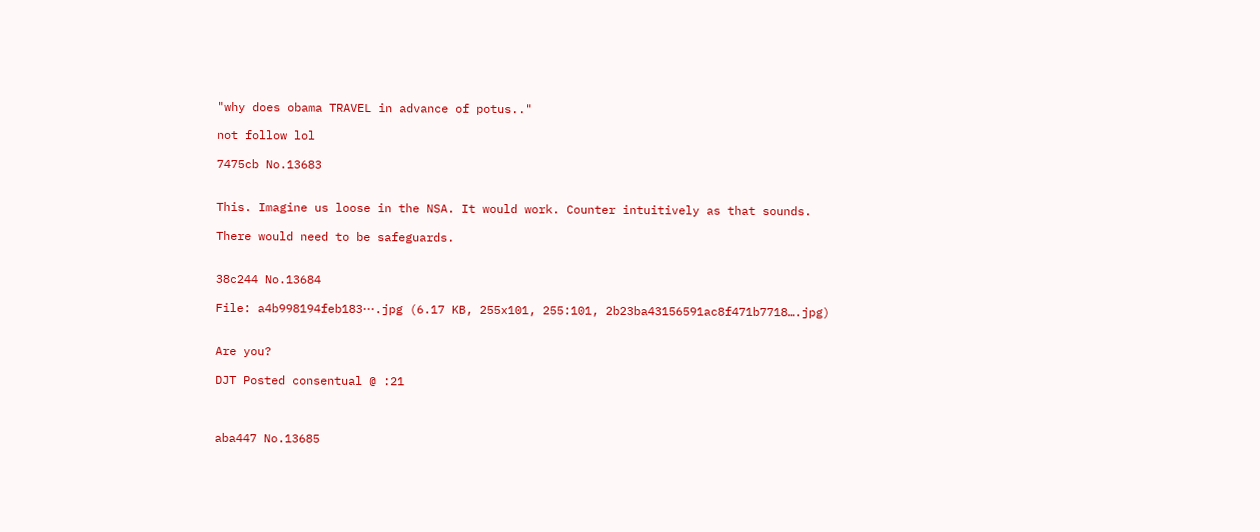"why does obama TRAVEL in advance of potus.."

not follow lol

7475cb No.13683


This. Imagine us loose in the NSA. It would work. Counter intuitively as that sounds.

There would need to be safeguards.


38c244 No.13684

File: a4b998194feb183⋯.jpg (6.17 KB, 255x101, 255:101, 2b23ba43156591ac8f471b7718….jpg)


Are you?

DJT Posted consentual @ :21



aba447 No.13685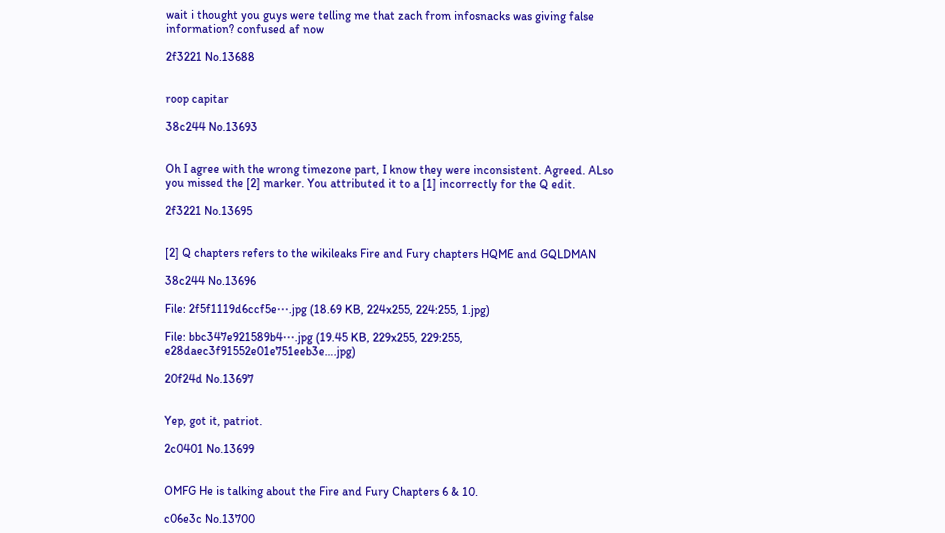wait i thought you guys were telling me that zach from infosnacks was giving false information? confused af now

2f3221 No.13688


roop capitar

38c244 No.13693


Oh I agree with the wrong timezone part, I know they were inconsistent. Agreed. ALso you missed the [2] marker. You attributed it to a [1] incorrectly for the Q edit.

2f3221 No.13695


[2] Q chapters refers to the wikileaks Fire and Fury chapters HQME and GQLDMAN

38c244 No.13696

File: 2f5f1119d6ccf5e⋯.jpg (18.69 KB, 224x255, 224:255, 1.jpg)

File: bbc347e921589b4⋯.jpg (19.45 KB, 229x255, 229:255, e28daec3f91552e01e751eeb3e….jpg)

20f24d No.13697


Yep, got it, patriot.

2c0401 No.13699


OMFG He is talking about the Fire and Fury Chapters 6 & 10.

c06e3c No.13700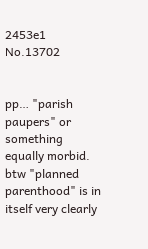2453e1 No.13702


pp… "parish paupers" or something equally morbid. btw "planned parenthood" is in itself very clearly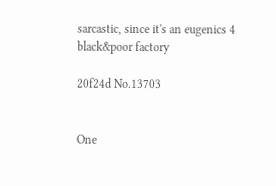sarcastic, since it's an eugenics 4 black&poor factory

20f24d No.13703


One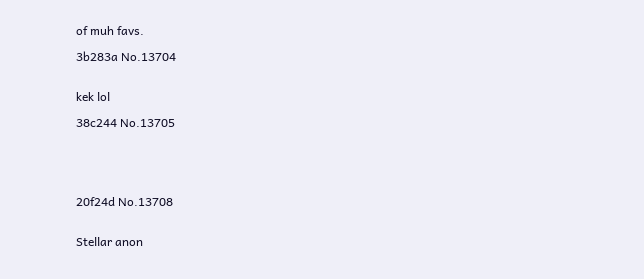of muh favs.

3b283a No.13704


kek lol

38c244 No.13705





20f24d No.13708


Stellar anon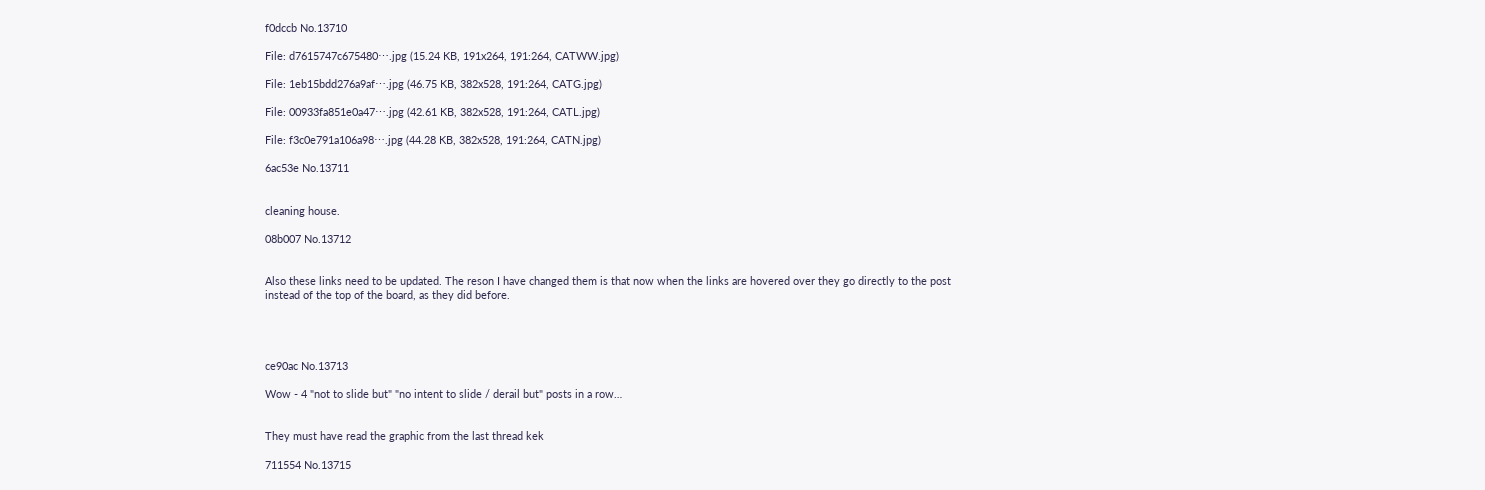f0dccb No.13710

File: d7615747c675480⋯.jpg (15.24 KB, 191x264, 191:264, CATWW.jpg)

File: 1eb15bdd276a9af⋯.jpg (46.75 KB, 382x528, 191:264, CATG.jpg)

File: 00933fa851e0a47⋯.jpg (42.61 KB, 382x528, 191:264, CATL.jpg)

File: f3c0e791a106a98⋯.jpg (44.28 KB, 382x528, 191:264, CATN.jpg)

6ac53e No.13711


cleaning house.

08b007 No.13712


Also these links need to be updated. The reson I have changed them is that now when the links are hovered over they go directly to the post instead of the top of the board, as they did before.




ce90ac No.13713

Wow - 4 "not to slide but" "no intent to slide / derail but" posts in a row…


They must have read the graphic from the last thread kek

711554 No.13715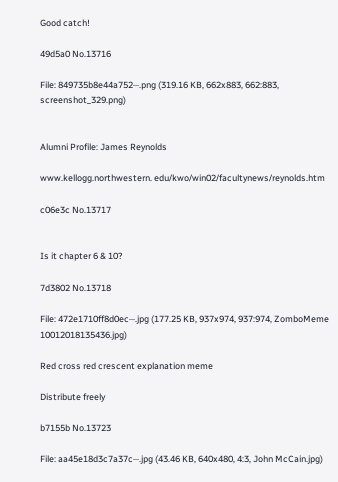Good catch!

49d5a0 No.13716

File: 849735b8e44a752⋯.png (319.16 KB, 662x883, 662:883, screenshot_329.png)


Alumni Profile: James Reynolds

www.kellogg.northwestern. edu/kwo/win02/facultynews/reynolds.htm

c06e3c No.13717


Is it chapter 6 & 10?

7d3802 No.13718

File: 472e1710ff8d0ec⋯.jpg (177.25 KB, 937x974, 937:974, ZomboMeme 10012018135436.jpg)

Red cross red crescent explanation meme

Distribute freely

b7155b No.13723

File: aa45e18d3c7a37c⋯.jpg (43.46 KB, 640x480, 4:3, John McCain.jpg)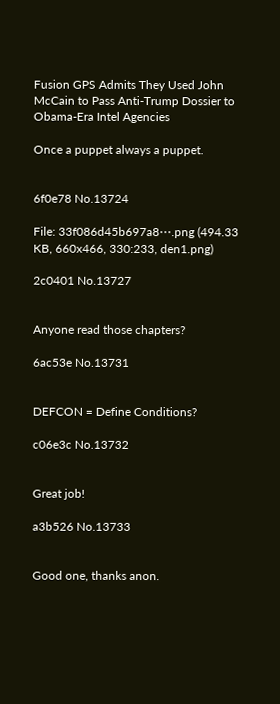Fusion GPS Admits They Used John McCain to Pass Anti-Trump Dossier to Obama-Era Intel Agencies

Once a puppet always a puppet.


6f0e78 No.13724

File: 33f086d45b697a8⋯.png (494.33 KB, 660x466, 330:233, den1.png)

2c0401 No.13727


Anyone read those chapters?

6ac53e No.13731


DEFCON = Define Conditions?

c06e3c No.13732


Great job!

a3b526 No.13733


Good one, thanks anon.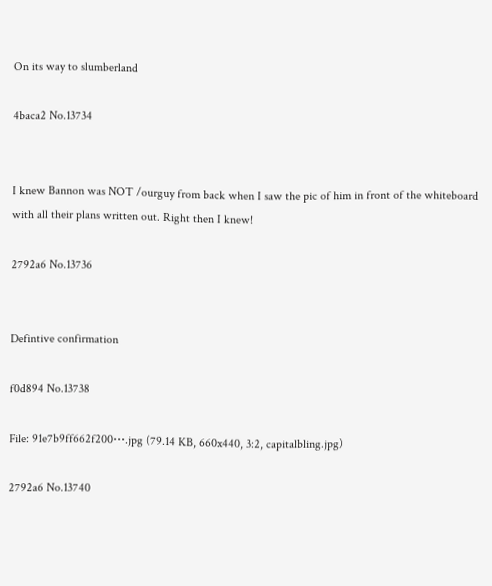On its way to slumberland

4baca2 No.13734


I knew Bannon was NOT /ourguy from back when I saw the pic of him in front of the whiteboard with all their plans written out. Right then I knew!

2792a6 No.13736


Defintive confirmation

f0d894 No.13738

File: 91e7b9ff662f200⋯.jpg (79.14 KB, 660x440, 3:2, capitalbling.jpg)

2792a6 No.13740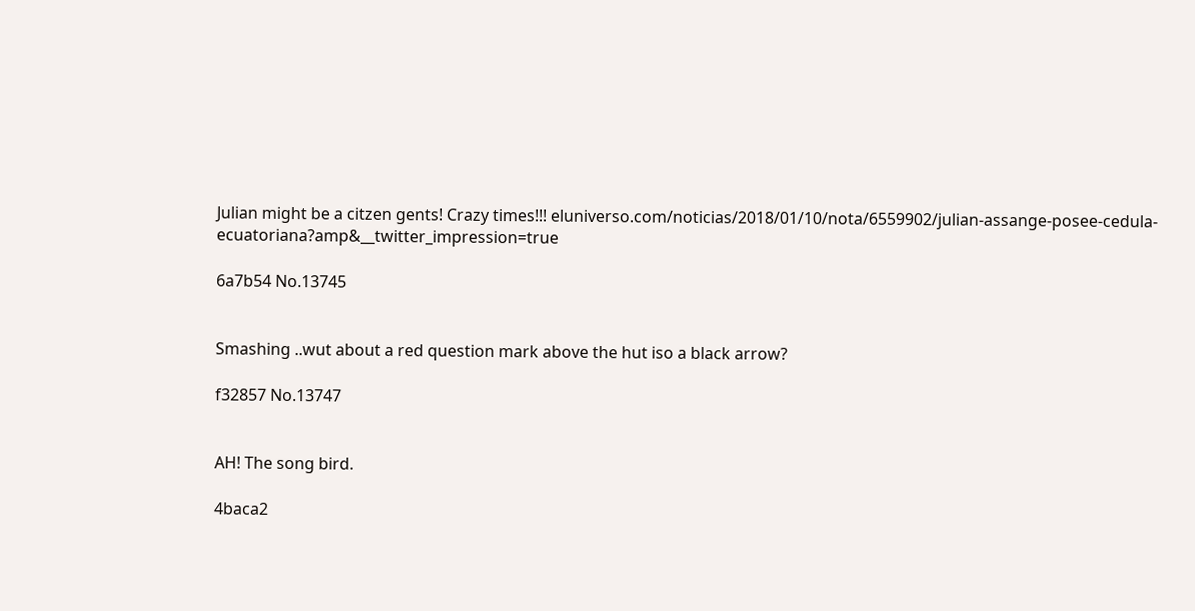Julian might be a citzen gents! Crazy times!!! eluniverso.com/noticias/2018/01/10/nota/6559902/julian-assange-posee-cedula-ecuatoriana?amp&__twitter_impression=true

6a7b54 No.13745


Smashing ..wut about a red question mark above the hut iso a black arrow?

f32857 No.13747


AH! The song bird.

4baca2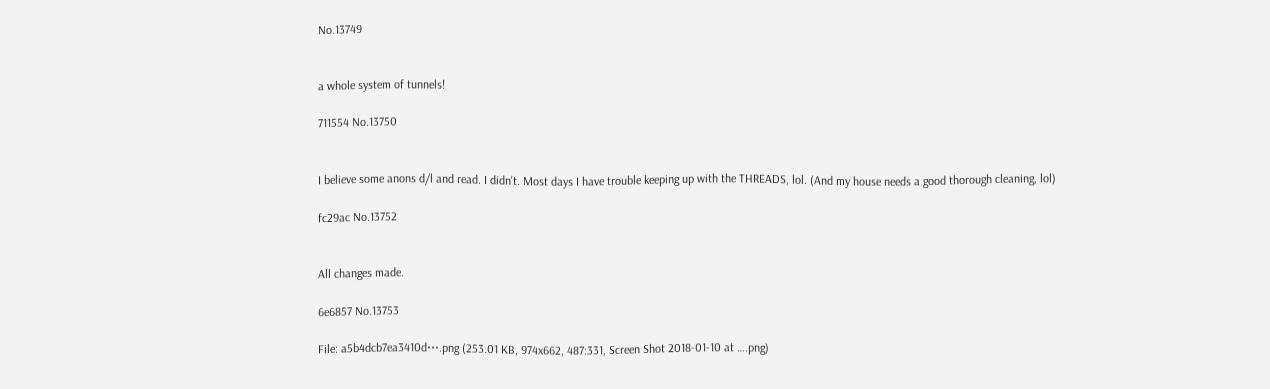No.13749


a whole system of tunnels!

711554 No.13750


I believe some anons d/l and read. I didn't. Most days I have trouble keeping up with the THREADS, lol. (And my house needs a good thorough cleaning, lol)

fc29ac No.13752


All changes made.

6e6857 No.13753

File: a5b4dcb7ea3410d⋯.png (253.01 KB, 974x662, 487:331, Screen Shot 2018-01-10 at ….png)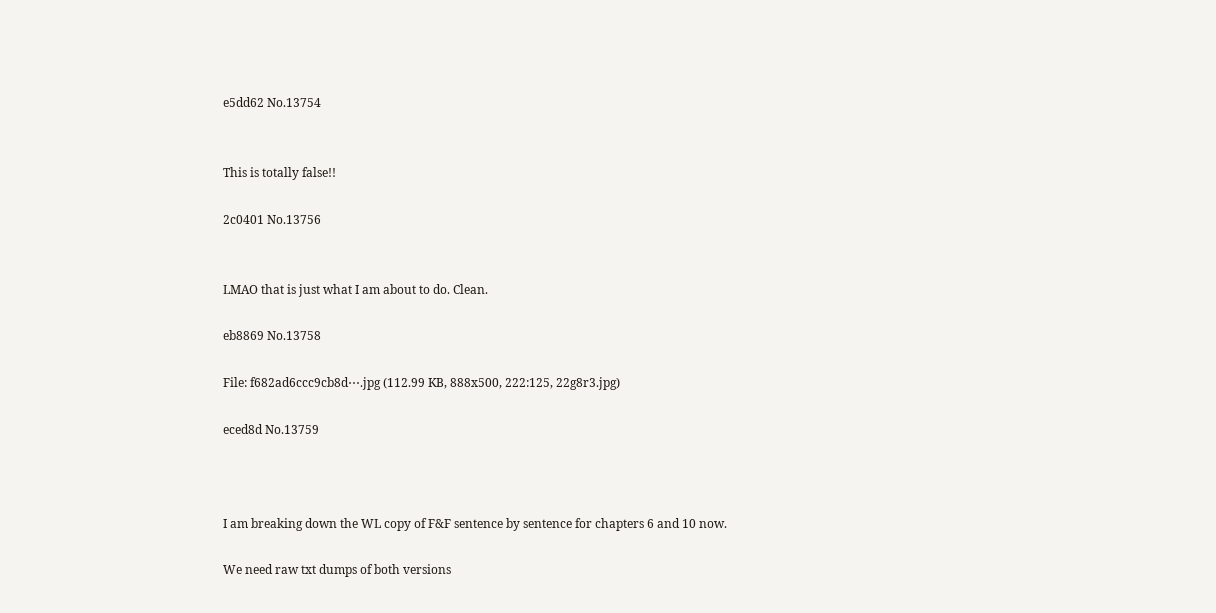e5dd62 No.13754


This is totally false!!

2c0401 No.13756


LMAO that is just what I am about to do. Clean.

eb8869 No.13758

File: f682ad6ccc9cb8d⋯.jpg (112.99 KB, 888x500, 222:125, 22g8r3.jpg)

eced8d No.13759



I am breaking down the WL copy of F&F sentence by sentence for chapters 6 and 10 now.

We need raw txt dumps of both versions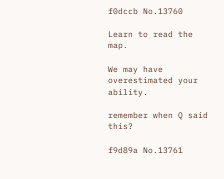f0dccb No.13760

Learn to read the map.

We may have overestimated your ability.

remember when Q said this?

f9d89a No.13761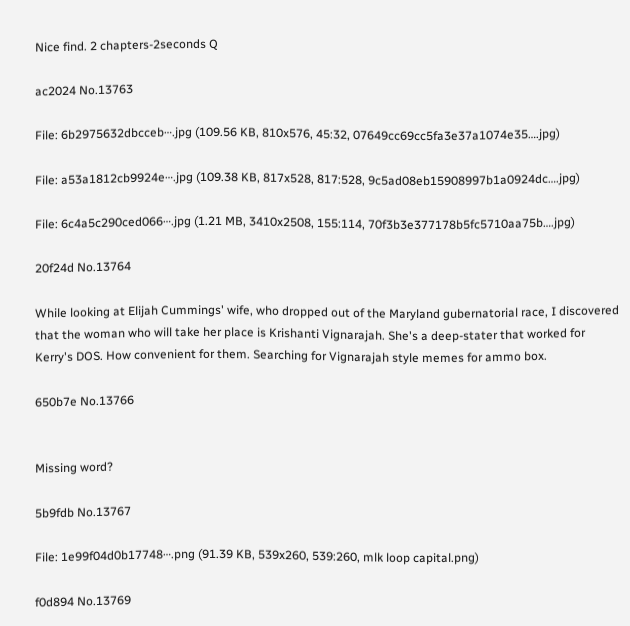Nice find. 2 chapters-2seconds Q

ac2024 No.13763

File: 6b2975632dbcceb⋯.jpg (109.56 KB, 810x576, 45:32, 07649cc69cc5fa3e37a1074e35….jpg)

File: a53a1812cb9924e⋯.jpg (109.38 KB, 817x528, 817:528, 9c5ad08eb15908997b1a0924dc….jpg)

File: 6c4a5c290ced066⋯.jpg (1.21 MB, 3410x2508, 155:114, 70f3b3e377178b5fc5710aa75b….jpg)

20f24d No.13764

While looking at Elijah Cummings' wife, who dropped out of the Maryland gubernatorial race, I discovered that the woman who will take her place is Krishanti Vignarajah. She's a deep-stater that worked for Kerry's DOS. How convenient for them. Searching for Vignarajah style memes for ammo box.

650b7e No.13766


Missing word?

5b9fdb No.13767

File: 1e99f04d0b17748⋯.png (91.39 KB, 539x260, 539:260, mlk loop capital.png)

f0d894 No.13769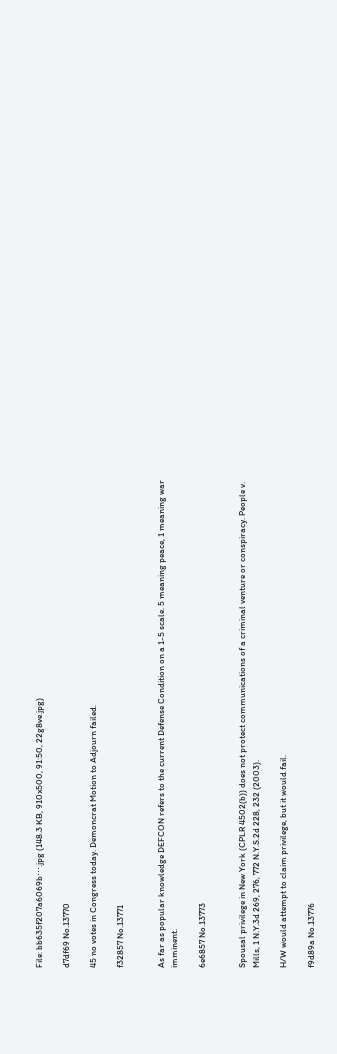File: bb635f207a6069b⋯.jpg (148.3 KB, 910x500, 91:50, 22g8ve.jpg)

d7df69 No.13770

45 no votes in Congress today. Demoncrat Motion to Adjourn failed.

f32857 No.13771


As far as popular knowledge DEFCON refers to the current Defense Condition on a 1-5 scale. 5 meaning peace, 1 meaning war imminent.

6e6857 No.13773


Spousal privilege in New York (CPLR 4502(b)) does not protect communications of a criminal venture or conspiracy. People v. Mills, 1 N.Y.3d 269, 276, 772 N.Y.S.2d 228, 232 (2003).

H/W would attempt to claim privilege, but it would fail.

f9d89a No.13776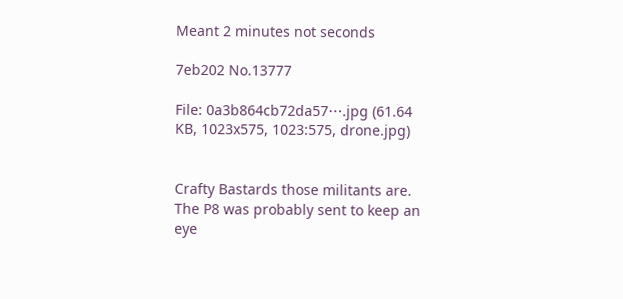Meant 2 minutes not seconds

7eb202 No.13777

File: 0a3b864cb72da57⋯.jpg (61.64 KB, 1023x575, 1023:575, drone.jpg)


Crafty Bastards those militants are. The P8 was probably sent to keep an eye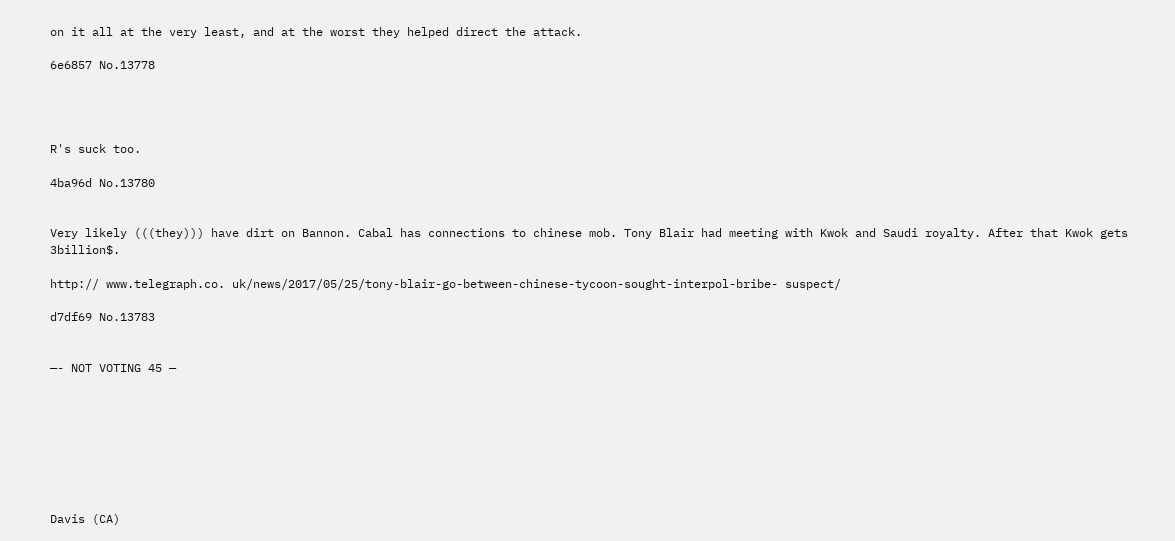on it all at the very least, and at the worst they helped direct the attack.

6e6857 No.13778




R's suck too.

4ba96d No.13780


Very likely (((they))) have dirt on Bannon. Cabal has connections to chinese mob. Tony Blair had meeting with Kwok and Saudi royalty. After that Kwok gets 3billion$.

http:// www.telegraph.co. uk/news/2017/05/25/tony-blair-go-between-chinese-tycoon-sought-interpol-bribe- suspect/

d7df69 No.13783


—- NOT VOTING 45 —








Davis (CA)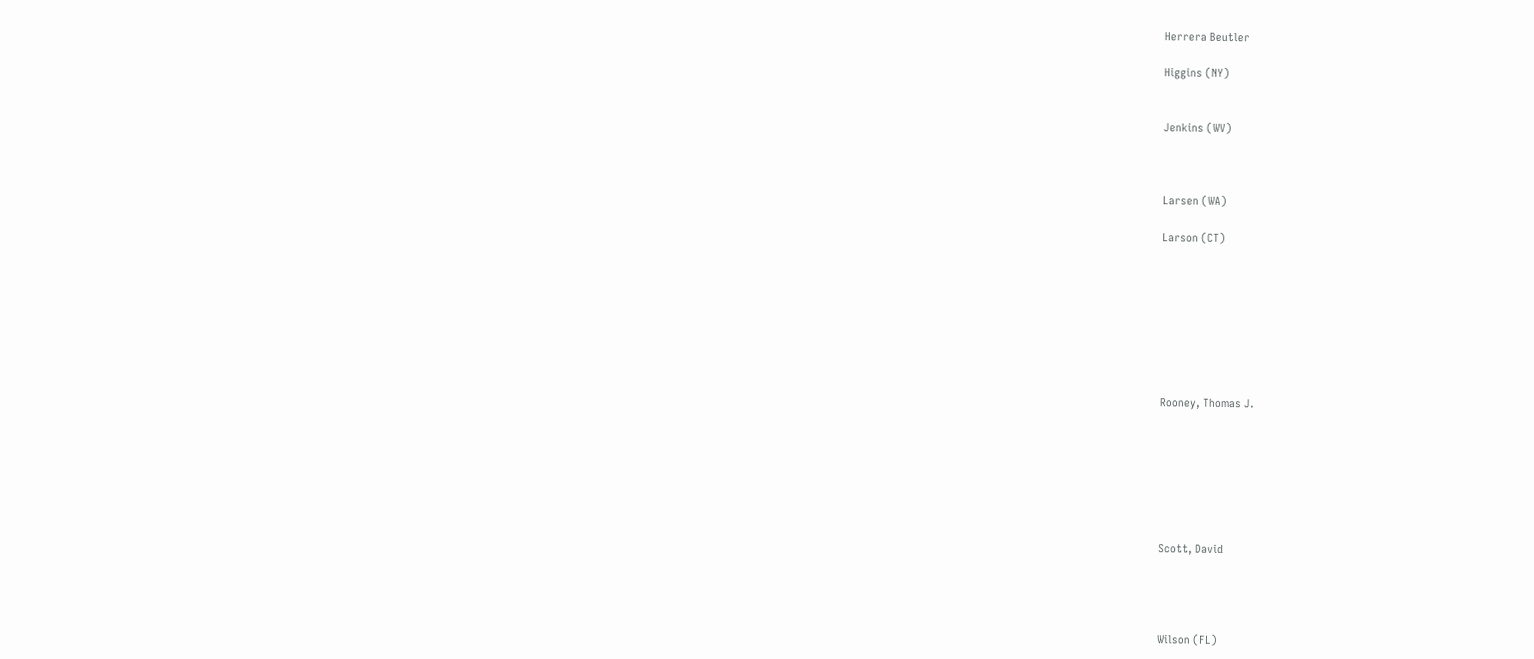Herrera Beutler

Higgins (NY)


Jenkins (WV)



Larsen (WA)

Larson (CT)








Rooney, Thomas J.







Scott, David




Wilson (FL)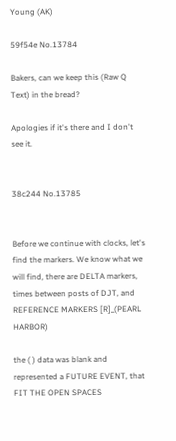Young (AK)

59f54e No.13784

Bakers, can we keep this (Raw Q Text) in the bread?

Apologies if it's there and I don't see it.


38c244 No.13785


Before we continue with clocks, let's find the markers. We know what we will find, there are DELTA markers, times between posts of DJT, and REFERENCE MARKERS [R]_(PEARL HARBOR)

the ( ) data was blank and represented a FUTURE EVENT, that FIT THE OPEN SPACES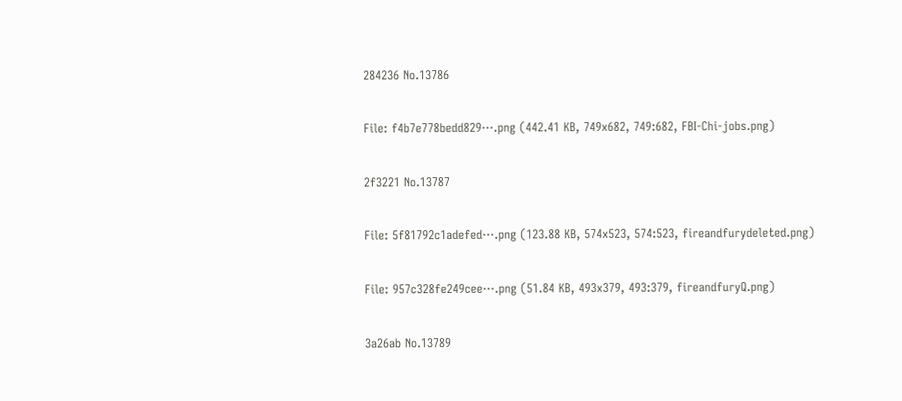284236 No.13786

File: f4b7e778bedd829⋯.png (442.41 KB, 749x682, 749:682, FBI-Chi-jobs.png)

2f3221 No.13787

File: 5f81792c1adefed⋯.png (123.88 KB, 574x523, 574:523, fireandfurydeleted.png)

File: 957c328fe249cee⋯.png (51.84 KB, 493x379, 493:379, fireandfuryQ.png)

3a26ab No.13789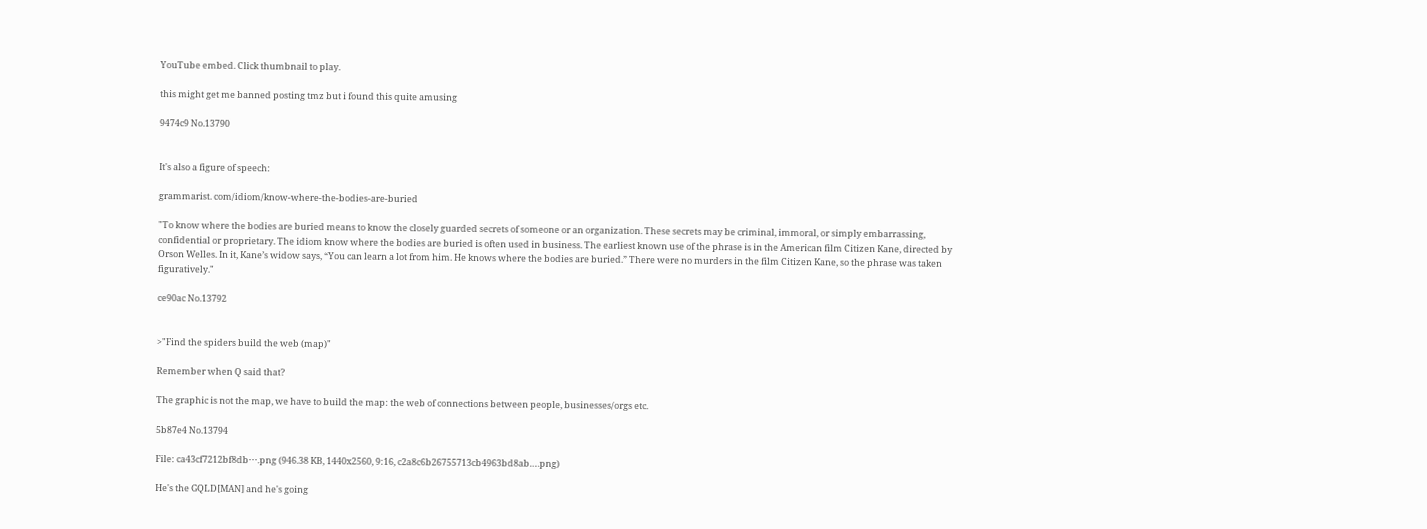YouTube embed. Click thumbnail to play.

this might get me banned posting tmz but i found this quite amusing

9474c9 No.13790


It's also a figure of speech:

grammarist. com/idiom/know-where-the-bodies-are-buried

"To know where the bodies are buried means to know the closely guarded secrets of someone or an organization. These secrets may be criminal, immoral, or simply embarrassing, confidential or proprietary. The idiom know where the bodies are buried is often used in business. The earliest known use of the phrase is in the American film Citizen Kane, directed by Orson Welles. In it, Kane’s widow says, “You can learn a lot from him. He knows where the bodies are buried.” There were no murders in the film Citizen Kane, so the phrase was taken figuratively."

ce90ac No.13792


>"Find the spiders build the web (map)"

Remember when Q said that?

The graphic is not the map, we have to build the map: the web of connections between people, businesses/orgs etc.

5b87e4 No.13794

File: ca43cf7212bf8db⋯.png (946.38 KB, 1440x2560, 9:16, c2a8c6b26755713cb4963bd8ab….png)

He's the GQLD[MAN] and he's going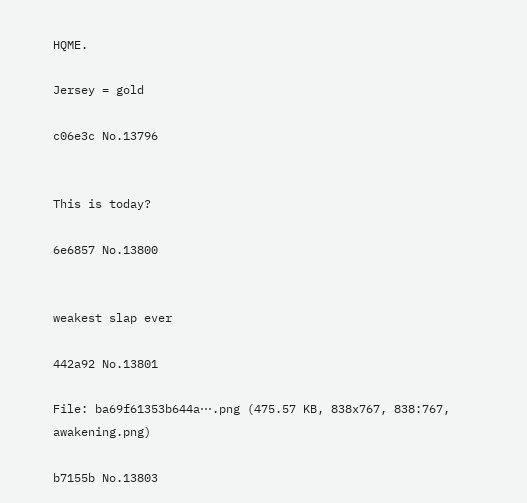HQME.

Jersey = gold

c06e3c No.13796


This is today?

6e6857 No.13800


weakest slap ever

442a92 No.13801

File: ba69f61353b644a⋯.png (475.57 KB, 838x767, 838:767, awakening.png)

b7155b No.13803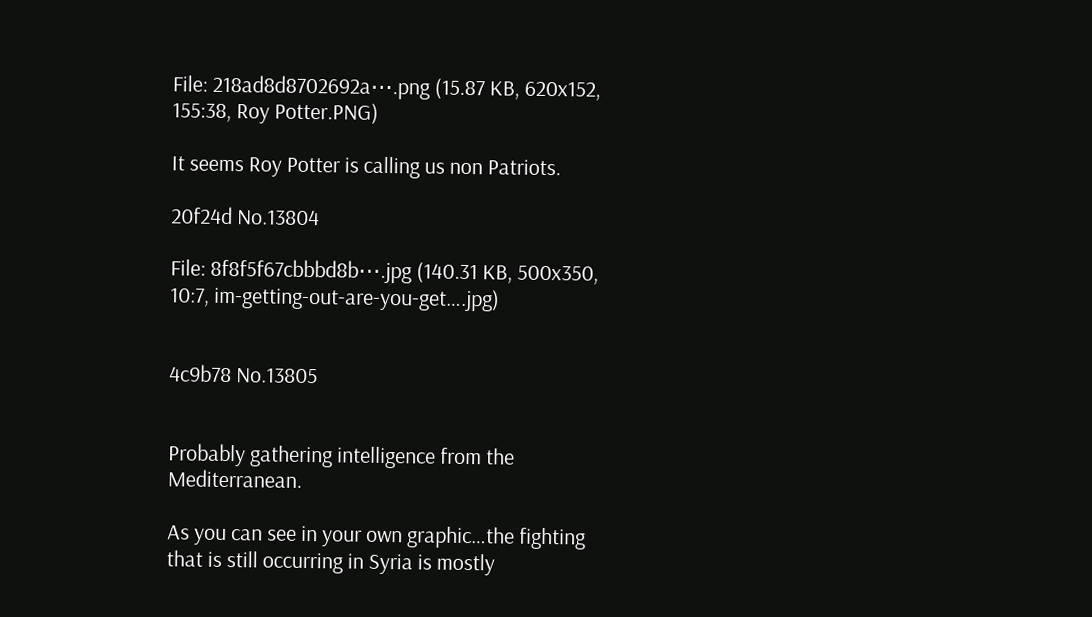File: 218ad8d8702692a⋯.png (15.87 KB, 620x152, 155:38, Roy Potter.PNG)

It seems Roy Potter is calling us non Patriots.

20f24d No.13804

File: 8f8f5f67cbbbd8b⋯.jpg (140.31 KB, 500x350, 10:7, im-getting-out-are-you-get….jpg)


4c9b78 No.13805


Probably gathering intelligence from the Mediterranean.

As you can see in your own graphic…the fighting that is still occurring in Syria is mostly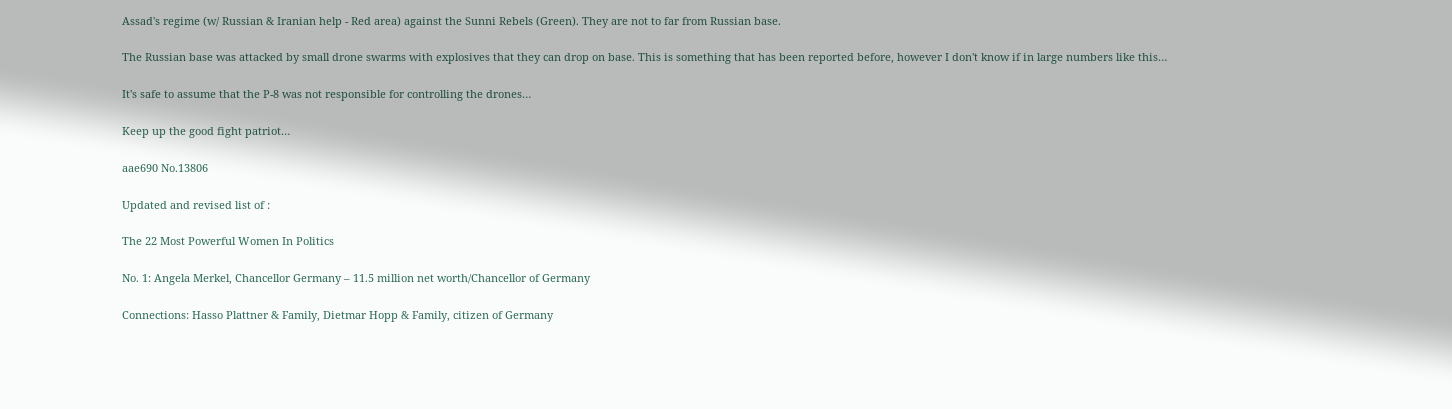Assad's regime (w/ Russian & Iranian help - Red area) against the Sunni Rebels (Green). They are not to far from Russian base.

The Russian base was attacked by small drone swarms with explosives that they can drop on base. This is something that has been reported before, however I don't know if in large numbers like this…

It's safe to assume that the P-8 was not responsible for controlling the drones…

Keep up the good fight patriot…

aae690 No.13806

Updated and revised list of :

The 22 Most Powerful Women In Politics

No. 1: Angela Merkel, Chancellor Germany – 11.5 million net worth/Chancellor of Germany

Connections: Hasso Plattner & Family, Dietmar Hopp & Family, citizen of Germany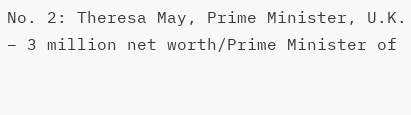No. 2: Theresa May, Prime Minister, U.K. – 3 million net worth/Prime Minister of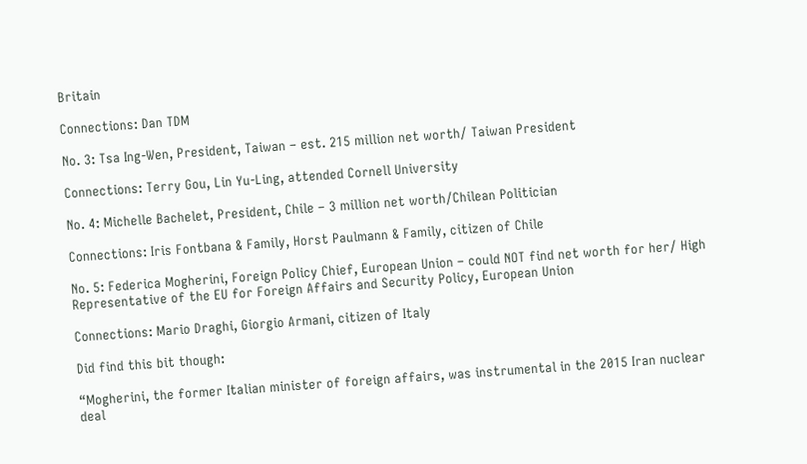Britain

Connections: Dan TDM

No. 3: Tsa Ing-Wen, President, Taiwan – est. 215 million net worth/ Taiwan President

Connections: Terry Gou, Lin Yu-Ling, attended Cornell University

No. 4: Michelle Bachelet, President, Chile – 3 million net worth/Chilean Politician

Connections: Iris Fontbana & Family, Horst Paulmann & Family, citizen of Chile

No. 5: Federica Mogherini, Foreign Policy Chief, European Union – could NOT find net worth for her/ High Representative of the EU for Foreign Affairs and Security Policy, European Union

Connections: Mario Draghi, Giorgio Armani, citizen of Italy

Did find this bit though:

“Mogherini, the former Italian minister of foreign affairs, was instrumental in the 2015 Iran nuclear deal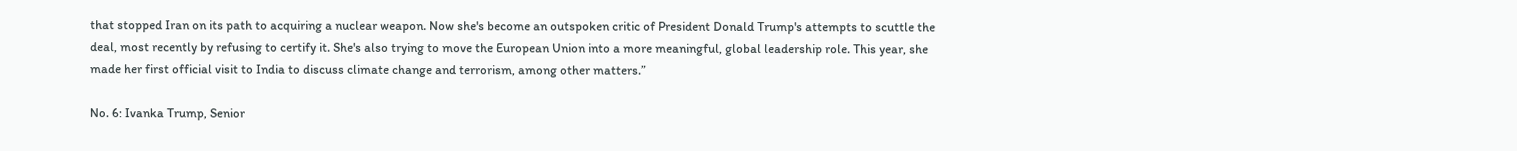that stopped Iran on its path to acquiring a nuclear weapon. Now she's become an outspoken critic of President Donald Trump's attempts to scuttle the deal, most recently by refusing to certify it. She's also trying to move the European Union into a more meaningful, global leadership role. This year, she made her first official visit to India to discuss climate change and terrorism, among other matters.”

No. 6: Ivanka Trump, Senior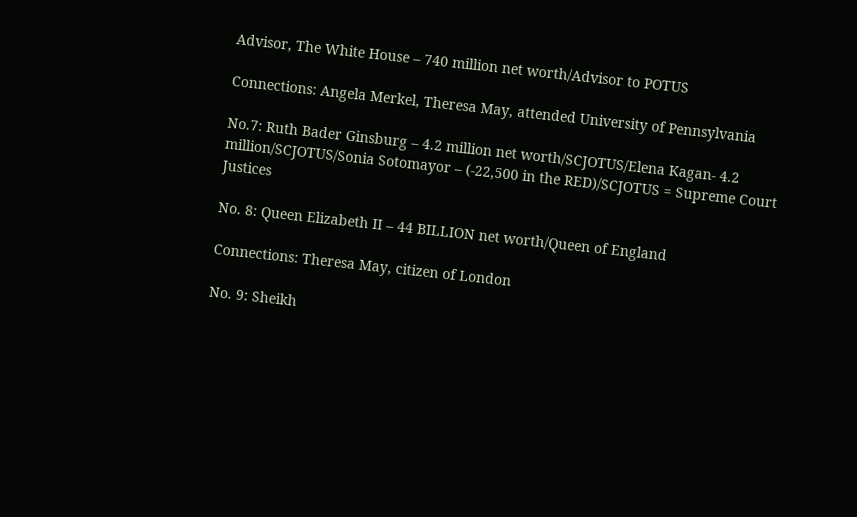Advisor, The White House – 740 million net worth/Advisor to POTUS

Connections: Angela Merkel, Theresa May, attended University of Pennsylvania

No.7: Ruth Bader Ginsburg – 4.2 million net worth/SCJOTUS/Elena Kagan- 4.2 million/SCJOTUS/Sonia Sotomayor – (-22,500 in the RED)/SCJOTUS = Supreme Court Justices

No. 8: Queen Elizabeth II – 44 BILLION net worth/Queen of England

Connections: Theresa May, citizen of London

No. 9: Sheikh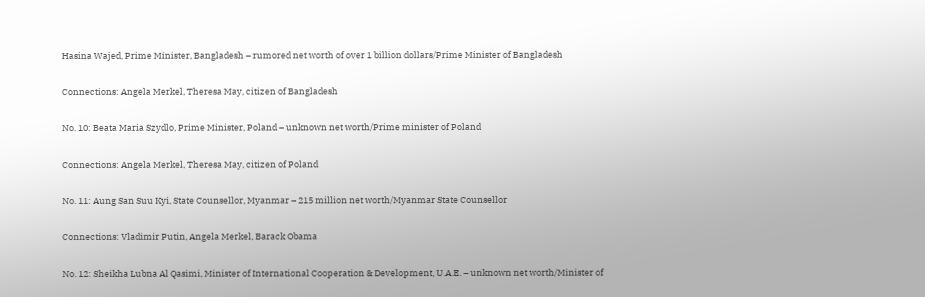Hasina Wajed, Prime Minister, Bangladesh – rumored net worth of over 1 billion dollars/Prime Minister of Bangladesh

Connections: Angela Merkel, Theresa May, citizen of Bangladesh

No. 10: Beata Maria Szydlo, Prime Minister, Poland – unknown net worth/Prime minister of Poland

Connections: Angela Merkel, Theresa May, citizen of Poland

No. 11: Aung San Suu Kyi, State Counsellor, Myanmar – 215 million net worth/Myanmar State Counsellor

Connections: Vladimir Putin, Angela Merkel, Barack Obama

No. 12: Sheikha Lubna Al Qasimi, Minister of International Cooperation & Development, U.A.E. – unknown net worth/Minister of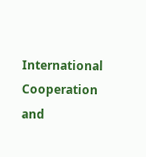International Cooperation and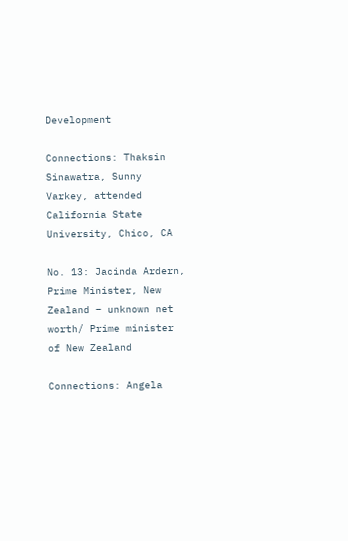Development

Connections: Thaksin Sinawatra, Sunny Varkey, attended California State University, Chico, CA

No. 13: Jacinda Ardern, Prime Minister, New Zealand – unknown net worth/ Prime minister of New Zealand

Connections: Angela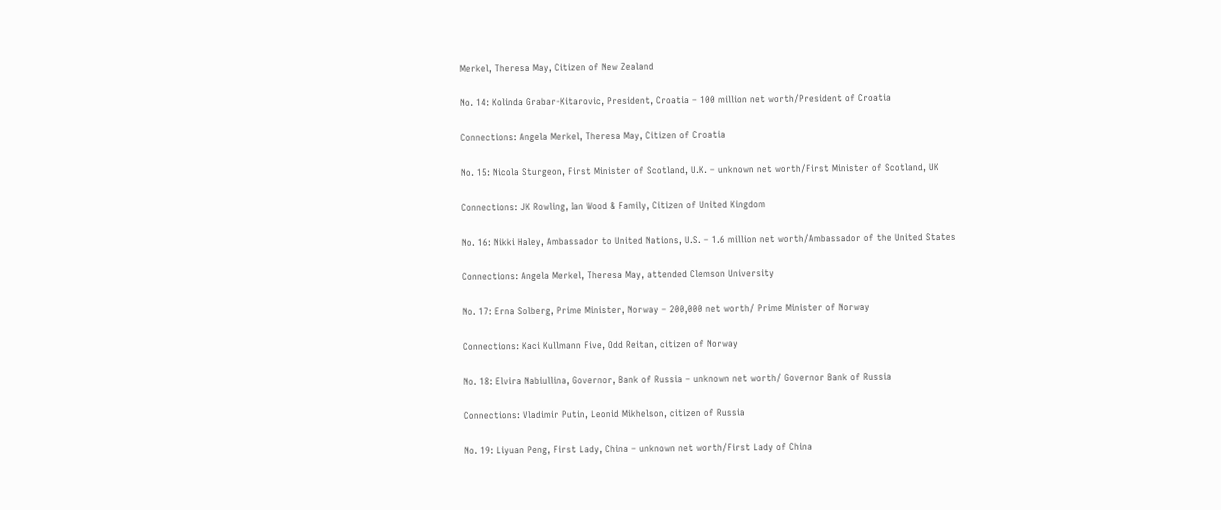Merkel, Theresa May, Citizen of New Zealand

No. 14: Kolinda Grabar-Kitarovic, President, Croatia – 100 million net worth/President of Croatia

Connections: Angela Merkel, Theresa May, Citizen of Croatia

No. 15: Nicola Sturgeon, First Minister of Scotland, U.K. – unknown net worth/First Minister of Scotland, UK

Connections: JK Rowling, Ian Wood & Family, Citizen of United Kingdom

No. 16: Nikki Haley, Ambassador to United Nations, U.S. – 1.6 million net worth/Ambassador of the United States

Connections: Angela Merkel, Theresa May, attended Clemson University

No. 17: Erna Solberg, Prime Minister, Norway – 200,000 net worth/ Prime Minister of Norway

Connections: Kaci Kullmann Five, Odd Reitan, citizen of Norway

No. 18: Elvira Nabiullina, Governor, Bank of Russia – unknown net worth/ Governor Bank of Russia

Connections: Vladimir Putin, Leonid Mikhelson, citizen of Russia

No. 19: Liyuan Peng, First Lady, China – unknown net worth/First Lady of China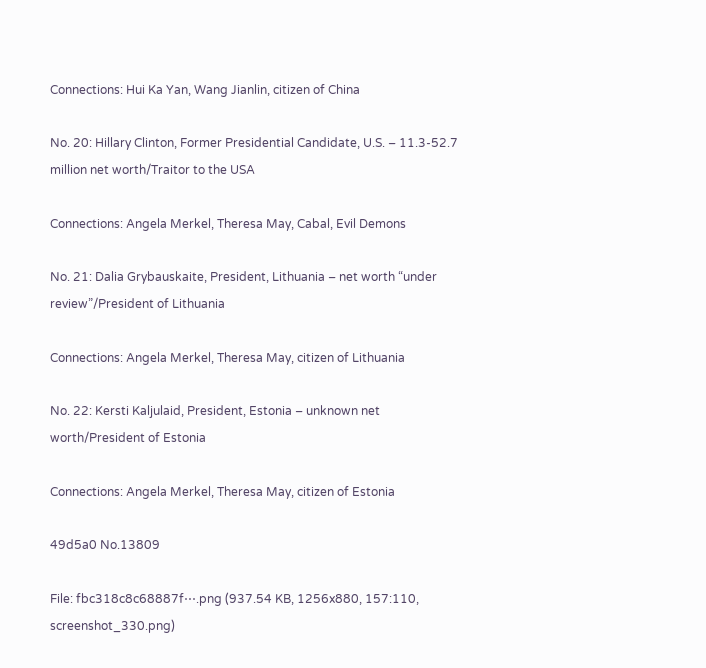Connections: Hui Ka Yan, Wang Jianlin, citizen of China

No. 20: Hillary Clinton, Former Presidential Candidate, U.S. – 11.3-52.7 million net worth/Traitor to the USA

Connections: Angela Merkel, Theresa May, Cabal, Evil Demons

No. 21: Dalia Grybauskaite, President, Lithuania – net worth “under review”/President of Lithuania

Connections: Angela Merkel, Theresa May, citizen of Lithuania

No. 22: Kersti Kaljulaid, President, Estonia – unknown net worth/President of Estonia

Connections: Angela Merkel, Theresa May, citizen of Estonia

49d5a0 No.13809

File: fbc318c8c68887f⋯.png (937.54 KB, 1256x880, 157:110, screenshot_330.png)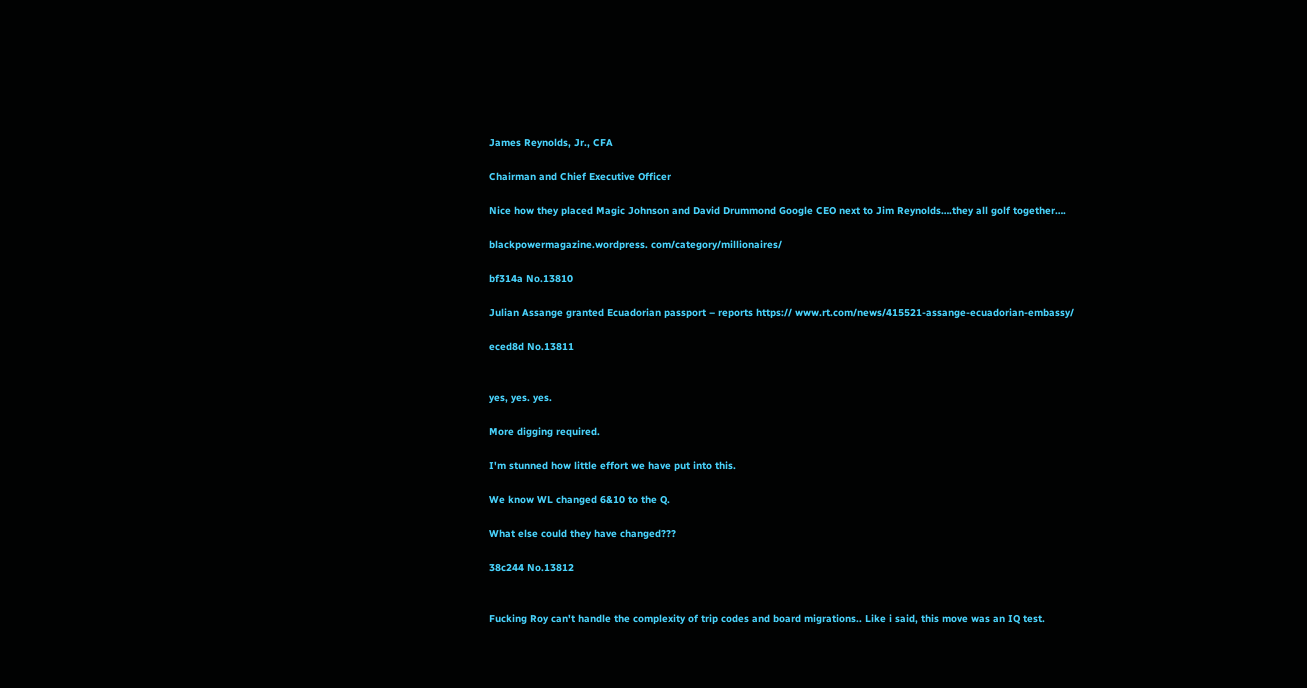James Reynolds, Jr., CFA

Chairman and Chief Executive Officer

Nice how they placed Magic Johnson and David Drummond Google CEO next to Jim Reynolds….they all golf together….

blackpowermagazine.wordpress. com/category/millionaires/

bf314a No.13810

Julian Assange granted Ecuadorian passport – reports https:// www.rt.com/news/415521-assange-ecuadorian-embassy/

eced8d No.13811


yes, yes. yes.

More digging required.

I'm stunned how little effort we have put into this.

We know WL changed 6&10 to the Q.

What else could they have changed???

38c244 No.13812


Fucking Roy can't handle the complexity of trip codes and board migrations.. Like i said, this move was an IQ test.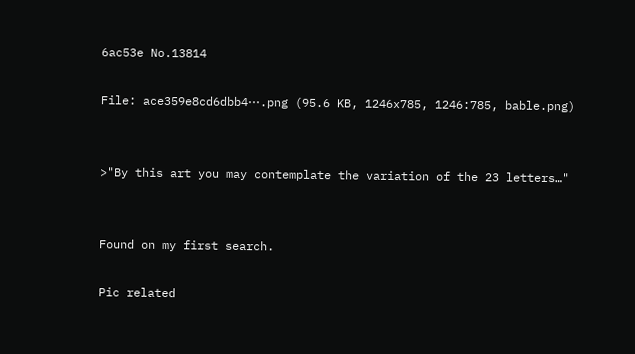6ac53e No.13814

File: ace359e8cd6dbb4⋯.png (95.6 KB, 1246x785, 1246:785, bable.png)


>"By this art you may contemplate the variation of the 23 letters…"


Found on my first search.

Pic related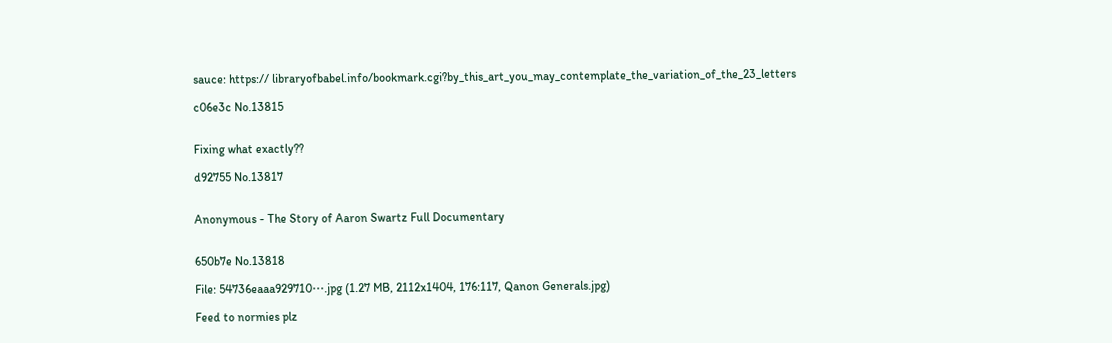sauce: https:// libraryofbabel.info/bookmark.cgi?by_this_art_you_may_contemplate_the_variation_of_the_23_letters

c06e3c No.13815


Fixing what exactly??

d92755 No.13817


Anonymous - The Story of Aaron Swartz Full Documentary


650b7e No.13818

File: 54736eaaa929710⋯.jpg (1.27 MB, 2112x1404, 176:117, Qanon Generals.jpg)

Feed to normies plz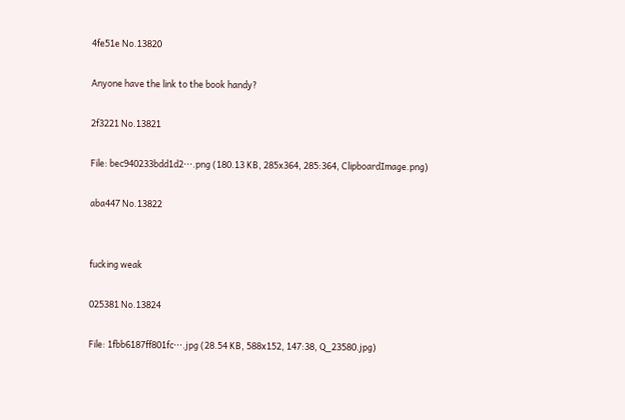4fe51e No.13820

Anyone have the link to the book handy?

2f3221 No.13821

File: bec940233bdd1d2⋯.png (180.13 KB, 285x364, 285:364, ClipboardImage.png)

aba447 No.13822


fucking weak

025381 No.13824

File: 1fbb6187ff801fc⋯.jpg (28.54 KB, 588x152, 147:38, Q_23580.jpg)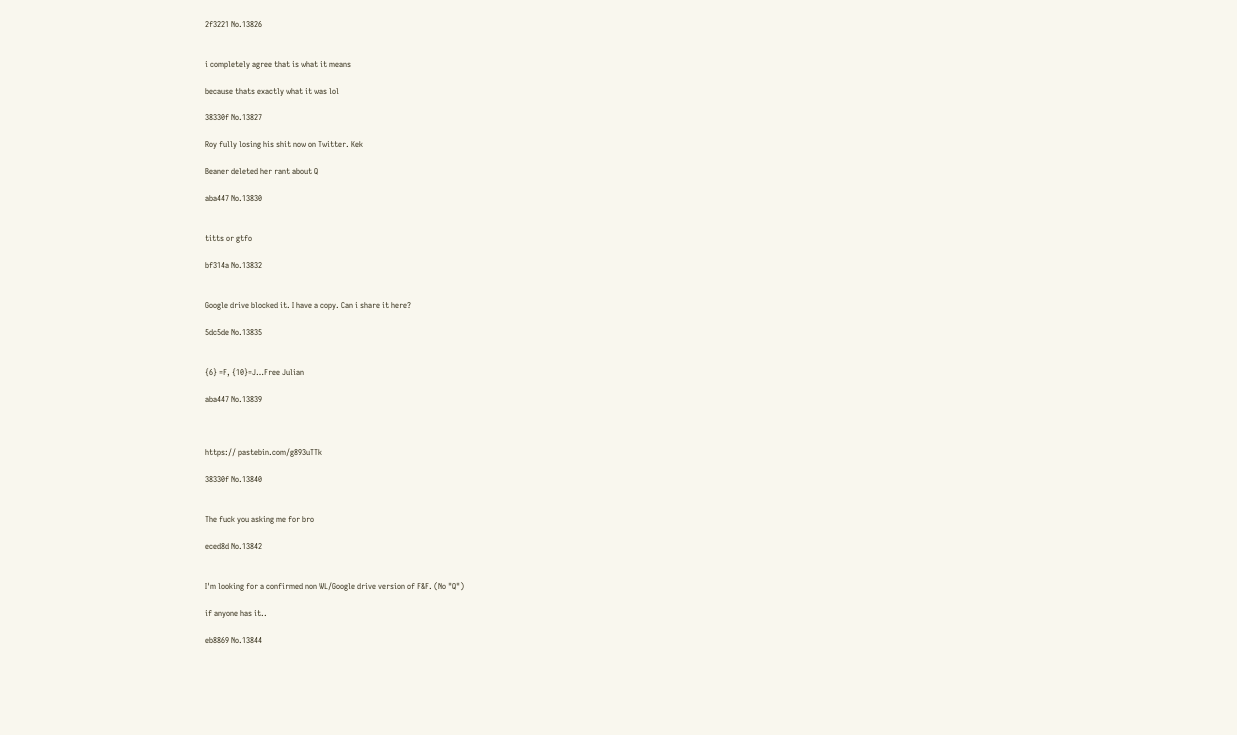2f3221 No.13826


i completely agree that is what it means

because thats exactly what it was lol

38330f No.13827

Roy fully losing his shit now on Twitter. Kek

Beaner deleted her rant about Q

aba447 No.13830


titts or gtfo

bf314a No.13832


Google drive blocked it. I have a copy. Can i share it here?

5dc5de No.13835


{6} =F, {10}=J…Free Julian

aba447 No.13839



https:// pastebin.com/g893uTTk

38330f No.13840


The fuck you asking me for bro

eced8d No.13842


I'm looking for a confirmed non WL/Google drive version of F&F. (No "Q")

if anyone has it..

eb8869 No.13844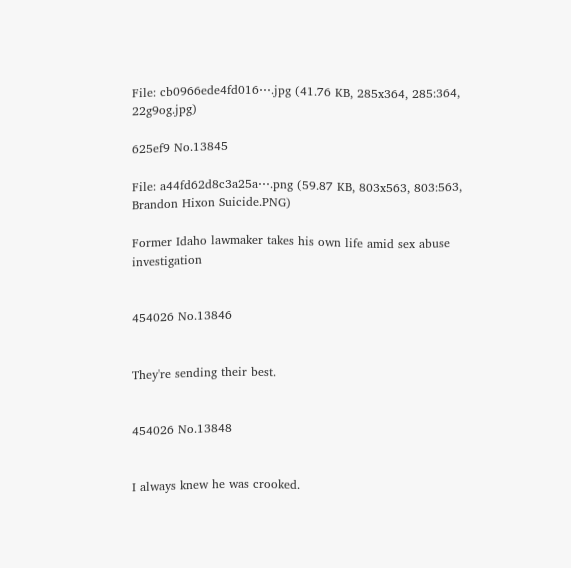File: cb0966ede4fd016⋯.jpg (41.76 KB, 285x364, 285:364, 22g9og.jpg)

625ef9 No.13845

File: a44fd62d8c3a25a⋯.png (59.87 KB, 803x563, 803:563, Brandon Hixon Suicide.PNG)

Former Idaho lawmaker takes his own life amid sex abuse investigation


454026 No.13846


They're sending their best.


454026 No.13848


I always knew he was crooked.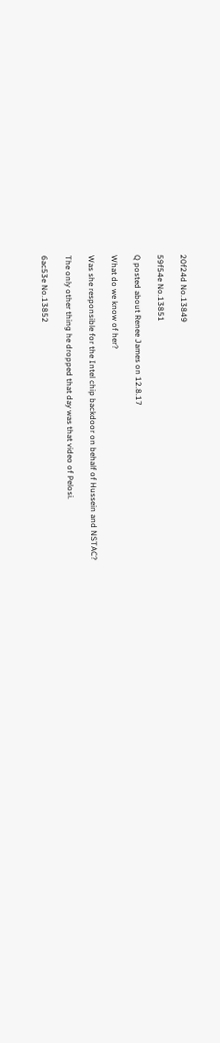20f24d No.13849

59f54e No.13851

Q posted about Renee James on 12.8.17

What do we know of her?

Was she responsible for the Intel chip backdoor on behalf of Hussein and NSTAC?

The only other thing he dropped that day was that video of Pelosi.

6ac53e No.13852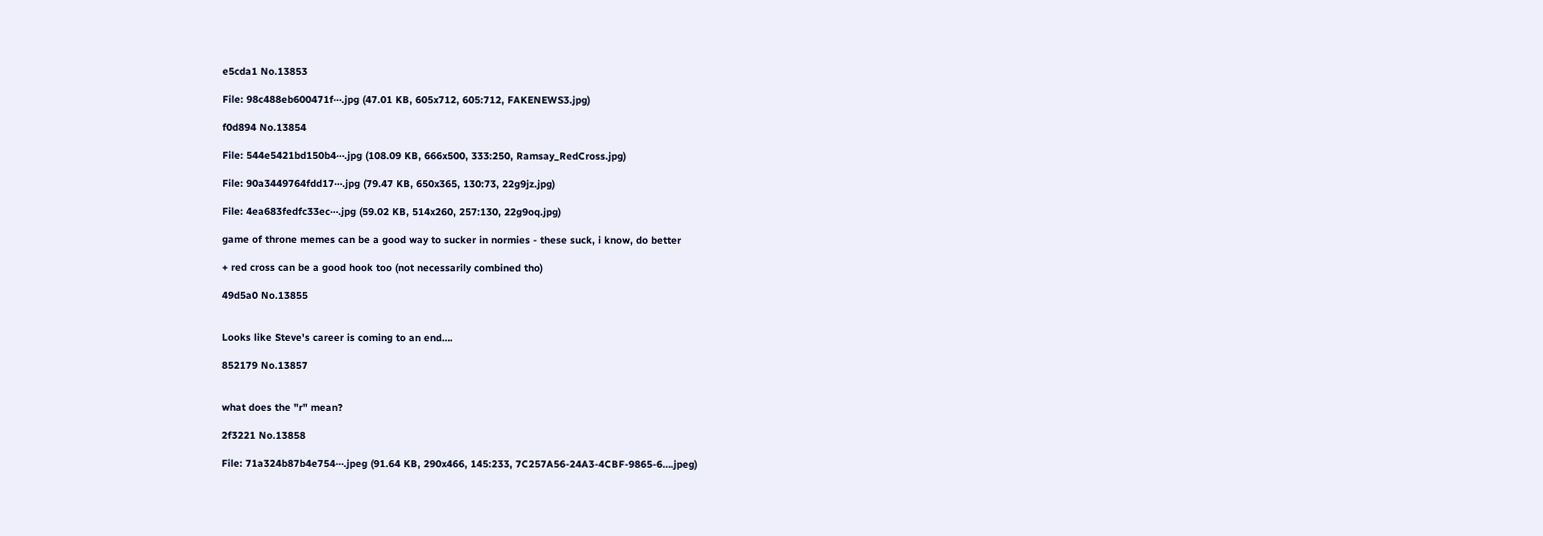e5cda1 No.13853

File: 98c488eb600471f⋯.jpg (47.01 KB, 605x712, 605:712, FAKENEWS3.jpg)

f0d894 No.13854

File: 544e5421bd150b4⋯.jpg (108.09 KB, 666x500, 333:250, Ramsay_RedCross.jpg)

File: 90a3449764fdd17⋯.jpg (79.47 KB, 650x365, 130:73, 22g9jz.jpg)

File: 4ea683fedfc33ec⋯.jpg (59.02 KB, 514x260, 257:130, 22g9oq.jpg)

game of throne memes can be a good way to sucker in normies - these suck, i know, do better

+ red cross can be a good hook too (not necessarily combined tho)

49d5a0 No.13855


Looks like Steve's career is coming to an end….

852179 No.13857


what does the "r" mean?

2f3221 No.13858

File: 71a324b87b4e754⋯.jpeg (91.64 KB, 290x466, 145:233, 7C257A56-24A3-4CBF-9865-6….jpeg)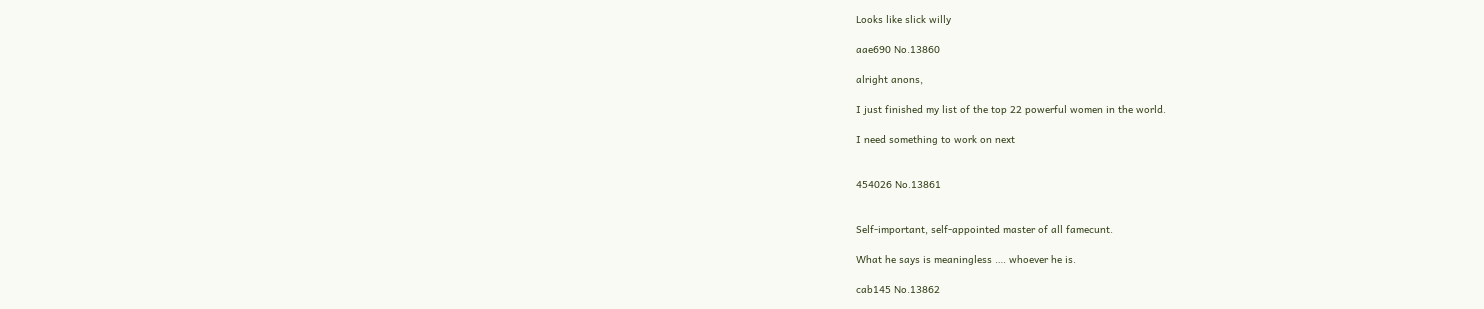Looks like slick willy

aae690 No.13860

alright anons,

I just finished my list of the top 22 powerful women in the world.

I need something to work on next


454026 No.13861


Self-important, self-appointed master of all famecunt.

What he says is meaningless …. whoever he is.

cab145 No.13862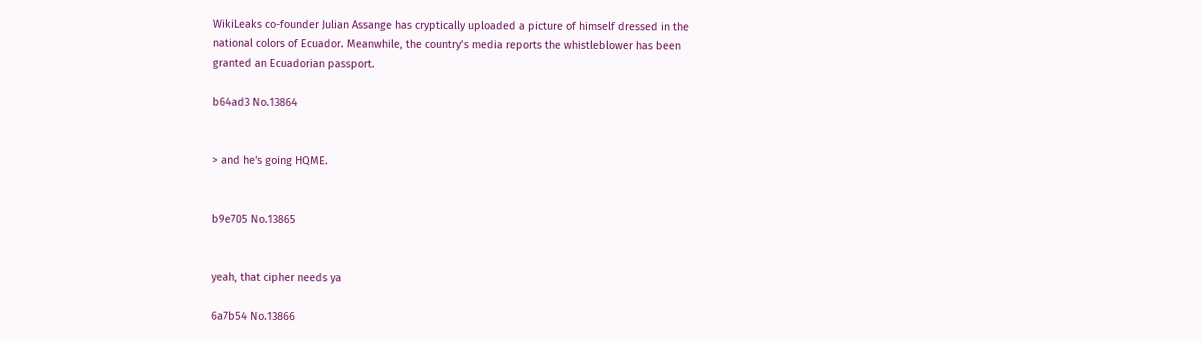WikiLeaks co-founder Julian Assange has cryptically uploaded a picture of himself dressed in the national colors of Ecuador. Meanwhile, the country’s media reports the whistleblower has been granted an Ecuadorian passport.

b64ad3 No.13864


> and he's going HQME.


b9e705 No.13865


yeah, that cipher needs ya

6a7b54 No.13866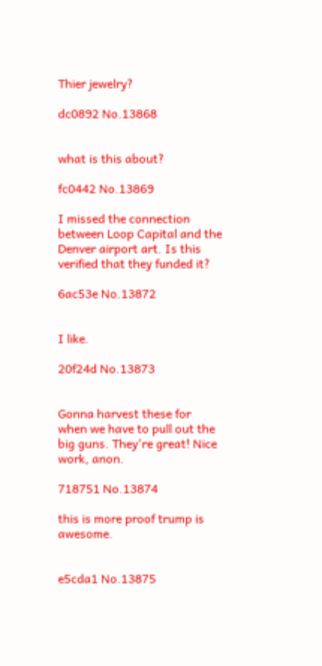Thier jewelry?

dc0892 No.13868


what is this about?

fc0442 No.13869

I missed the connection between Loop Capital and the Denver airport art. Is this verified that they funded it?

6ac53e No.13872


I like.

20f24d No.13873


Gonna harvest these for when we have to pull out the big guns. They're great! Nice work, anon.

718751 No.13874

this is more proof trump is awesome.


e5cda1 No.13875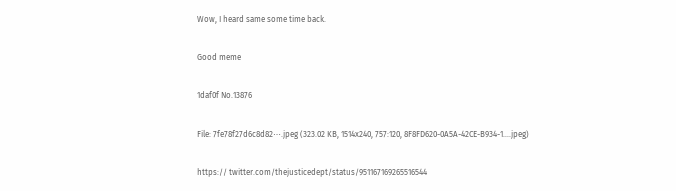Wow, I heard same some time back.

Good meme

1daf0f No.13876

File: 7fe78f27d6c8d82⋯.jpeg (323.02 KB, 1514x240, 757:120, 8F8FD620-0A5A-42CE-B934-1….jpeg)

https:// twitter.com/thejusticedept/status/951167169265516544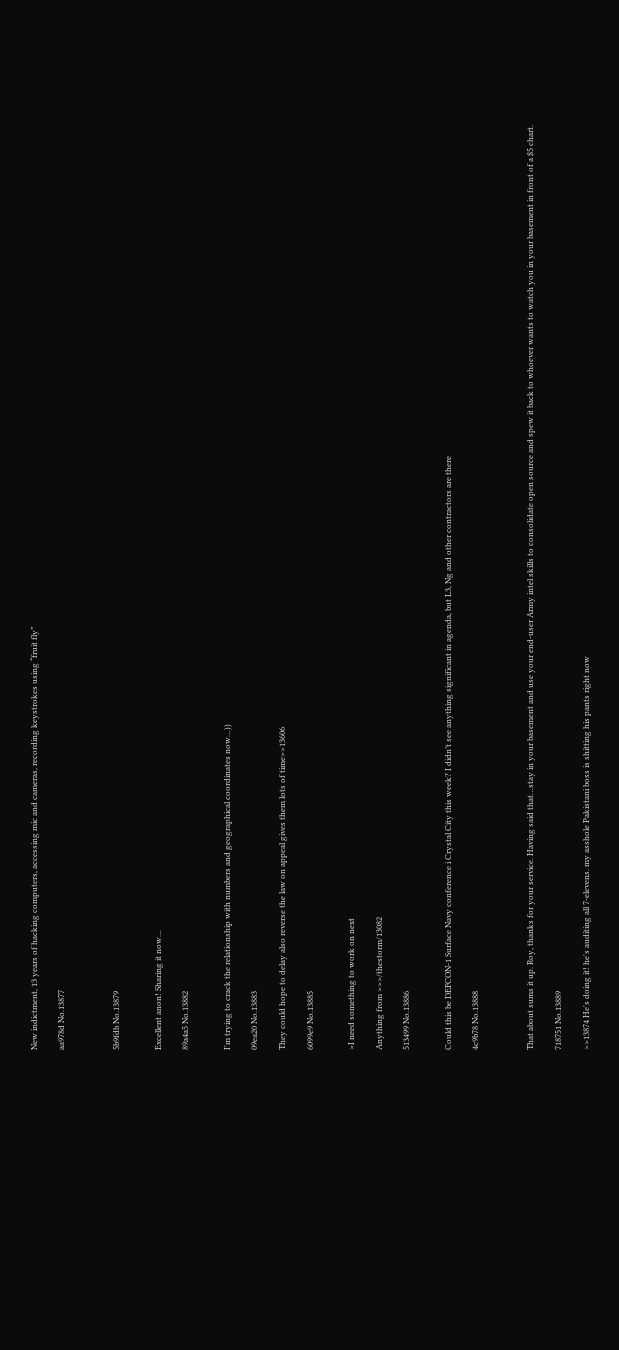New indictment, 13 years of hacking computers, accessing mic and cameras, recording keystrokes using “fruit fly”

aa978d No.13877



5b9fdb No.13879


Excellent anon! Sharing it now…

89a4a5 No.13882


I'm trying to crack the relationship with numbers and geographical coordinates now…))

09ea20 No.13883

They could hope to delay also reverse the law on appeal gives them lots of time>>13606

6099e9 No.13885


>I need something to work on next

Anything from >>>/thestorm/13082

513499 No.13886


Could this be DEFCON-1 Surface Navy conference i Crystal City this week? I didn’t see anything significant in agenda, but L3, Ng and other contractors are there

4c9b78 No.13888



That about sums it up. Roy, thanks for your service. Having said that…stay in your basement and use your end-user Army intel skills to consolidate open source and spew it back to whoever wants to watch you in your basement in front of a $5 chart.

718751 No.13889

>>13874 He's doing it! he's auditing all 7-elevens. my asshole Pakistani boss is shitting his pants right now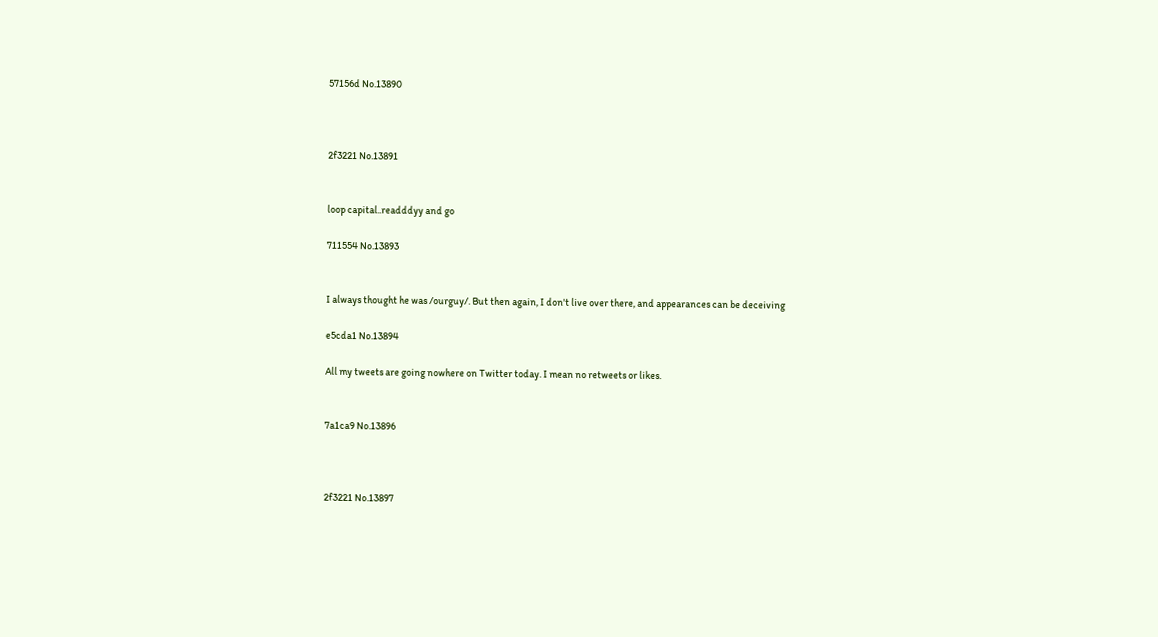57156d No.13890



2f3221 No.13891


loop capital..readddyy and go

711554 No.13893


I always thought he was /ourguy/. But then again, I don't live over there, and appearances can be deceiving

e5cda1 No.13894

All my tweets are going nowhere on Twitter today. I mean no retweets or likes.


7a1ca9 No.13896



2f3221 No.13897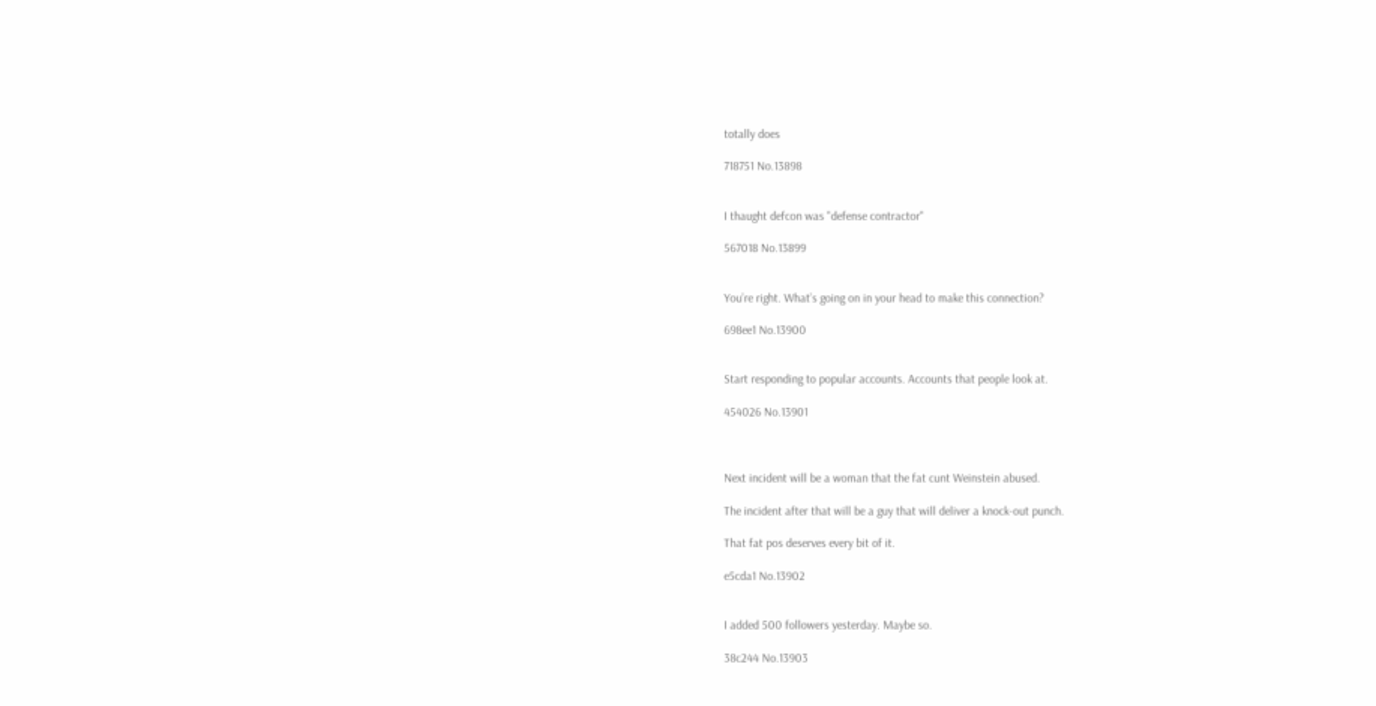totally does

718751 No.13898


I thaught defcon was "defense contractor"

567018 No.13899


You’re right. What’s going on in your head to make this connection?

698ee1 No.13900


Start responding to popular accounts. Accounts that people look at.

454026 No.13901



Next incident will be a woman that the fat cunt Weinstein abused.

The incident after that will be a guy that will deliver a knock-out punch.

That fat pos deserves every bit of it.

e5cda1 No.13902


I added 500 followers yesterday. Maybe so.

38c244 No.13903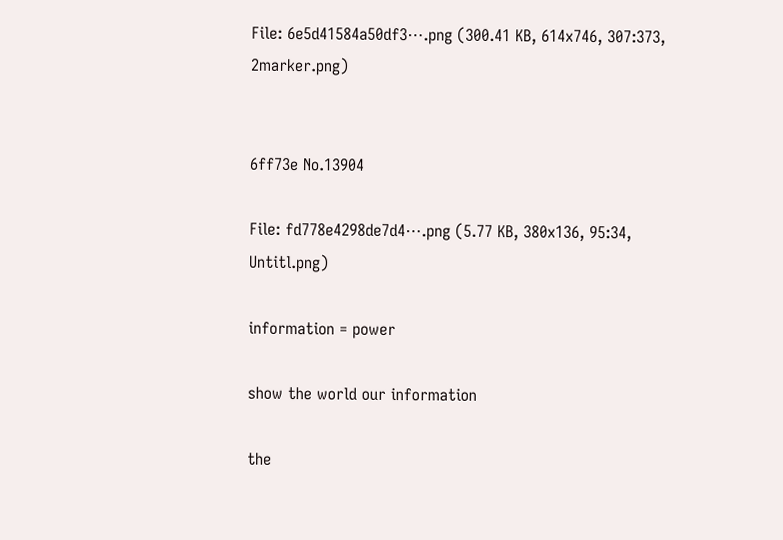File: 6e5d41584a50df3⋯.png (300.41 KB, 614x746, 307:373, 2marker.png)


6ff73e No.13904

File: fd778e4298de7d4⋯.png (5.77 KB, 380x136, 95:34, Untitl.png)

information = power

show the world our information

the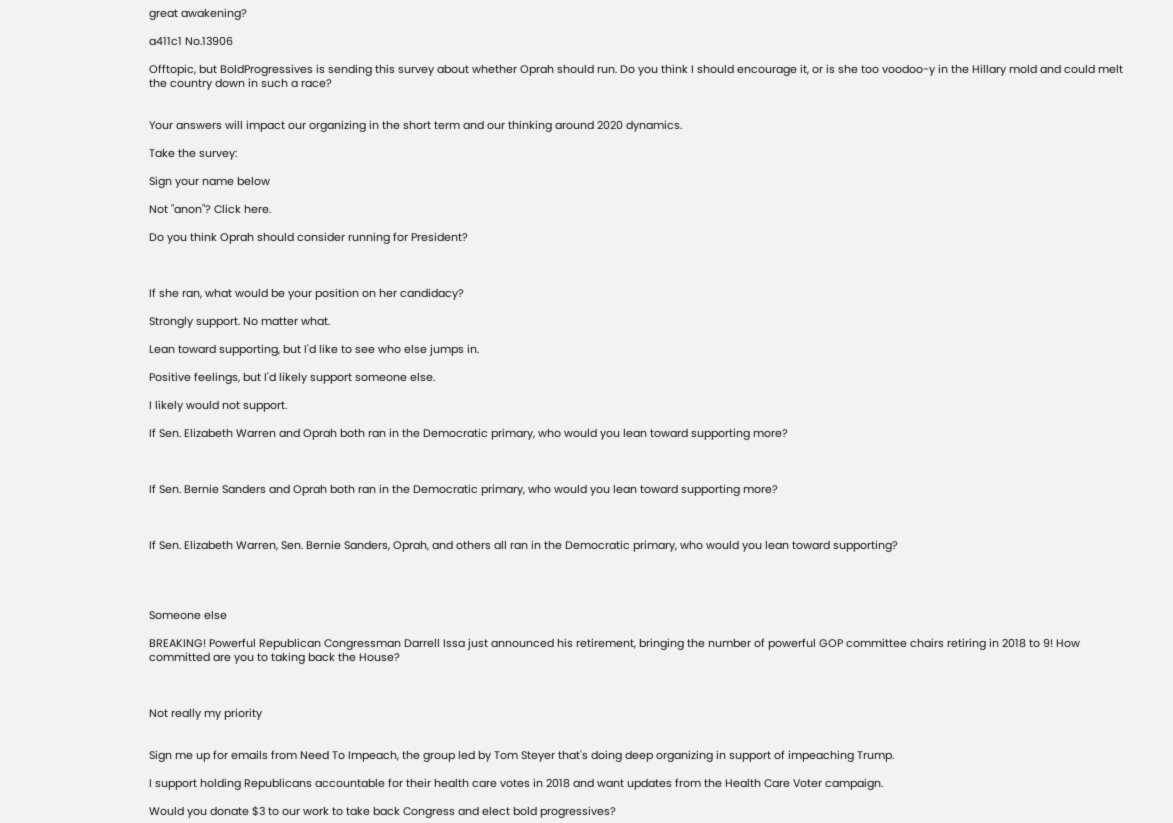great awakening?

a411c1 No.13906

Offtopic, but BoldProgressives is sending this survey about whether Oprah should run. Do you think I should encourage it, or is she too voodoo-y in the Hillary mold and could melt the country down in such a race?


Your answers will impact our organizing in the short term and our thinking around 2020 dynamics.

Take the survey:

Sign your name below

Not "anon"? Click here.

Do you think Oprah should consider running for President?



If she ran, what would be your position on her candidacy?

Strongly support. No matter what.

Lean toward supporting, but I'd like to see who else jumps in.

Positive feelings, but I'd likely support someone else.

I likely would not support.

If Sen. Elizabeth Warren and Oprah both ran in the Democratic primary, who would you lean toward supporting more?



If Sen. Bernie Sanders and Oprah both ran in the Democratic primary, who would you lean toward supporting more?



If Sen. Elizabeth Warren, Sen. Bernie Sanders, Oprah, and others all ran in the Democratic primary, who would you lean toward supporting?




Someone else

BREAKING! Powerful Republican Congressman Darrell Issa just announced his retirement, bringing the number of powerful GOP committee chairs retiring in 2018 to 9! How committed are you to taking back the House?



Not really my priority


Sign me up for emails from Need To Impeach, the group led by Tom Steyer that's doing deep organizing in support of impeaching Trump.

I support holding Republicans accountable for their health care votes in 2018 and want updates from the Health Care Voter campaign.

Would you donate $3 to our work to take back Congress and elect bold progressives?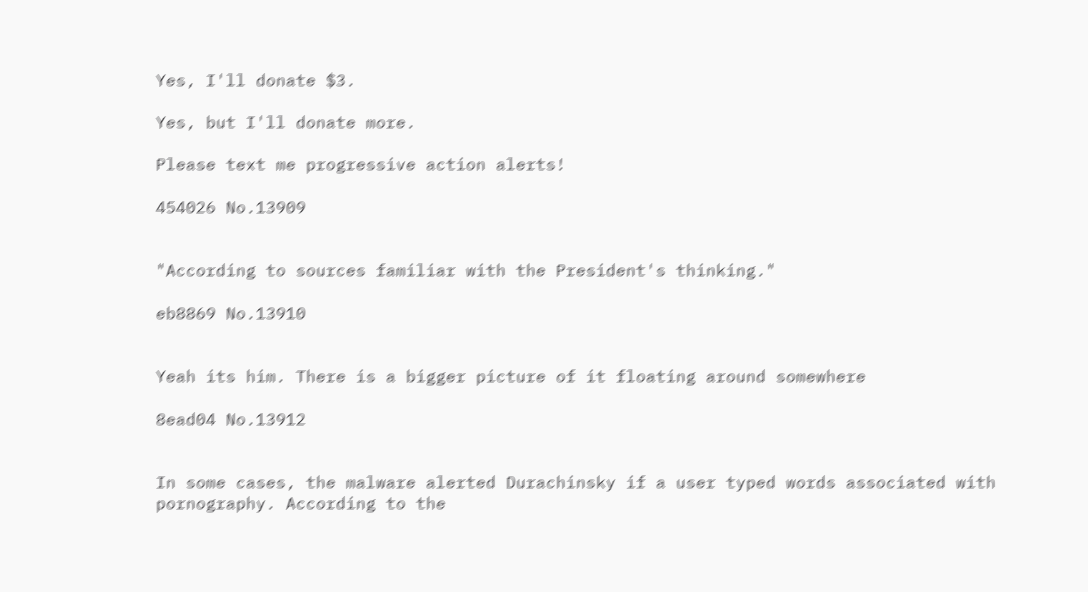Yes, I'll donate $3.

Yes, but I'll donate more.

Please text me progressive action alerts!

454026 No.13909


"According to sources familiar with the President's thinking."

eb8869 No.13910


Yeah its him. There is a bigger picture of it floating around somewhere

8ead04 No.13912


In some cases, the malware alerted Durachinsky if a user typed words associated with pornography. According to the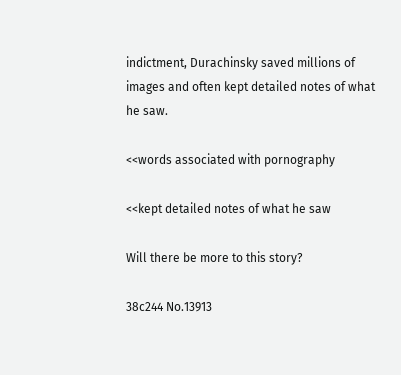indictment, Durachinsky saved millions of images and often kept detailed notes of what he saw.

<<words associated with pornography

<<kept detailed notes of what he saw

Will there be more to this story?

38c244 No.13913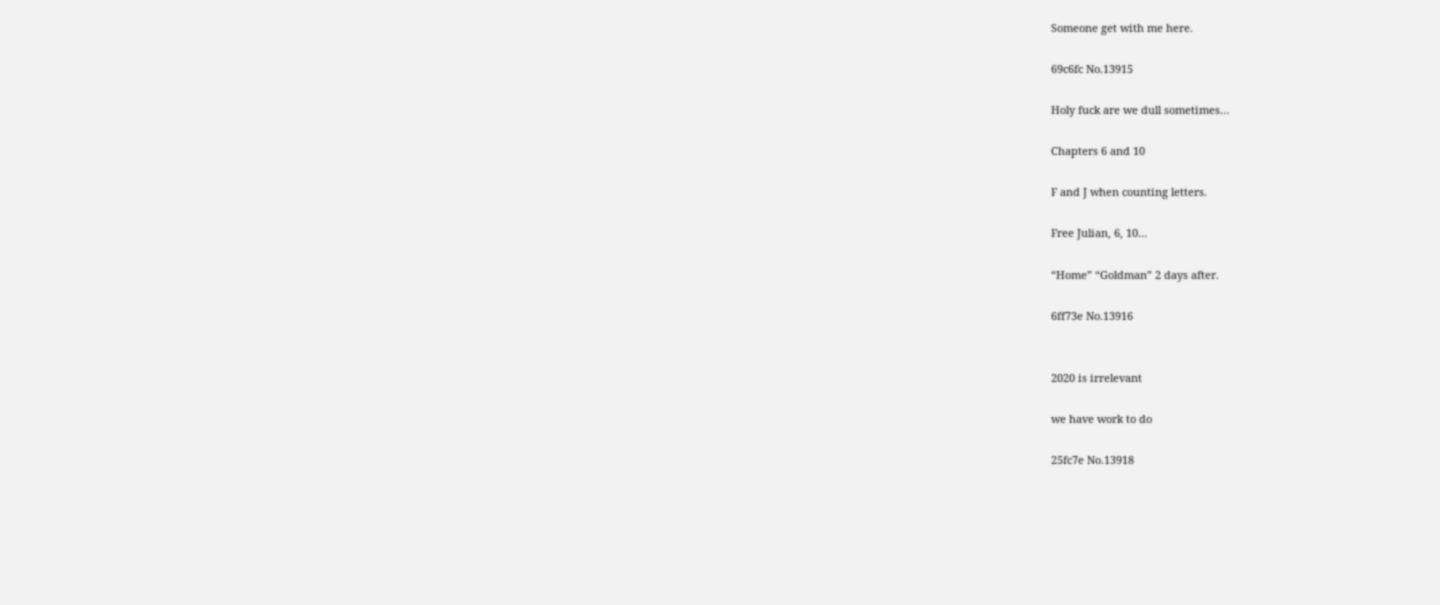Someone get with me here.

69c6fc No.13915

Holy fuck are we dull sometimes…

Chapters 6 and 10

F and J when counting letters.

Free Julian, 6, 10…

“Home” “Goldman” 2 days after.

6ff73e No.13916


2020 is irrelevant

we have work to do

25fc7e No.13918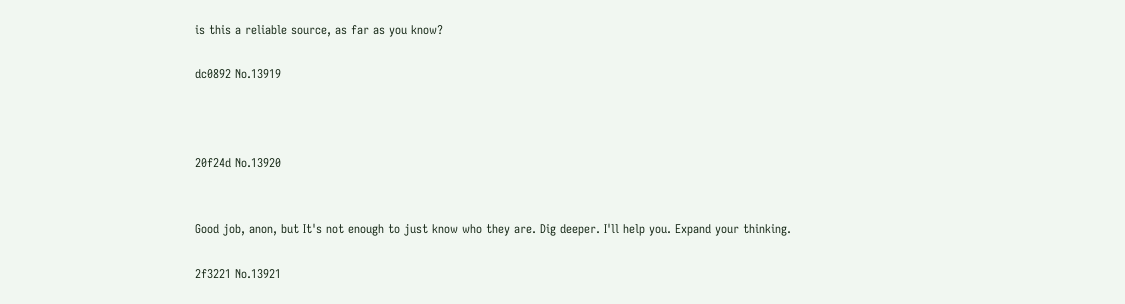is this a reliable source, as far as you know?

dc0892 No.13919



20f24d No.13920


Good job, anon, but It's not enough to just know who they are. Dig deeper. I'll help you. Expand your thinking.

2f3221 No.13921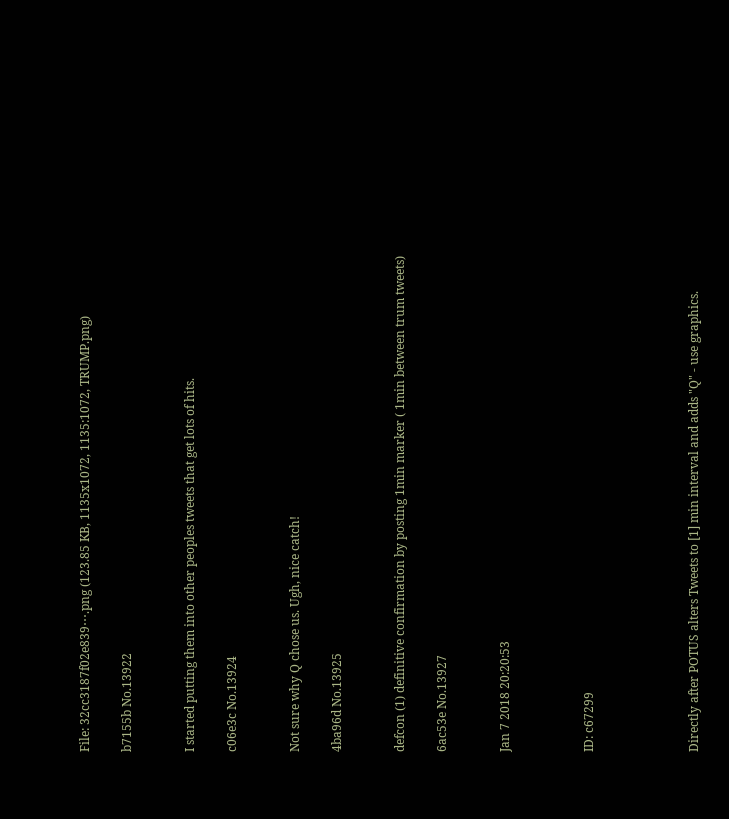File: 32cc3187f02e839⋯.png (123.85 KB, 1135x1072, 1135:1072, TRUMP.png)

b7155b No.13922


I started putting them into other peoples tweets that get lots of hits.

c06e3c No.13924


Not sure why Q chose us. Ugh, nice catch!

4ba96d No.13925


defcon (1) definitive confirmation by posting 1min marker ( 1min between trum tweets)

6ac53e No.13927


Jan 7 2018 20:20:53



ID: c67299




Directly after POTUS alters Tweets to [1] min interval and adds "Q" - use graphics.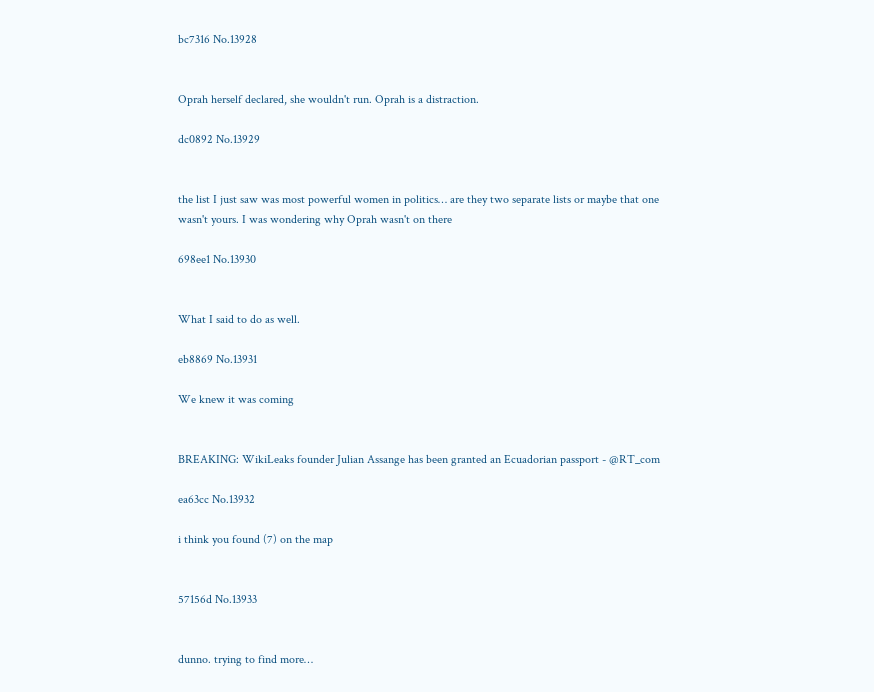bc7316 No.13928


Oprah herself declared, she wouldn't run. Oprah is a distraction.

dc0892 No.13929


the list I just saw was most powerful women in politics… are they two separate lists or maybe that one wasn't yours. I was wondering why Oprah wasn't on there

698ee1 No.13930


What I said to do as well.

eb8869 No.13931

We knew it was coming


BREAKING: WikiLeaks founder Julian Assange has been granted an Ecuadorian passport - @RT_com

ea63cc No.13932

i think you found (7) on the map


57156d No.13933


dunno. trying to find more…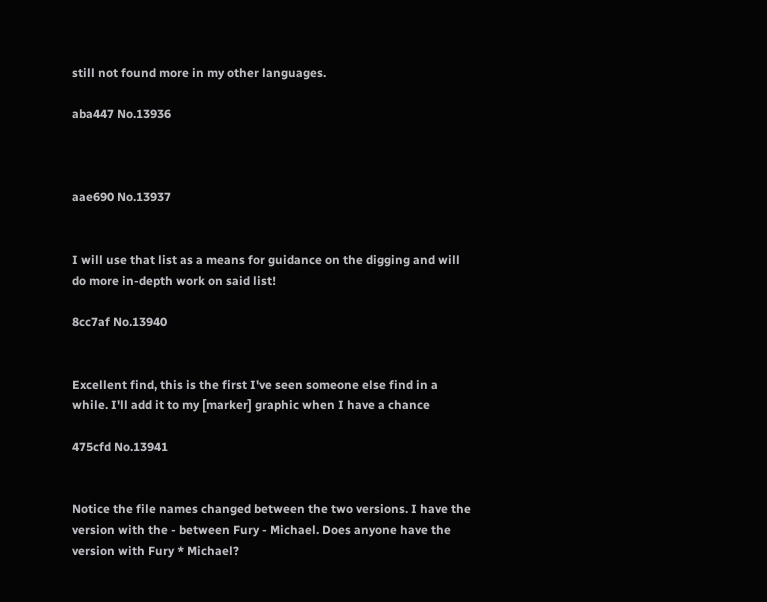still not found more in my other languages.

aba447 No.13936



aae690 No.13937


I will use that list as a means for guidance on the digging and will do more in-depth work on said list!

8cc7af No.13940


Excellent find, this is the first I've seen someone else find in a while. I'll add it to my [marker] graphic when I have a chance

475cfd No.13941


Notice the file names changed between the two versions. I have the version with the - between Fury - Michael. Does anyone have the version with Fury * Michael?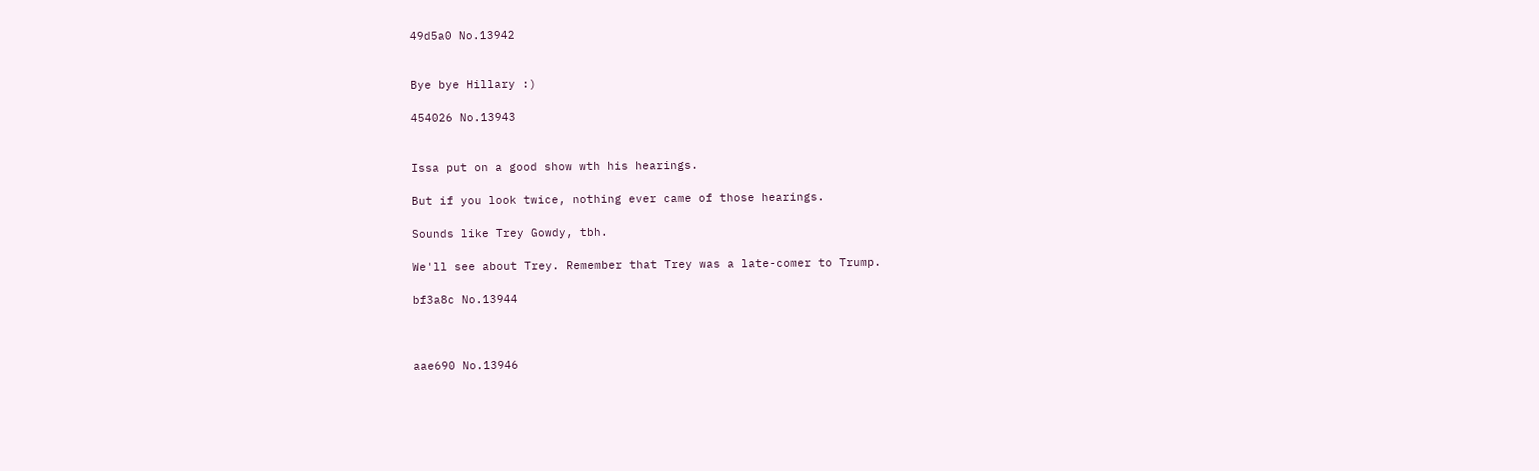49d5a0 No.13942


Bye bye Hillary :)

454026 No.13943


Issa put on a good show wth his hearings.

But if you look twice, nothing ever came of those hearings.

Sounds like Trey Gowdy, tbh.

We'll see about Trey. Remember that Trey was a late-comer to Trump.

bf3a8c No.13944



aae690 No.13946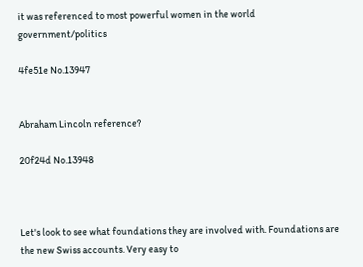it was referenced to most powerful women in the world government/politics

4fe51e No.13947


Abraham Lincoln reference?

20f24d No.13948



Let's look to see what foundations they are involved with. Foundations are the new Swiss accounts. Very easy to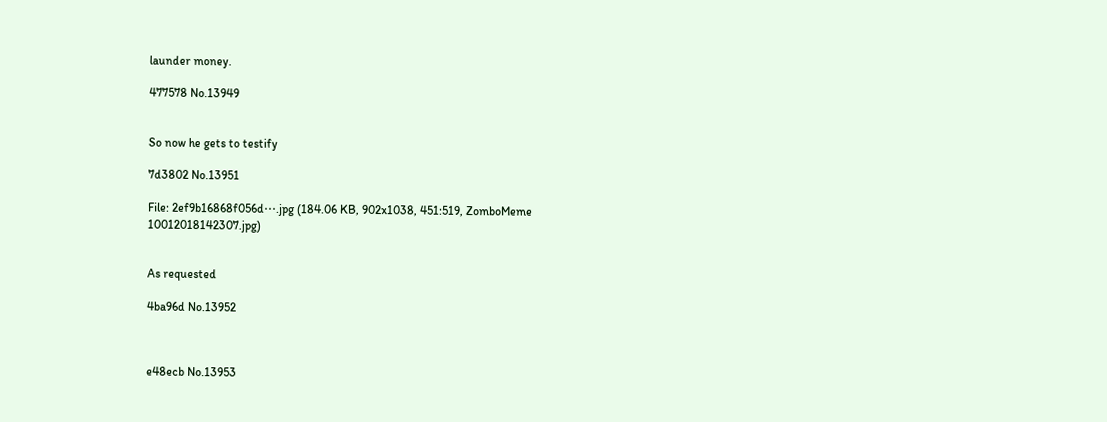launder money.

477578 No.13949


So now he gets to testify

7d3802 No.13951

File: 2ef9b16868f056d⋯.jpg (184.06 KB, 902x1038, 451:519, ZomboMeme 10012018142307.jpg)


As requested

4ba96d No.13952



e48ecb No.13953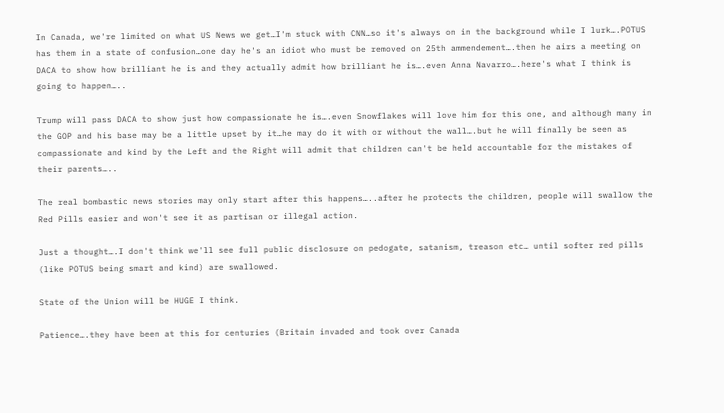In Canada, we're limited on what US News we get…I'm stuck with CNN…so it's always on in the background while I lurk….POTUS has them in a state of confusion…one day he's an idiot who must be removed on 25th ammendement….then he airs a meeting on DACA to show how brilliant he is and they actually admit how brilliant he is….even Anna Navarro….here's what I think is going to happen…..

Trump will pass DACA to show just how compassionate he is….even Snowflakes will love him for this one, and although many in the GOP and his base may be a little upset by it…he may do it with or without the wall….but he will finally be seen as compassionate and kind by the Left and the Right will admit that children can't be held accountable for the mistakes of their parents…..

The real bombastic news stories may only start after this happens…..after he protects the children, people will swallow the Red Pills easier and won't see it as partisan or illegal action.

Just a thought….I don't think we'll see full public disclosure on pedogate, satanism, treason etc… until softer red pills (like POTUS being smart and kind) are swallowed.

State of the Union will be HUGE I think.

Patience….they have been at this for centuries (Britain invaded and took over Canada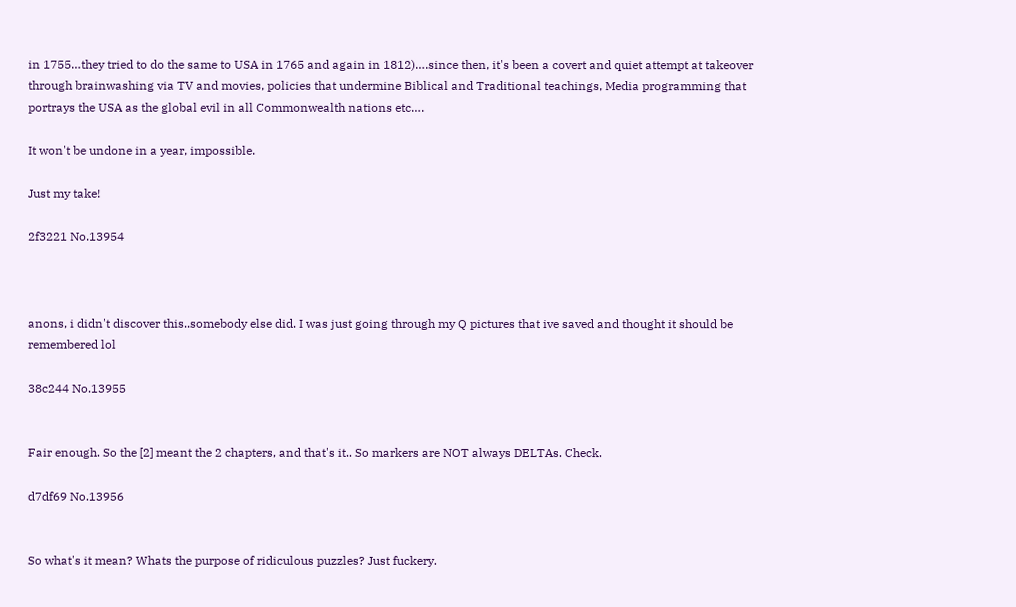in 1755…they tried to do the same to USA in 1765 and again in 1812)….since then, it's been a covert and quiet attempt at takeover through brainwashing via TV and movies, policies that undermine Biblical and Traditional teachings, Media programming that portrays the USA as the global evil in all Commonwealth nations etc….

It won't be undone in a year, impossible.

Just my take!

2f3221 No.13954



anons, i didn't discover this..somebody else did. I was just going through my Q pictures that ive saved and thought it should be remembered lol

38c244 No.13955


Fair enough. So the [2] meant the 2 chapters, and that's it.. So markers are NOT always DELTAs. Check.

d7df69 No.13956


So what's it mean? Whats the purpose of ridiculous puzzles? Just fuckery.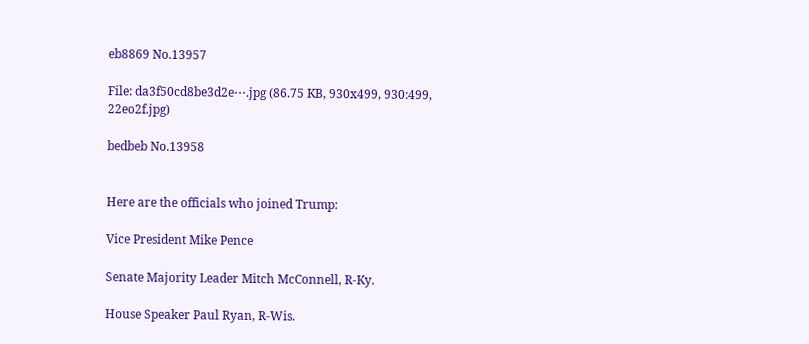eb8869 No.13957

File: da3f50cd8be3d2e⋯.jpg (86.75 KB, 930x499, 930:499, 22eo2f.jpg)

bedbeb No.13958


Here are the officials who joined Trump:

Vice President Mike Pence

Senate Majority Leader Mitch McConnell, R-Ky.

House Speaker Paul Ryan, R-Wis.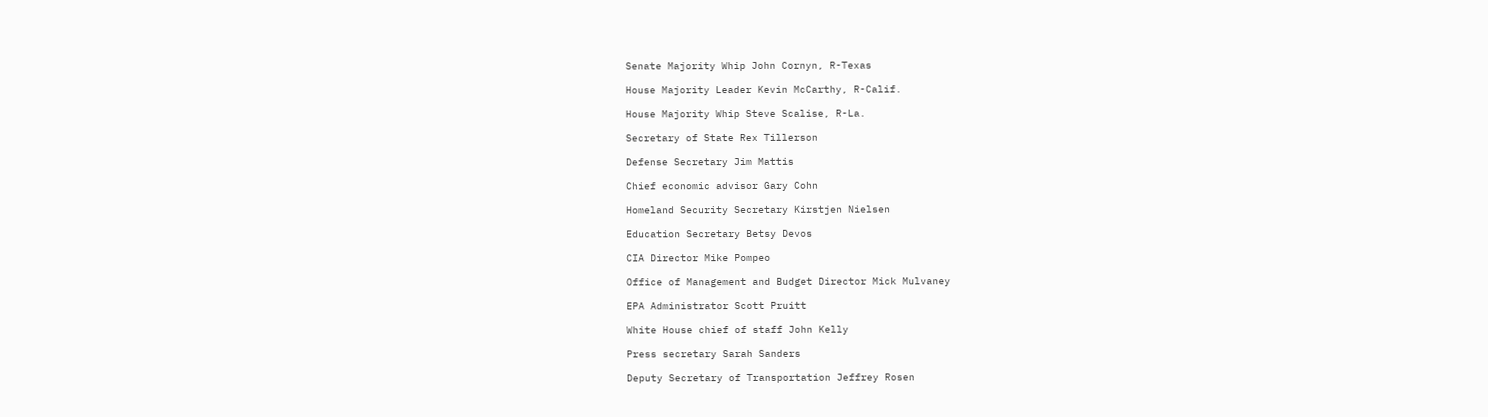Senate Majority Whip John Cornyn, R-Texas

House Majority Leader Kevin McCarthy, R-Calif.

House Majority Whip Steve Scalise, R-La.

Secretary of State Rex Tillerson

Defense Secretary Jim Mattis

Chief economic advisor Gary Cohn

Homeland Security Secretary Kirstjen Nielsen

Education Secretary Betsy Devos

CIA Director Mike Pompeo

Office of Management and Budget Director Mick Mulvaney

EPA Administrator Scott Pruitt

White House chief of staff John Kelly

Press secretary Sarah Sanders

Deputy Secretary of Transportation Jeffrey Rosen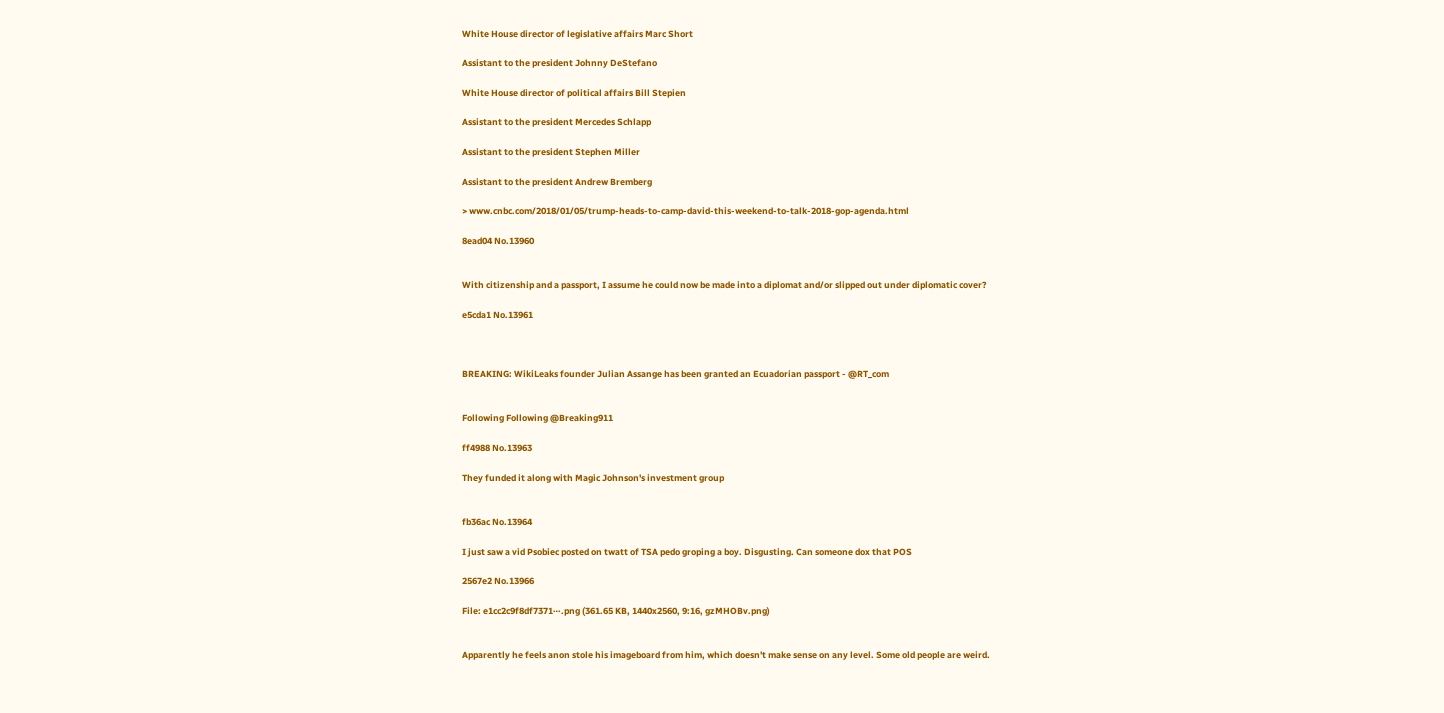White House director of legislative affairs Marc Short

Assistant to the president Johnny DeStefano

White House director of political affairs Bill Stepien

Assistant to the president Mercedes Schlapp

Assistant to the president Stephen Miller

Assistant to the president Andrew Bremberg

> www.cnbc.com/2018/01/05/trump-heads-to-camp-david-this-weekend-to-talk-2018-gop-agenda.html

8ead04 No.13960


With citizenship and a passport, I assume he could now be made into a diplomat and/or slipped out under diplomatic cover?

e5cda1 No.13961



BREAKING: WikiLeaks founder Julian Assange has been granted an Ecuadorian passport - @RT_com


Following Following @Breaking911

ff4988 No.13963

They funded it along with Magic Johnson's investment group


fb36ac No.13964

I just saw a vid Psobiec posted on twatt of TSA pedo groping a boy. Disgusting. Can someone dox that POS

2567e2 No.13966

File: e1cc2c9f8df7371⋯.png (361.65 KB, 1440x2560, 9:16, gzMHOBv.png)


Apparently he feels anon stole his imageboard from him, which doesn't make sense on any level. Some old people are weird.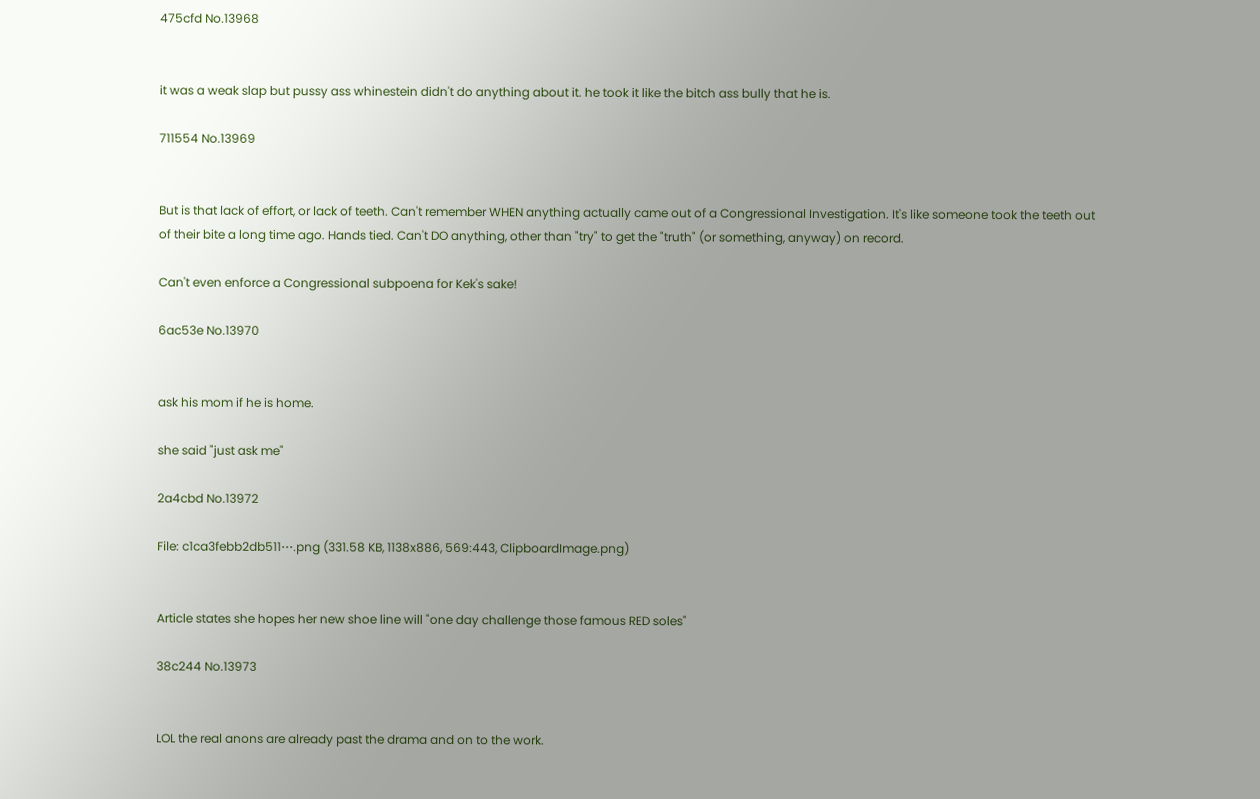475cfd No.13968


it was a weak slap but pussy ass whinestein didn't do anything about it. he took it like the bitch ass bully that he is.

711554 No.13969


But is that lack of effort, or lack of teeth. Can't remember WHEN anything actually came out of a Congressional Investigation. It's like someone took the teeth out of their bite a long time ago. Hands tied. Can't DO anything, other than "try" to get the "truth" (or something, anyway) on record.

Can't even enforce a Congressional subpoena for Kek's sake!

6ac53e No.13970


ask his mom if he is home.

she said "just ask me"

2a4cbd No.13972

File: c1ca3febb2db511⋯.png (331.58 KB, 1138x886, 569:443, ClipboardImage.png)


Article states she hopes her new shoe line will "one day challenge those famous RED soles"

38c244 No.13973


LOL the real anons are already past the drama and on to the work.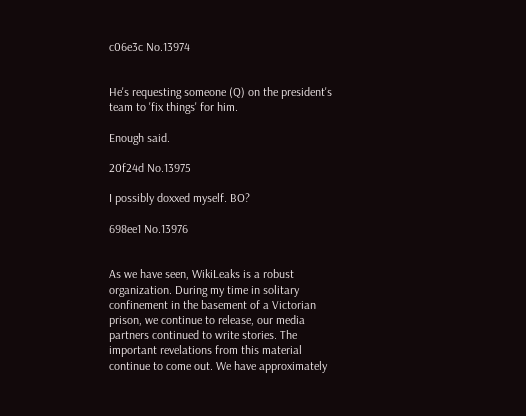c06e3c No.13974


He's requesting someone (Q) on the president's team to 'fix things' for him.

Enough said.

20f24d No.13975

I possibly doxxed myself. BO?

698ee1 No.13976


As we have seen, WikiLeaks is a robust organization. During my time in solitary confinement in the basement of a Victorian prison, we continue to release, our media partners continued to write stories. The important revelations from this material continue to come out. We have approximately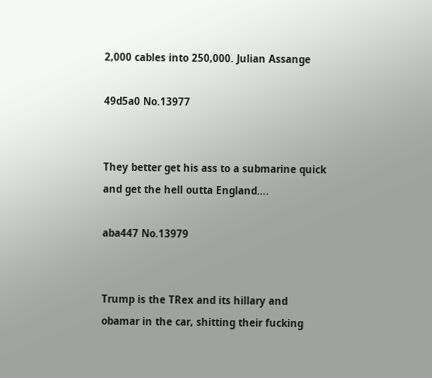2,000 cables into 250,000. Julian Assange

49d5a0 No.13977


They better get his ass to a submarine quick and get the hell outta England….

aba447 No.13979


Trump is the TRex and its hillary and obamar in the car, shitting their fucking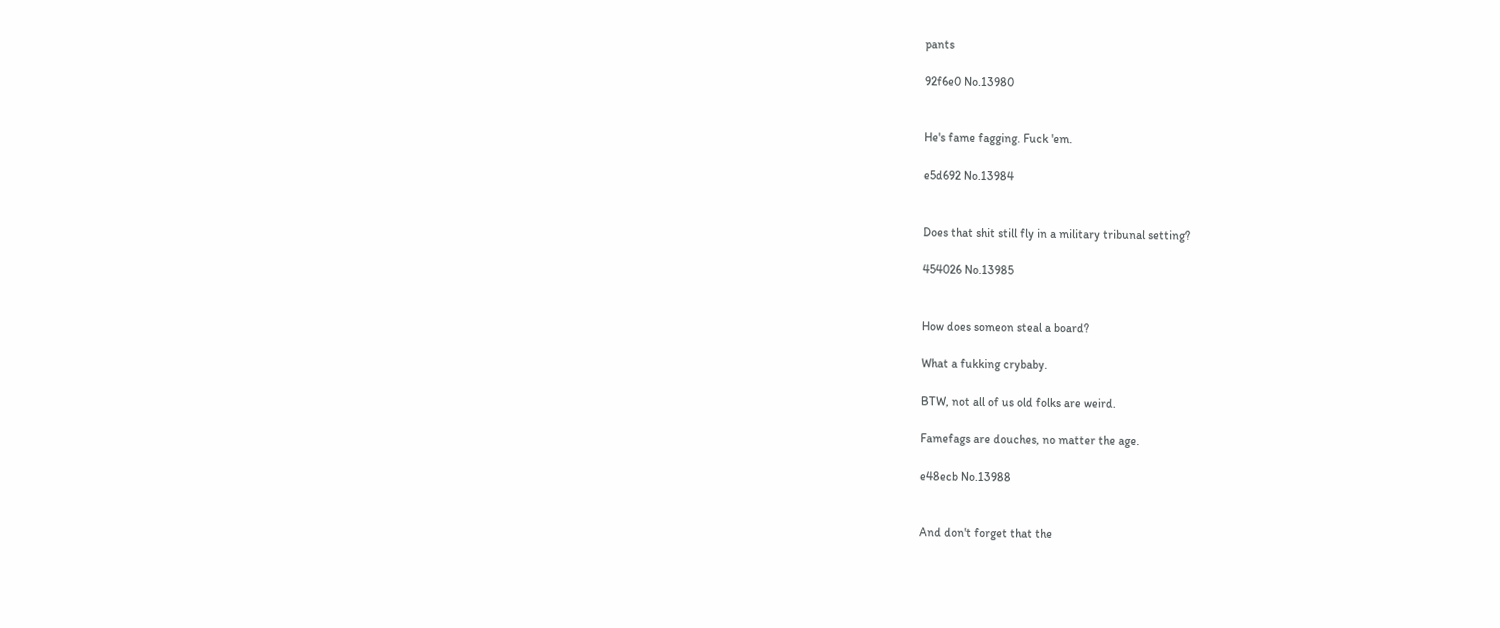pants

92f6e0 No.13980


He's fame fagging. Fuck 'em.

e5d692 No.13984


Does that shit still fly in a military tribunal setting?

454026 No.13985


How does someon steal a board?

What a fukking crybaby.

BTW, not all of us old folks are weird.

Famefags are douches, no matter the age.

e48ecb No.13988


And don't forget that the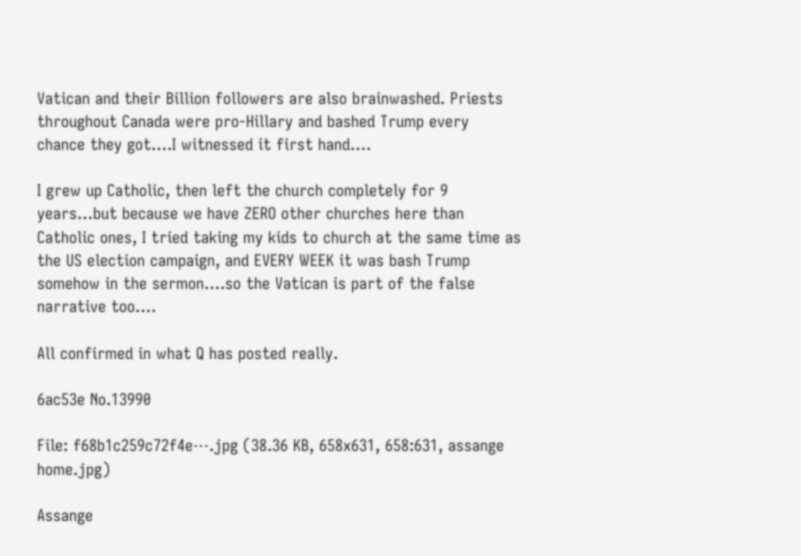Vatican and their Billion followers are also brainwashed. Priests throughout Canada were pro-Hillary and bashed Trump every chance they got….I witnessed it first hand….

I grew up Catholic, then left the church completely for 9 years…but because we have ZERO other churches here than Catholic ones, I tried taking my kids to church at the same time as the US election campaign, and EVERY WEEK it was bash Trump somehow in the sermon….so the Vatican is part of the false narrative too….

All confirmed in what Q has posted really.

6ac53e No.13990

File: f68b1c259c72f4e⋯.jpg (38.36 KB, 658x631, 658:631, assange home.jpg)

Assange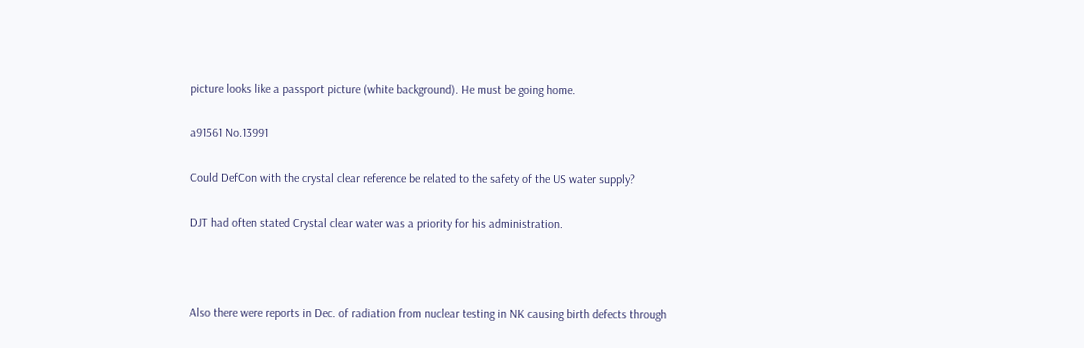picture looks like a passport picture (white background). He must be going home.

a91561 No.13991

Could DefCon with the crystal clear reference be related to the safety of the US water supply?

DJT had often stated Crystal clear water was a priority for his administration.



Also there were reports in Dec. of radiation from nuclear testing in NK causing birth defects through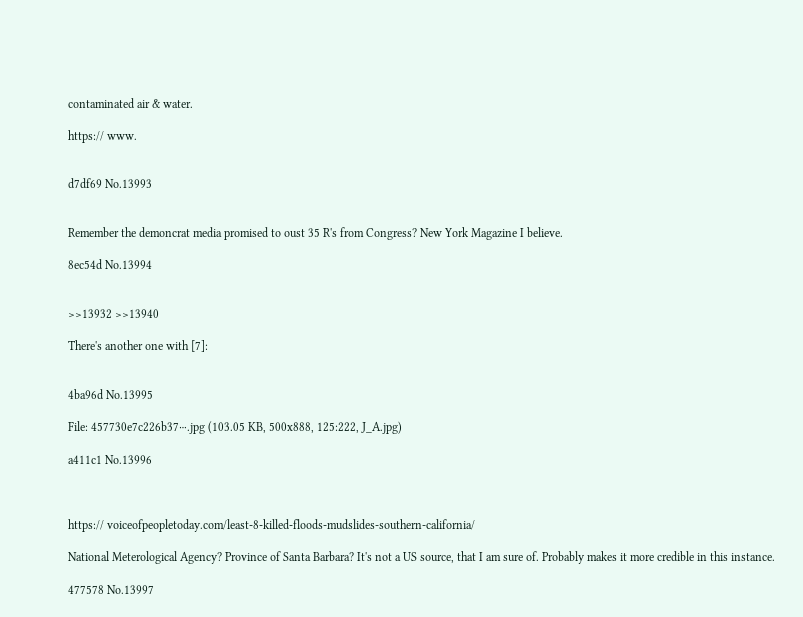contaminated air & water.

https:// www.


d7df69 No.13993


Remember the demoncrat media promised to oust 35 R's from Congress? New York Magazine I believe.

8ec54d No.13994


>>13932 >>13940

There's another one with [7]:


4ba96d No.13995

File: 457730e7c226b37⋯.jpg (103.05 KB, 500x888, 125:222, J_A.jpg)

a411c1 No.13996



https:// voiceofpeopletoday.com/least-8-killed-floods-mudslides-southern-california/

National Meterological Agency? Province of Santa Barbara? It's not a US source, that I am sure of. Probably makes it more credible in this instance.

477578 No.13997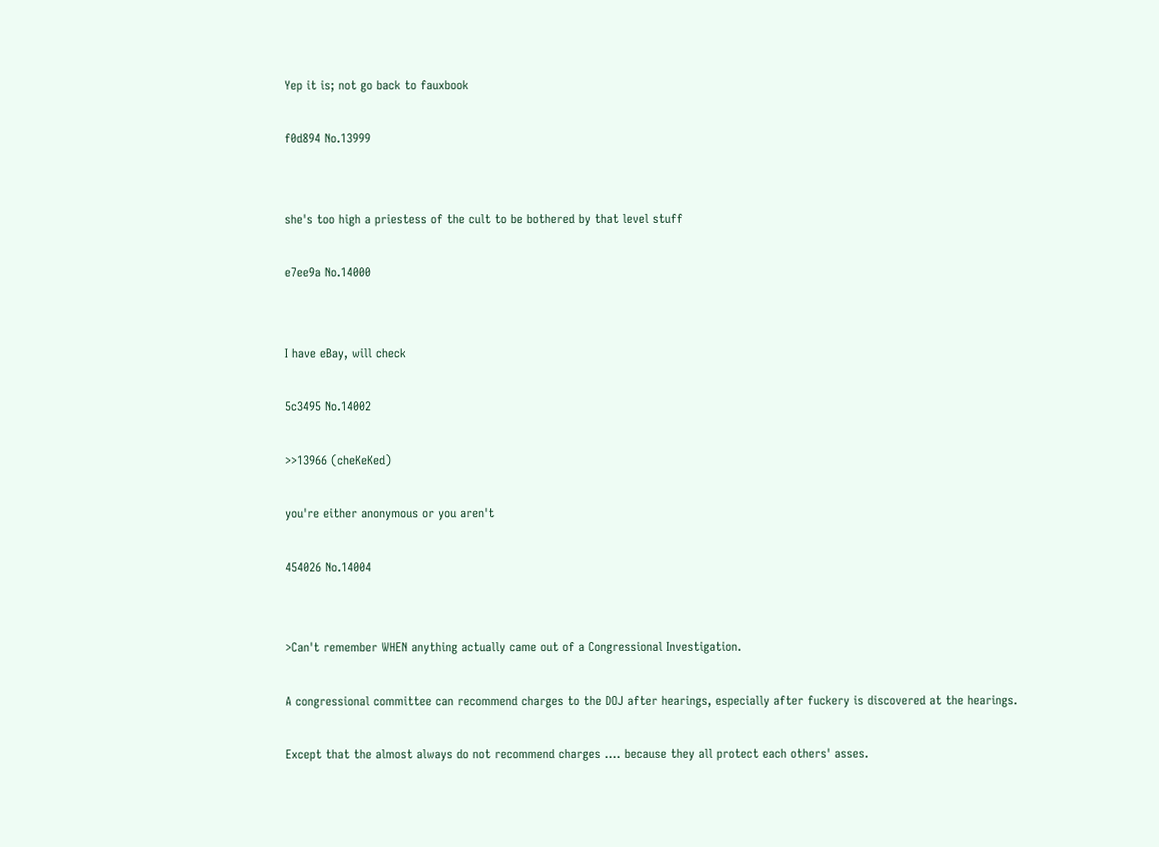Yep it is; not go back to fauxbook

f0d894 No.13999


she's too high a priestess of the cult to be bothered by that level stuff

e7ee9a No.14000


I have eBay, will check

5c3495 No.14002

>>13966 (cheKeKed)

you're either anonymous or you aren't

454026 No.14004


>Can't remember WHEN anything actually came out of a Congressional Investigation.

A congressional committee can recommend charges to the DOJ after hearings, especially after fuckery is discovered at the hearings.

Except that the almost always do not recommend charges …. because they all protect each others' asses.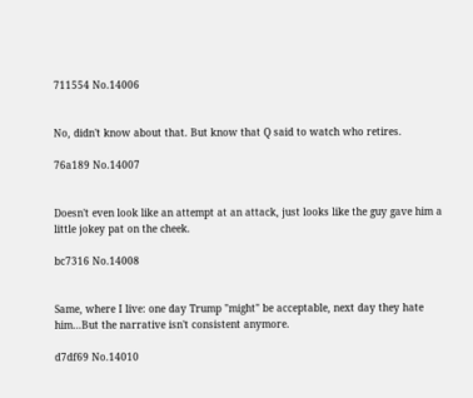711554 No.14006


No, didn't know about that. But know that Q said to watch who retires.

76a189 No.14007


Doesn't even look like an attempt at an attack, just looks like the guy gave him a little jokey pat on the cheek.

bc7316 No.14008


Same, where I live: one day Trump "might" be acceptable, next day they hate him…But the narrative isn't consistent anymore.

d7df69 No.14010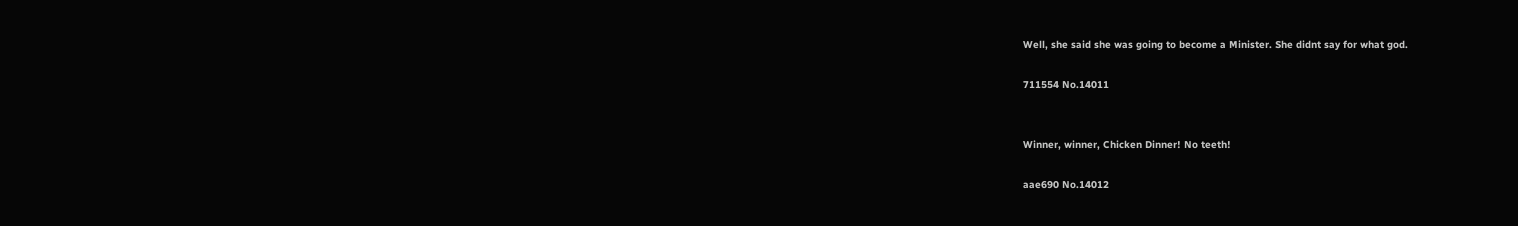Well, she said she was going to become a Minister. She didnt say for what god.

711554 No.14011


Winner, winner, Chicken Dinner! No teeth!

aae690 No.14012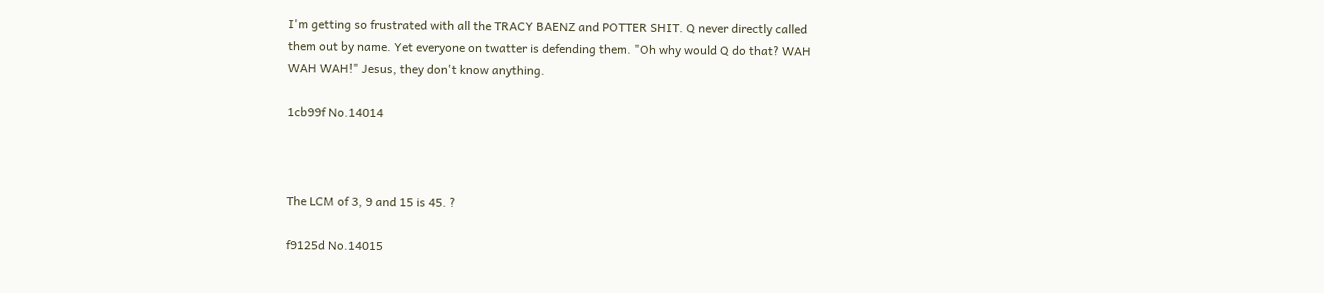I'm getting so frustrated with all the TRACY BAENZ and POTTER SHIT. Q never directly called them out by name. Yet everyone on twatter is defending them. "Oh why would Q do that? WAH WAH WAH!" Jesus, they don't know anything.

1cb99f No.14014



The LCM of 3, 9 and 15 is 45. ?

f9125d No.14015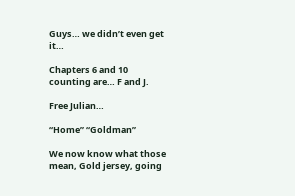Guys… we didn’t even get it…

Chapters 6 and 10 counting are… F and J.

Free Julian…

“Home” “Goldman”

We now know what those mean, Gold jersey, going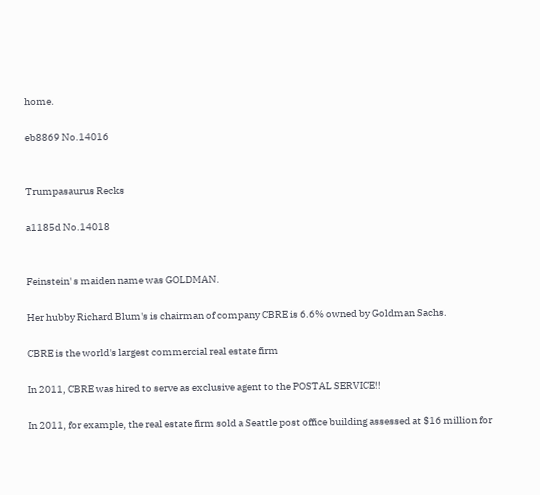home.

eb8869 No.14016


Trumpasaurus Recks

a1185d No.14018


Feinstein' s maiden name was GOLDMAN.

Her hubby Richard Blum's is chairman of company CBRE is 6.6% owned by Goldman Sachs.

CBRE is the world's largest commercial real estate firm

In 2011, CBRE was hired to serve as exclusive agent to the POSTAL SERVICE!!

In 2011, for example, the real estate firm sold a Seattle post office building assessed at $16 million for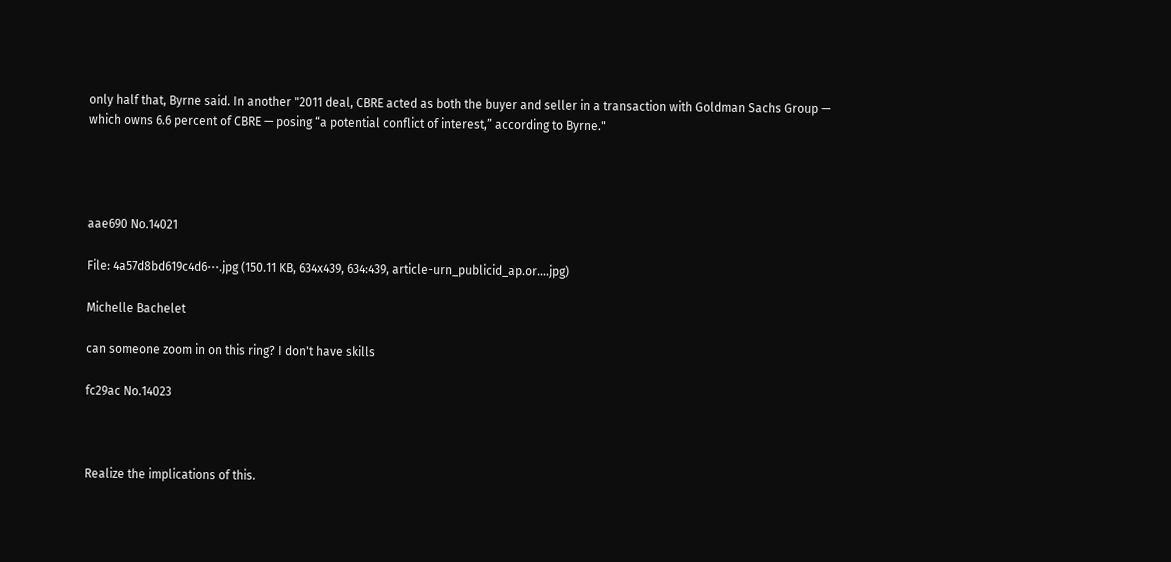only half that, Byrne said. In another "2011 deal, CBRE acted as both the buyer and seller in a transaction with Goldman Sachs Group — which owns 6.6 percent of CBRE — posing “a potential conflict of interest,” according to Byrne."




aae690 No.14021

File: 4a57d8bd619c4d6⋯.jpg (150.11 KB, 634x439, 634:439, article-urn_publicid_ap.or….jpg)

Michelle Bachelet

can someone zoom in on this ring? I don't have skills

fc29ac No.14023



Realize the implications of this.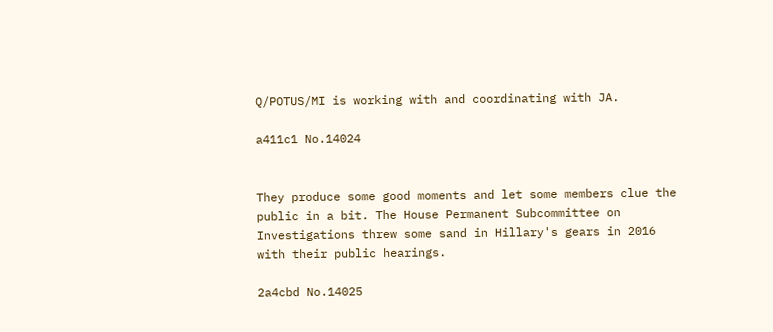Q/POTUS/MI is working with and coordinating with JA.

a411c1 No.14024


They produce some good moments and let some members clue the public in a bit. The House Permanent Subcommittee on Investigations threw some sand in Hillary's gears in 2016 with their public hearings.

2a4cbd No.14025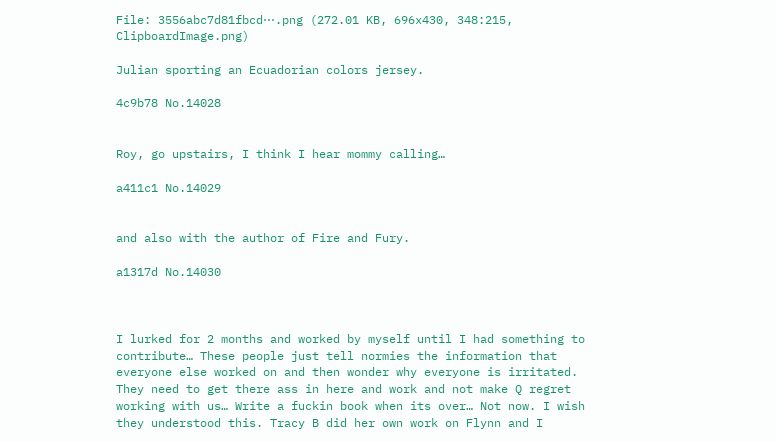File: 3556abc7d81fbcd⋯.png (272.01 KB, 696x430, 348:215, ClipboardImage.png)

Julian sporting an Ecuadorian colors jersey.

4c9b78 No.14028


Roy, go upstairs, I think I hear mommy calling…

a411c1 No.14029


and also with the author of Fire and Fury.

a1317d No.14030



I lurked for 2 months and worked by myself until I had something to contribute… These people just tell normies the information that everyone else worked on and then wonder why everyone is irritated. They need to get there ass in here and work and not make Q regret working with us… Write a fuckin book when its over… Not now. I wish they understood this. Tracy B did her own work on Flynn and I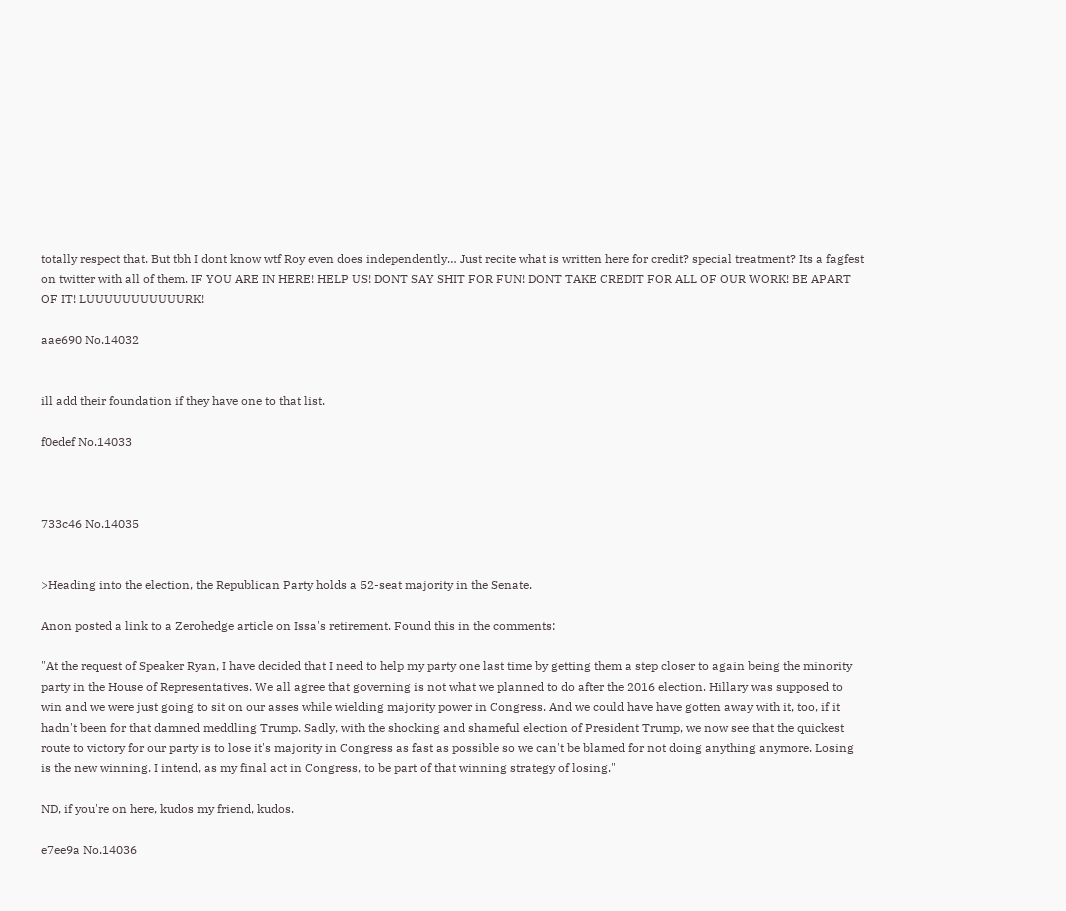totally respect that. But tbh I dont know wtf Roy even does independently… Just recite what is written here for credit? special treatment? Its a fagfest on twitter with all of them. IF YOU ARE IN HERE! HELP US! DONT SAY SHIT FOR FUN! DONT TAKE CREDIT FOR ALL OF OUR WORK! BE APART OF IT! LUUUUUUUUUUURK!

aae690 No.14032


ill add their foundation if they have one to that list.

f0edef No.14033



733c46 No.14035


>Heading into the election, the Republican Party holds a 52-seat majority in the Senate.

Anon posted a link to a Zerohedge article on Issa's retirement. Found this in the comments:

"At the request of Speaker Ryan, I have decided that I need to help my party one last time by getting them a step closer to again being the minority party in the House of Representatives. We all agree that governing is not what we planned to do after the 2016 election. Hillary was supposed to win and we were just going to sit on our asses while wielding majority power in Congress. And we could have have gotten away with it, too, if it hadn't been for that damned meddling Trump. Sadly, with the shocking and shameful election of President Trump, we now see that the quickest route to victory for our party is to lose it's majority in Congress as fast as possible so we can't be blamed for not doing anything anymore. Losing is the new winning. I intend, as my final act in Congress, to be part of that winning strategy of losing."

ND, if you're on here, kudos my friend, kudos.

e7ee9a No.14036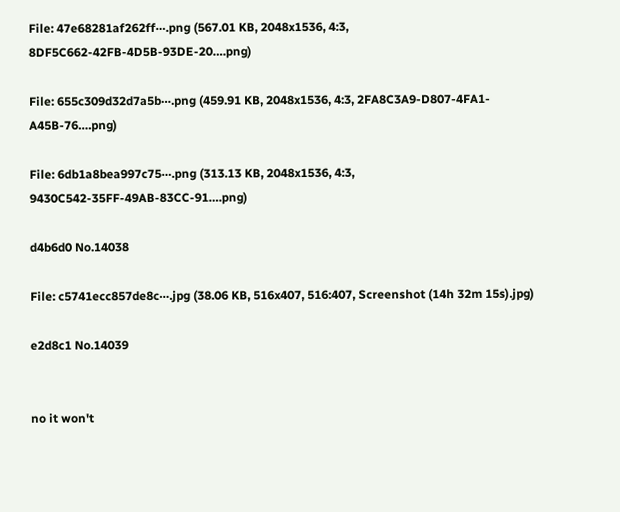File: 47e68281af262ff⋯.png (567.01 KB, 2048x1536, 4:3, 8DF5C662-42FB-4D5B-93DE-20….png)

File: 655c309d32d7a5b⋯.png (459.91 KB, 2048x1536, 4:3, 2FA8C3A9-D807-4FA1-A45B-76….png)

File: 6db1a8bea997c75⋯.png (313.13 KB, 2048x1536, 4:3, 9430C542-35FF-49AB-83CC-91….png)

d4b6d0 No.14038

File: c5741ecc857de8c⋯.jpg (38.06 KB, 516x407, 516:407, Screenshot (14h 32m 15s).jpg)

e2d8c1 No.14039


no it won't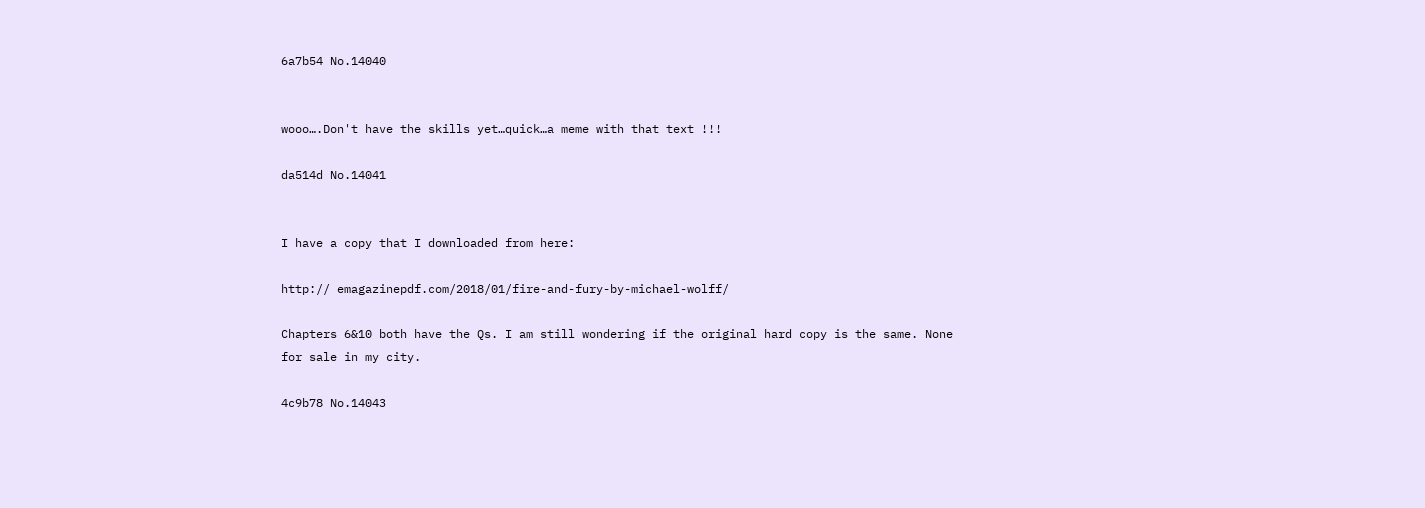6a7b54 No.14040


wooo….Don't have the skills yet…quick…a meme with that text !!!

da514d No.14041


I have a copy that I downloaded from here:

http:// emagazinepdf.com/2018/01/fire-and-fury-by-michael-wolff/

Chapters 6&10 both have the Qs. I am still wondering if the original hard copy is the same. None for sale in my city.

4c9b78 No.14043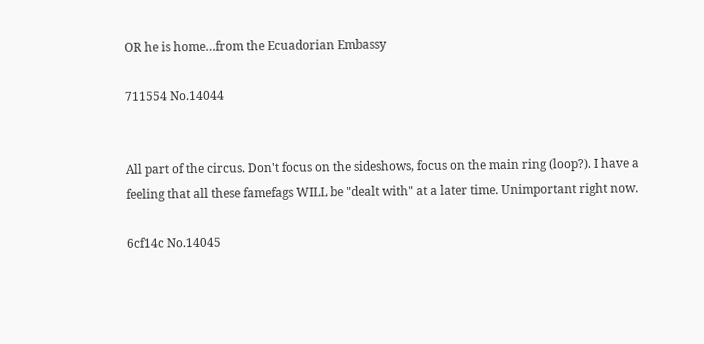OR he is home…from the Ecuadorian Embassy

711554 No.14044


All part of the circus. Don't focus on the sideshows, focus on the main ring (loop?). I have a feeling that all these famefags WILL be "dealt with" at a later time. Unimportant right now.

6cf14c No.14045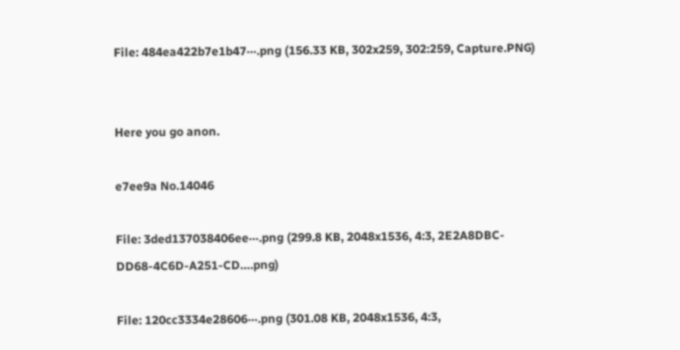File: 484ea422b7e1b47⋯.png (156.33 KB, 302x259, 302:259, Capture.PNG)


Here you go anon.

e7ee9a No.14046

File: 3ded137038406ee⋯.png (299.8 KB, 2048x1536, 4:3, 2E2A8DBC-DD68-4C6D-A251-CD….png)

File: 120cc3334e28606⋯.png (301.08 KB, 2048x1536, 4:3,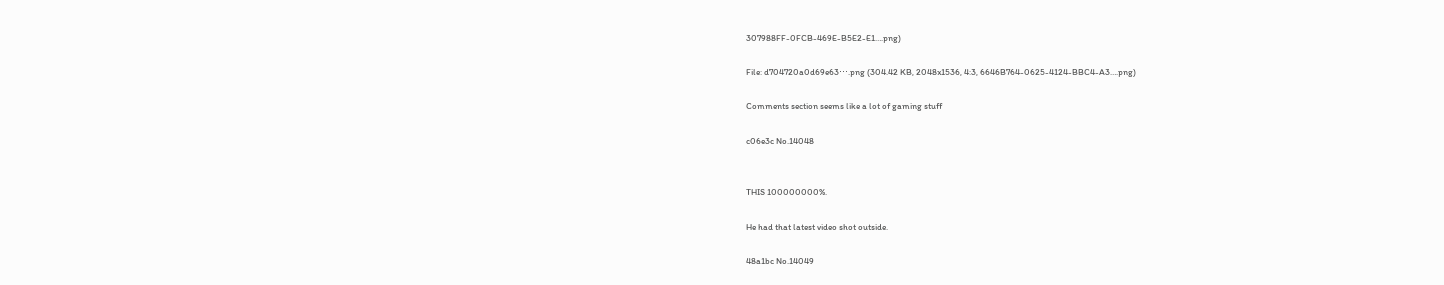307988FF-0FCB-469E-B5E2-E1….png)

File: d704720a0d69e63⋯.png (304.42 KB, 2048x1536, 4:3, 6646B764-0625-4124-BBC4-A3….png)

Comments section seems like a lot of gaming stuff

c06e3c No.14048


THIS 100000000%.

He had that latest video shot outside.

48a1bc No.14049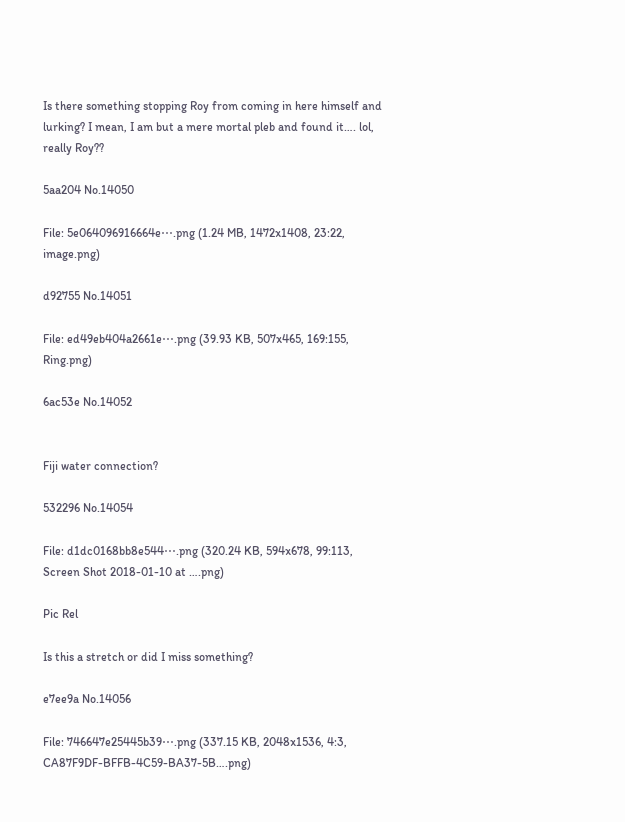Is there something stopping Roy from coming in here himself and lurking? I mean, I am but a mere mortal pleb and found it…. lol, really Roy??

5aa204 No.14050

File: 5e064096916664e⋯.png (1.24 MB, 1472x1408, 23:22, image.png)

d92755 No.14051

File: ed49eb404a2661e⋯.png (39.93 KB, 507x465, 169:155, Ring.png)

6ac53e No.14052


Fiji water connection?

532296 No.14054

File: d1dc0168bb8e544⋯.png (320.24 KB, 594x678, 99:113, Screen Shot 2018-01-10 at ….png)

Pic Rel

Is this a stretch or did I miss something?

e7ee9a No.14056

File: 746647e25445b39⋯.png (337.15 KB, 2048x1536, 4:3, CA87F9DF-BFFB-4C59-BA37-5B….png)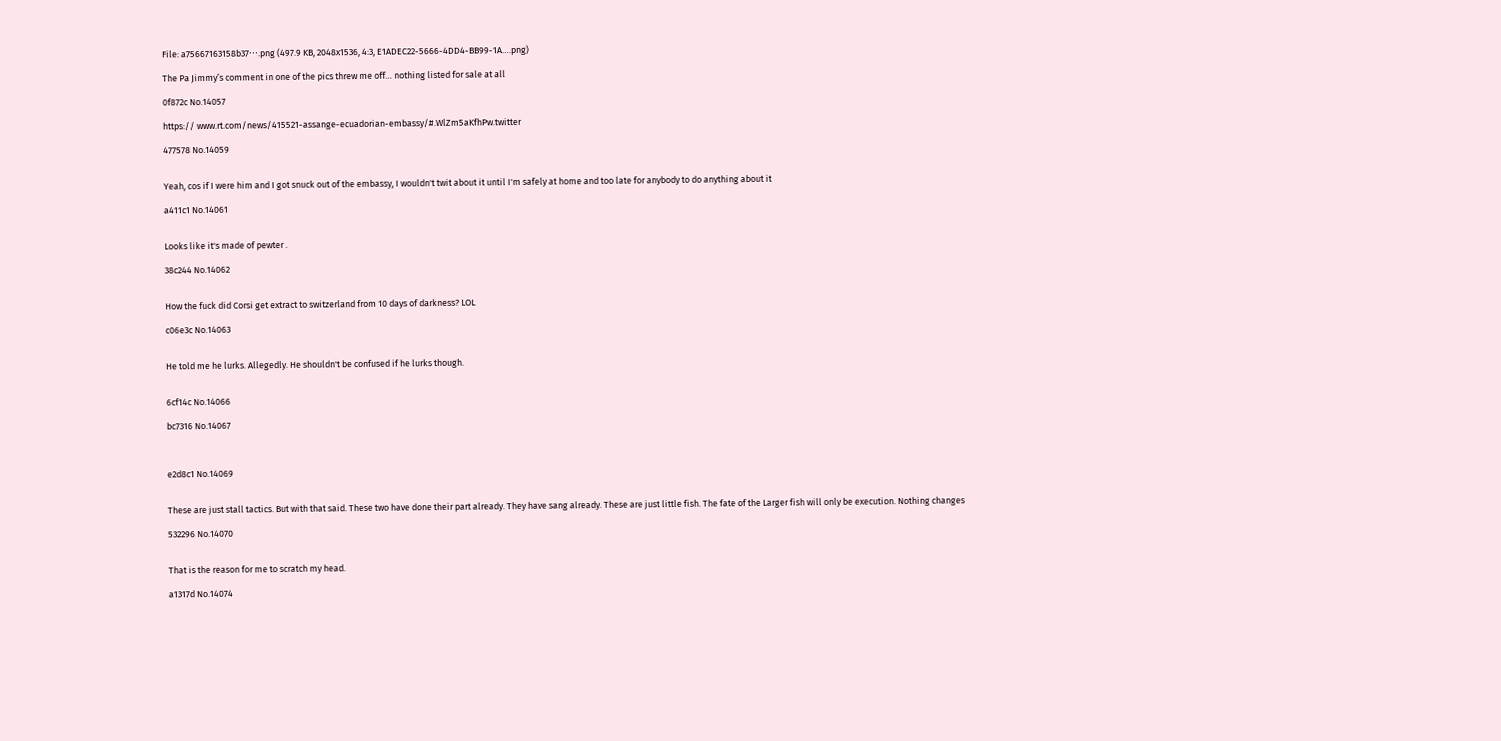File: a75667163158b37⋯.png (497.9 KB, 2048x1536, 4:3, E1ADEC22-5666-4DD4-BB99-1A….png)

The Pa Jimmy’s comment in one of the pics threw me off… nothing listed for sale at all

0f872c No.14057

https:// www.rt.com/news/415521-assange-ecuadorian-embassy/#.WlZm5aKfhPw.twitter

477578 No.14059


Yeah, cos if I were him and I got snuck out of the embassy, I wouldn't twit about it until I'm safely at home and too late for anybody to do anything about it

a411c1 No.14061


Looks like it's made of pewter .

38c244 No.14062


How the fuck did Corsi get extract to switzerland from 10 days of darkness? LOL

c06e3c No.14063


He told me he lurks. Allegedly. He shouldn't be confused if he lurks though.


6cf14c No.14066

bc7316 No.14067



e2d8c1 No.14069


These are just stall tactics. But with that said. These two have done their part already. They have sang already. These are just little fish. The fate of the Larger fish will only be execution. Nothing changes

532296 No.14070


That is the reason for me to scratch my head.

a1317d No.14074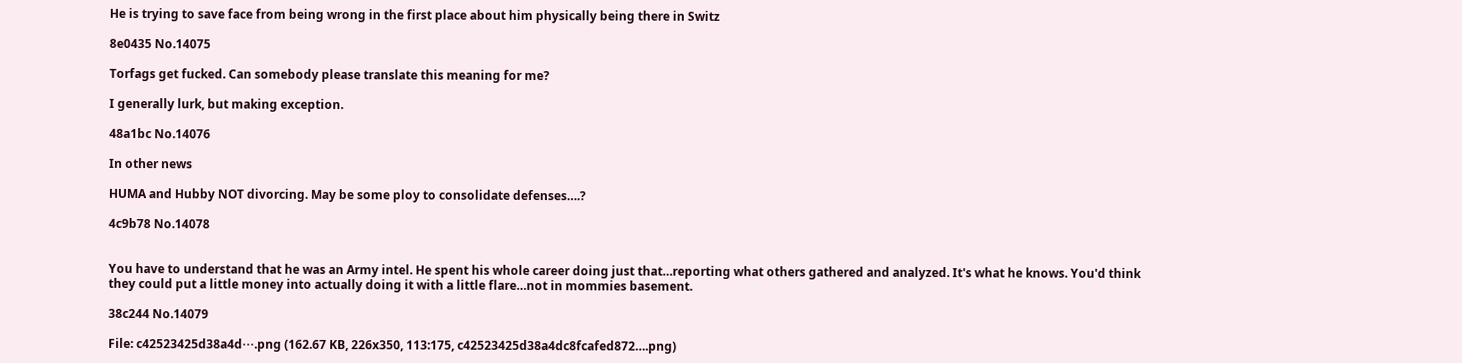He is trying to save face from being wrong in the first place about him physically being there in Switz

8e0435 No.14075

Torfags get fucked. Can somebody please translate this meaning for me?

I generally lurk, but making exception.

48a1bc No.14076

In other news

HUMA and Hubby NOT divorcing. May be some ploy to consolidate defenses….?

4c9b78 No.14078


You have to understand that he was an Army intel. He spent his whole career doing just that…reporting what others gathered and analyzed. It's what he knows. You'd think they could put a little money into actually doing it with a little flare…not in mommies basement.

38c244 No.14079

File: c42523425d38a4d⋯.png (162.67 KB, 226x350, 113:175, c42523425d38a4dc8fcafed872….png)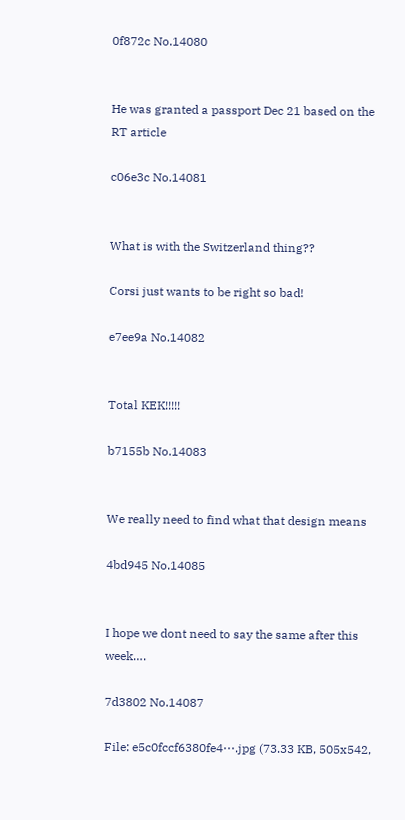0f872c No.14080


He was granted a passport Dec 21 based on the RT article

c06e3c No.14081


What is with the Switzerland thing??

Corsi just wants to be right so bad!

e7ee9a No.14082


Total KEK!!!!!

b7155b No.14083


We really need to find what that design means

4bd945 No.14085


I hope we dont need to say the same after this week….

7d3802 No.14087

File: e5c0fccf6380fe4⋯.jpg (73.33 KB, 505x542,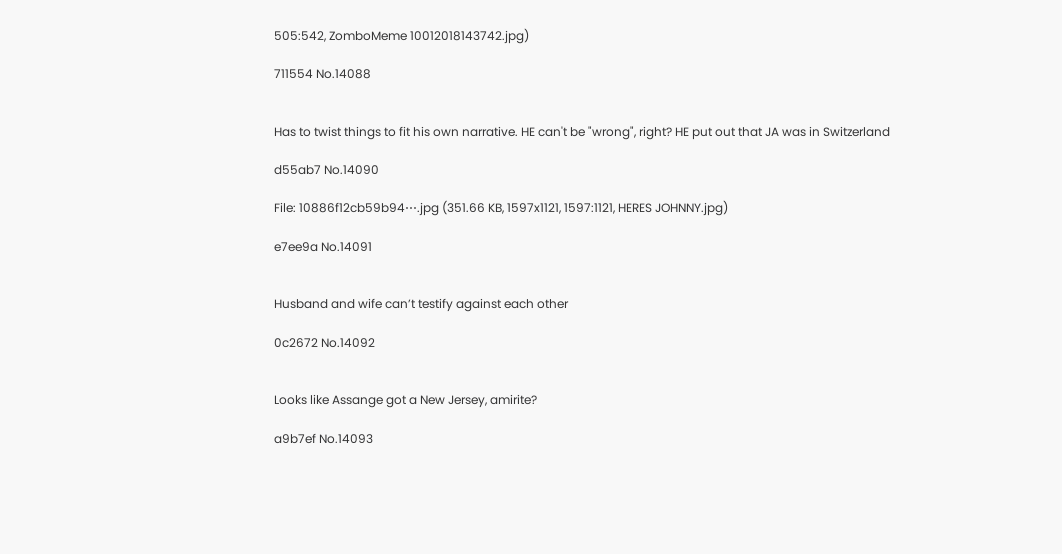505:542, ZomboMeme 10012018143742.jpg)

711554 No.14088


Has to twist things to fit his own narrative. HE can't be "wrong", right? HE put out that JA was in Switzerland

d55ab7 No.14090

File: 10886f12cb59b94⋯.jpg (351.66 KB, 1597x1121, 1597:1121, HERES JOHNNY.jpg)

e7ee9a No.14091


Husband and wife can’t testify against each other

0c2672 No.14092


Looks like Assange got a New Jersey, amirite?

a9b7ef No.14093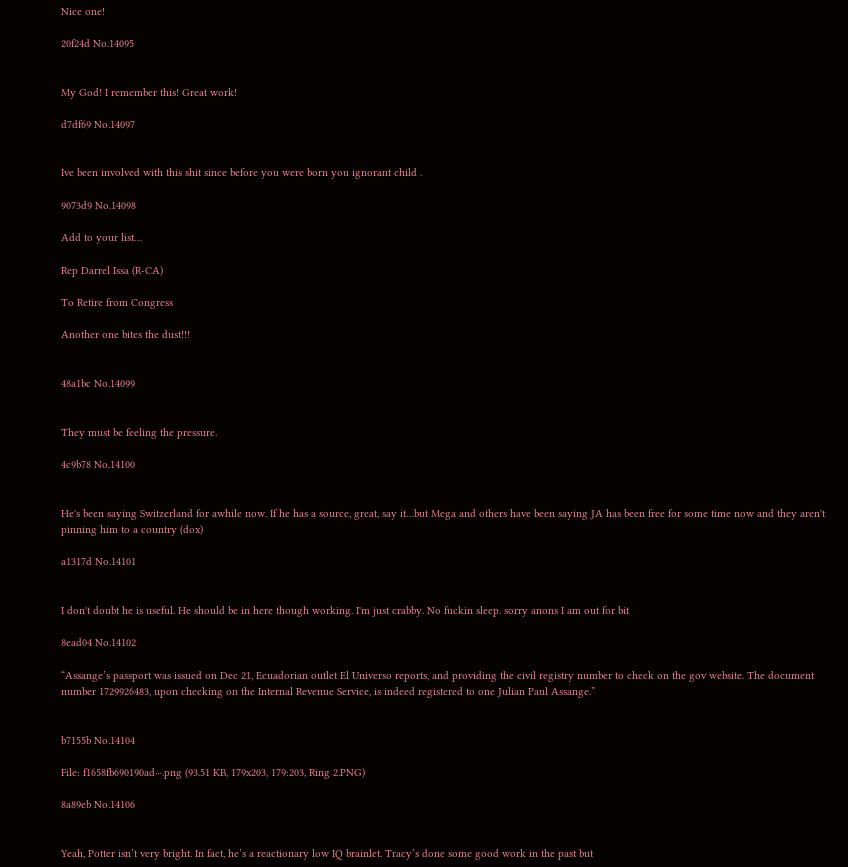Nice one!

20f24d No.14095


My God! I remember this! Great work!

d7df69 No.14097


Ive been involved with this shit since before you were born you ignorant child .

9073d9 No.14098

Add to your list…

Rep Darrel Issa (R-CA)

To Retire from Congress

Another one bites the dust!!!


48a1bc No.14099


They must be feeling the pressure.

4c9b78 No.14100


He's been saying Switzerland for awhile now. If he has a source, great, say it…but Mega and others have been saying JA has been free for some time now and they aren't pinning him to a country (dox)

a1317d No.14101


I don't doubt he is useful. He should be in here though working. I'm just crabby. No fuckin sleep. sorry anons I am out for bit

8ead04 No.14102

“Assange’s passport was issued on Dec 21, Ecuadorian outlet El Universo reports, and providing the civil registry number to check on the gov website. The document number 1729926483, upon checking on the Internal Revenue Service, is indeed registered to one Julian Paul Assange.”


b7155b No.14104

File: f1658fb690190ad⋯.png (93.51 KB, 179x203, 179:203, Ring 2.PNG)

8a89eb No.14106


Yeah, Potter isn’t very bright. In fact, he’s a reactionary low IQ brainlet. Tracy’s done some good work in the past but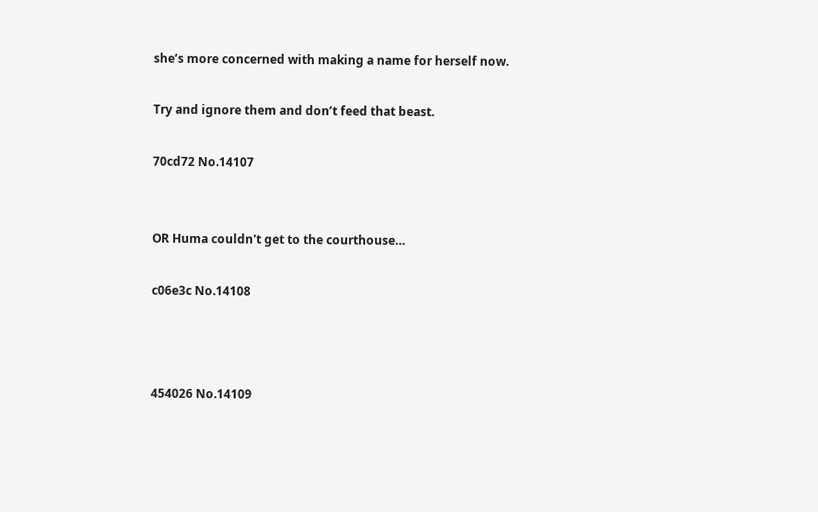she’s more concerned with making a name for herself now.

Try and ignore them and don’t feed that beast.

70cd72 No.14107


OR Huma couldn't get to the courthouse…

c06e3c No.14108



454026 No.14109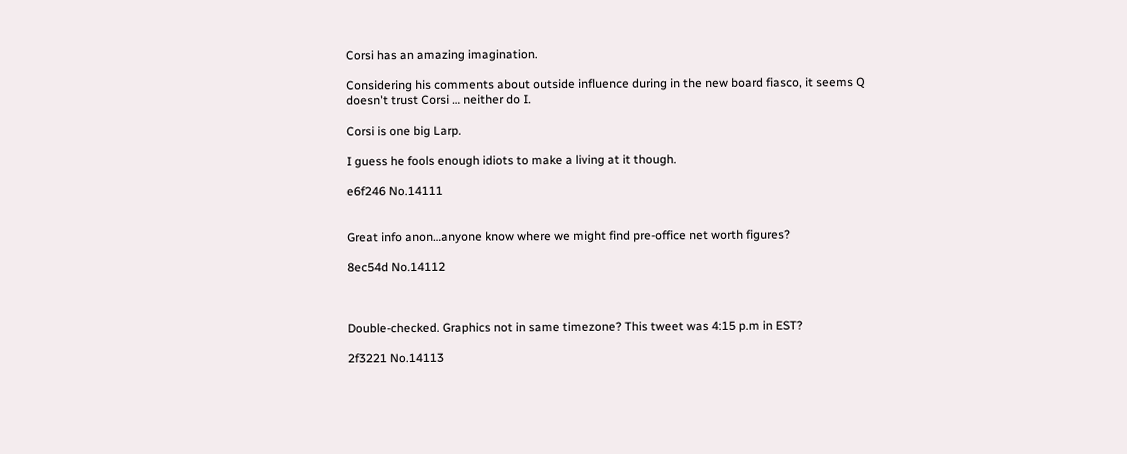Corsi has an amazing imagination.

Considering his comments about outside influence during in the new board fiasco, it seems Q doesn't trust Corsi … neither do I.

Corsi is one big Larp.

I guess he fools enough idiots to make a living at it though.

e6f246 No.14111


Great info anon…anyone know where we might find pre-office net worth figures?

8ec54d No.14112



Double-checked. Graphics not in same timezone? This tweet was 4:15 p.m in EST?

2f3221 No.14113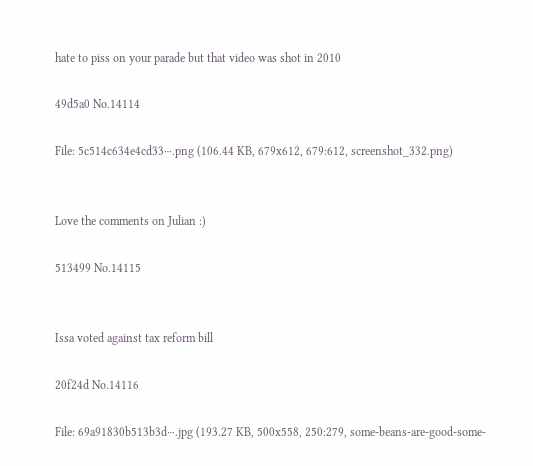hate to piss on your parade but that video was shot in 2010

49d5a0 No.14114

File: 5c514c634e4cd33⋯.png (106.44 KB, 679x612, 679:612, screenshot_332.png)


Love the comments on Julian :)

513499 No.14115


Issa voted against tax reform bill

20f24d No.14116

File: 69a91830b513b3d⋯.jpg (193.27 KB, 500x558, 250:279, some-beans-are-good-some-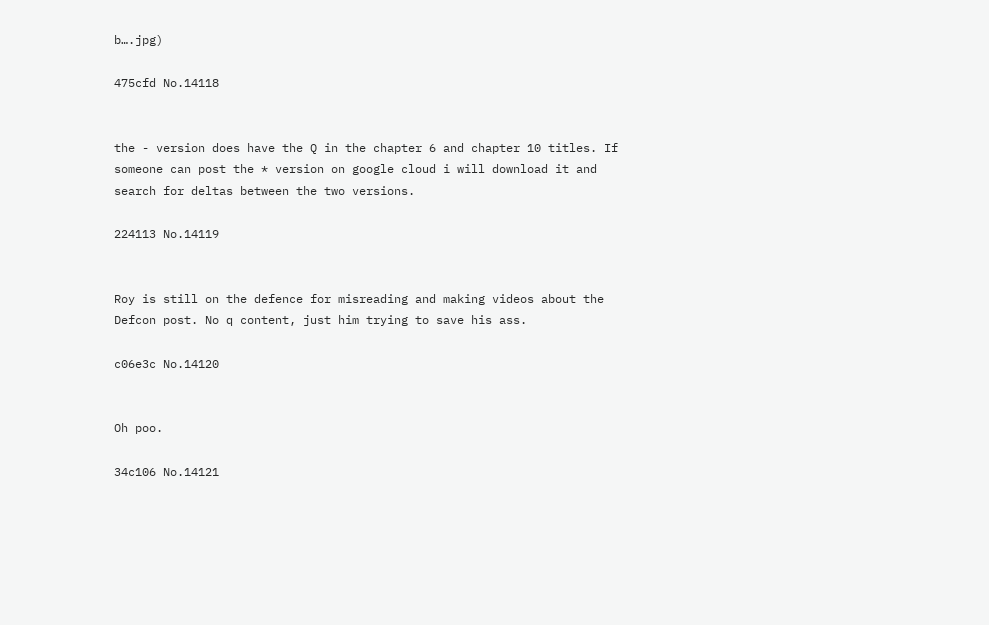b….jpg)

475cfd No.14118


the - version does have the Q in the chapter 6 and chapter 10 titles. If someone can post the * version on google cloud i will download it and search for deltas between the two versions.

224113 No.14119


Roy is still on the defence for misreading and making videos about the Defcon post. No q content, just him trying to save his ass.

c06e3c No.14120


Oh poo.

34c106 No.14121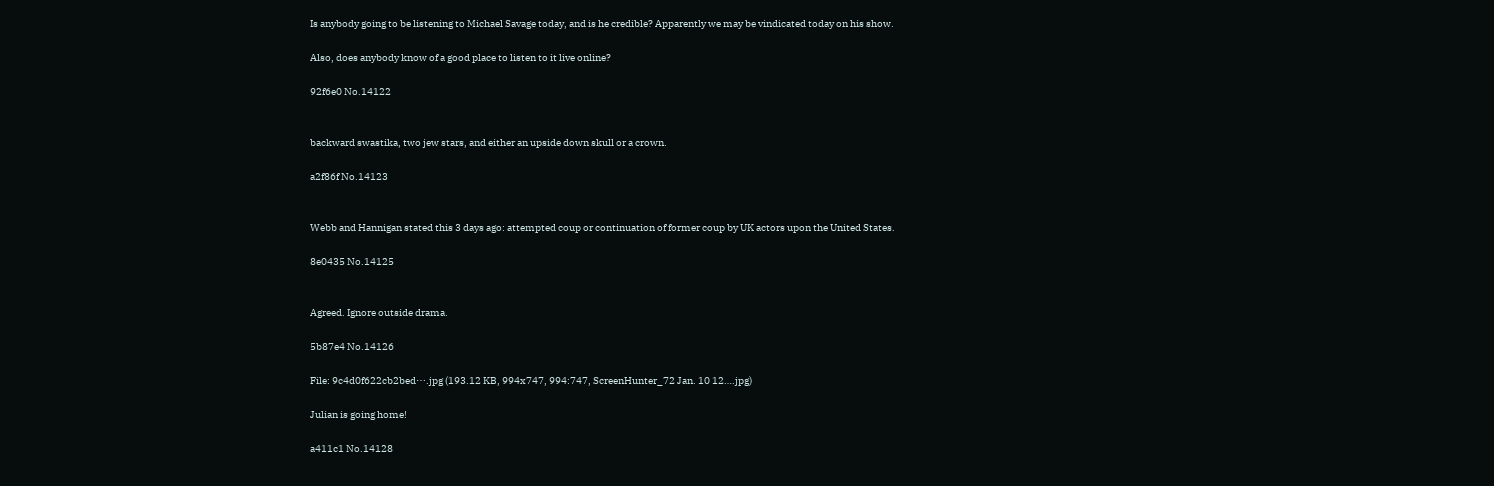Is anybody going to be listening to Michael Savage today, and is he credible? Apparently we may be vindicated today on his show.

Also, does anybody know of a good place to listen to it live online?

92f6e0 No.14122


backward swastika, two jew stars, and either an upside down skull or a crown.

a2f86f No.14123


Webb and Hannigan stated this 3 days ago: attempted coup or continuation of former coup by UK actors upon the United States.

8e0435 No.14125


Agreed. Ignore outside drama.

5b87e4 No.14126

File: 9c4d0f622cb2bed⋯.jpg (193.12 KB, 994x747, 994:747, ScreenHunter_72 Jan. 10 12….jpg)

Julian is going home!

a411c1 No.14128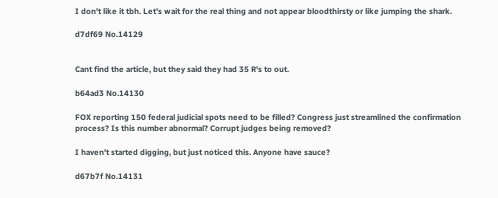I don't like it tbh. Let's wait for the real thing and not appear bloodthirsty or like jumping the shark.

d7df69 No.14129


Cant find the article, but they said they had 35 R's to out.

b64ad3 No.14130

FOX reporting 150 federal judicial spots need to be filled? Congress just streamlined the confirmation process? Is this number abnormal? Corrupt judges being removed?

I haven't started digging, but just noticed this. Anyone have sauce?

d67b7f No.14131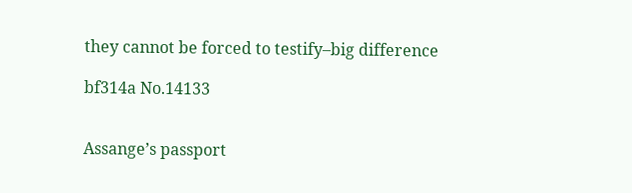they cannot be forced to testify–big difference

bf314a No.14133


Assange’s passport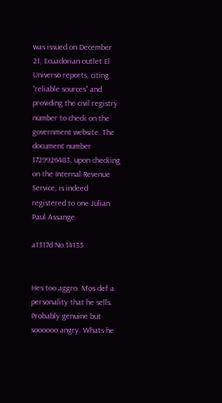was issued on December 21, Ecuadorian outlet El Universo reports, citing “reliable sources” and providing the civil registry number to check on the government website. The document number 1729926483, upon checking on the Internal Revenue Service, is indeed registered to one Julian Paul Assange.

a1317d No.14135


Hes too aggro. Mos def a personality that he sells. Probably genuine but soooooo angry. Whats he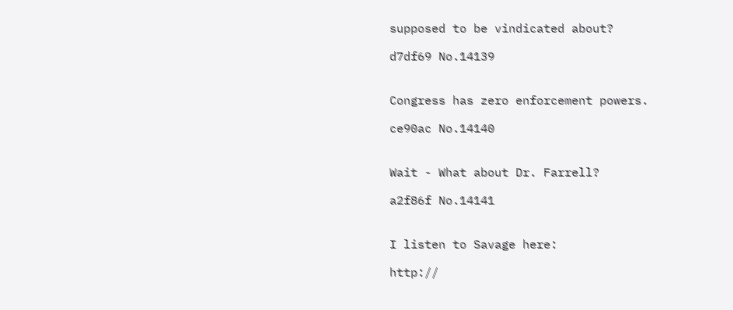supposed to be vindicated about?

d7df69 No.14139


Congress has zero enforcement powers.

ce90ac No.14140


Wait - What about Dr. Farrell?

a2f86f No.14141


I listen to Savage here:

http://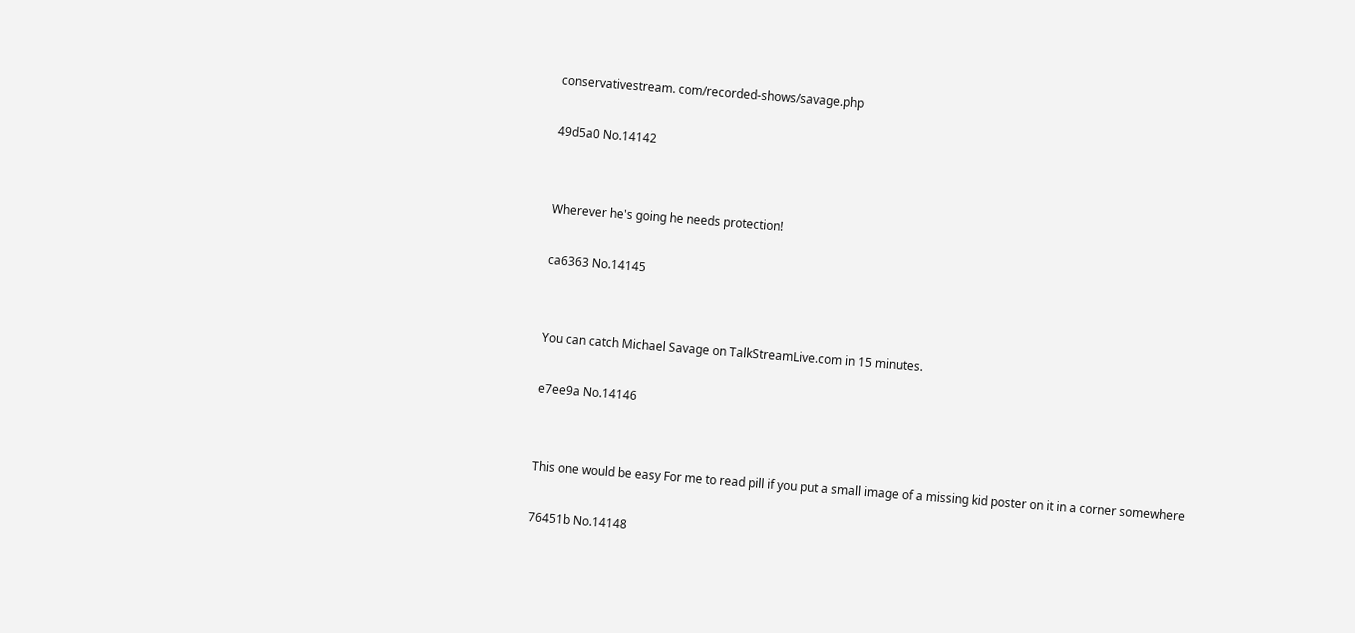conservativestream. com/recorded-shows/savage.php

49d5a0 No.14142


Wherever he's going he needs protection!

ca6363 No.14145


You can catch Michael Savage on TalkStreamLive.com in 15 minutes.

e7ee9a No.14146


This one would be easy For me to read pill if you put a small image of a missing kid poster on it in a corner somewhere

76451b No.14148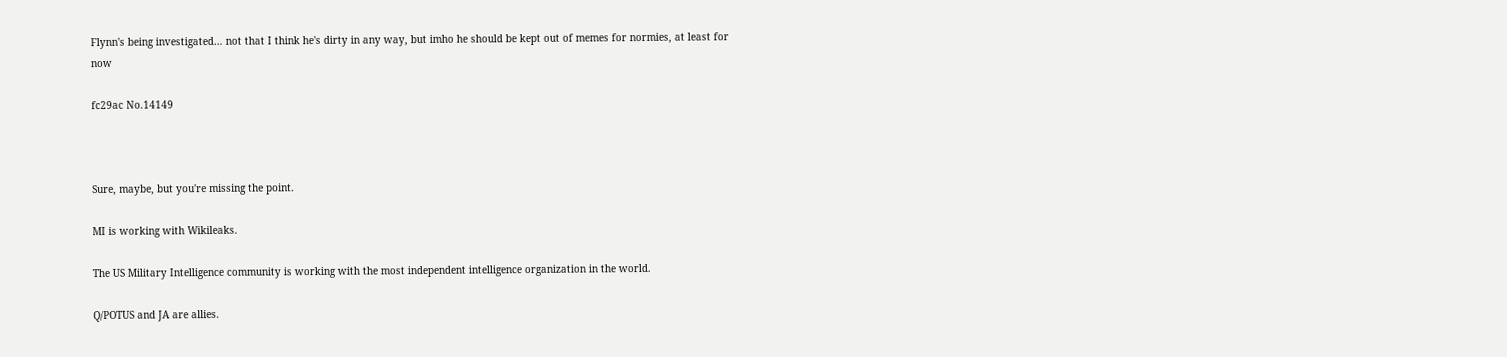Flynn's being investigated… not that I think he's dirty in any way, but imho he should be kept out of memes for normies, at least for now

fc29ac No.14149



Sure, maybe, but you're missing the point.

MI is working with Wikileaks.

The US Military Intelligence community is working with the most independent intelligence organization in the world.

Q/POTUS and JA are allies.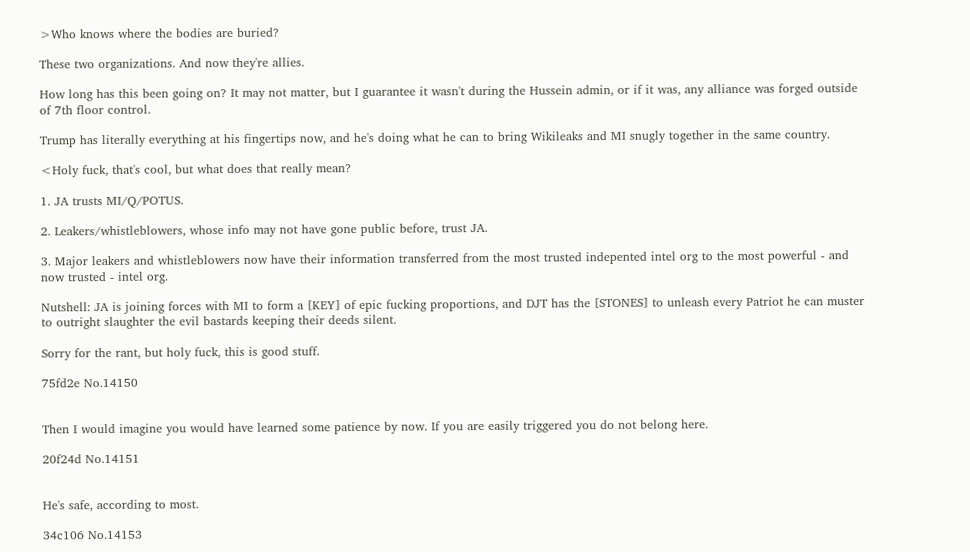>Who knows where the bodies are buried?

These two organizations. And now they're allies.

How long has this been going on? It may not matter, but I guarantee it wasn't during the Hussein admin, or if it was, any alliance was forged outside of 7th floor control.

Trump has literally everything at his fingertips now, and he's doing what he can to bring Wikileaks and MI snugly together in the same country.

<Holy fuck, that's cool, but what does that really mean?

1. JA trusts MI/Q/POTUS.

2. Leakers/whistleblowers, whose info may not have gone public before, trust JA.

3. Major leakers and whistleblowers now have their information transferred from the most trusted indepented intel org to the most powerful - and now trusted - intel org.

Nutshell: JA is joining forces with MI to form a [KEY] of epic fucking proportions, and DJT has the [STONES] to unleash every Patriot he can muster to outright slaughter the evil bastards keeping their deeds silent.

Sorry for the rant, but holy fuck, this is good stuff.

75fd2e No.14150


Then I would imagine you would have learned some patience by now. If you are easily triggered you do not belong here.

20f24d No.14151


He's safe, according to most.

34c106 No.14153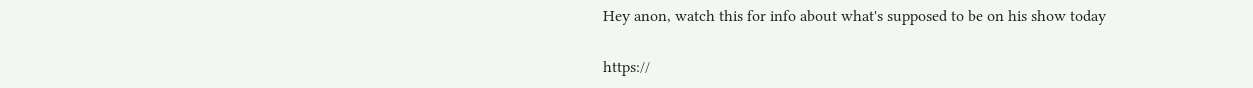Hey anon, watch this for info about what's supposed to be on his show today

https://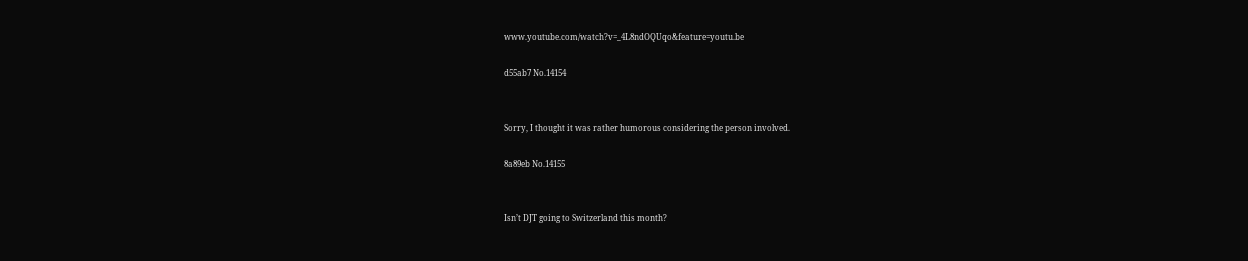www.youtube.com/watch?v=_4L8ndOQUqo&feature=youtu.be

d55ab7 No.14154


Sorry, I thought it was rather humorous considering the person involved.

8a89eb No.14155


Isn’t DJT going to Switzerland this month?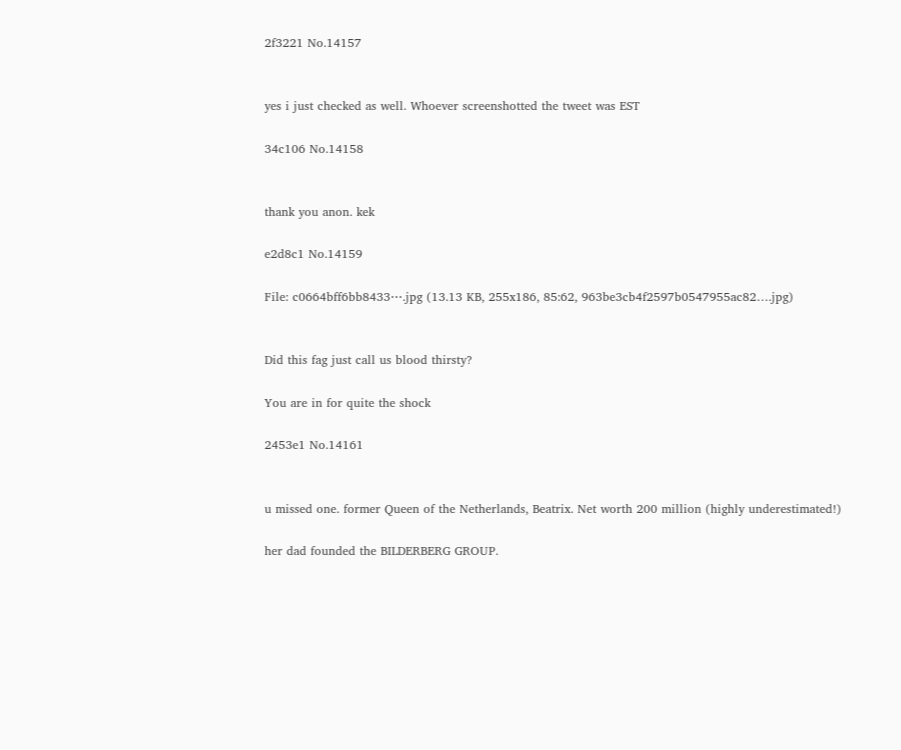2f3221 No.14157


yes i just checked as well. Whoever screenshotted the tweet was EST

34c106 No.14158


thank you anon. kek

e2d8c1 No.14159

File: c0664bff6bb8433⋯.jpg (13.13 KB, 255x186, 85:62, 963be3cb4f2597b0547955ac82….jpg)


Did this fag just call us blood thirsty?

You are in for quite the shock

2453e1 No.14161


u missed one. former Queen of the Netherlands, Beatrix. Net worth 200 million (highly underestimated!)

her dad founded the BILDERBERG GROUP.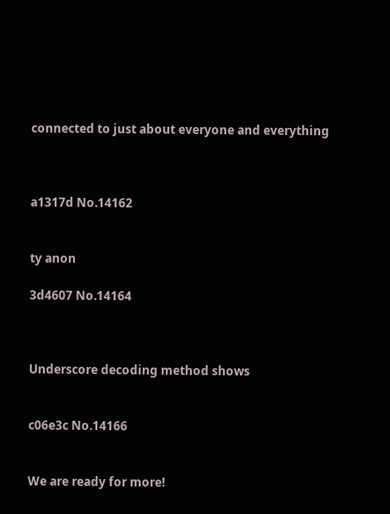connected to just about everyone and everything



a1317d No.14162


ty anon

3d4607 No.14164



Underscore decoding method shows


c06e3c No.14166


We are ready for more!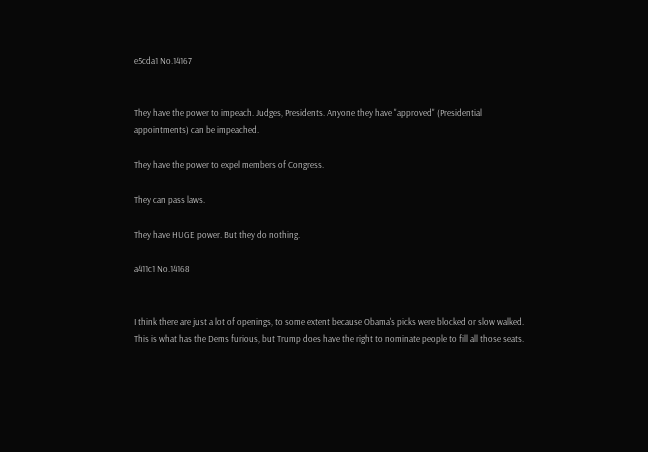e5cda1 No.14167


They have the power to impeach. Judges, Presidents. Anyone they have "approved" (Presidential appointments) can be impeached.

They have the power to expel members of Congress.

They can pass laws.

They have HUGE power. But they do nothing.

a411c1 No.14168


I think there are just a lot of openings, to some extent because Obama's picks were blocked or slow walked. This is what has the Dems furious, but Trump does have the right to nominate people to fill all those seats.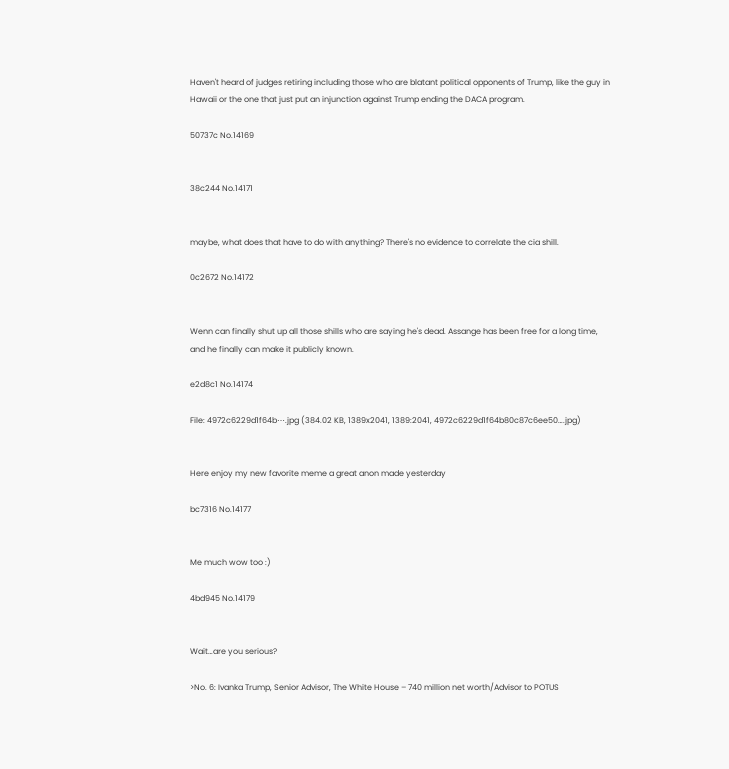Haven't heard of judges retiring including those who are blatant political opponents of Trump, like the guy in Hawaii or the one that just put an injunction against Trump ending the DACA program.

50737c No.14169


38c244 No.14171


maybe, what does that have to do with anything? There's no evidence to correlate the cia shill.

0c2672 No.14172


Wenn can finally shut up all those shills who are saying he's dead. Assange has been free for a long time, and he finally can make it publicly known.

e2d8c1 No.14174

File: 4972c6229d1f64b⋯.jpg (384.02 KB, 1389x2041, 1389:2041, 4972c6229d1f64b80c87c6ee50….jpg)


Here enjoy my new favorite meme a great anon made yesterday

bc7316 No.14177


Me much wow too :)

4bd945 No.14179


Wait…are you serious?

>No. 6: Ivanka Trump, Senior Advisor, The White House – 740 million net worth/Advisor to POTUS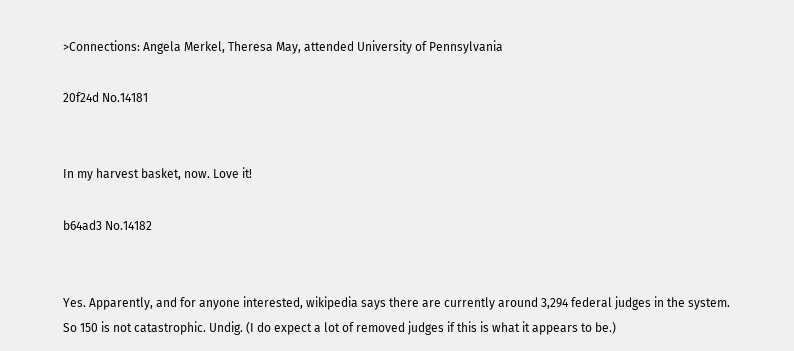>Connections: Angela Merkel, Theresa May, attended University of Pennsylvania

20f24d No.14181


In my harvest basket, now. Love it!

b64ad3 No.14182


Yes. Apparently, and for anyone interested, wikipedia says there are currently around 3,294 federal judges in the system. So 150 is not catastrophic. Undig. (I do expect a lot of removed judges if this is what it appears to be.)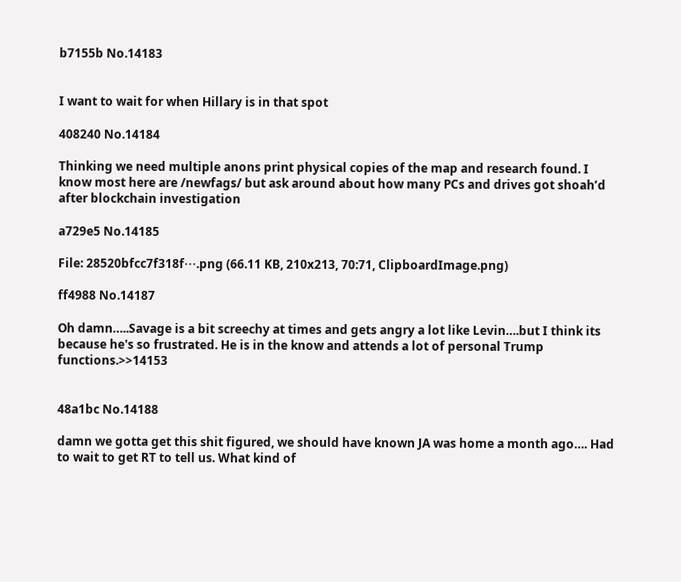b7155b No.14183


I want to wait for when Hillary is in that spot

408240 No.14184

Thinking we need multiple anons print physical copies of the map and research found. I know most here are /newfags/ but ask around about how many PCs and drives got shoah’d after blockchain investigation

a729e5 No.14185

File: 28520bfcc7f318f⋯.png (66.11 KB, 210x213, 70:71, ClipboardImage.png)

ff4988 No.14187

Oh damn…..Savage is a bit screechy at times and gets angry a lot like Levin….but I think its because he's so frustrated. He is in the know and attends a lot of personal Trump functions.>>14153


48a1bc No.14188

damn we gotta get this shit figured, we should have known JA was home a month ago…. Had to wait to get RT to tell us. What kind of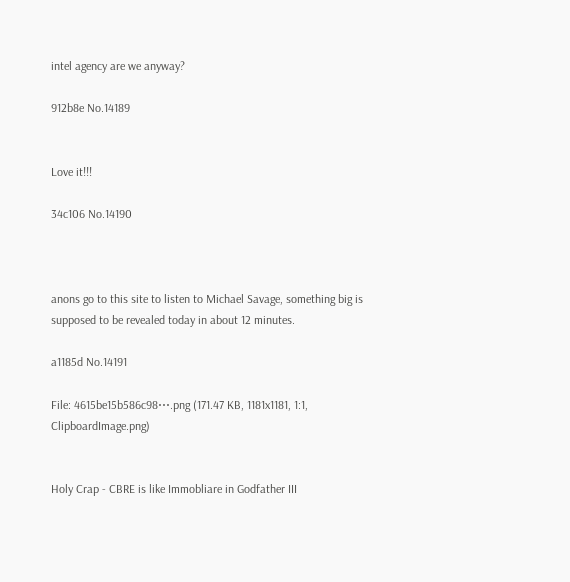intel agency are we anyway?

912b8e No.14189


Love it!!!

34c106 No.14190



anons go to this site to listen to Michael Savage, something big is supposed to be revealed today in about 12 minutes.

a1185d No.14191

File: 4615be15b586c98⋯.png (171.47 KB, 1181x1181, 1:1, ClipboardImage.png)


Holy Crap - CBRE is like Immobliare in Godfather III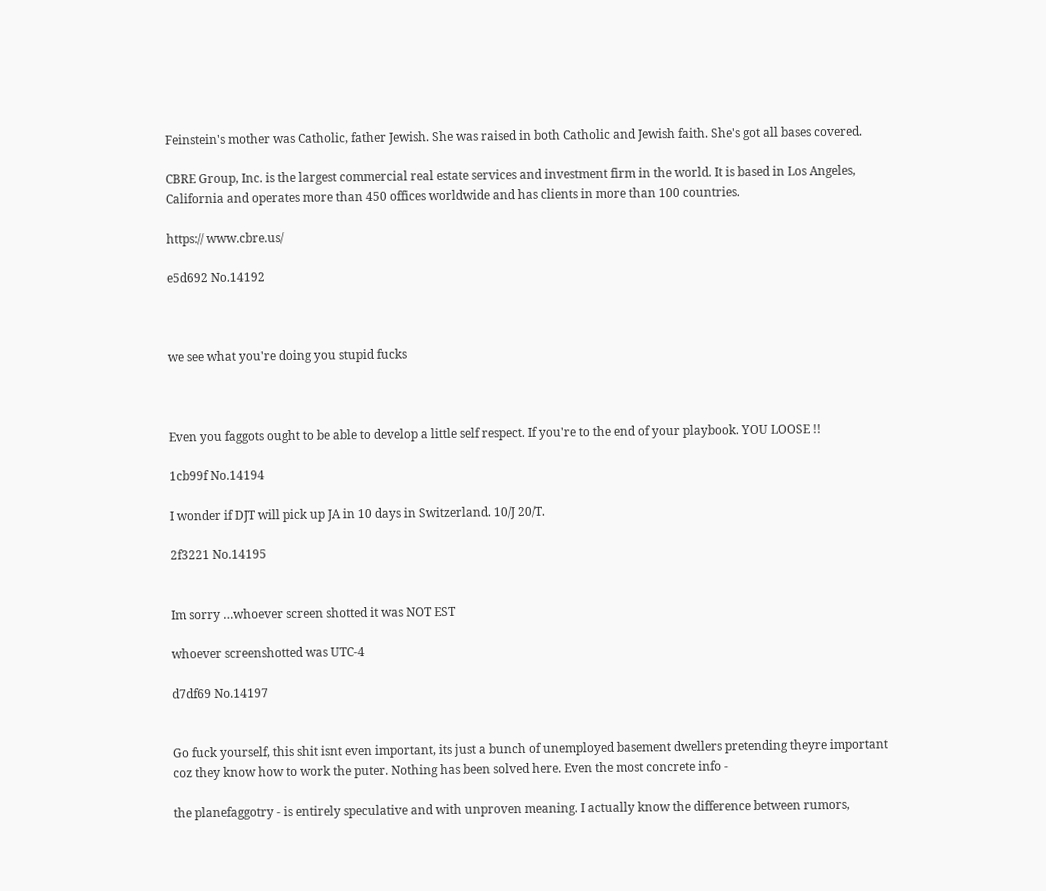Feinstein's mother was Catholic, father Jewish. She was raised in both Catholic and Jewish faith. She's got all bases covered.

CBRE Group, Inc. is the largest commercial real estate services and investment firm in the world. It is based in Los Angeles, California and operates more than 450 offices worldwide and has clients in more than 100 countries.

https:// www.cbre.us/

e5d692 No.14192



we see what you're doing you stupid fucks



Even you faggots ought to be able to develop a little self respect. If you're to the end of your playbook. YOU LOOSE !!

1cb99f No.14194

I wonder if DJT will pick up JA in 10 days in Switzerland. 10/J 20/T.

2f3221 No.14195


Im sorry …whoever screen shotted it was NOT EST

whoever screenshotted was UTC-4

d7df69 No.14197


Go fuck yourself, this shit isnt even important, its just a bunch of unemployed basement dwellers pretending theyre important coz they know how to work the puter. Nothing has been solved here. Even the most concrete info -

the planefaggotry - is entirely speculative and with unproven meaning. I actually know the difference between rumors,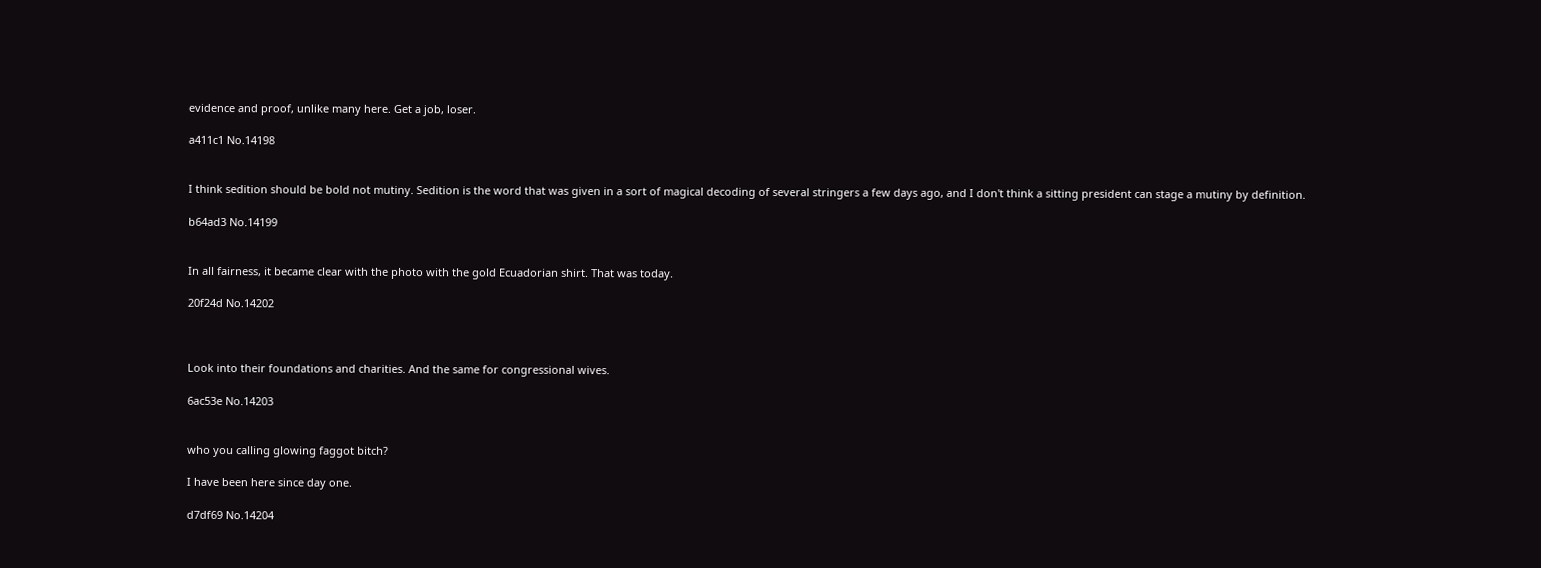evidence and proof, unlike many here. Get a job, loser.

a411c1 No.14198


I think sedition should be bold not mutiny. Sedition is the word that was given in a sort of magical decoding of several stringers a few days ago, and I don't think a sitting president can stage a mutiny by definition.

b64ad3 No.14199


In all fairness, it became clear with the photo with the gold Ecuadorian shirt. That was today.

20f24d No.14202



Look into their foundations and charities. And the same for congressional wives.

6ac53e No.14203


who you calling glowing faggot bitch?

I have been here since day one.

d7df69 No.14204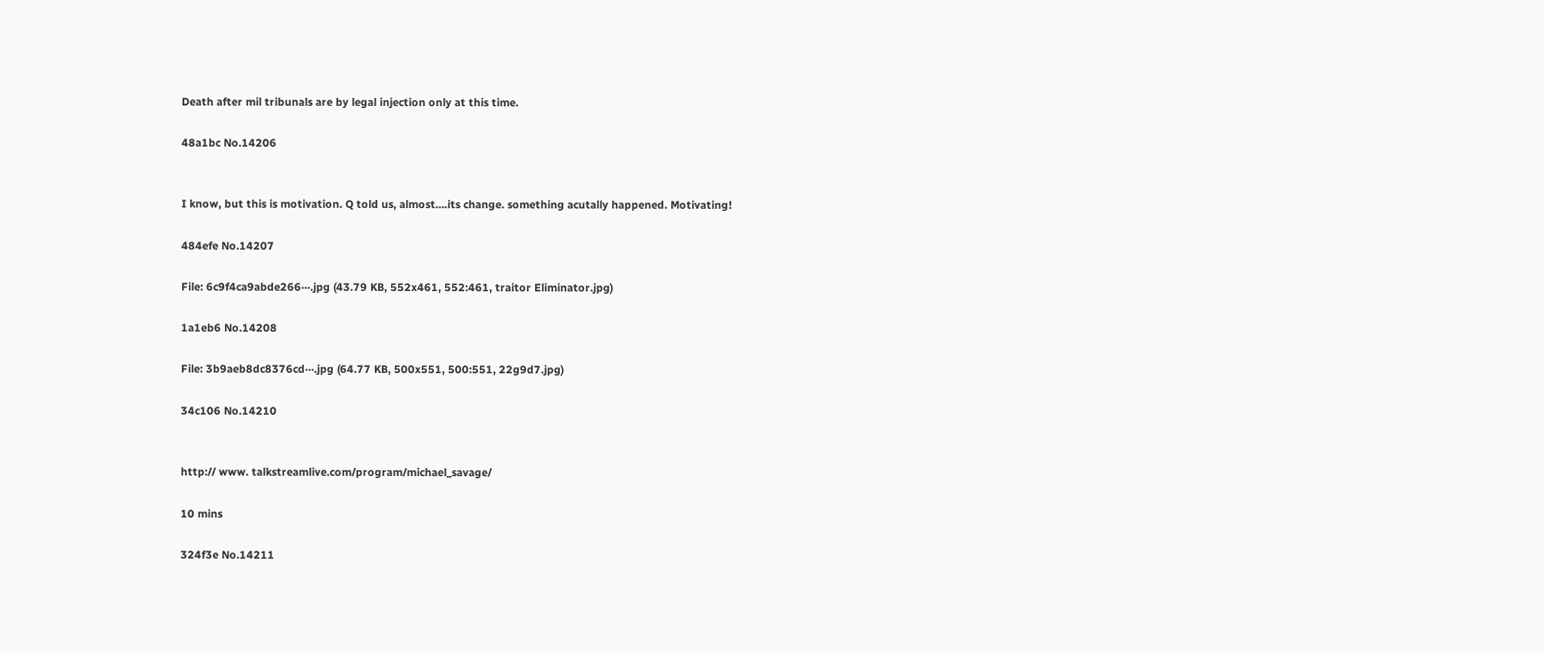Death after mil tribunals are by legal injection only at this time.

48a1bc No.14206


I know, but this is motivation. Q told us, almost….its change. something acutally happened. Motivating!

484efe No.14207

File: 6c9f4ca9abde266⋯.jpg (43.79 KB, 552x461, 552:461, traitor Eliminator.jpg)

1a1eb6 No.14208

File: 3b9aeb8dc8376cd⋯.jpg (64.77 KB, 500x551, 500:551, 22g9d7.jpg)

34c106 No.14210


http:// www. talkstreamlive.com/program/michael_savage/

10 mins

324f3e No.14211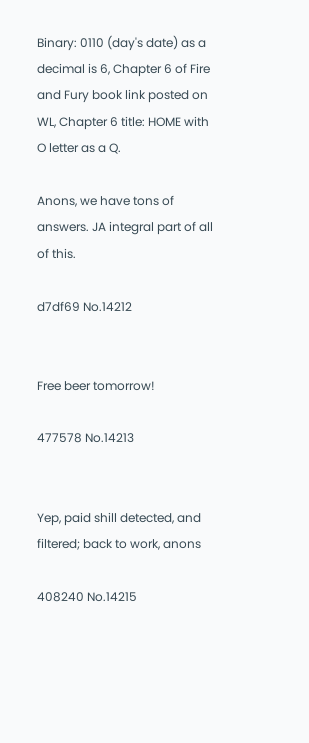Binary: 0110 (day's date) as a decimal is 6, Chapter 6 of Fire and Fury book link posted on WL, Chapter 6 title: HOME with O letter as a Q.

Anons, we have tons of answers. JA integral part of all of this.

d7df69 No.14212


Free beer tomorrow!

477578 No.14213


Yep, paid shill detected, and filtered; back to work, anons

408240 No.14215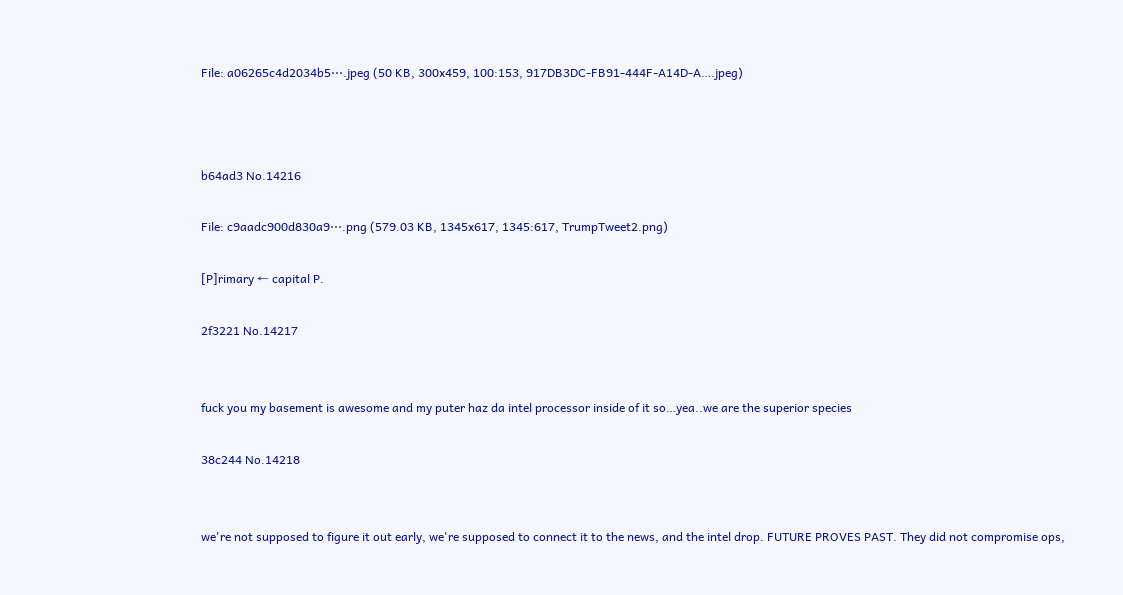File: a06265c4d2034b5⋯.jpeg (50 KB, 300x459, 100:153, 917DB3DC-FB91-444F-A14D-A….jpeg)



b64ad3 No.14216

File: c9aadc900d830a9⋯.png (579.03 KB, 1345x617, 1345:617, TrumpTweet2.png)

[P]rimary ← capital P.

2f3221 No.14217


fuck you my basement is awesome and my puter haz da intel processor inside of it so…yea..we are the superior species

38c244 No.14218


we're not supposed to figure it out early, we're supposed to connect it to the news, and the intel drop. FUTURE PROVES PAST. They did not compromise ops,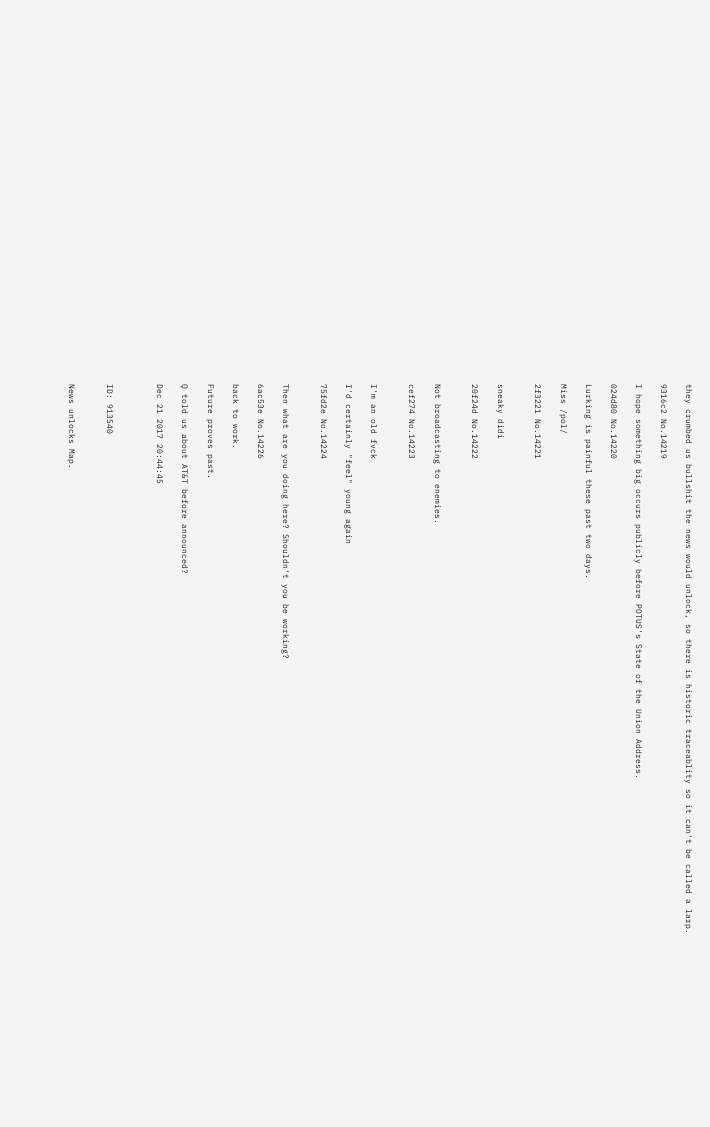they crumbed us bullshit the news would unlock, so there is historic traceablity so it can't be called a larp.

9316c2 No.14219

I hope something big occurs publicly before POTUS's State of the Union Address.

024d80 No.14220

Lurking is painful these past two days.

Miss /pol/

2f3221 No.14221


sneaky didi

20f24d No.14222


Not broadcasting to enemies.

cef274 No.14223


I'm an old fvck

I'd certainly "feel" young again

75fd2e No.14224


Then what are you doing here? Shouldn't you be working?

6ac53e No.14226

back to work.

Future proves past.

Q told us about AT&T before announced?

Dec 21 2017 20:44:45



ID: 913540


News unlocks Map.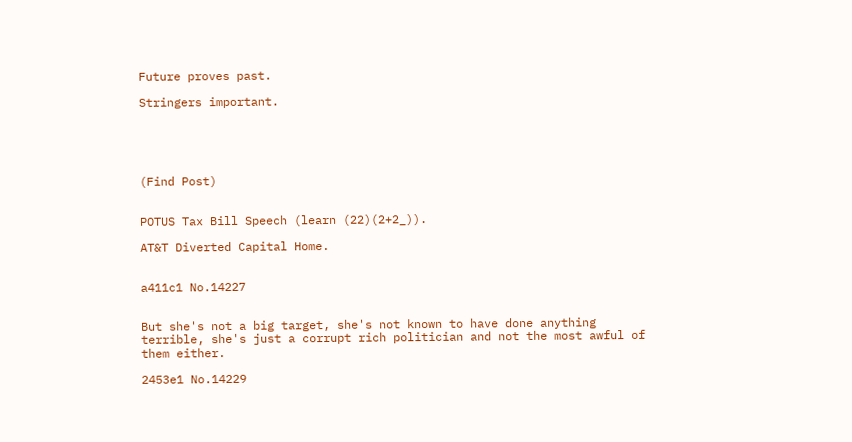Future proves past.

Stringers important.





(Find Post)


POTUS Tax Bill Speech (learn (22)(2+2_)).

AT&T Diverted Capital Home.


a411c1 No.14227


But she's not a big target, she's not known to have done anything terrible, she's just a corrupt rich politician and not the most awful of them either.

2453e1 No.14229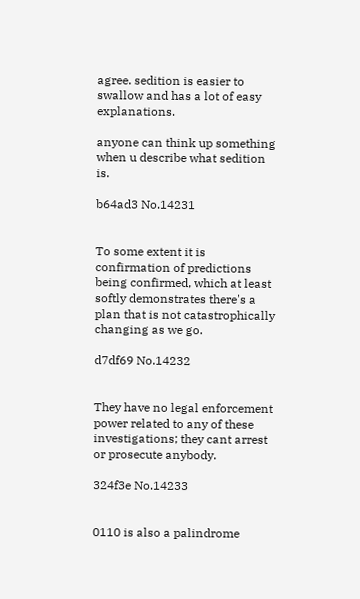agree. sedition is easier to swallow and has a lot of easy explanations.

anyone can think up something when u describe what sedition is.

b64ad3 No.14231


To some extent it is confirmation of predictions being confirmed, which at least softly demonstrates there's a plan that is not catastrophically changing as we go.

d7df69 No.14232


They have no legal enforcement power related to any of these investigations; they cant arrest or prosecute anybody.

324f3e No.14233


0110 is also a palindrome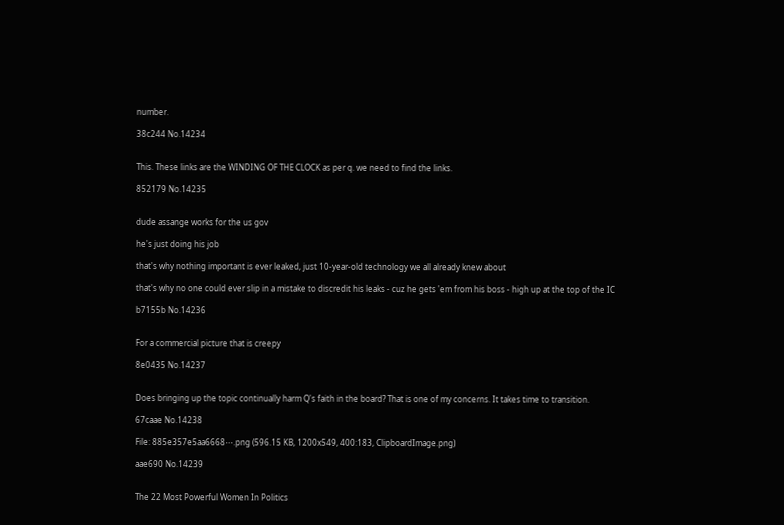number.

38c244 No.14234


This. These links are the WINDING OF THE CLOCK as per q. we need to find the links.

852179 No.14235


dude assange works for the us gov

he's just doing his job

that's why nothing important is ever leaked, just 10-year-old technology we all already knew about

that's why no one could ever slip in a mistake to discredit his leaks - cuz he gets 'em from his boss - high up at the top of the IC

b7155b No.14236


For a commercial picture that is creepy

8e0435 No.14237


Does bringing up the topic continually harm Q's faith in the board? That is one of my concerns. It takes time to transition.

67caae No.14238

File: 885e357e5aa6668⋯.png (596.15 KB, 1200x549, 400:183, ClipboardImage.png)

aae690 No.14239


The 22 Most Powerful Women In Politics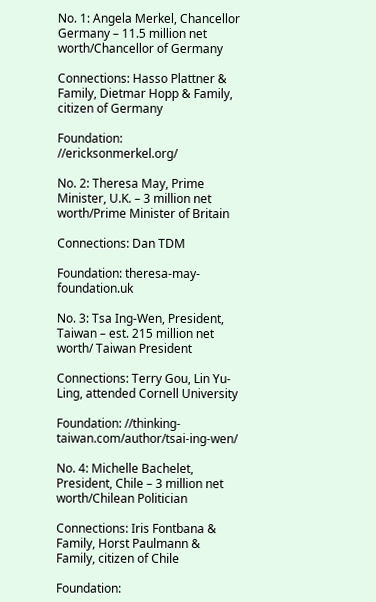No. 1: Angela Merkel, Chancellor Germany – 11.5 million net worth/Chancellor of Germany

Connections: Hasso Plattner & Family, Dietmar Hopp & Family, citizen of Germany

Foundation: //ericksonmerkel.org/

No. 2: Theresa May, Prime Minister, U.K. – 3 million net worth/Prime Minister of Britain

Connections: Dan TDM

Foundation: theresa-may-foundation.uk

No. 3: Tsa Ing-Wen, President, Taiwan – est. 215 million net worth/ Taiwan President

Connections: Terry Gou, Lin Yu-Ling, attended Cornell University

Foundation: //thinking-taiwan.com/author/tsai-ing-wen/

No. 4: Michelle Bachelet, President, Chile – 3 million net worth/Chilean Politician

Connections: Iris Fontbana & Family, Horst Paulmann & Family, citizen of Chile

Foundation: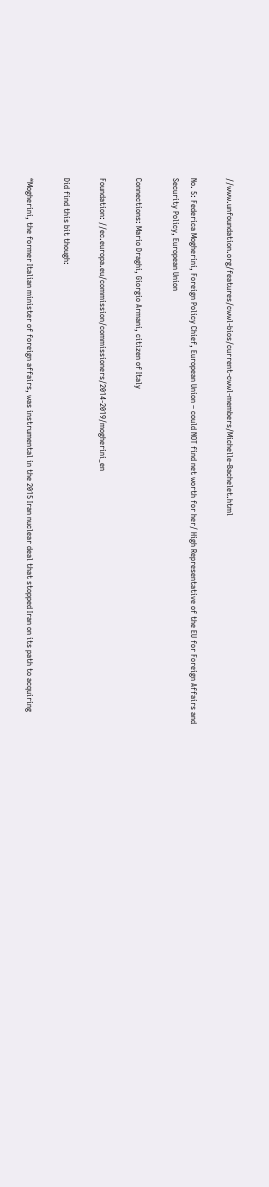//www.unfoundation.org/features/cwwl-bios/current-cwwl-members/Michelle-Bachelet.html

No. 5: Federica Mogherini, Foreign Policy Chief, European Union – could NOT find net worth for her/ High Representative of the EU for Foreign Affairs and Security Policy, European Union

Connections: Mario Draghi, Giorgio Armani, citizen of Italy

Foundation: //ec.europa.eu/commission/commissioners/2014-2019/mogherini_en

Did find this bit though:

“Mogherini, the former Italian minister of foreign affairs, was instrumental in the 2015 Iran nuclear deal that stopped Iran on its path to acquiring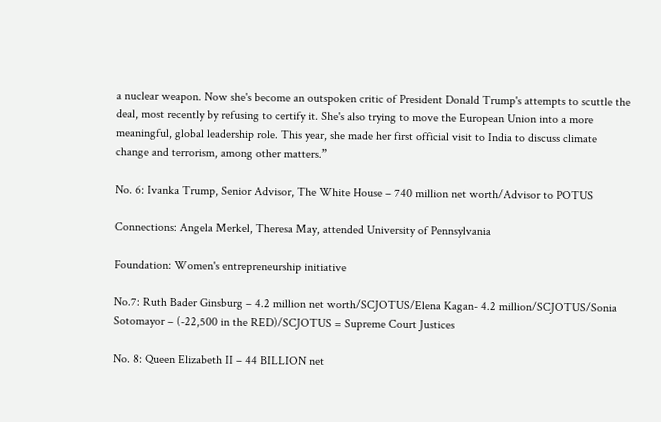a nuclear weapon. Now she's become an outspoken critic of President Donald Trump's attempts to scuttle the deal, most recently by refusing to certify it. She's also trying to move the European Union into a more meaningful, global leadership role. This year, she made her first official visit to India to discuss climate change and terrorism, among other matters.”

No. 6: Ivanka Trump, Senior Advisor, The White House – 740 million net worth/Advisor to POTUS

Connections: Angela Merkel, Theresa May, attended University of Pennsylvania

Foundation: Women's entrepreneurship initiative

No.7: Ruth Bader Ginsburg – 4.2 million net worth/SCJOTUS/Elena Kagan- 4.2 million/SCJOTUS/Sonia Sotomayor – (-22,500 in the RED)/SCJOTUS = Supreme Court Justices

No. 8: Queen Elizabeth II – 44 BILLION net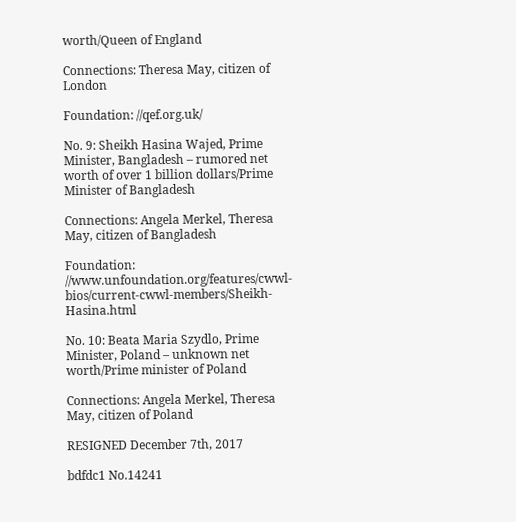worth/Queen of England

Connections: Theresa May, citizen of London

Foundation: //qef.org.uk/

No. 9: Sheikh Hasina Wajed, Prime Minister, Bangladesh – rumored net worth of over 1 billion dollars/Prime Minister of Bangladesh

Connections: Angela Merkel, Theresa May, citizen of Bangladesh

Foundation: //www.unfoundation.org/features/cwwl-bios/current-cwwl-members/Sheikh-Hasina.html

No. 10: Beata Maria Szydlo, Prime Minister, Poland – unknown net worth/Prime minister of Poland

Connections: Angela Merkel, Theresa May, citizen of Poland

RESIGNED December 7th, 2017

bdfdc1 No.14241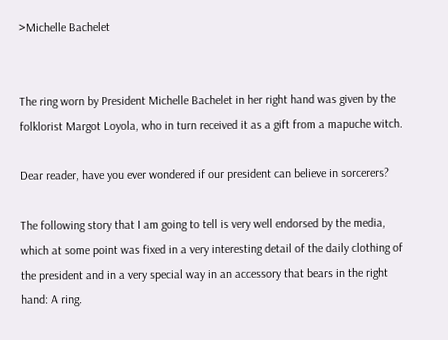>Michelle Bachelet


The ring worn by President Michelle Bachelet in her right hand was given by the folklorist Margot Loyola, who in turn received it as a gift from a mapuche witch.

Dear reader, have you ever wondered if our president can believe in sorcerers?

The following story that I am going to tell is very well endorsed by the media, which at some point was fixed in a very interesting detail of the daily clothing of the president and in a very special way in an accessory that bears in the right hand: A ring.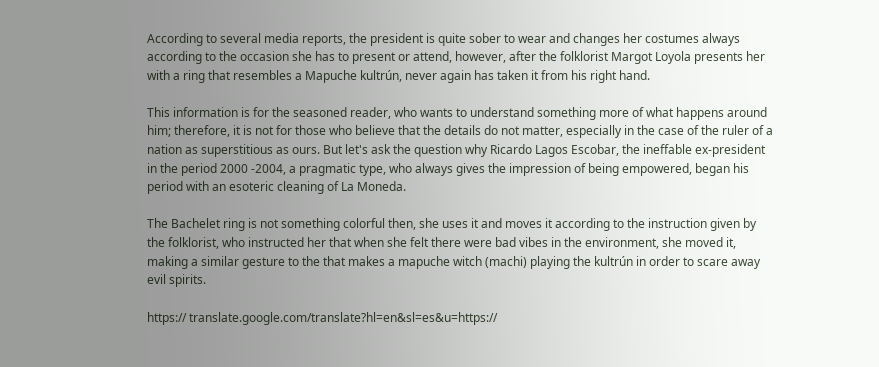According to several media reports, the president is quite sober to wear and changes her costumes always according to the occasion she has to present or attend, however, after the folklorist Margot Loyola presents her with a ring that resembles a Mapuche kultrún, never again has taken it from his right hand.

This information is for the seasoned reader, who wants to understand something more of what happens around him; therefore, it is not for those who believe that the details do not matter, especially in the case of the ruler of a nation as superstitious as ours. But let's ask the question why Ricardo Lagos Escobar, the ineffable ex-president in the period 2000 -2004, a pragmatic type, who always gives the impression of being empowered, began his period with an esoteric cleaning of La Moneda.

The Bachelet ring is not something colorful then, she uses it and moves it according to the instruction given by the folklorist, who instructed her that when she felt there were bad vibes in the environment, she moved it, making a similar gesture to the that makes a mapuche witch (machi) playing the kultrún in order to scare away evil spirits.

https:// translate.google.com/translate?hl=en&sl=es&u=https://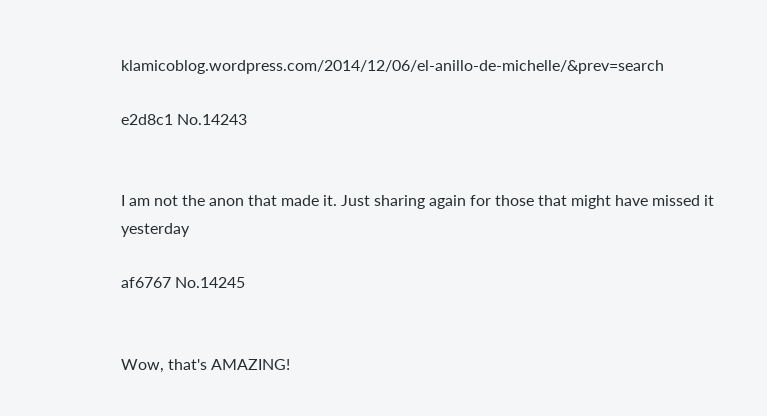klamicoblog.wordpress.com/2014/12/06/el-anillo-de-michelle/&prev=search

e2d8c1 No.14243


I am not the anon that made it. Just sharing again for those that might have missed it yesterday

af6767 No.14245


Wow, that's AMAZING!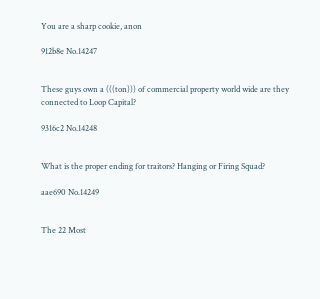You are a sharp cookie, anon

912b8e No.14247


These guys own a (((ton))) of commercial property world wide are they connected to Loop Capital?

9316c2 No.14248


What is the proper ending for traitors? Hanging or Firing Squad?

aae690 No.14249


The 22 Most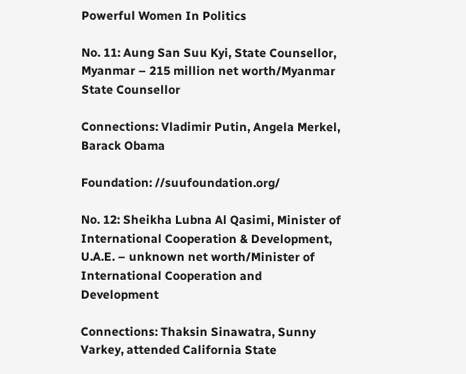Powerful Women In Politics

No. 11: Aung San Suu Kyi, State Counsellor, Myanmar – 215 million net worth/Myanmar State Counsellor

Connections: Vladimir Putin, Angela Merkel, Barack Obama

Foundation: //suufoundation.org/

No. 12: Sheikha Lubna Al Qasimi, Minister of International Cooperation & Development, U.A.E. – unknown net worth/Minister of International Cooperation and Development

Connections: Thaksin Sinawatra, Sunny Varkey, attended California State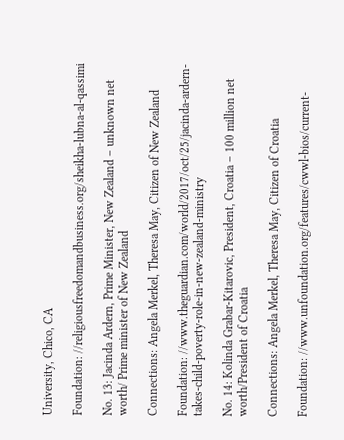University, Chico, CA

Foundation: //religiousfreedomandbusiness.org/sheikha-lubna-al-qassimi

No. 13: Jacinda Ardern, Prime Minister, New Zealand – unknown net worth/ Prime minister of New Zealand

Connections: Angela Merkel, Theresa May, Citizen of New Zealand

Foundation: //www.theguardian.com/world/2017/oct/25/jacinda-ardern-takes-child-poverty-role-in-new-zealand-ministry

No. 14: Kolinda Grabar-Kitarovic, President, Croatia – 100 million net worth/President of Croatia

Connections: Angela Merkel, Theresa May, Citizen of Croatia

Foundation: //www.unfoundation.org/features/cwwl-bios/current-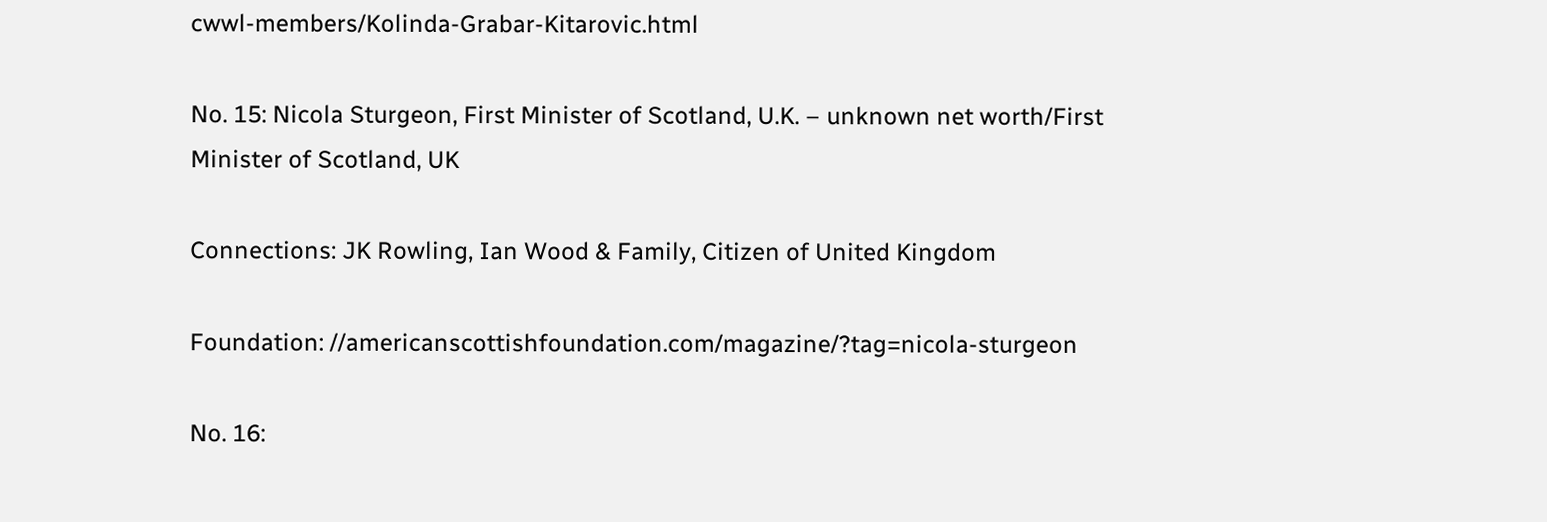cwwl-members/Kolinda-Grabar-Kitarovic.html

No. 15: Nicola Sturgeon, First Minister of Scotland, U.K. – unknown net worth/First Minister of Scotland, UK

Connections: JK Rowling, Ian Wood & Family, Citizen of United Kingdom

Foundation: //americanscottishfoundation.com/magazine/?tag=nicola-sturgeon

No. 16: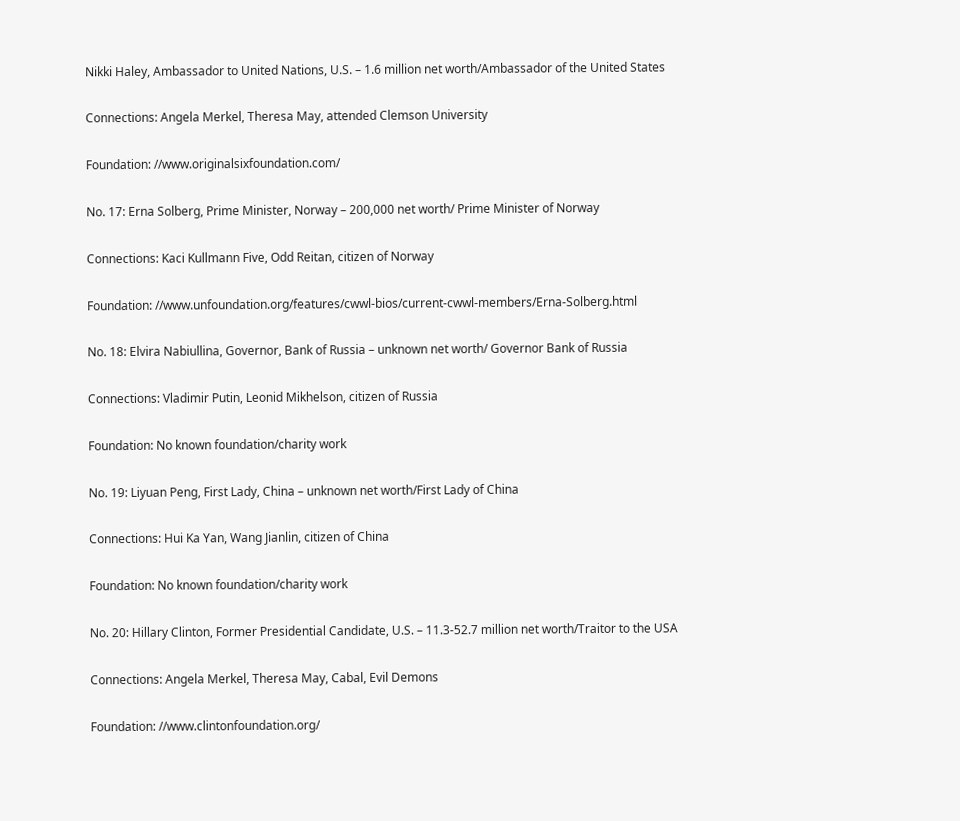Nikki Haley, Ambassador to United Nations, U.S. – 1.6 million net worth/Ambassador of the United States

Connections: Angela Merkel, Theresa May, attended Clemson University

Foundation: //www.originalsixfoundation.com/

No. 17: Erna Solberg, Prime Minister, Norway – 200,000 net worth/ Prime Minister of Norway

Connections: Kaci Kullmann Five, Odd Reitan, citizen of Norway

Foundation: //www.unfoundation.org/features/cwwl-bios/current-cwwl-members/Erna-Solberg.html

No. 18: Elvira Nabiullina, Governor, Bank of Russia – unknown net worth/ Governor Bank of Russia

Connections: Vladimir Putin, Leonid Mikhelson, citizen of Russia

Foundation: No known foundation/charity work

No. 19: Liyuan Peng, First Lady, China – unknown net worth/First Lady of China

Connections: Hui Ka Yan, Wang Jianlin, citizen of China

Foundation: No known foundation/charity work

No. 20: Hillary Clinton, Former Presidential Candidate, U.S. – 11.3-52.7 million net worth/Traitor to the USA

Connections: Angela Merkel, Theresa May, Cabal, Evil Demons

Foundation: //www.clintonfoundation.org/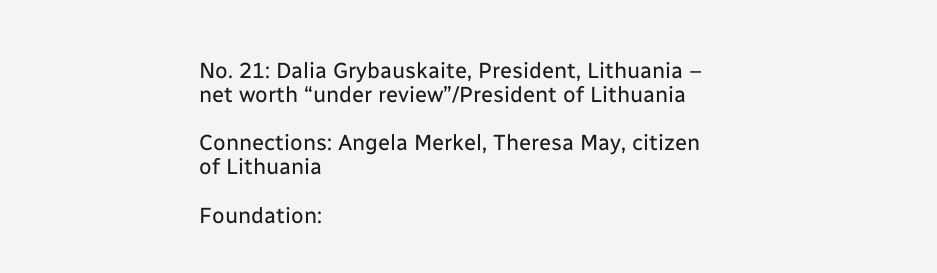No. 21: Dalia Grybauskaite, President, Lithuania – net worth “under review”/President of Lithuania

Connections: Angela Merkel, Theresa May, citizen of Lithuania

Foundation: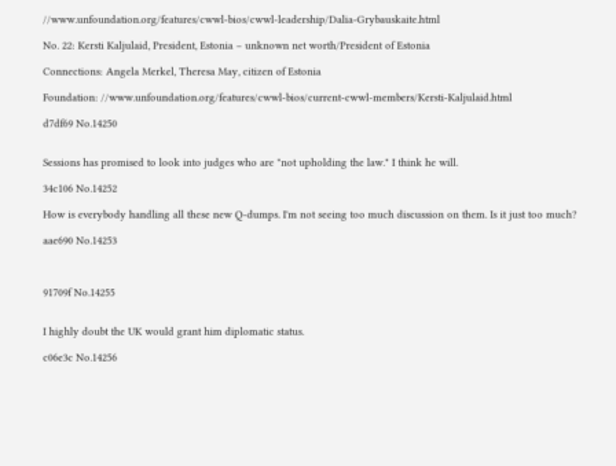//www.unfoundation.org/features/cwwl-bios/cwwl-leadership/Dalia-Grybauskaite.html

No. 22: Kersti Kaljulaid, President, Estonia – unknown net worth/President of Estonia

Connections: Angela Merkel, Theresa May, citizen of Estonia

Foundation: //www.unfoundation.org/features/cwwl-bios/current-cwwl-members/Kersti-Kaljulaid.html

d7df69 No.14250


Sessions has promised to look into judges who are "not upholding the law." I think he will.

34c106 No.14252

How is everybody handling all these new Q-dumps. I'm not seeing too much discussion on them. Is it just too much?

aae690 No.14253



91709f No.14255


I highly doubt the UK would grant him diplomatic status.

c06e3c No.14256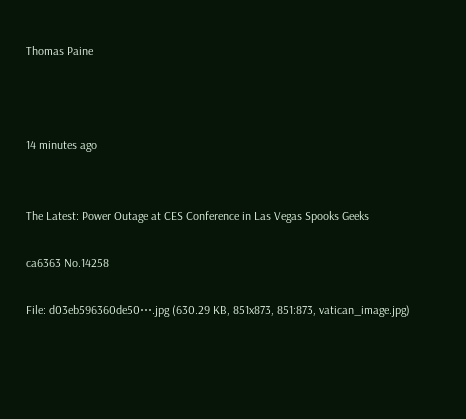Thomas Paine



14 minutes ago


The Latest: Power Outage at CES Conference in Las Vegas Spooks Geeks

ca6363 No.14258

File: d03eb596360de50⋯.jpg (630.29 KB, 851x873, 851:873, vatican_image.jpg)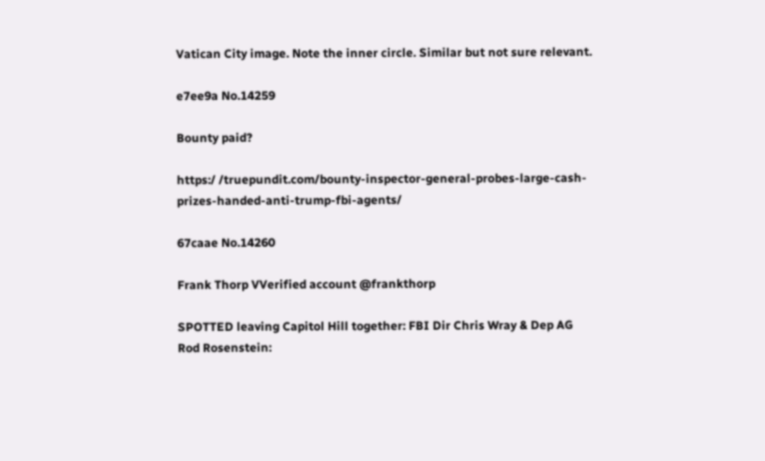Vatican City image. Note the inner circle. Similar but not sure relevant.

e7ee9a No.14259

Bounty paid?

https:/ /truepundit.com/bounty-inspector-general-probes-large-cash-prizes-handed-anti-trump-fbi-agents/

67caae No.14260

Frank Thorp VVerified account @frankthorp

SPOTTED leaving Capitol Hill together: FBI Dir Chris Wray & Dep AG Rod Rosenstein: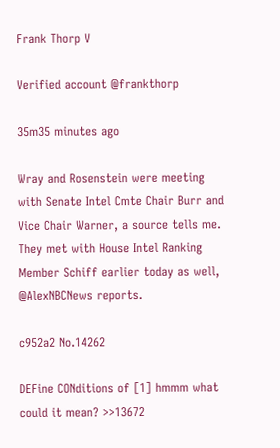Frank Thorp V

Verified account @frankthorp

35m35 minutes ago

Wray and Rosenstein were meeting with Senate Intel Cmte Chair Burr and Vice Chair Warner, a source tells me. They met with House Intel Ranking Member Schiff earlier today as well, @AlexNBCNews reports.

c952a2 No.14262

DEFine CONditions of [1] hmmm what could it mean? >>13672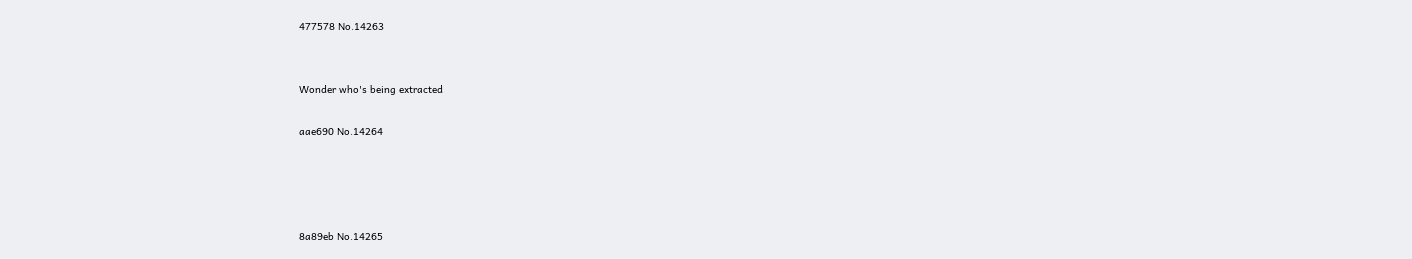477578 No.14263


Wonder who's being extracted

aae690 No.14264




8a89eb No.14265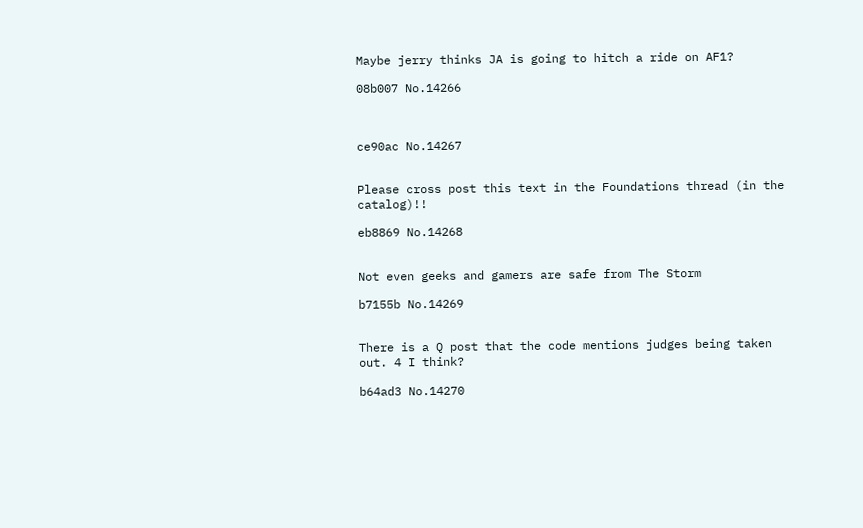Maybe jerry thinks JA is going to hitch a ride on AF1?

08b007 No.14266



ce90ac No.14267


Please cross post this text in the Foundations thread (in the catalog)!!

eb8869 No.14268


Not even geeks and gamers are safe from The Storm

b7155b No.14269


There is a Q post that the code mentions judges being taken out. 4 I think?

b64ad3 No.14270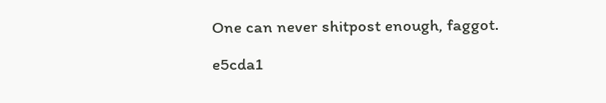One can never shitpost enough, faggot.

e5cda1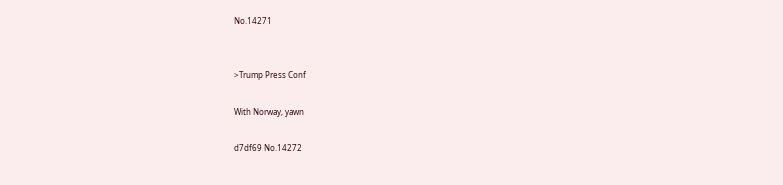No.14271


>Trump Press Conf

With Norway, yawn

d7df69 No.14272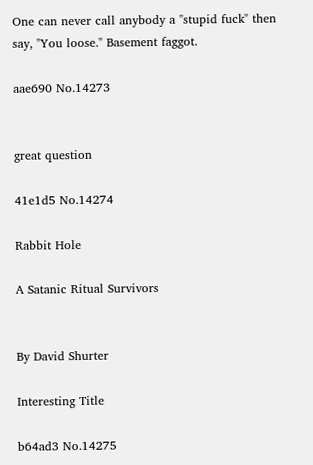One can never call anybody a "stupid fuck" then say, "You loose." Basement faggot.

aae690 No.14273


great question

41e1d5 No.14274

Rabbit Hole

A Satanic Ritual Survivors


By David Shurter

Interesting Title

b64ad3 No.14275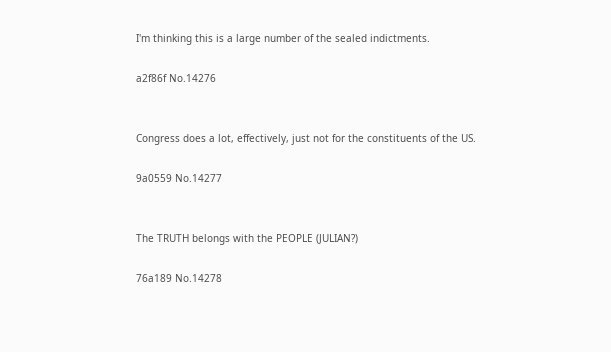I'm thinking this is a large number of the sealed indictments.

a2f86f No.14276


Congress does a lot, effectively, just not for the constituents of the US.

9a0559 No.14277


The TRUTH belongs with the PEOPLE (JULIAN?)

76a189 No.14278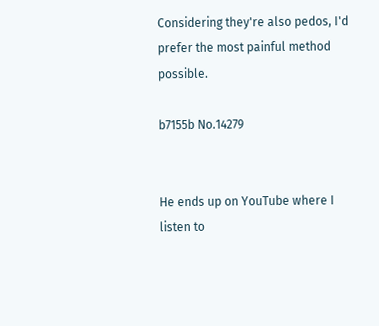Considering they're also pedos, I'd prefer the most painful method possible.

b7155b No.14279


He ends up on YouTube where I listen to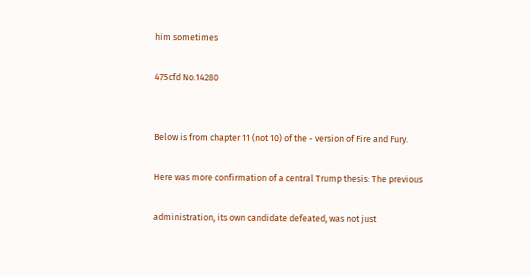him sometimes

475cfd No.14280


Below is from chapter 11 (not 10) of the - version of Fire and Fury.

Here was more confirmation of a central Trump thesis: The previous

administration, its own candidate defeated, was not just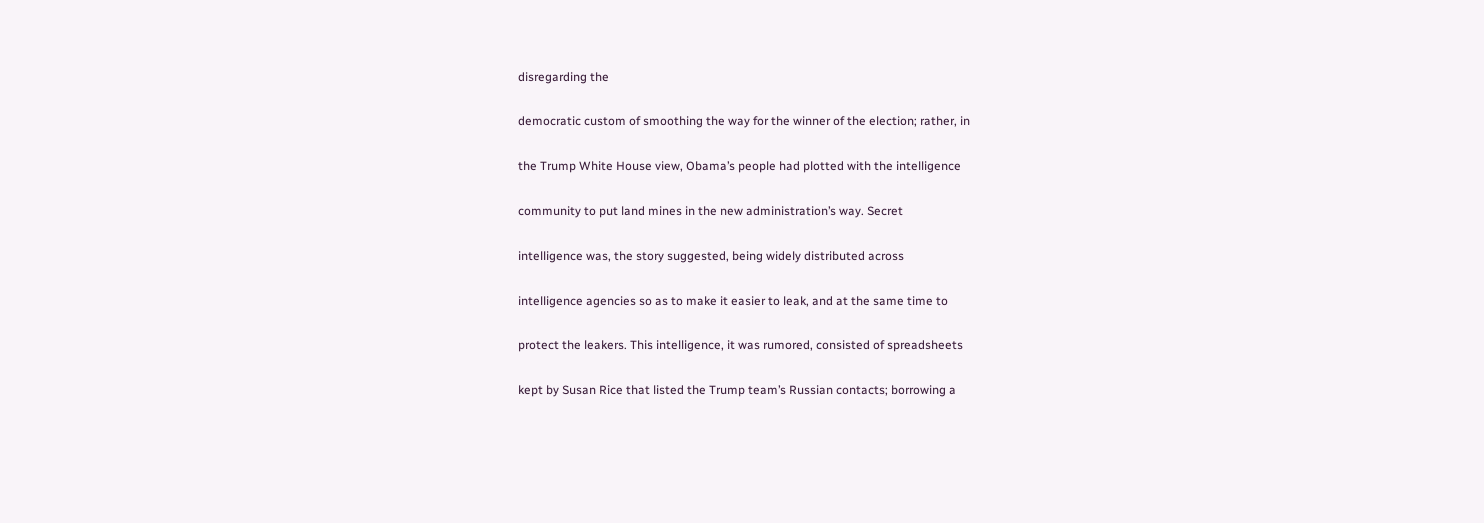disregarding the

democratic custom of smoothing the way for the winner of the election; rather, in

the Trump White House view, Obama’s people had plotted with the intelligence

community to put land mines in the new administration’s way. Secret

intelligence was, the story suggested, being widely distributed across

intelligence agencies so as to make it easier to leak, and at the same time to

protect the leakers. This intelligence, it was rumored, consisted of spreadsheets

kept by Susan Rice that listed the Trump team’s Russian contacts; borrowing a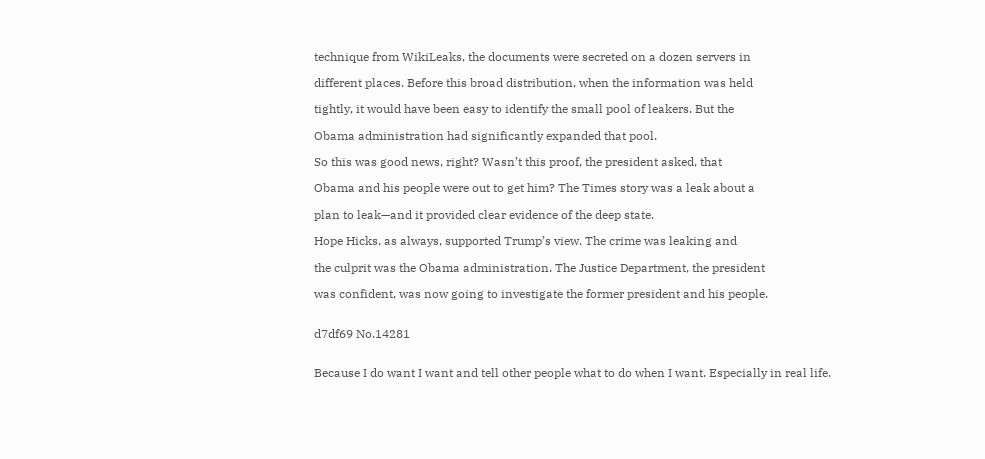technique from WikiLeaks, the documents were secreted on a dozen servers in

different places. Before this broad distribution, when the information was held

tightly, it would have been easy to identify the small pool of leakers. But the

Obama administration had significantly expanded that pool.

So this was good news, right? Wasn’t this proof, the president asked, that

Obama and his people were out to get him? The Times story was a leak about a

plan to leak—and it provided clear evidence of the deep state.

Hope Hicks, as always, supported Trump’s view. The crime was leaking and

the culprit was the Obama administration. The Justice Department, the president

was confident, was now going to investigate the former president and his people.


d7df69 No.14281


Because I do want I want and tell other people what to do when I want. Especially in real life.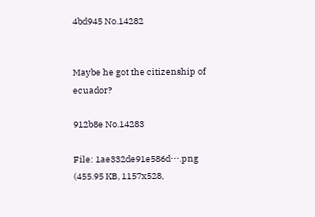4bd945 No.14282


Maybe he got the citizenship of ecuador?

912b8e No.14283

File: 1ae332de91e586d⋯.png (455.95 KB, 1157x528,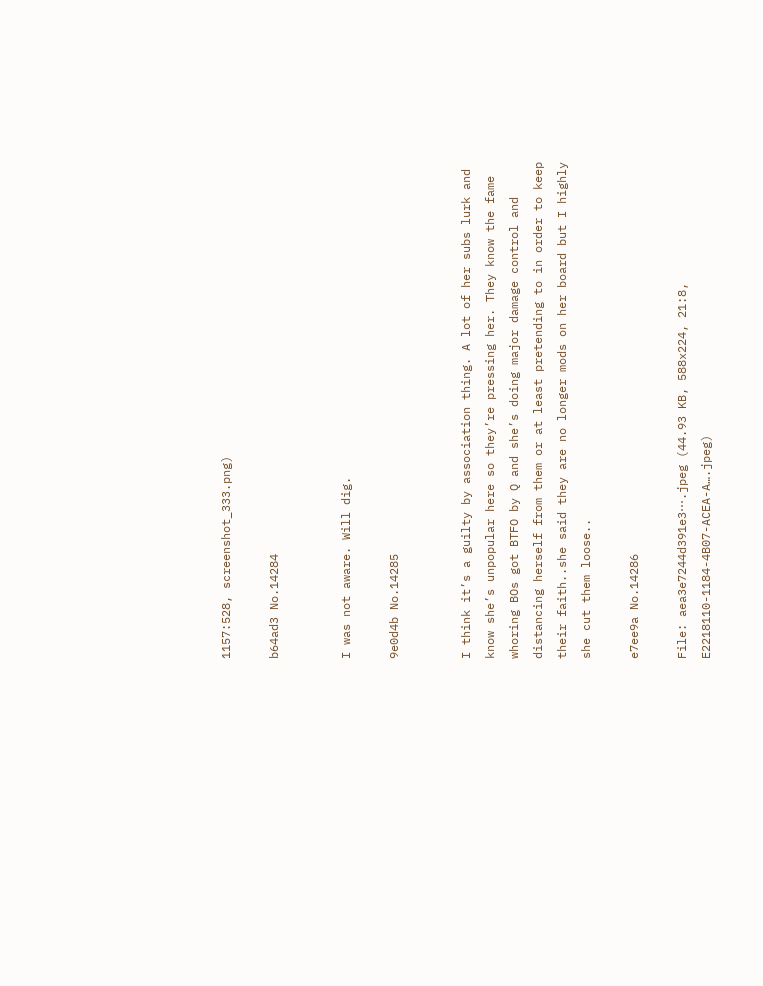1157:528, screenshot_333.png)

b64ad3 No.14284


I was not aware. Will dig.

9e0d4b No.14285


I think it’s a guilty by association thing. A lot of her subs lurk and know she’s unpopular here so they’re pressing her. They know the fame whoring BOs got BTFO by Q and she’s doing major damage control and distancing herself from them or at least pretending to in order to keep their faith..she said they are no longer mods on her board but I highly she cut them loose..

e7ee9a No.14286

File: aea3e7244d391e3⋯.jpeg (44.93 KB, 588x224, 21:8, E2218110-1184-4B07-ACEA-A….jpeg)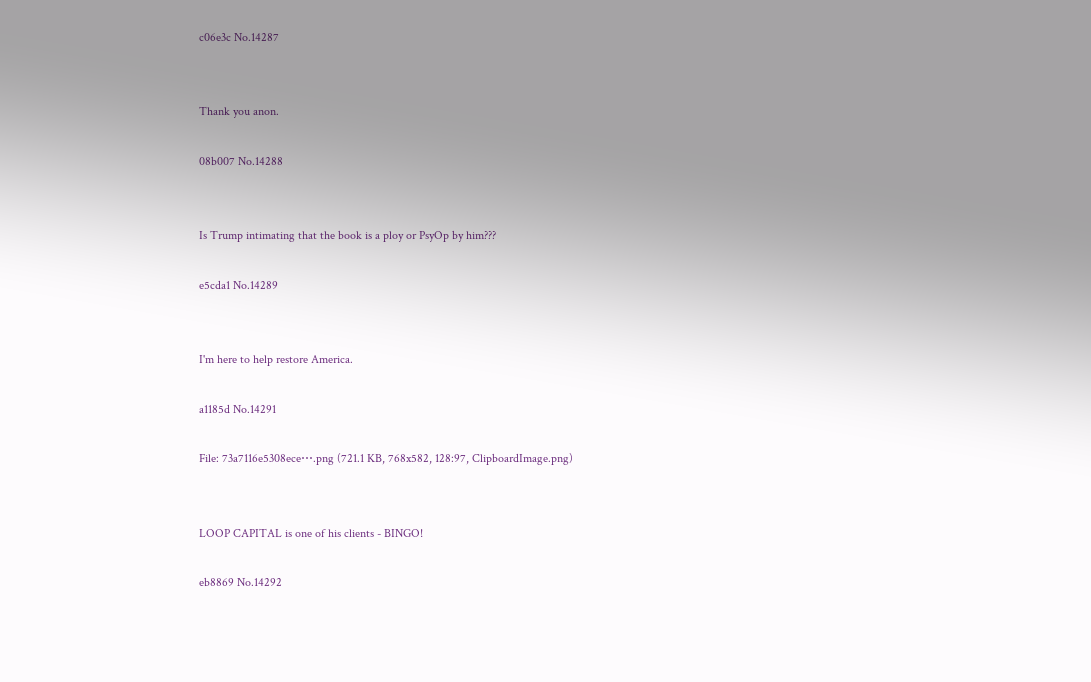c06e3c No.14287


Thank you anon.

08b007 No.14288


Is Trump intimating that the book is a ploy or PsyOp by him???

e5cda1 No.14289


I'm here to help restore America.

a1185d No.14291

File: 73a7116e5308ece⋯.png (721.1 KB, 768x582, 128:97, ClipboardImage.png)


LOOP CAPITAL is one of his clients - BINGO!

eb8869 No.14292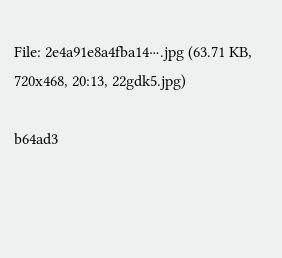File: 2e4a91e8a4fba14⋯.jpg (63.71 KB, 720x468, 20:13, 22gdk5.jpg)

b64ad3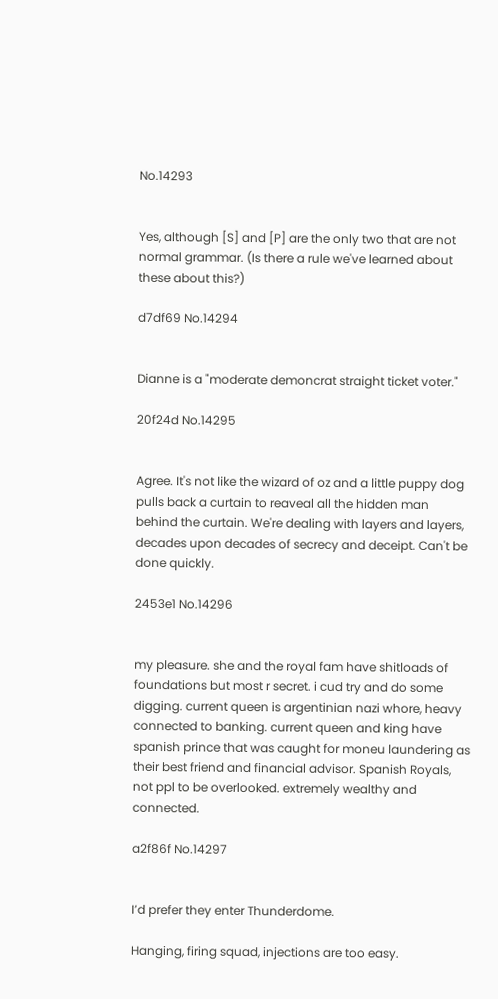No.14293


Yes, although [S] and [P] are the only two that are not normal grammar. (Is there a rule we've learned about these about this?)

d7df69 No.14294


Dianne is a "moderate demoncrat straight ticket voter."

20f24d No.14295


Agree. It's not like the wizard of oz and a little puppy dog pulls back a curtain to reaveal all the hidden man behind the curtain. We're dealing with layers and layers, decades upon decades of secrecy and deceipt. Can't be done quickly.

2453e1 No.14296


my pleasure. she and the royal fam have shitloads of foundations but most r secret. i cud try and do some digging. current queen is argentinian nazi whore, heavy connected to banking. current queen and king have spanish prince that was caught for moneu laundering as their best friend and financial advisor. Spanish Royals, not ppl to be overlooked. extremely wealthy and connected.

a2f86f No.14297


I’d prefer they enter Thunderdome.

Hanging, firing squad, injections are too easy.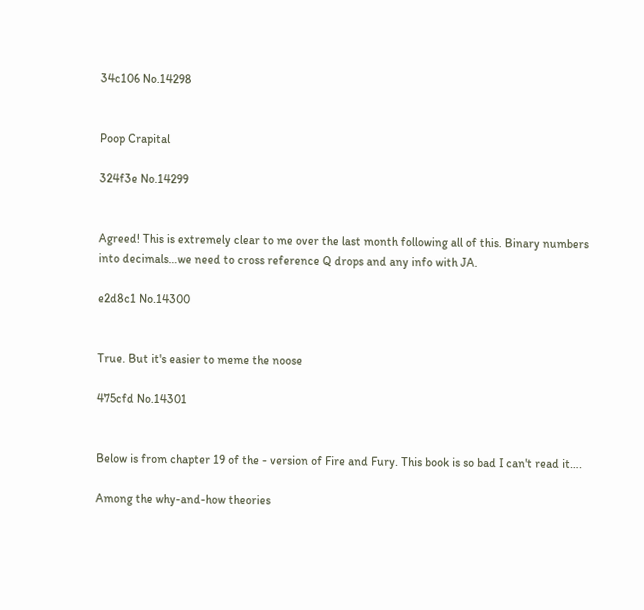34c106 No.14298


Poop Crapital

324f3e No.14299


Agreed! This is extremely clear to me over the last month following all of this. Binary numbers into decimals…we need to cross reference Q drops and any info with JA.

e2d8c1 No.14300


True. But it's easier to meme the noose

475cfd No.14301


Below is from chapter 19 of the - version of Fire and Fury. This book is so bad I can't read it….

Among the why-and-how theories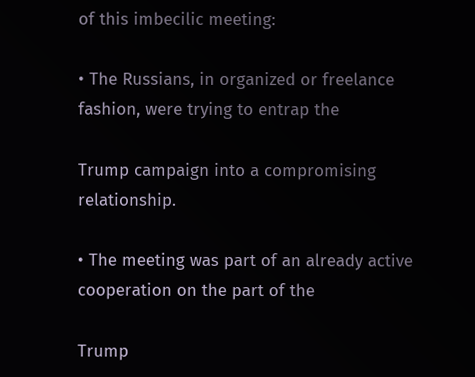of this imbecilic meeting:

• The Russians, in organized or freelance fashion, were trying to entrap the

Trump campaign into a compromising relationship.

• The meeting was part of an already active cooperation on the part of the

Trump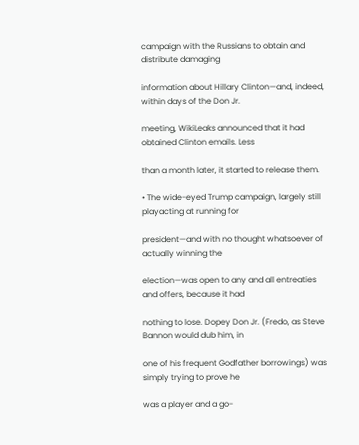campaign with the Russians to obtain and distribute damaging

information about Hillary Clinton—and, indeed, within days of the Don Jr.

meeting, WikiLeaks announced that it had obtained Clinton emails. Less

than a month later, it started to release them.

• The wide-eyed Trump campaign, largely still playacting at running for

president—and with no thought whatsoever of actually winning the

election—was open to any and all entreaties and offers, because it had

nothing to lose. Dopey Don Jr. (Fredo, as Steve Bannon would dub him, in

one of his frequent Godfather borrowings) was simply trying to prove he

was a player and a go-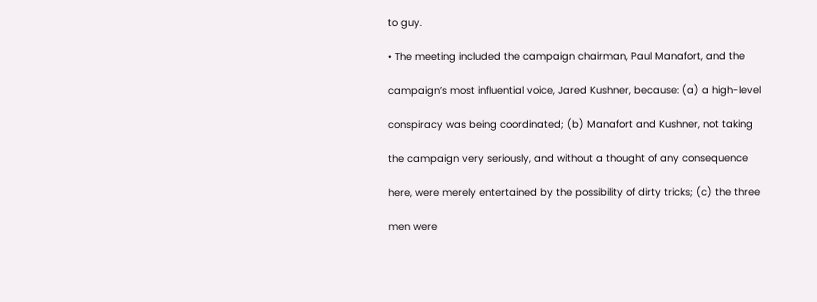to guy.

• The meeting included the campaign chairman, Paul Manafort, and the

campaign’s most influential voice, Jared Kushner, because: (a) a high-level

conspiracy was being coordinated; (b) Manafort and Kushner, not taking

the campaign very seriously, and without a thought of any consequence

here, were merely entertained by the possibility of dirty tricks; (c) the three

men were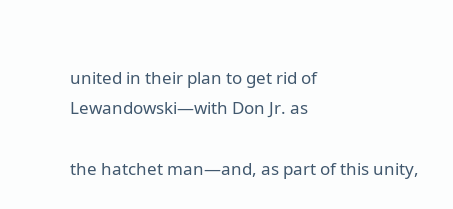united in their plan to get rid of Lewandowski—with Don Jr. as

the hatchet man—and, as part of this unity,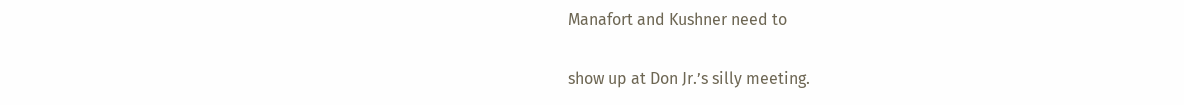Manafort and Kushner need to

show up at Don Jr.’s silly meeting.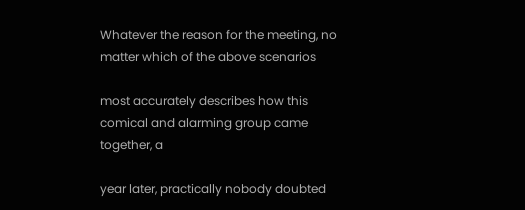Whatever the reason for the meeting, no matter which of the above scenarios

most accurately describes how this comical and alarming group came together, a

year later, practically nobody doubted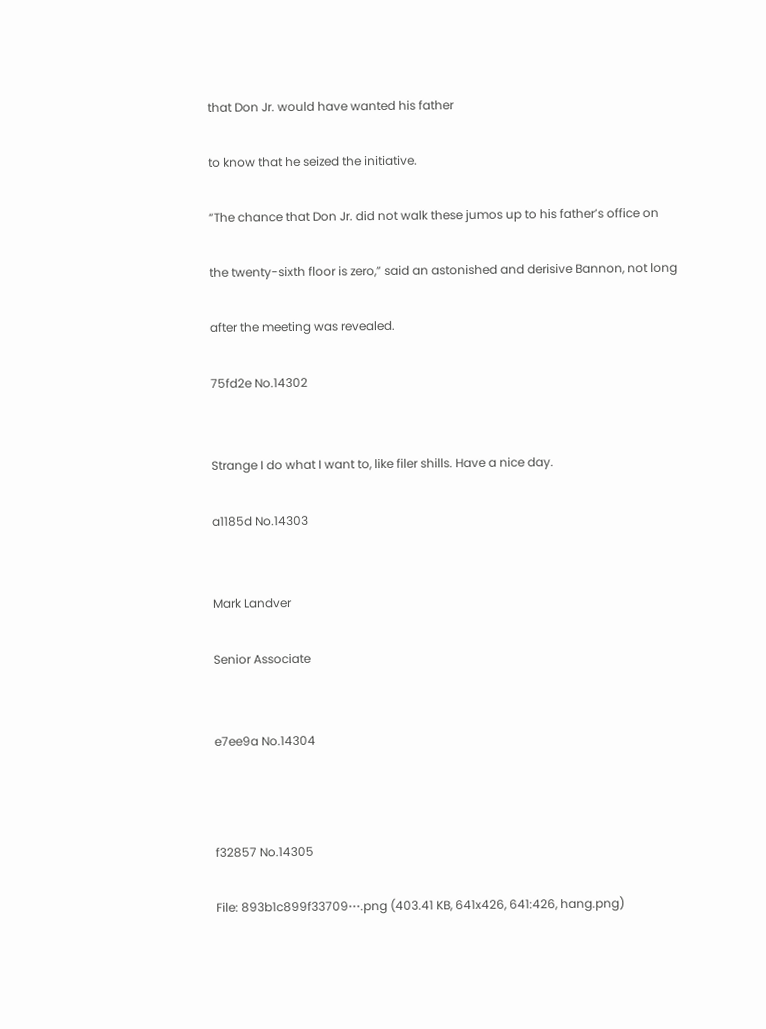that Don Jr. would have wanted his father

to know that he seized the initiative.

“The chance that Don Jr. did not walk these jumos up to his father’s office on

the twenty-sixth floor is zero,” said an astonished and derisive Bannon, not long

after the meeting was revealed.

75fd2e No.14302


Strange I do what I want to, like filer shills. Have a nice day.

a1185d No.14303


Mark Landver

Senior Associate


e7ee9a No.14304



f32857 No.14305

File: 893b1c899f33709⋯.png (403.41 KB, 641x426, 641:426, hang.png)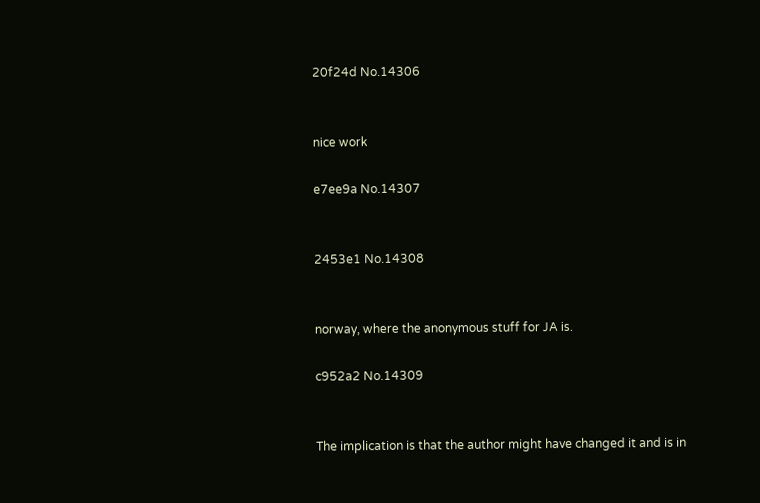20f24d No.14306


nice work

e7ee9a No.14307


2453e1 No.14308


norway, where the anonymous stuff for JA is.

c952a2 No.14309


The implication is that the author might have changed it and is in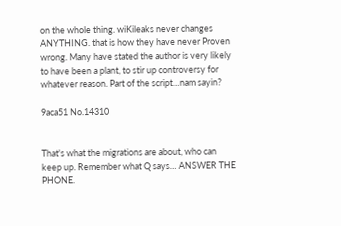on the whole thing. wiKileaks never changes ANYTHING. that is how they have never Proven wrong. Many have stated the author is very likely to have been a plant, to stir up controversy for whatever reason. Part of the script…nam sayin?

9aca51 No.14310


That's what the migrations are about, who can keep up. Remember what Q says… ANSWER THE PHONE.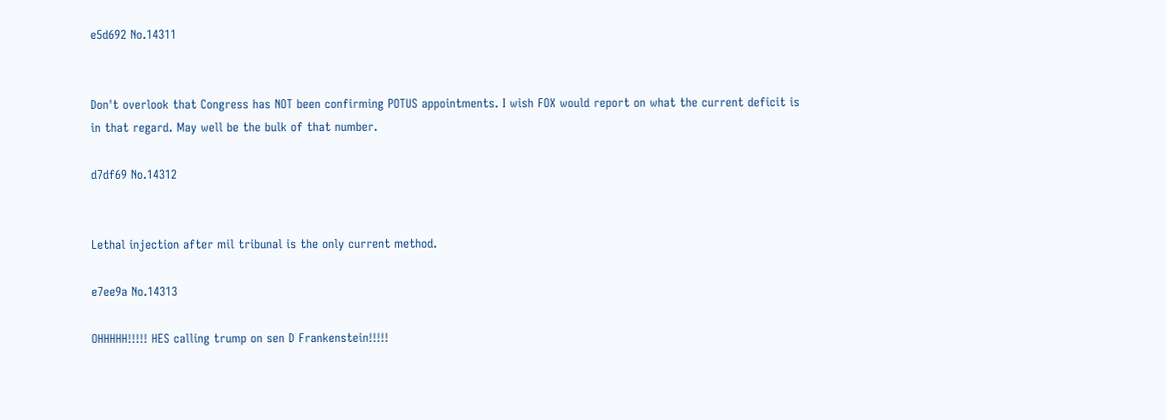e5d692 No.14311


Don't overlook that Congress has NOT been confirming POTUS appointments. I wish FOX would report on what the current deficit is in that regard. May well be the bulk of that number.

d7df69 No.14312


Lethal injection after mil tribunal is the only current method.

e7ee9a No.14313

OHHHHH!!!!! HES calling trump on sen D Frankenstein!!!!!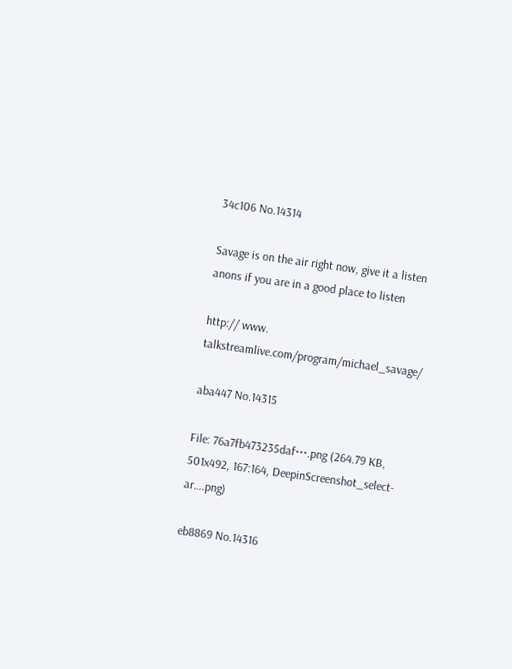34c106 No.14314

Savage is on the air right now, give it a listen anons if you are in a good place to listen

http:// www. talkstreamlive.com/program/michael_savage/

aba447 No.14315

File: 76a7fb473235daf⋯.png (264.79 KB, 501x492, 167:164, DeepinScreenshot_select-ar….png)

eb8869 No.14316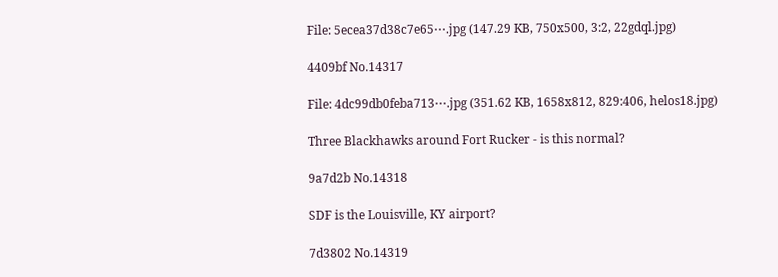File: 5ecea37d38c7e65⋯.jpg (147.29 KB, 750x500, 3:2, 22gdql.jpg)

4409bf No.14317

File: 4dc99db0feba713⋯.jpg (351.62 KB, 1658x812, 829:406, helos18.jpg)

Three Blackhawks around Fort Rucker - is this normal?

9a7d2b No.14318

SDF is the Louisville, KY airport?

7d3802 No.14319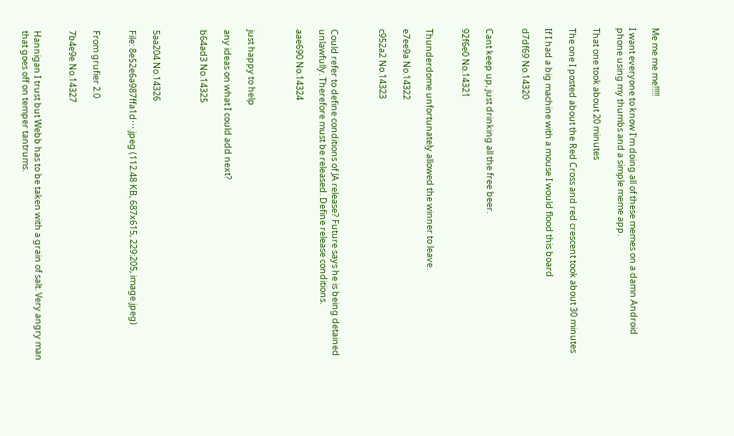Me me me me!!!!!

I want everyone to know I'm doing all of these memes on a damn Android phone using my thumbs and a simple meme app.

That one took about 20 minutes

The one I posted about the Red Cross and red crescent took about 30 minutes

If I had a big machine with a mouse I would flood this board

d7df69 No.14320


Cant keep up, just drinking all the free beer.

92f6e0 No.14321


Thunderdome unfortunately allowed the winner to leave.

e7ee9a No.14322

c952a2 No.14323



Could refer to define conditions of JA release? Future says he is being detained unlawfully. Therefore must be released. Define release conditions.

aae690 No.14324



just happy to help

any ideas on what I could add next?

b64ad3 No.14325



5aa204 No.14326

File: 8e52e6a987ffa1d⋯.jpeg (112.48 KB, 687x615, 229:205, image.jpeg)


From grufier 2.0

7b4e9e No.14327


Hannigan I trust but Webb has to be taken with a grain of salt. Very angry man that goes off on temper tantrums.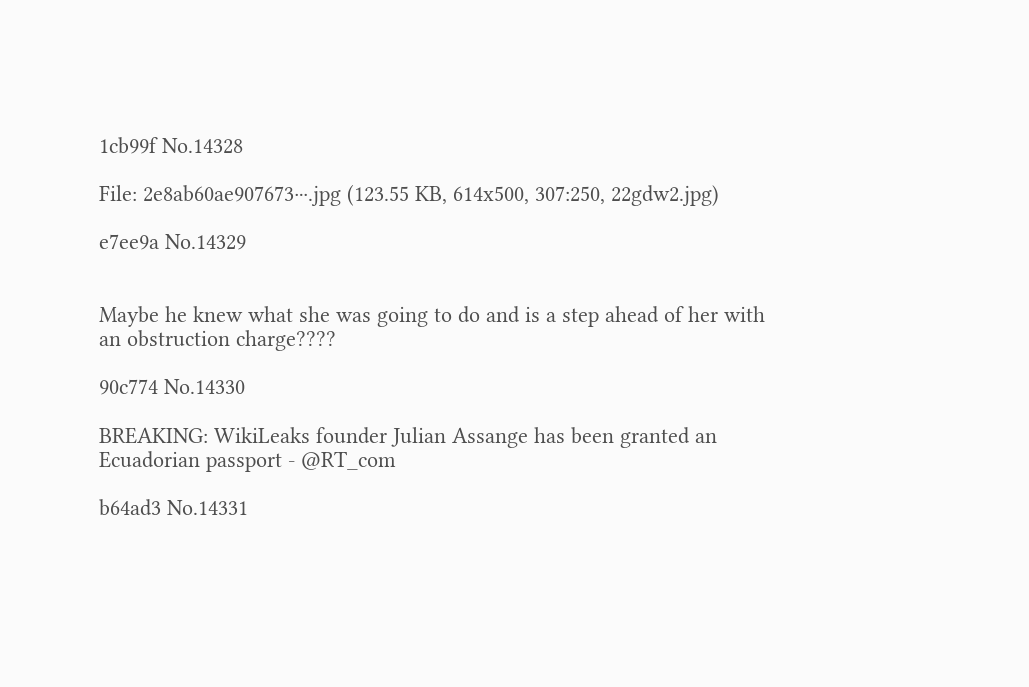1cb99f No.14328

File: 2e8ab60ae907673⋯.jpg (123.55 KB, 614x500, 307:250, 22gdw2.jpg)

e7ee9a No.14329


Maybe he knew what she was going to do and is a step ahead of her with an obstruction charge????

90c774 No.14330

BREAKING: WikiLeaks founder Julian Assange has been granted an Ecuadorian passport - @RT_com

b64ad3 No.14331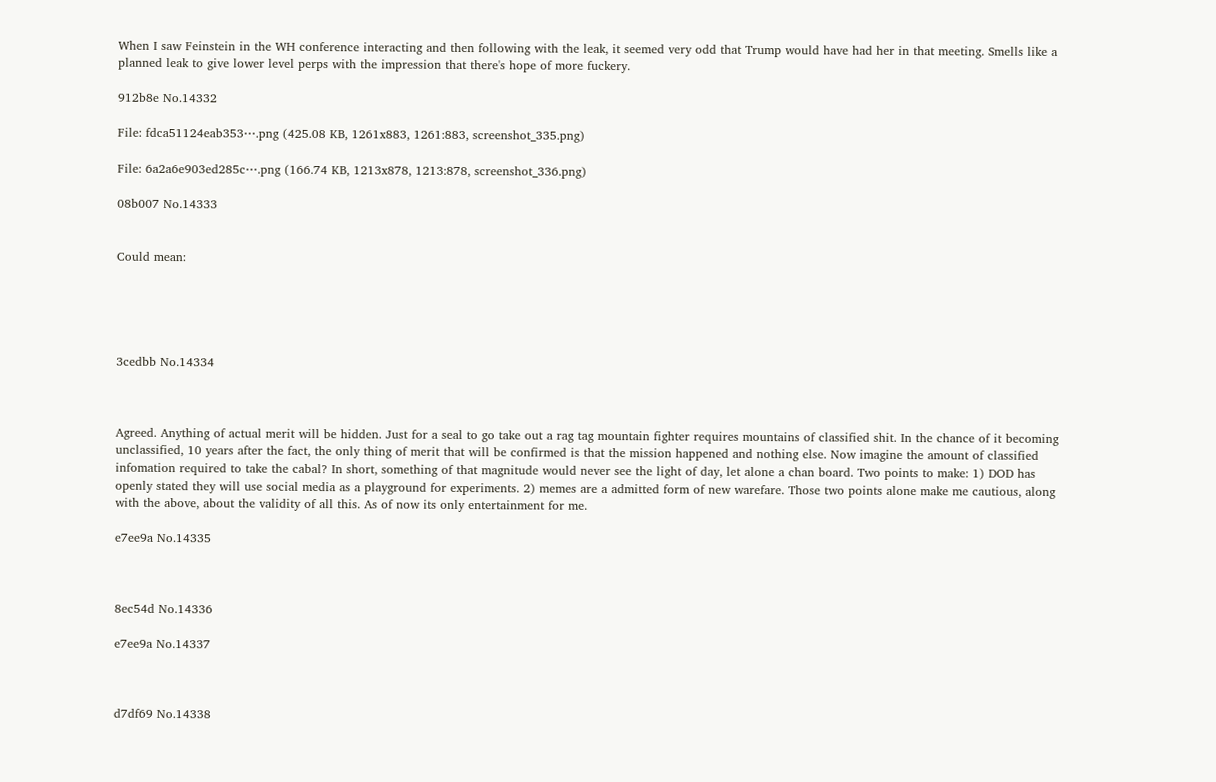When I saw Feinstein in the WH conference interacting and then following with the leak, it seemed very odd that Trump would have had her in that meeting. Smells like a planned leak to give lower level perps with the impression that there's hope of more fuckery.

912b8e No.14332

File: fdca51124eab353⋯.png (425.08 KB, 1261x883, 1261:883, screenshot_335.png)

File: 6a2a6e903ed285c⋯.png (166.74 KB, 1213x878, 1213:878, screenshot_336.png)

08b007 No.14333


Could mean:





3cedbb No.14334



Agreed. Anything of actual merit will be hidden. Just for a seal to go take out a rag tag mountain fighter requires mountains of classified shit. In the chance of it becoming unclassified, 10 years after the fact, the only thing of merit that will be confirmed is that the mission happened and nothing else. Now imagine the amount of classified infomation required to take the cabal? In short, something of that magnitude would never see the light of day, let alone a chan board. Two points to make: 1) DOD has openly stated they will use social media as a playground for experiments. 2) memes are a admitted form of new warefare. Those two points alone make me cautious, along with the above, about the validity of all this. As of now its only entertainment for me.

e7ee9a No.14335



8ec54d No.14336

e7ee9a No.14337



d7df69 No.14338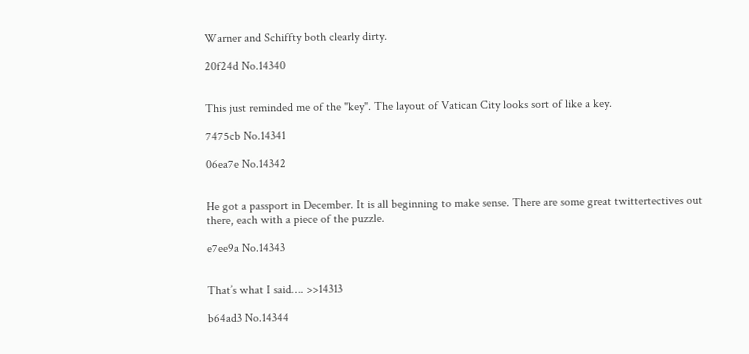Warner and Schiffty both clearly dirty.

20f24d No.14340


This just reminded me of the "key". The layout of Vatican City looks sort of like a key.

7475cb No.14341

06ea7e No.14342


He got a passport in December. It is all beginning to make sense. There are some great twittertectives out there, each with a piece of the puzzle.

e7ee9a No.14343


That’s what I said…. >>14313

b64ad3 No.14344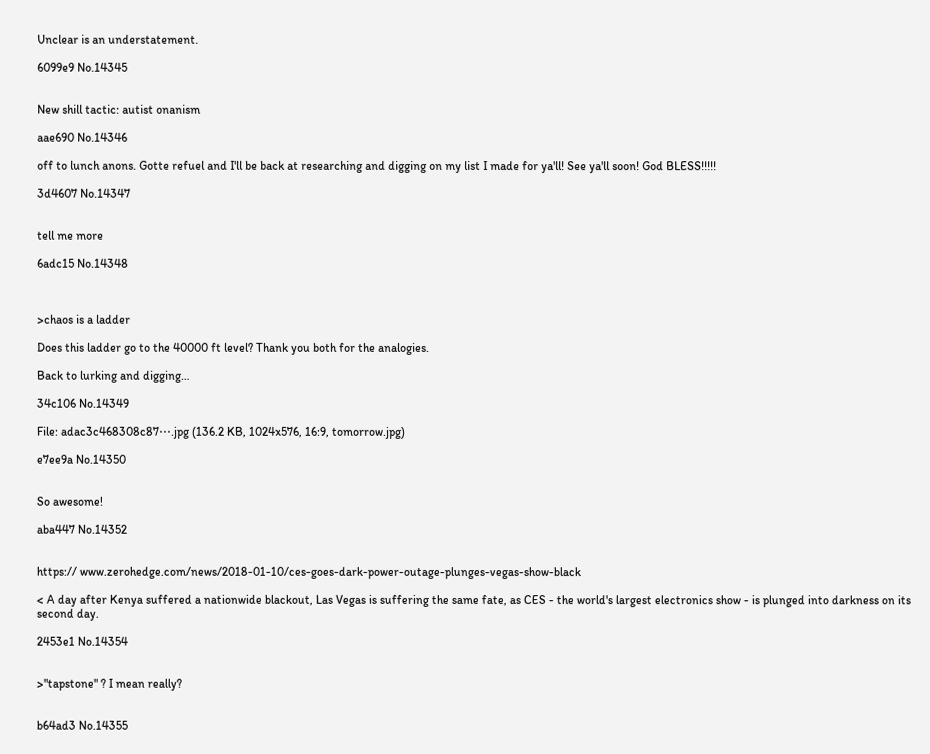Unclear is an understatement.

6099e9 No.14345


New shill tactic: autist onanism

aae690 No.14346

off to lunch anons. Gotte refuel and I'll be back at researching and digging on my list I made for ya'll! See ya'll soon! God BLESS!!!!!

3d4607 No.14347


tell me more

6adc15 No.14348



>chaos is a ladder

Does this ladder go to the 40000 ft level? Thank you both for the analogies.

Back to lurking and digging…

34c106 No.14349

File: adac3c468308c87⋯.jpg (136.2 KB, 1024x576, 16:9, tomorrow.jpg)

e7ee9a No.14350


So awesome!

aba447 No.14352


https:// www.zerohedge.com/news/2018-01-10/ces-goes-dark-power-outage-plunges-vegas-show-black

< A day after Kenya suffered a nationwide blackout, Las Vegas is suffering the same fate, as CES - the world's largest electronics show - is plunged into darkness on its second day.

2453e1 No.14354


>"tapstone" ? I mean really?


b64ad3 No.14355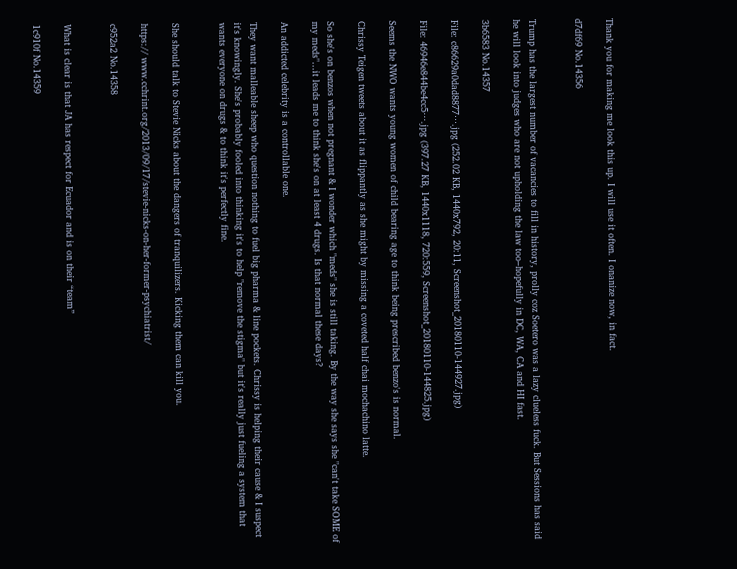Thank you for making me look this up. I will use it often. I onanize now, in fact.

d7df69 No.14356


Trump has the largest number of vacancies to fill in history, prolly coz Soetero was a lazy clueless fuck. But Sessions has said he will look into judges who are not upholding the law too–hopefully in DC, WA, CA and HI fast.

3b6583 No.14357

File: c86629a0dad8877⋯.jpg (252.02 KB, 1440x792, 20:11, Screenshot_20180110-144927.jpg)

File: 46946e844be4cc5⋯.jpg (397.27 KB, 1440x1118, 720:559, Screenshot_20180110-144825.jpg)

Seems the NWO wants young women of child bearing age to think being prescribed benzo's is normal.

Chrissy Teigen tweets about it as flippantly as she might by missing a coveted half chai mochachino latte.

So she's on benzos when not pregnant & I wonder which "meds" she is still taking. By the way she says she "can't take SOME of my meds"…it leads me to think she's on at least 4 drugs. Is that normal these days?

An addicted celebrity is a controllable one.

They want malleable sheep who question nothing to fuel big pharma & line pockets. Chrissy is helping their cause & I suspect it's knowingly. She's probably fooled into thinking it's to help "remove the stigma" but it's really just fueling a system that wants everyone on drugs & to think it's perfectly fine.


She should talk to Stevie Nicks about the dangers of tranquilizers. Kicking them can kill you.

https:// www.cchrint.org/2013/09/17/stevie-nicks-on-her-former-psychiatrist/

c952a2 No.14358


What is clear is that JA has respect for Ecuador and is on their “team”

1c910f No.14359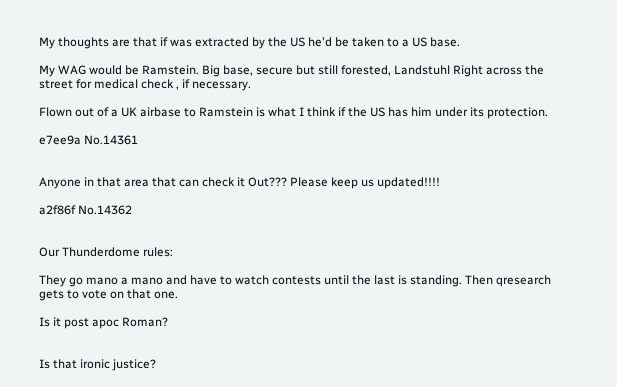My thoughts are that if was extracted by the US he'd be taken to a US base.

My WAG would be Ramstein. Big base, secure but still forested, Landstuhl Right across the street for medical check , if necessary.

Flown out of a UK airbase to Ramstein is what I think if the US has him under its protection.

e7ee9a No.14361


Anyone in that area that can check it Out??? Please keep us updated!!!!

a2f86f No.14362


Our Thunderdome rules:

They go mano a mano and have to watch contests until the last is standing. Then qresearch gets to vote on that one.

Is it post apoc Roman?


Is that ironic justice?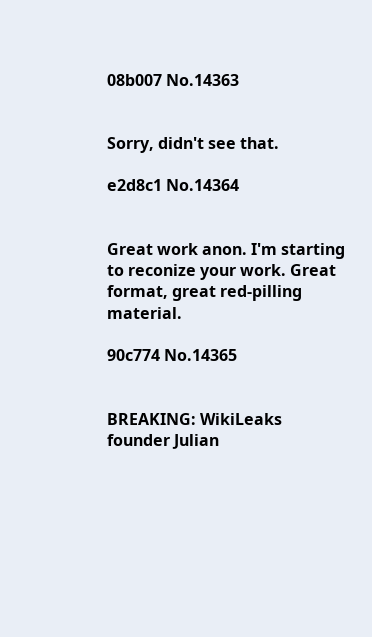08b007 No.14363


Sorry, didn't see that.

e2d8c1 No.14364


Great work anon. I'm starting to reconize your work. Great format, great red-pilling material.

90c774 No.14365


BREAKING: WikiLeaks founder Julian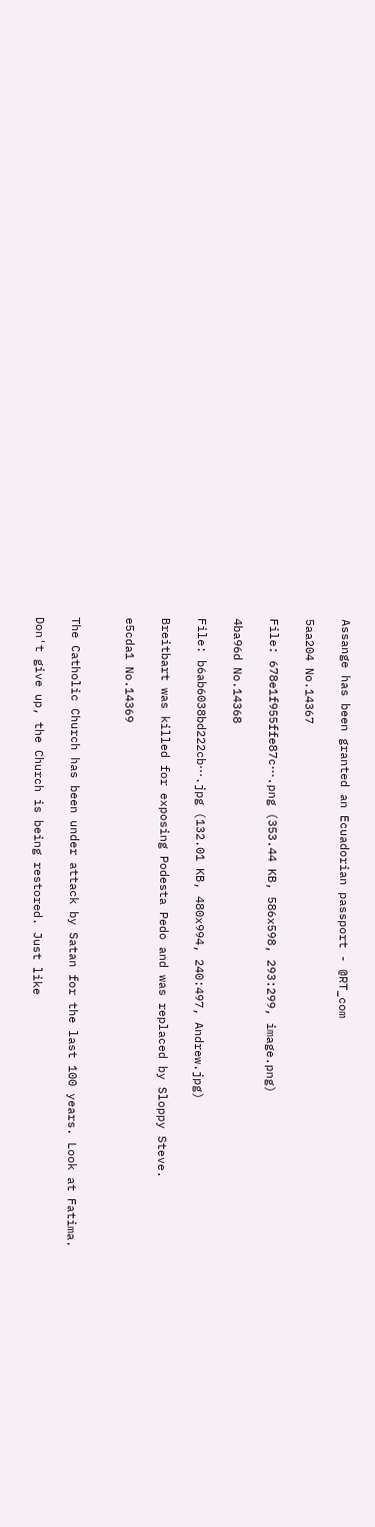Assange has been granted an Ecuadorian passport - @RT_com

5aa204 No.14367

File: 678e1f955ffe87c⋯.png (353.44 KB, 586x598, 293:299, image.png)

4ba96d No.14368

File: b6ab6038bd222cb⋯.jpg (132.01 KB, 480x994, 240:497, Andrew.jpg)

Breitbart was killed for exposing Podesta Pedo and was replaced by Sloppy Steve.

e5cda1 No.14369


The Catholic Church has been under attack by Satan for the last 100 years. Look at Fatima.

Don't give up, the Church is being restored. Just like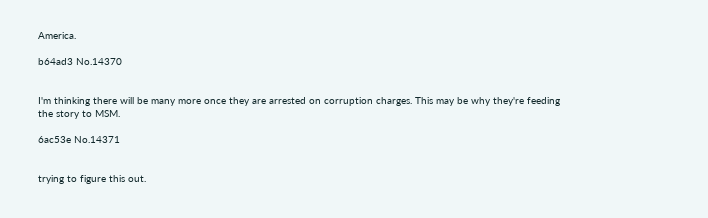America.

b64ad3 No.14370


I'm thinking there will be many more once they are arrested on corruption charges. This may be why they're feeding the story to MSM.

6ac53e No.14371


trying to figure this out.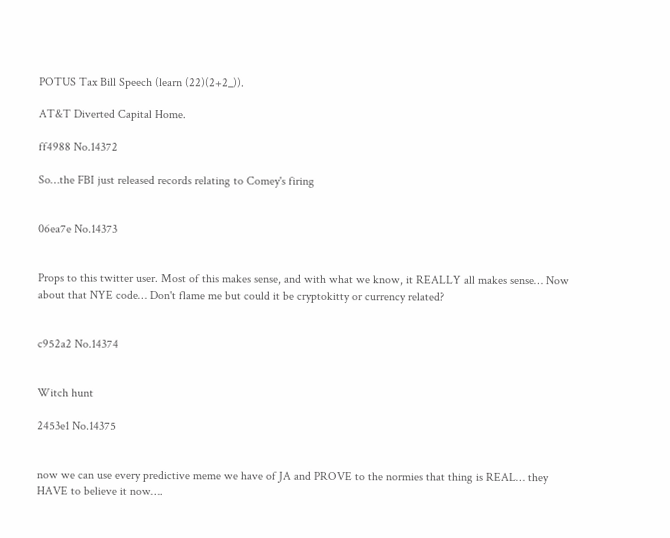POTUS Tax Bill Speech (learn (22)(2+2_)).

AT&T Diverted Capital Home.

ff4988 No.14372

So…the FBI just released records relating to Comey's firing


06ea7e No.14373


Props to this twitter user. Most of this makes sense, and with what we know, it REALLY all makes sense… Now about that NYE code… Don't flame me but could it be cryptokitty or currency related?


c952a2 No.14374


Witch hunt

2453e1 No.14375


now we can use every predictive meme we have of JA and PROVE to the normies that thing is REAL… they HAVE to believe it now….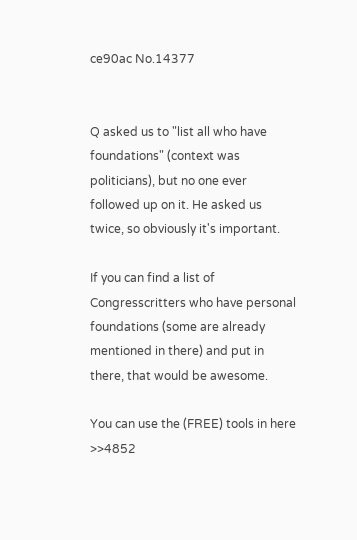ce90ac No.14377


Q asked us to "list all who have foundations" (context was politicians), but no one ever followed up on it. He asked us twice, so obviously it's important.

If you can find a list of Congresscritters who have personal foundations (some are already mentioned in there) and put in there, that would be awesome.

You can use the (FREE) tools in here >>4852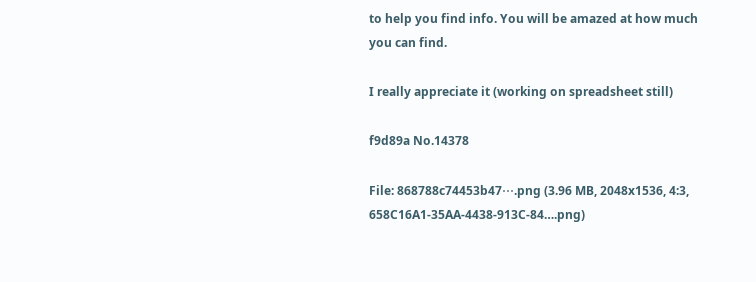to help you find info. You will be amazed at how much you can find.

I really appreciate it (working on spreadsheet still)

f9d89a No.14378

File: 868788c74453b47⋯.png (3.96 MB, 2048x1536, 4:3, 658C16A1-35AA-4438-913C-84….png)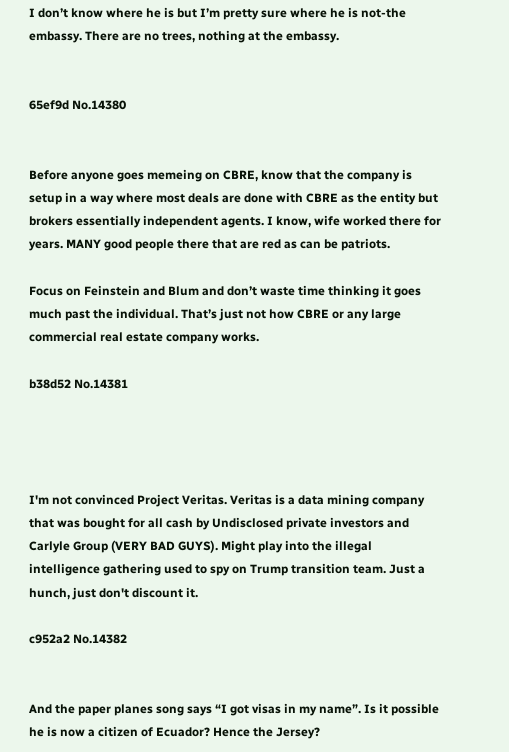I don’t know where he is but I’m pretty sure where he is not-the embassy. There are no trees, nothing at the embassy.


65ef9d No.14380


Before anyone goes memeing on CBRE, know that the company is setup in a way where most deals are done with CBRE as the entity but brokers essentially independent agents. I know, wife worked there for years. MANY good people there that are red as can be patriots.

Focus on Feinstein and Blum and don’t waste time thinking it goes much past the individual. That’s just not how CBRE or any large commercial real estate company works.

b38d52 No.14381




I'm not convinced Project Veritas. Veritas is a data mining company that was bought for all cash by Undisclosed private investors and Carlyle Group (VERY BAD GUYS). Might play into the illegal intelligence gathering used to spy on Trump transition team. Just a hunch, just don't discount it.

c952a2 No.14382


And the paper planes song says “I got visas in my name”. Is it possible he is now a citizen of Ecuador? Hence the Jersey?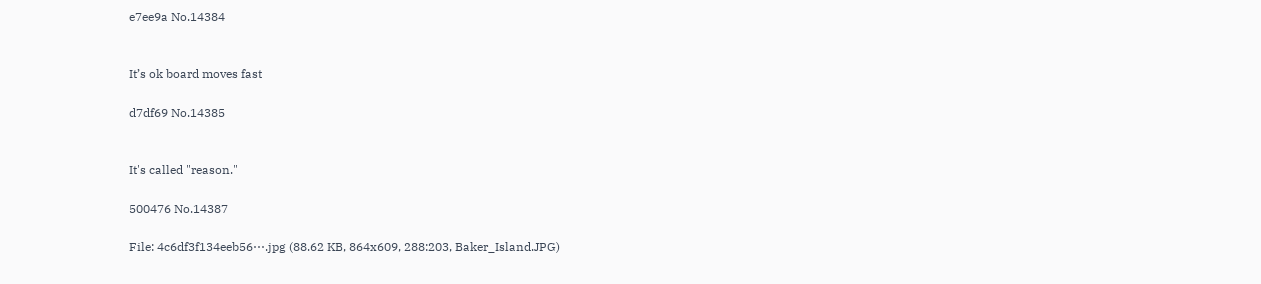e7ee9a No.14384


It’s ok board moves fast

d7df69 No.14385


It's called "reason."

500476 No.14387

File: 4c6df3f134eeb56⋯.jpg (88.62 KB, 864x609, 288:203, Baker_Island.JPG)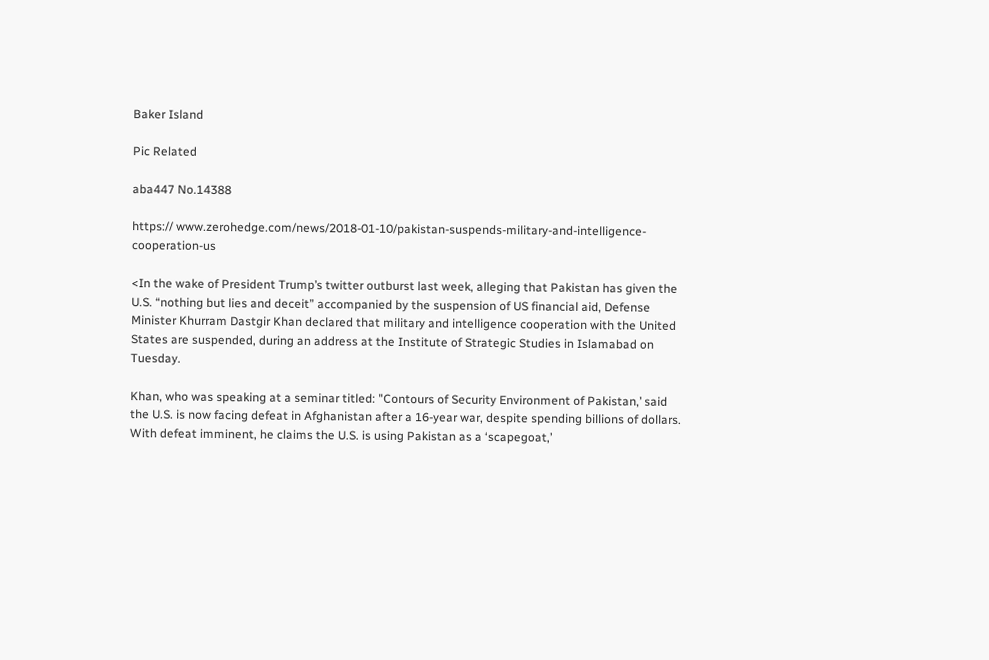Baker Island

Pic Related

aba447 No.14388

https:// www.zerohedge.com/news/2018-01-10/pakistan-suspends-military-and-intelligence-cooperation-us

<In the wake of President Trump’s twitter outburst last week, alleging that Pakistan has given the U.S. “nothing but lies and deceit” accompanied by the suspension of US financial aid, Defense Minister Khurram Dastgir Khan declared that military and intelligence cooperation with the United States are suspended, during an address at the Institute of Strategic Studies in Islamabad on Tuesday.

Khan, who was speaking at a seminar titled: "Contours of Security Environment of Pakistan,’ said the U.S. is now facing defeat in Afghanistan after a 16-year war, despite spending billions of dollars. With defeat imminent, he claims the U.S. is using Pakistan as a ‘scapegoat,’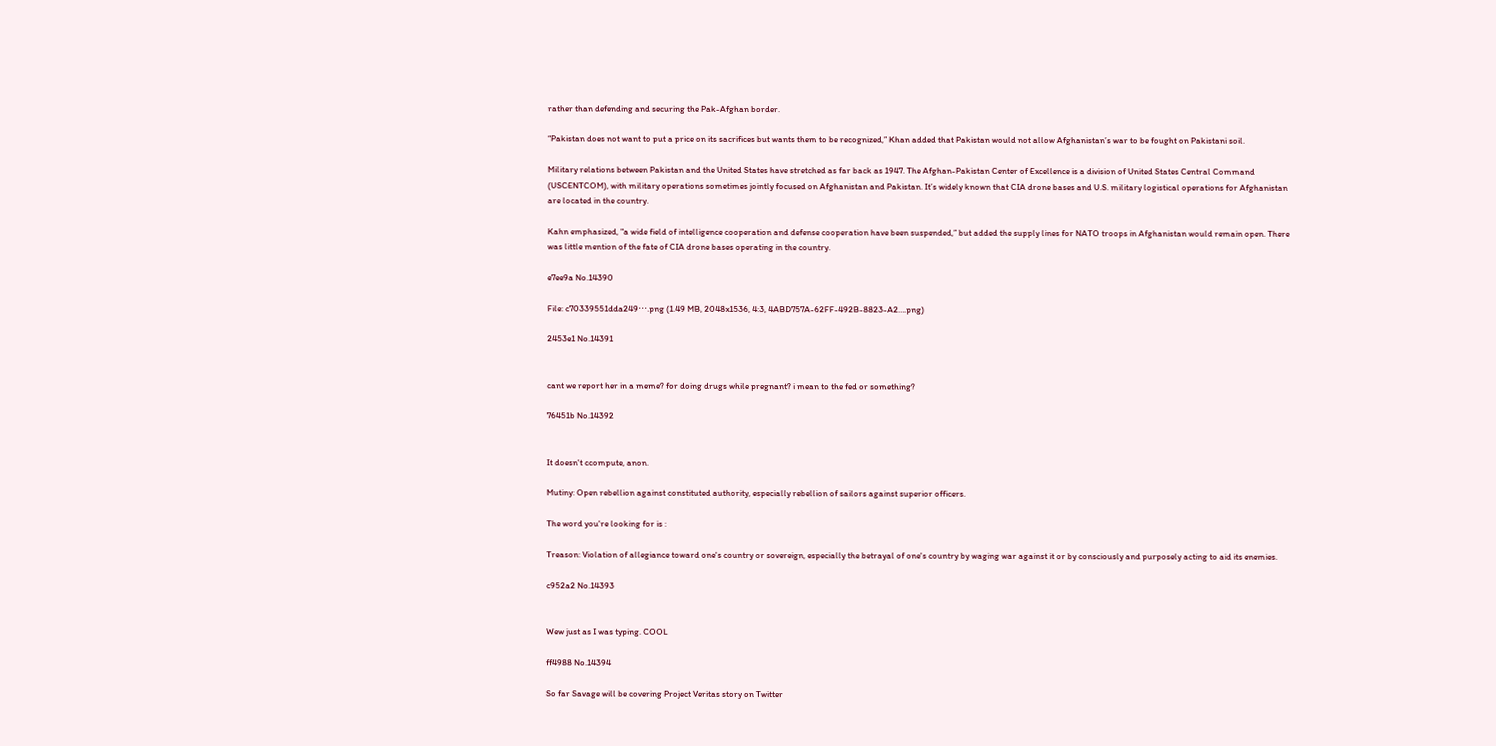rather than defending and securing the Pak-Afghan border.

“Pakistan does not want to put a price on its sacrifices but wants them to be recognized,” Khan added that Pakistan would not allow Afghanistan’s war to be fought on Pakistani soil.

Military relations between Pakistan and the United States have stretched as far back as 1947. The Afghan-Pakistan Center of Excellence is a division of United States Central Command (USCENTCOM), with military operations sometimes jointly focused on Afghanistan and Pakistan. It’s widely known that CIA drone bases and U.S. military logistical operations for Afghanistan are located in the country.

Kahn emphasized, "a wide field of intelligence cooperation and defense cooperation have been suspended,” but added the supply lines for NATO troops in Afghanistan would remain open. There was little mention of the fate of CIA drone bases operating in the country.

e7ee9a No.14390

File: c70339551dda249⋯.png (1.49 MB, 2048x1536, 4:3, 4ABD757A-62FF-492B-8823-A2….png)

2453e1 No.14391


cant we report her in a meme? for doing drugs while pregnant? i mean to the fed or something?

76451b No.14392


It doesn't ccompute, anon.

Mutiny: Open rebellion against constituted authority, especially rebellion of sailors against superior officers.

The word you're looking for is :

Treason: Violation of allegiance toward one's country or sovereign, especially the betrayal of one's country by waging war against it or by consciously and purposely acting to aid its enemies.

c952a2 No.14393


Wew just as I was typing. COOL

ff4988 No.14394

So far Savage will be covering Project Veritas story on Twitter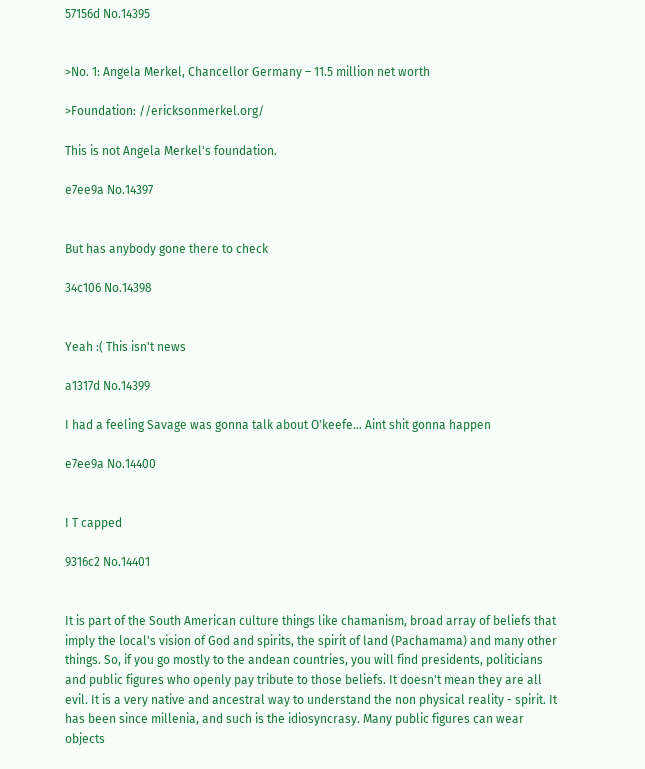57156d No.14395


>No. 1: Angela Merkel, Chancellor Germany – 11.5 million net worth

>Foundation: //ericksonmerkel.org/

This is not Angela Merkel's foundation.

e7ee9a No.14397


But has anybody gone there to check

34c106 No.14398


Yeah :( This isn't news

a1317d No.14399

I had a feeling Savage was gonna talk about O'keefe… Aint shit gonna happen

e7ee9a No.14400


I T capped

9316c2 No.14401


It is part of the South American culture things like chamanism, broad array of beliefs that imply the local's vision of God and spirits, the spirit of land (Pachamama) and many other things. So, if you go mostly to the andean countries, you will find presidents, politicians and public figures who openly pay tribute to those beliefs. It doesn't mean they are all evil. It is a very native and ancestral way to understand the non physical reality - spirit. It has been since millenia, and such is the idiosyncrasy. Many public figures can wear objects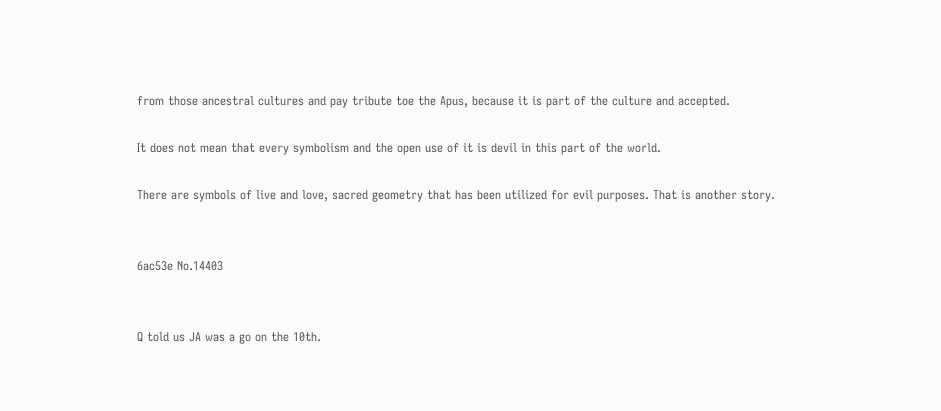from those ancestral cultures and pay tribute toe the Apus, because it is part of the culture and accepted.

It does not mean that every symbolism and the open use of it is devil in this part of the world.

There are symbols of live and love, sacred geometry that has been utilized for evil purposes. That is another story.


6ac53e No.14403


Q told us JA was a go on the 10th.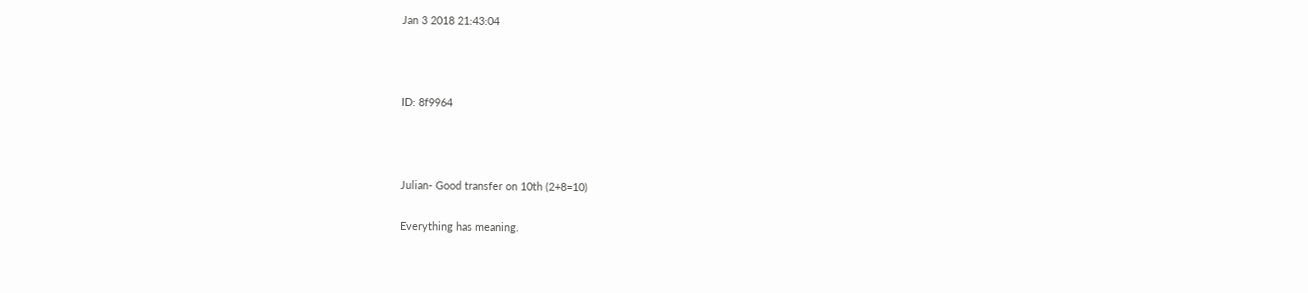Jan 3 2018 21:43:04



ID: 8f9964



Julian- Good transfer on 10th (2+8=10)

Everything has meaning.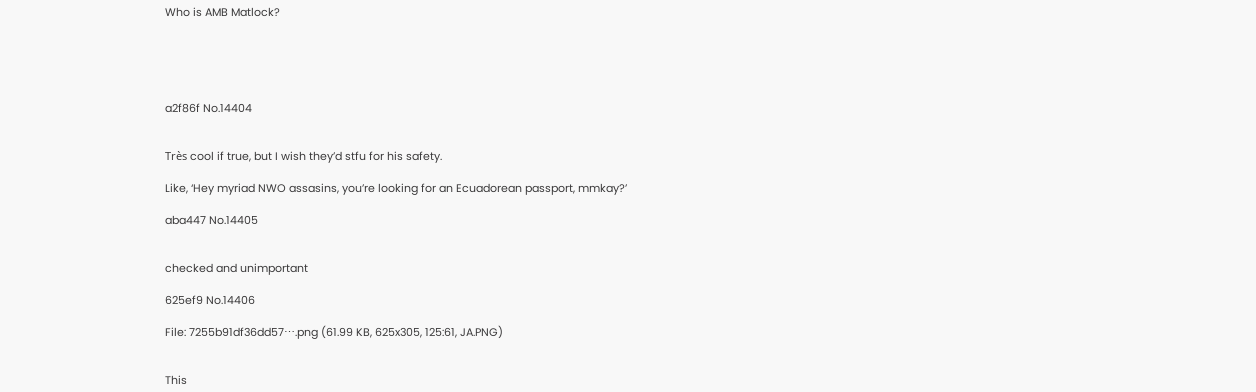Who is AMB Matlock?





a2f86f No.14404


Très cool if true, but I wish they’d stfu for his safety.

Like, ‘Hey myriad NWO assasins, you’re looking for an Ecuadorean passport, mmkay?’

aba447 No.14405


checked and unimportant

625ef9 No.14406

File: 7255b91df36dd57⋯.png (61.99 KB, 625x305, 125:61, JA.PNG)


This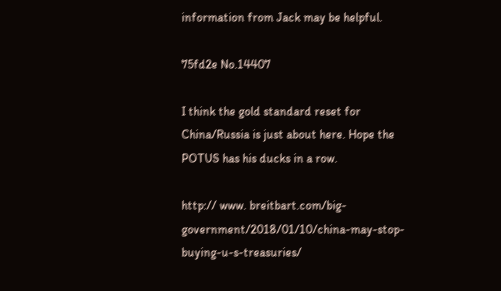information from Jack may be helpful.

75fd2e No.14407

I think the gold standard reset for China/Russia is just about here. Hope the POTUS has his ducks in a row.

http:// www. breitbart.com/big-government/2018/01/10/china-may-stop-buying-u-s-treasuries/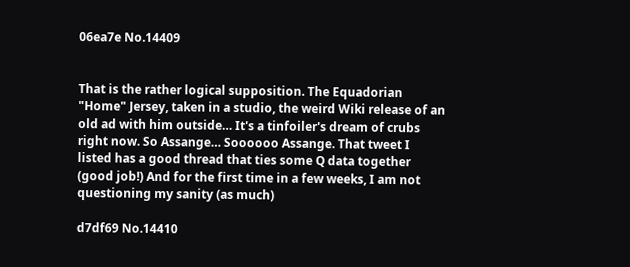06ea7e No.14409


That is the rather logical supposition. The Equadorian "Home" Jersey, taken in a studio, the weird Wiki release of an old ad with him outside… It's a tinfoiler's dream of crubs right now. So Assange… Soooooo Assange. That tweet I listed has a good thread that ties some Q data together (good job!) And for the first time in a few weeks, I am not questioning my sanity (as much)

d7df69 No.14410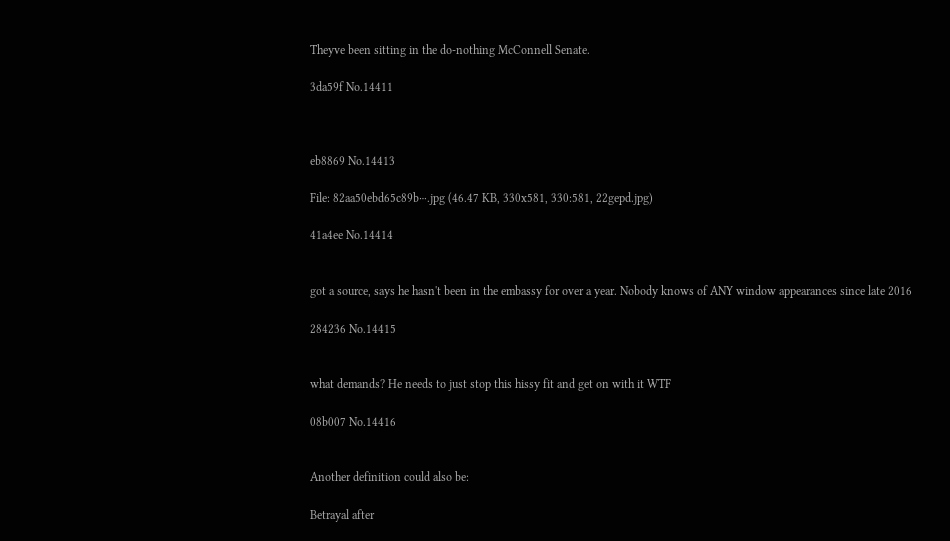Theyve been sitting in the do-nothing McConnell Senate.

3da59f No.14411



eb8869 No.14413

File: 82aa50ebd65c89b⋯.jpg (46.47 KB, 330x581, 330:581, 22gepd.jpg)

41a4ee No.14414


got a source, says he hasn't been in the embassy for over a year. Nobody knows of ANY window appearances since late 2016

284236 No.14415


what demands? He needs to just stop this hissy fit and get on with it WTF

08b007 No.14416


Another definition could also be:

Betrayal after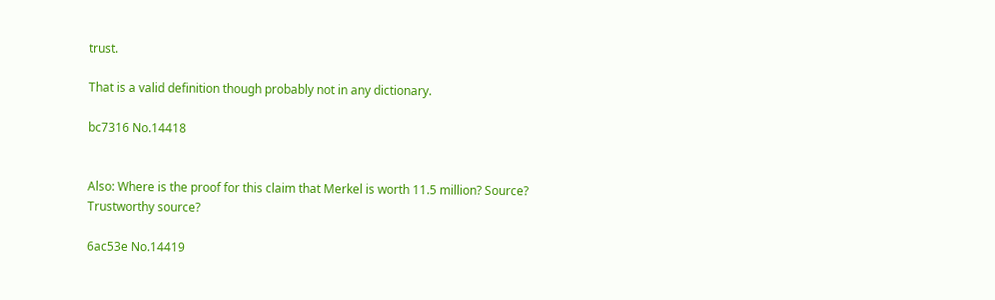trust.

That is a valid definition though probably not in any dictionary.

bc7316 No.14418


Also: Where is the proof for this claim that Merkel is worth 11.5 million? Source? Trustworthy source?

6ac53e No.14419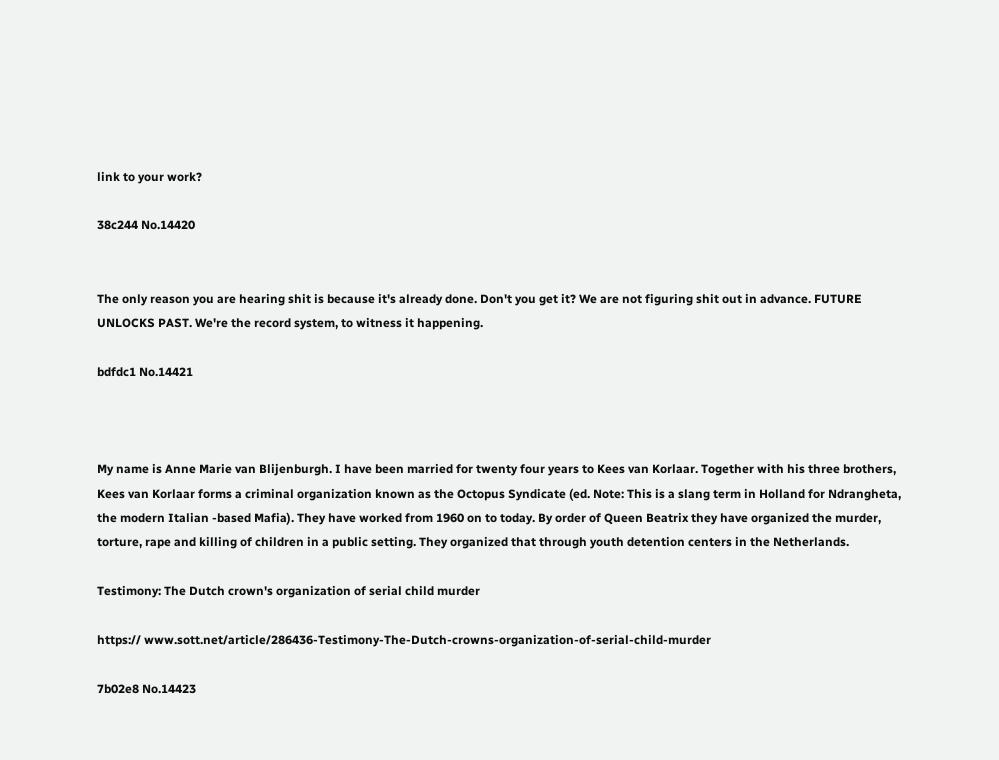link to your work?

38c244 No.14420


The only reason you are hearing shit is because it's already done. Don't you get it? We are not figuring shit out in advance. FUTURE UNLOCKS PAST. We're the record system, to witness it happening.

bdfdc1 No.14421



My name is Anne Marie van Blijenburgh. I have been married for twenty four years to Kees van Korlaar. Together with his three brothers, Kees van Korlaar forms a criminal organization known as the Octopus Syndicate (ed. Note: This is a slang term in Holland for Ndrangheta, the modern Italian -based Mafia). They have worked from 1960 on to today. By order of Queen Beatrix they have organized the murder, torture, rape and killing of children in a public setting. They organized that through youth detention centers in the Netherlands.

Testimony: The Dutch crown's organization of serial child murder

https:// www.sott.net/article/286436-Testimony-The-Dutch-crowns-organization-of-serial-child-murder

7b02e8 No.14423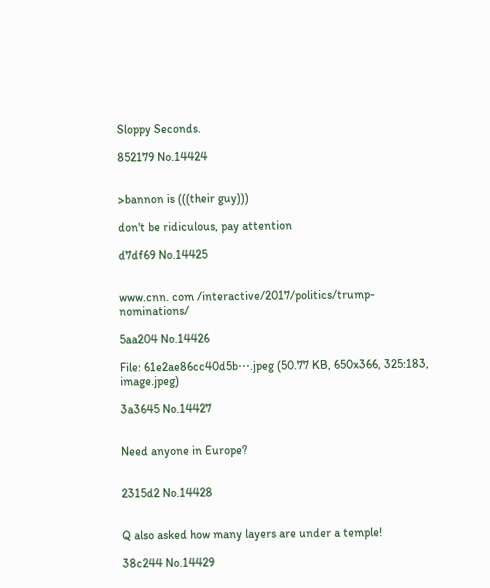Sloppy Seconds.

852179 No.14424


>bannon is (((their guy)))

don't be ridiculous, pay attention

d7df69 No.14425


www.cnn. com /interactive/2017/politics/trump-nominations/

5aa204 No.14426

File: 61e2ae86cc40d5b⋯.jpeg (50.77 KB, 650x366, 325:183, image.jpeg)

3a3645 No.14427


Need anyone in Europe?


2315d2 No.14428


Q also asked how many layers are under a temple!

38c244 No.14429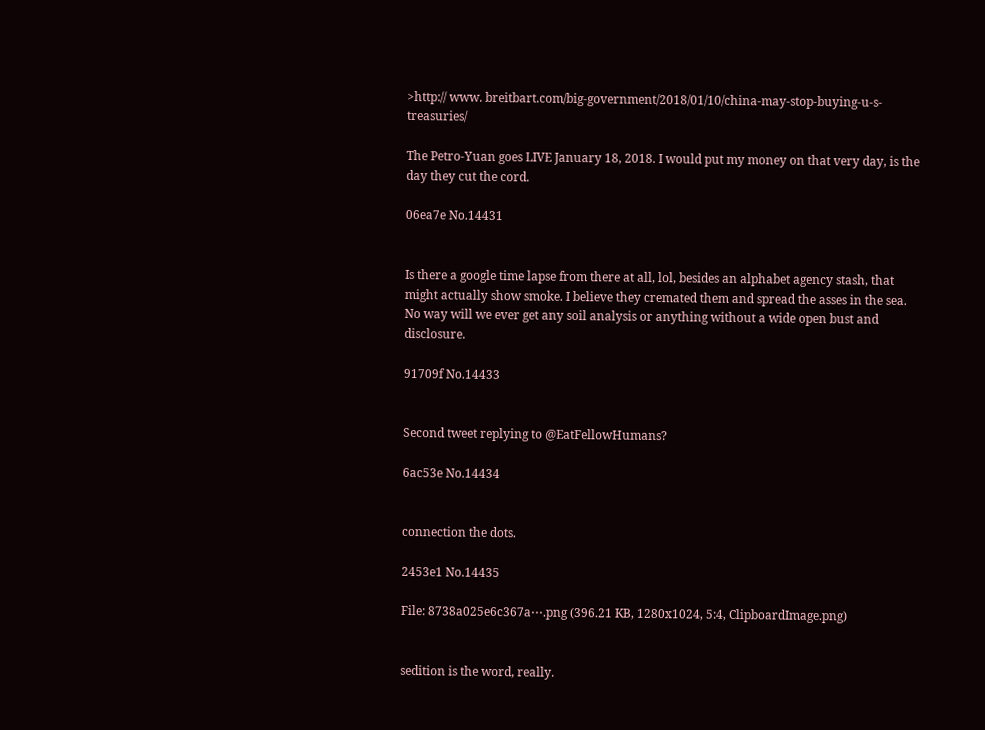>http:// www. breitbart.com/big-government/2018/01/10/china-may-stop-buying-u-s-treasuries/

The Petro-Yuan goes LIVE January 18, 2018. I would put my money on that very day, is the day they cut the cord.

06ea7e No.14431


Is there a google time lapse from there at all, lol, besides an alphabet agency stash, that might actually show smoke. I believe they cremated them and spread the asses in the sea. No way will we ever get any soil analysis or anything without a wide open bust and disclosure.

91709f No.14433


Second tweet replying to @EatFellowHumans?

6ac53e No.14434


connection the dots.

2453e1 No.14435

File: 8738a025e6c367a⋯.png (396.21 KB, 1280x1024, 5:4, ClipboardImage.png)


sedition is the word, really.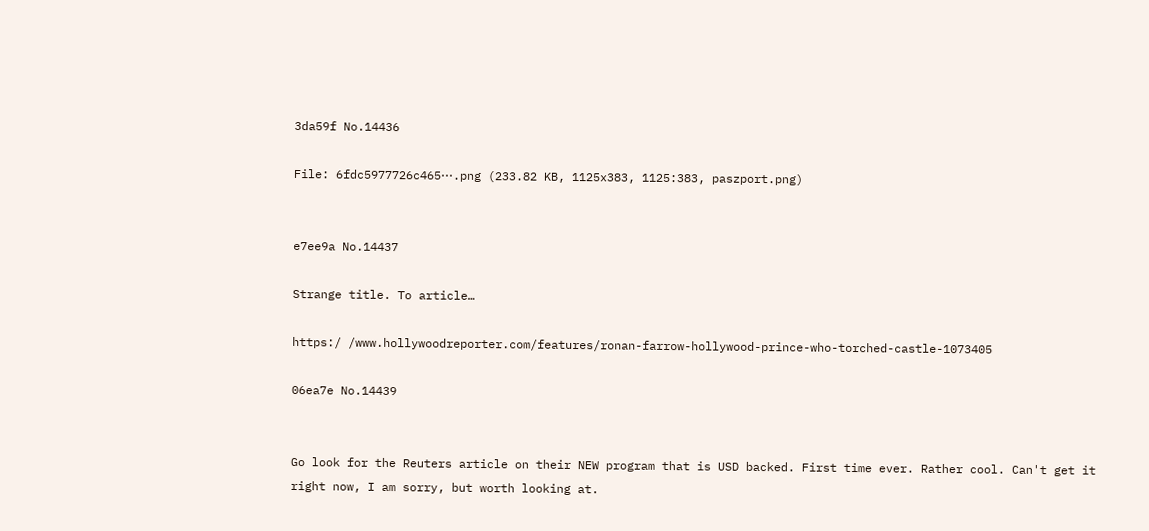3da59f No.14436

File: 6fdc5977726c465⋯.png (233.82 KB, 1125x383, 1125:383, paszport.png)


e7ee9a No.14437

Strange title. To article…

https:/ /www.hollywoodreporter.com/features/ronan-farrow-hollywood-prince-who-torched-castle-1073405

06ea7e No.14439


Go look for the Reuters article on their NEW program that is USD backed. First time ever. Rather cool. Can't get it right now, I am sorry, but worth looking at.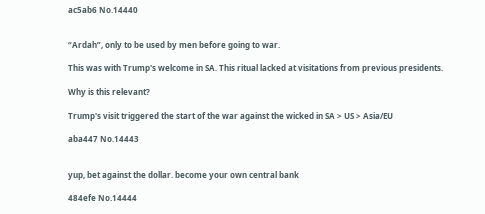ac5ab6 No.14440


“Ardah”, only to be used by men before going to war.

This was with Trump's welcome in SA. This ritual lacked at visitations from previous presidents.

Why is this relevant?

Trump's visit triggered the start of the war against the wicked in SA > US > Asia/EU

aba447 No.14443


yup, bet against the dollar. become your own central bank

484efe No.14444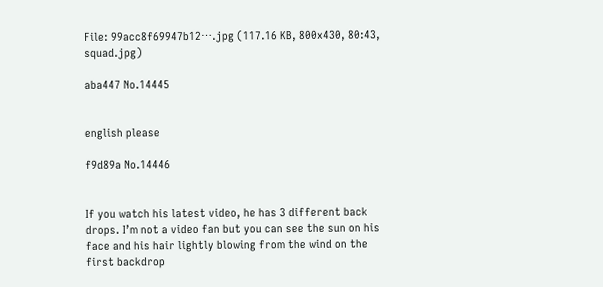File: 99acc8f69947b12⋯.jpg (117.16 KB, 800x430, 80:43, squad.jpg)

aba447 No.14445


english please

f9d89a No.14446


If you watch his latest video, he has 3 different back drops. I’m not a video fan but you can see the sun on his face and his hair lightly blowing from the wind on the first backdrop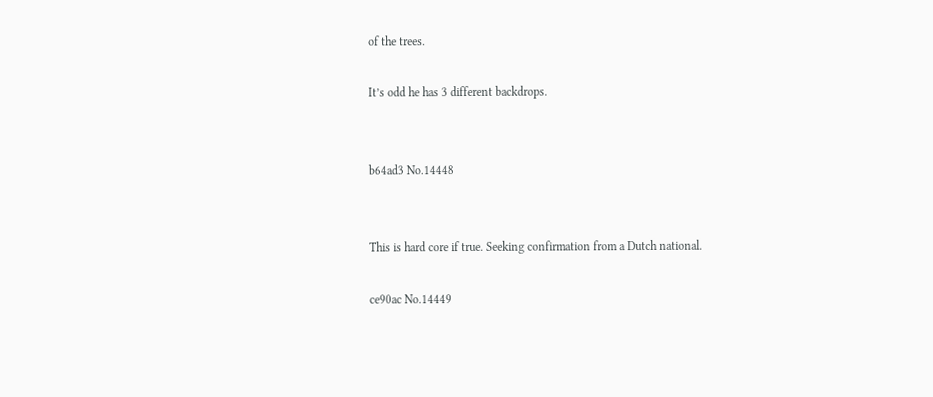of the trees.

It’s odd he has 3 different backdrops.


b64ad3 No.14448


This is hard core if true. Seeking confirmation from a Dutch national.

ce90ac No.14449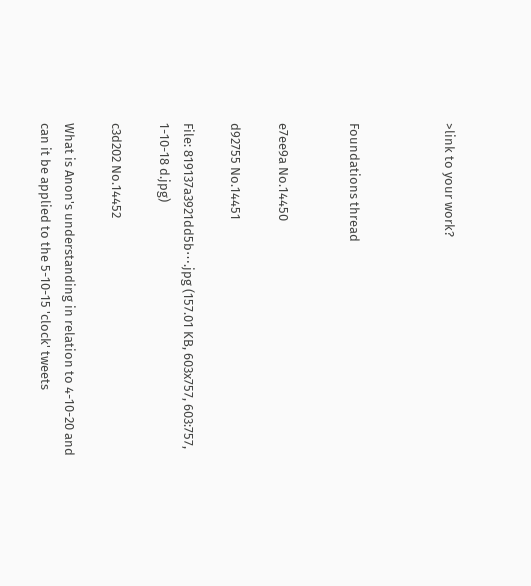>link to your work?



Foundations thread


e7ee9a No.14450

d92755 No.14451

File: 819137a3921dd5b⋯.jpg (157.01 KB, 603x757, 603:757, 1-10-18 d.jpg)

c3d202 No.14452

What is Anon's understanding in relation to 4-10-20 and can it be applied to the 5-10-15 'clock' tweets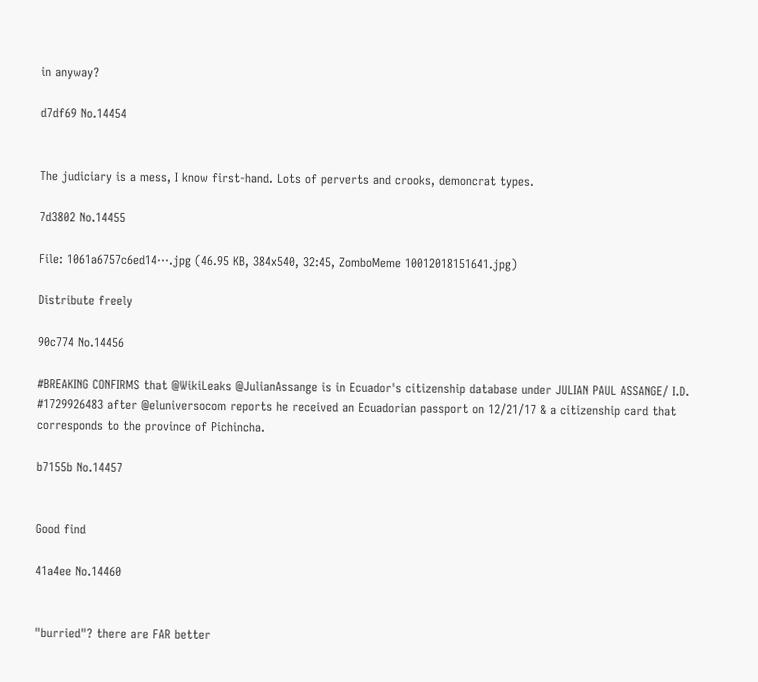in anyway?

d7df69 No.14454


The judiciary is a mess, I know first-hand. Lots of perverts and crooks, demoncrat types.

7d3802 No.14455

File: 1061a6757c6ed14⋯.jpg (46.95 KB, 384x540, 32:45, ZomboMeme 10012018151641.jpg)

Distribute freely

90c774 No.14456

#BREAKING CONFIRMS that @WikiLeaks @JulianAssange is in Ecuador's citizenship database under JULIAN PAUL ASSANGE/ I.D. #1729926483 after @eluniversocom reports he received an Ecuadorian passport on 12/21/17 & a citizenship card that corresponds to the province of Pichincha.

b7155b No.14457


Good find

41a4ee No.14460


"burried"? there are FAR better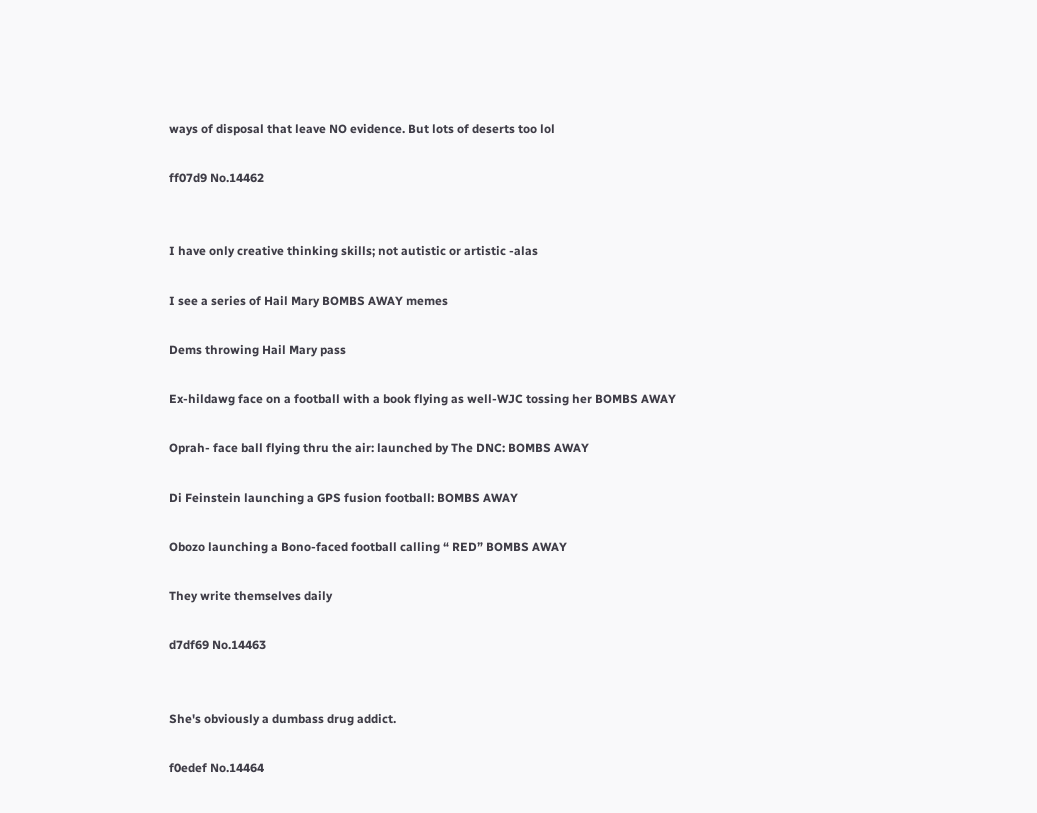ways of disposal that leave NO evidence. But lots of deserts too lol

ff07d9 No.14462


I have only creative thinking skills; not autistic or artistic -alas

I see a series of Hail Mary BOMBS AWAY memes

Dems throwing Hail Mary pass

Ex-hildawg face on a football with a book flying as well-WJC tossing her BOMBS AWAY

Oprah- face ball flying thru the air: launched by The DNC: BOMBS AWAY

Di Feinstein launching a GPS fusion football: BOMBS AWAY

Obozo launching a Bono-faced football calling “ RED” BOMBS AWAY

They write themselves daily

d7df69 No.14463


She's obviously a dumbass drug addict.

f0edef No.14464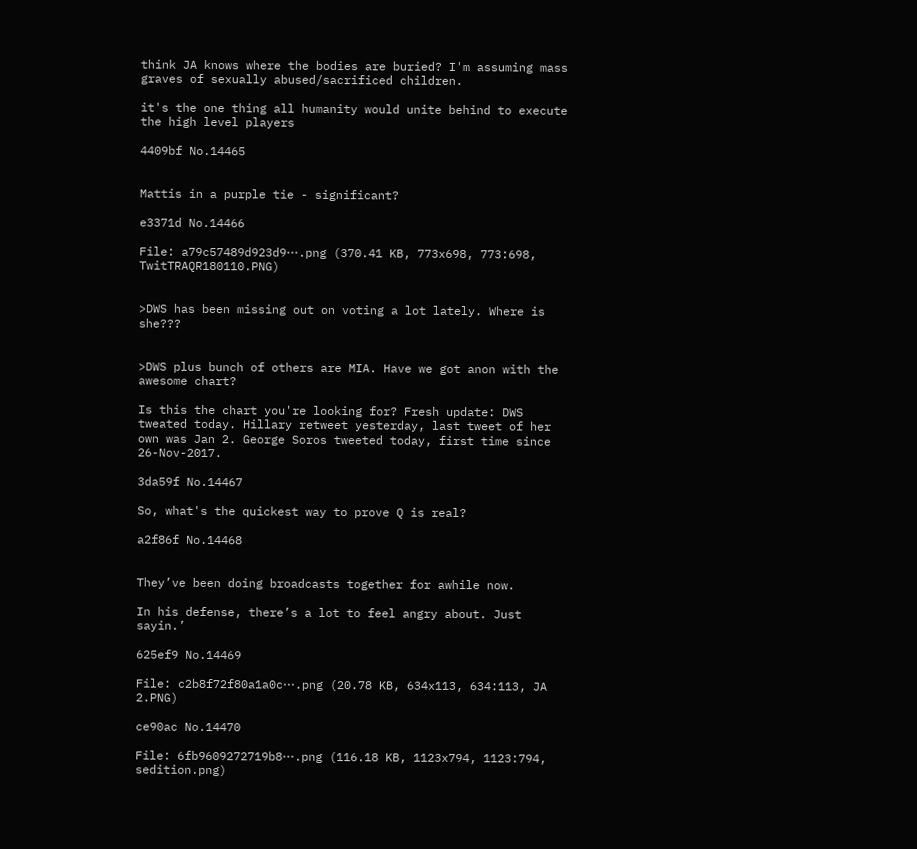think JA knows where the bodies are buried? I'm assuming mass graves of sexually abused/sacrificed children.

it's the one thing all humanity would unite behind to execute the high level players

4409bf No.14465


Mattis in a purple tie - significant?

e3371d No.14466

File: a79c57489d923d9⋯.png (370.41 KB, 773x698, 773:698, TwitTRAQR180110.PNG)


>DWS has been missing out on voting a lot lately. Where is she???


>DWS plus bunch of others are MIA. Have we got anon with the awesome chart?

Is this the chart you're looking for? Fresh update: DWS tweated today. Hillary retweet yesterday, last tweet of her own was Jan 2. George Soros tweeted today, first time since 26-Nov-2017.

3da59f No.14467

So, what's the quickest way to prove Q is real?

a2f86f No.14468


They’ve been doing broadcasts together for awhile now.

In his defense, there’s a lot to feel angry about. Just sayin.’

625ef9 No.14469

File: c2b8f72f80a1a0c⋯.png (20.78 KB, 634x113, 634:113, JA 2.PNG)

ce90ac No.14470

File: 6fb9609272719b8⋯.png (116.18 KB, 1123x794, 1123:794, sedition.png)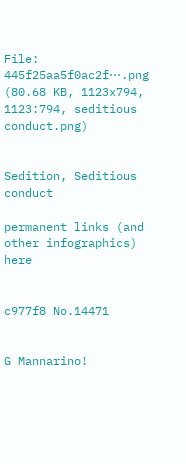File: 445f25aa5f0ac2f⋯.png (80.68 KB, 1123x794, 1123:794, seditious conduct.png)


Sedition, Seditious conduct

permanent links (and other infographics) here


c977f8 No.14471


G Mannarino!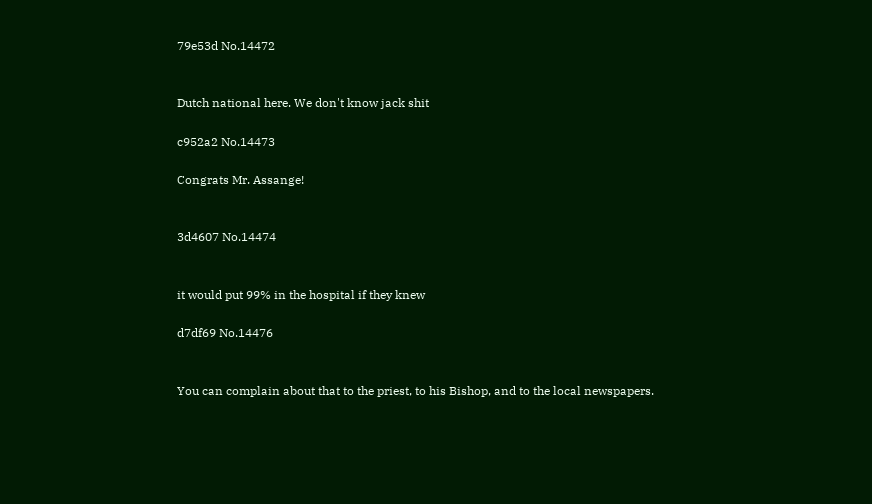79e53d No.14472


Dutch national here. We don't know jack shit

c952a2 No.14473

Congrats Mr. Assange!


3d4607 No.14474


it would put 99% in the hospital if they knew

d7df69 No.14476


You can complain about that to the priest, to his Bishop, and to the local newspapers.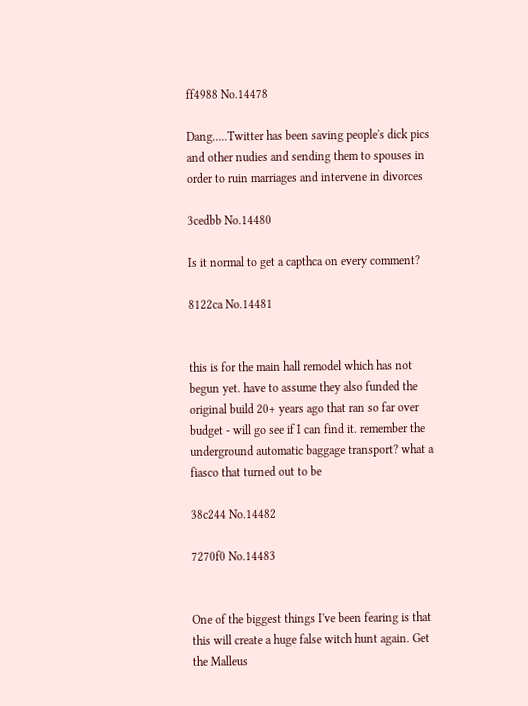ff4988 No.14478

Dang…..Twitter has been saving people's dick pics and other nudies and sending them to spouses in order to ruin marriages and intervene in divorces

3cedbb No.14480

Is it normal to get a capthca on every comment?

8122ca No.14481


this is for the main hall remodel which has not begun yet. have to assume they also funded the original build 20+ years ago that ran so far over budget - will go see if I can find it. remember the underground automatic baggage transport? what a fiasco that turned out to be

38c244 No.14482

7270f0 No.14483


One of the biggest things I've been fearing is that this will create a huge false witch hunt again. Get the Malleus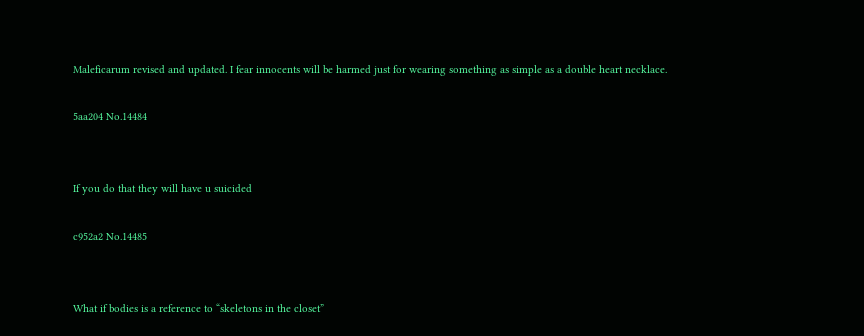Maleficarum revised and updated. I fear innocents will be harmed just for wearing something as simple as a double heart necklace.

5aa204 No.14484


If you do that they will have u suicided

c952a2 No.14485


What if bodies is a reference to “skeletons in the closet”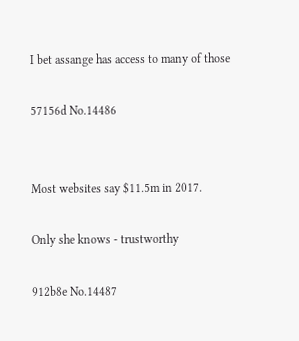I bet assange has access to many of those

57156d No.14486


Most websites say $11.5m in 2017.

Only she knows - trustworthy

912b8e No.14487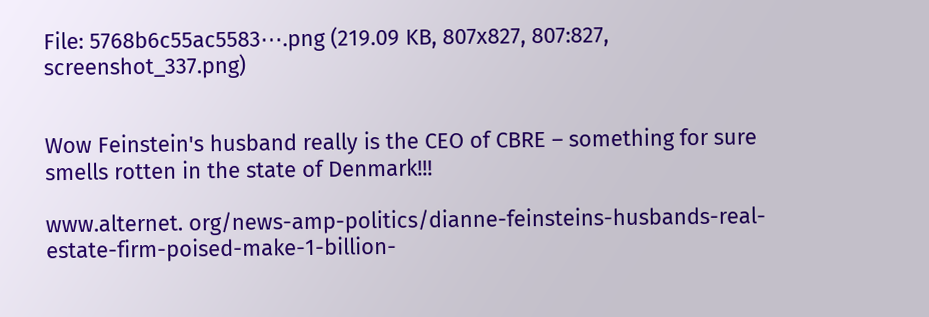File: 5768b6c55ac5583⋯.png (219.09 KB, 807x827, 807:827, screenshot_337.png)


Wow Feinstein's husband really is the CEO of CBRE – something for sure smells rotten in the state of Denmark!!!

www.alternet. org/news-amp-politics/dianne-feinsteins-husbands-real-estate-firm-poised-make-1-billion-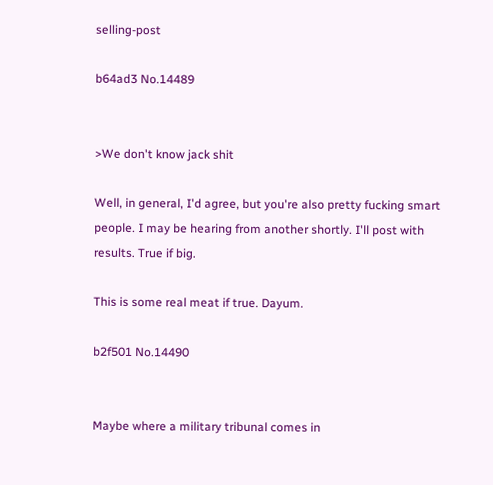selling-post

b64ad3 No.14489


>We don't know jack shit

Well, in general, I'd agree, but you're also pretty fucking smart people. I may be hearing from another shortly. I'll post with results. True if big.

This is some real meat if true. Dayum.

b2f501 No.14490


Maybe where a military tribunal comes in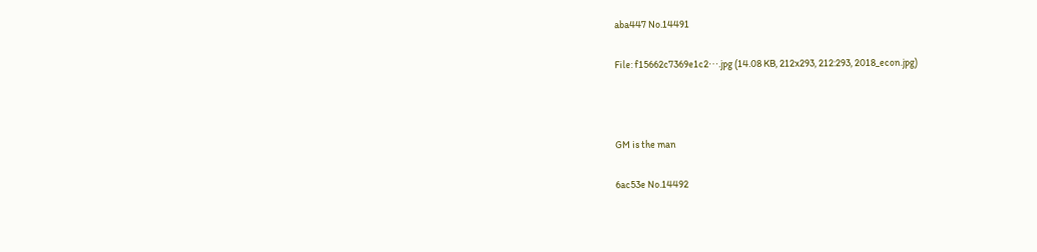aba447 No.14491

File: f15662c7369e1c2⋯.jpg (14.08 KB, 212x293, 212:293, 2018_econ.jpg)



GM is the man

6ac53e No.14492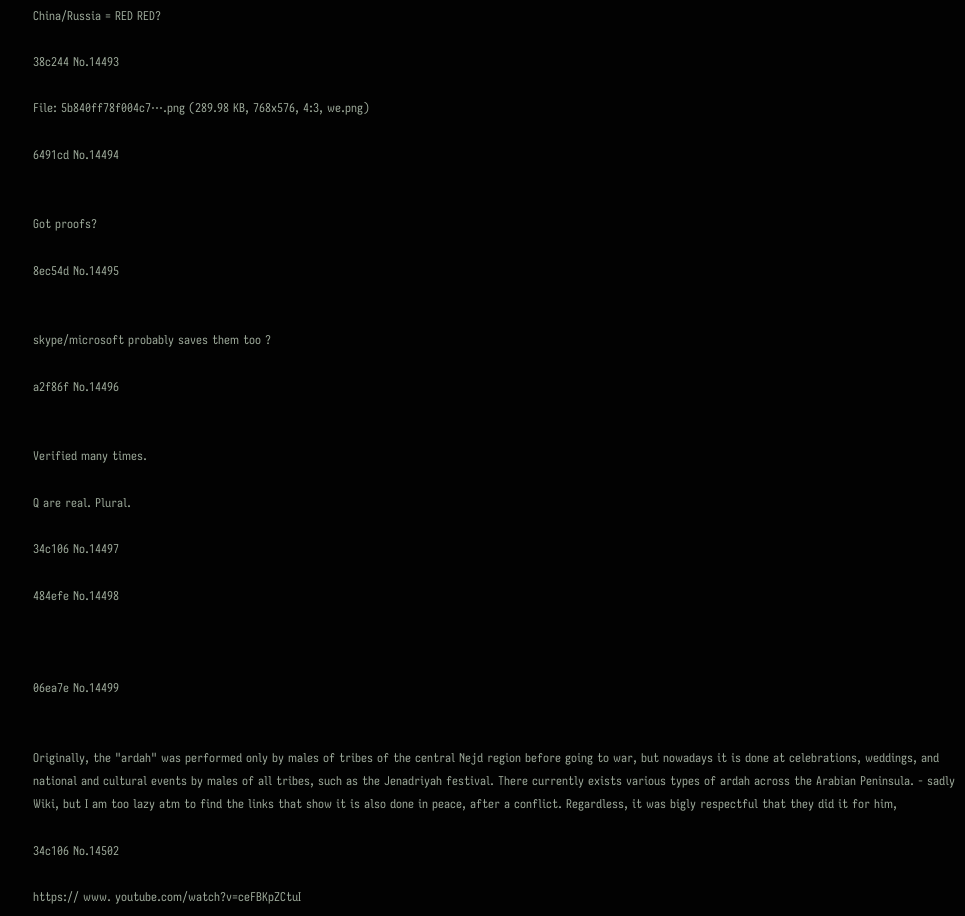China/Russia = RED RED?

38c244 No.14493

File: 5b840ff78f004c7⋯.png (289.98 KB, 768x576, 4:3, we.png)

6491cd No.14494


Got proofs?

8ec54d No.14495


skype/microsoft probably saves them too ?

a2f86f No.14496


Verified many times.

Q are real. Plural.

34c106 No.14497

484efe No.14498



06ea7e No.14499


Originally, the "ardah" was performed only by males of tribes of the central Nejd region before going to war, but nowadays it is done at celebrations, weddings, and national and cultural events by males of all tribes, such as the Jenadriyah festival. There currently exists various types of ardah across the Arabian Peninsula. - sadly Wiki, but I am too lazy atm to find the links that show it is also done in peace, after a conflict. Regardless, it was bigly respectful that they did it for him,

34c106 No.14502

https:// www. youtube.com/watch?v=ceFBKpZCtuI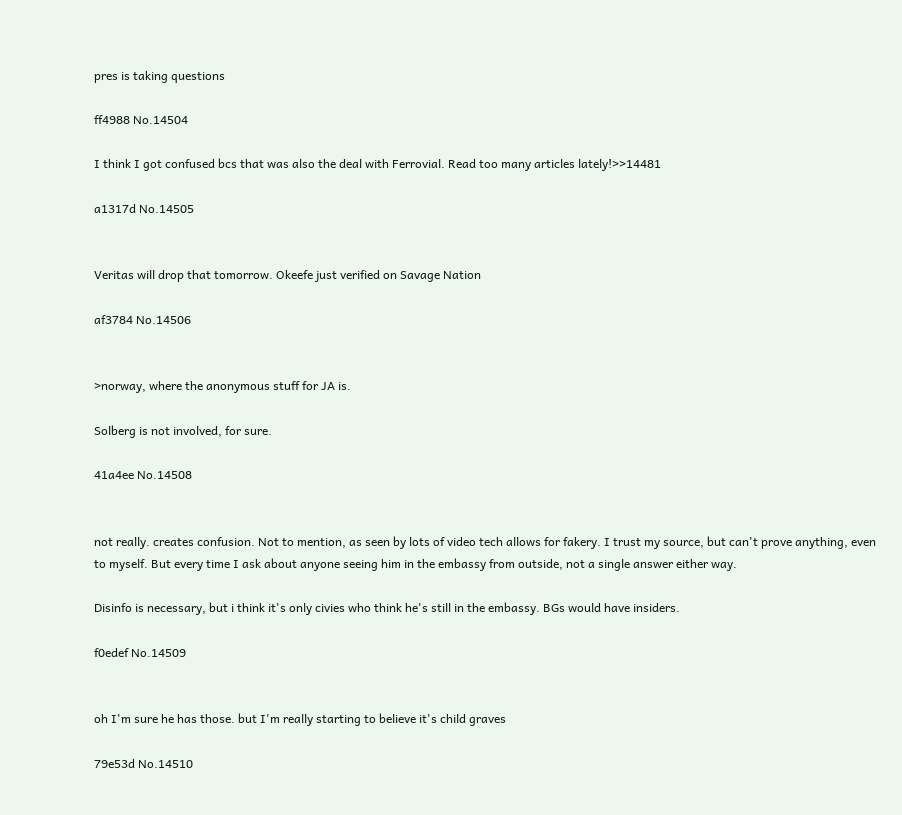pres is taking questions

ff4988 No.14504

I think I got confused bcs that was also the deal with Ferrovial. Read too many articles lately!>>14481

a1317d No.14505


Veritas will drop that tomorrow. Okeefe just verified on Savage Nation

af3784 No.14506


>norway, where the anonymous stuff for JA is.

Solberg is not involved, for sure.

41a4ee No.14508


not really. creates confusion. Not to mention, as seen by lots of video tech allows for fakery. I trust my source, but can't prove anything, even to myself. But every time I ask about anyone seeing him in the embassy from outside, not a single answer either way.

Disinfo is necessary, but i think it's only civies who think he's still in the embassy. BGs would have insiders.

f0edef No.14509


oh I'm sure he has those. but I'm really starting to believe it's child graves

79e53d No.14510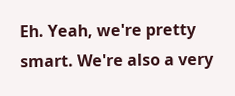Eh. Yeah, we're pretty smart. We're also a very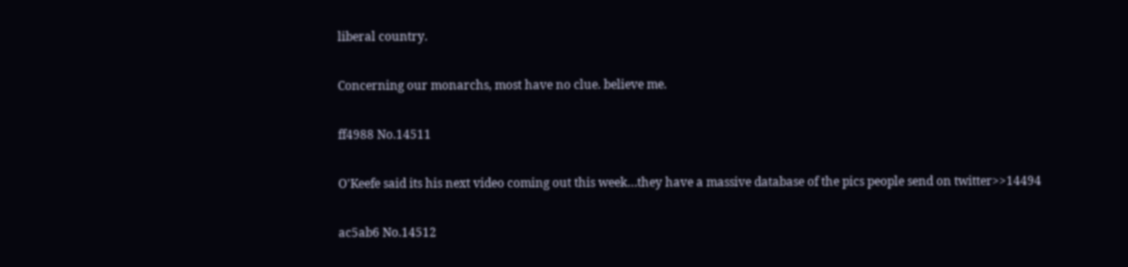liberal country.

Concerning our monarchs, most have no clue. believe me.

ff4988 No.14511

O'Keefe said its his next video coming out this week…they have a massive database of the pics people send on twitter>>14494

ac5ab6 No.14512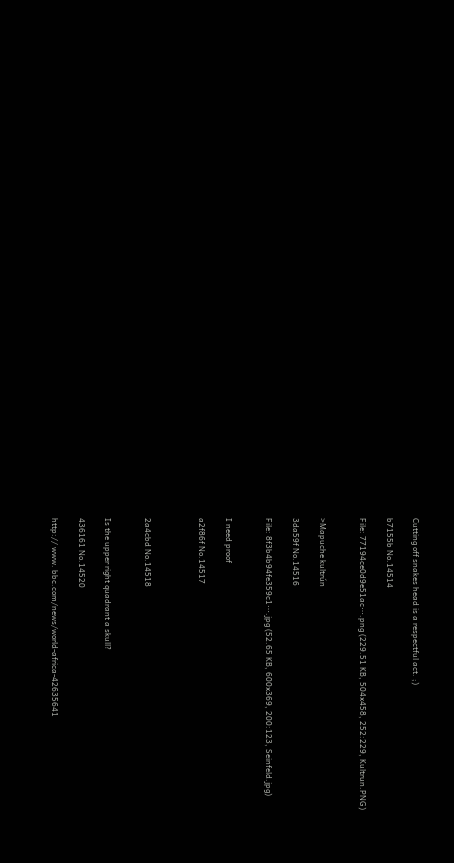Cutting off snakes head is a respectful act. ;)

b7155b No.14514

File: 77194ce0d9e51ac⋯.png (229.51 KB, 504x458, 252:229, Kultrun.PNG)


>Mapuche kultrún

3da59f No.14516

File: 8f3b4b94fe359c1⋯.jpg (52.65 KB, 600x369, 200:123, Seinfeld.jpg)


I need proof

a2f86f No.14517



2a4cbd No.14518


Is the upper right quadrant a skull?

436161 No.14520

http:// www. bbc.com/news/world-africa-42635641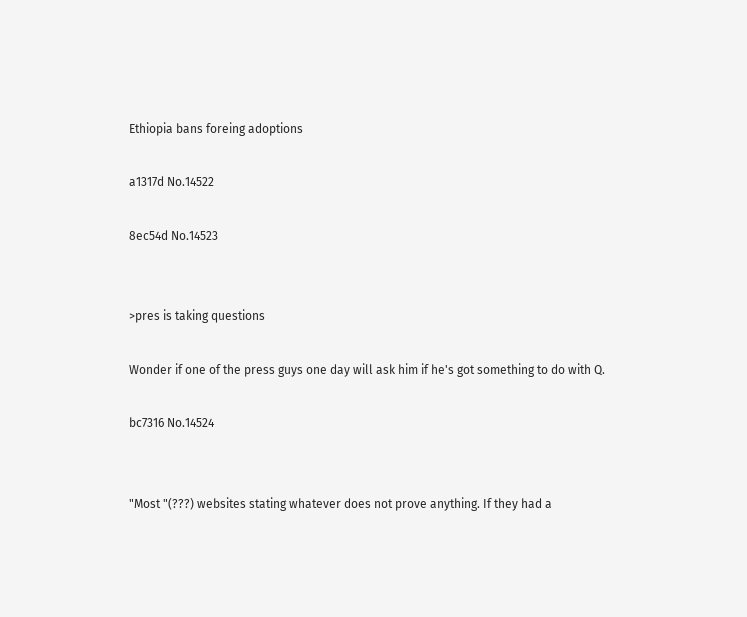Ethiopia bans foreing adoptions

a1317d No.14522

8ec54d No.14523


>pres is taking questions

Wonder if one of the press guys one day will ask him if he's got something to do with Q.

bc7316 No.14524


"Most "(???) websites stating whatever does not prove anything. If they had a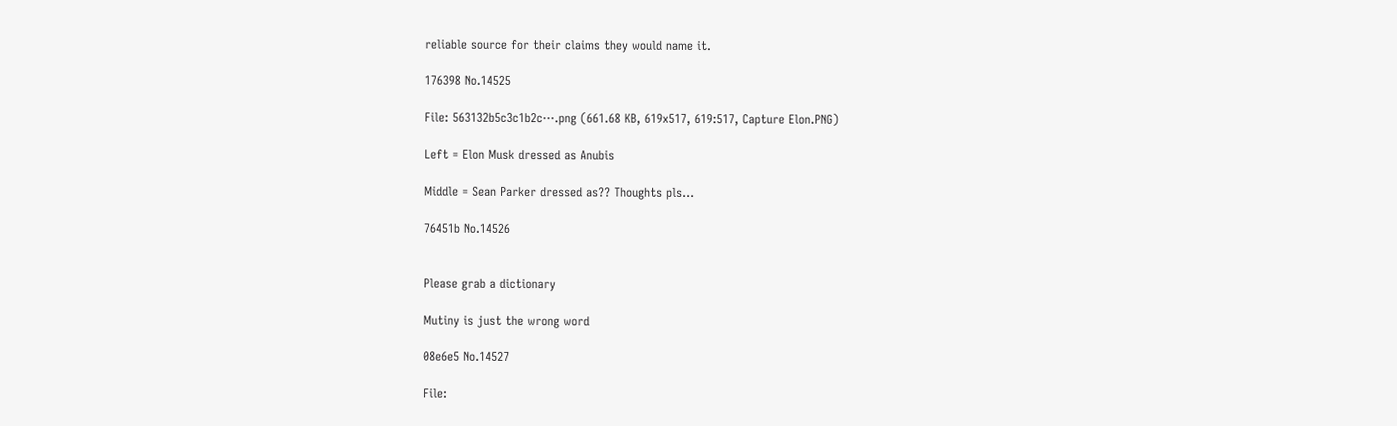reliable source for their claims they would name it.

176398 No.14525

File: 563132b5c3c1b2c⋯.png (661.68 KB, 619x517, 619:517, Capture Elon.PNG)

Left = Elon Musk dressed as Anubis

Middle = Sean Parker dressed as?? Thoughts pls…

76451b No.14526


Please grab a dictionary

Mutiny is just the wrong word

08e6e5 No.14527

File: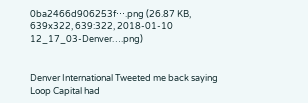0ba2466d906253f⋯.png (26.87 KB, 639x322, 639:322, 2018-01-10 12_17_03-Denver….png)


Denver International Tweeted me back saying Loop Capital had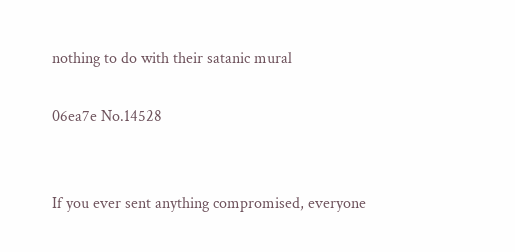nothing to do with their satanic mural

06ea7e No.14528


If you ever sent anything compromised, everyone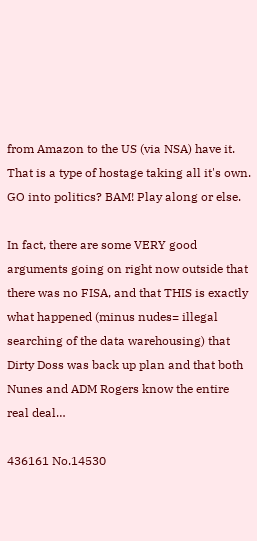from Amazon to the US (via NSA) have it. That is a type of hostage taking all it's own. GO into politics? BAM! Play along or else.

In fact, there are some VERY good arguments going on right now outside that there was no FISA, and that THIS is exactly what happened (minus nudes= illegal searching of the data warehousing) that Dirty Doss was back up plan and that both Nunes and ADM Rogers know the entire real deal…

436161 No.14530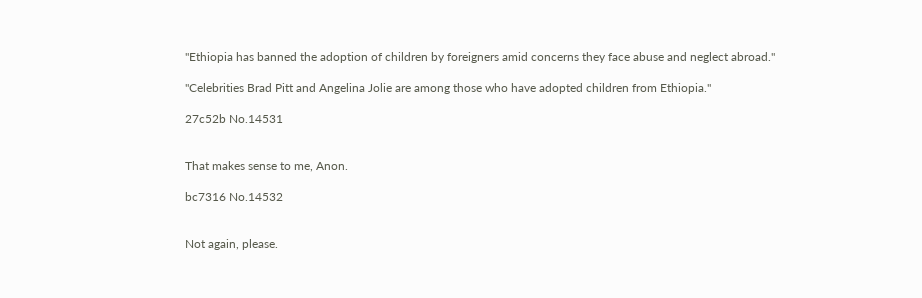"Ethiopia has banned the adoption of children by foreigners amid concerns they face abuse and neglect abroad."

"Celebrities Brad Pitt and Angelina Jolie are among those who have adopted children from Ethiopia."

27c52b No.14531


That makes sense to me, Anon.

bc7316 No.14532


Not again, please.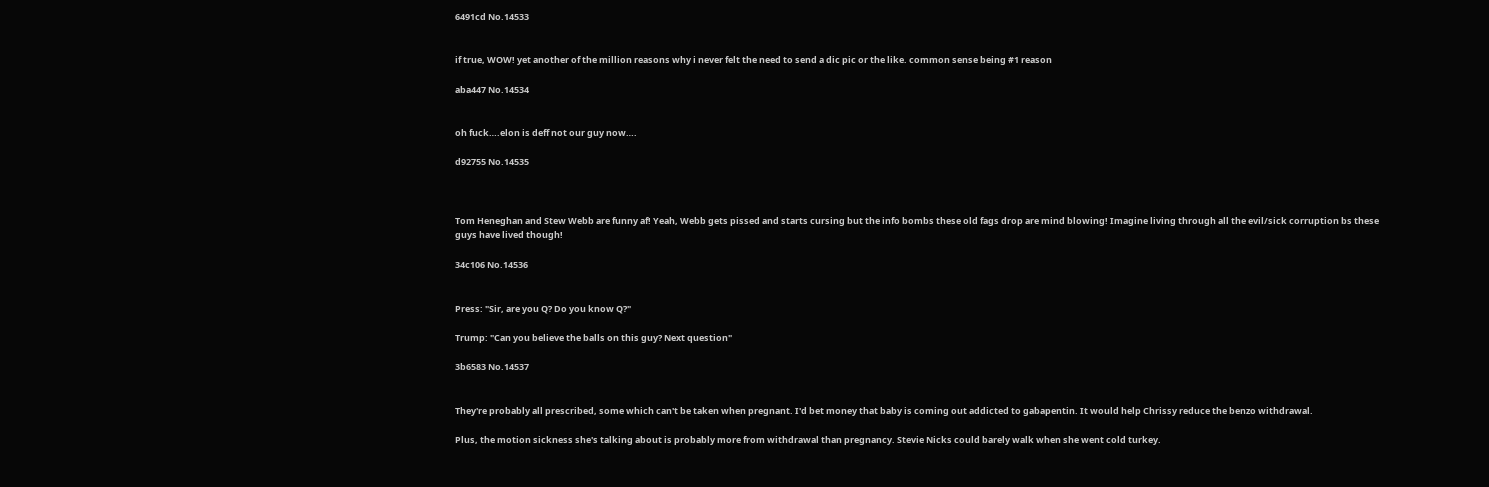6491cd No.14533


if true, WOW! yet another of the million reasons why i never felt the need to send a dic pic or the like. common sense being #1 reason

aba447 No.14534


oh fuck….elon is deff not our guy now….

d92755 No.14535



Tom Heneghan and Stew Webb are funny af! Yeah, Webb gets pissed and starts cursing but the info bombs these old fags drop are mind blowing! Imagine living through all the evil/sick corruption bs these guys have lived though!

34c106 No.14536


Press: "Sir, are you Q? Do you know Q?"

Trump: "Can you believe the balls on this guy? Next question"

3b6583 No.14537


They're probably all prescribed, some which can't be taken when pregnant. I'd bet money that baby is coming out addicted to gabapentin. It would help Chrissy reduce the benzo withdrawal.

Plus, the motion sickness she's talking about is probably more from withdrawal than pregnancy. Stevie Nicks could barely walk when she went cold turkey.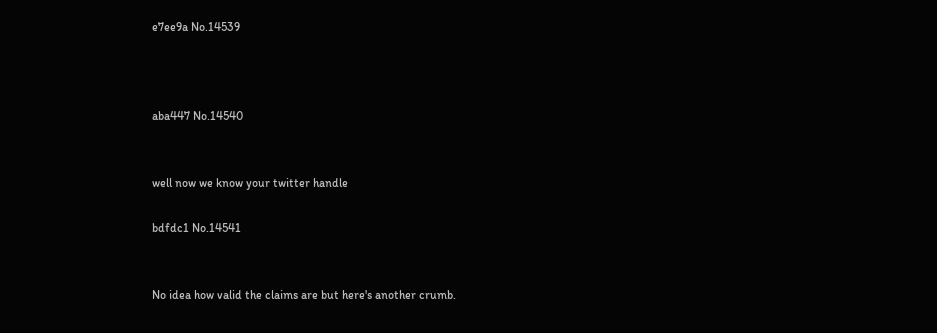e7ee9a No.14539



aba447 No.14540


well now we know your twitter handle

bdfdc1 No.14541


No idea how valid the claims are but here's another crumb.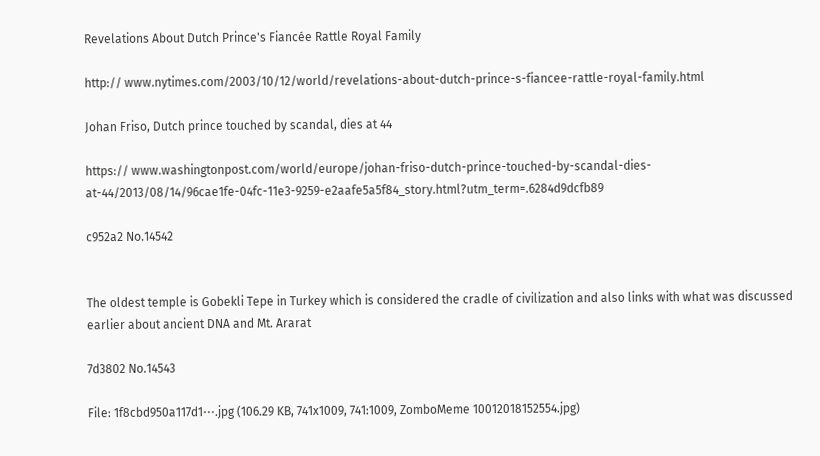Revelations About Dutch Prince's Fiancée Rattle Royal Family

http:// www.nytimes.com/2003/10/12/world/revelations-about-dutch-prince-s-fiancee-rattle-royal-family.html

Johan Friso, Dutch prince touched by scandal, dies at 44

https:// www.washingtonpost.com/world/europe/johan-friso-dutch-prince-touched-by-scandal-dies-at-44/2013/08/14/96cae1fe-04fc-11e3-9259-e2aafe5a5f84_story.html?utm_term=.6284d9dcfb89

c952a2 No.14542


The oldest temple is Gobekli Tepe in Turkey which is considered the cradle of civilization and also links with what was discussed earlier about ancient DNA and Mt. Ararat

7d3802 No.14543

File: 1f8cbd950a117d1⋯.jpg (106.29 KB, 741x1009, 741:1009, ZomboMeme 10012018152554.jpg)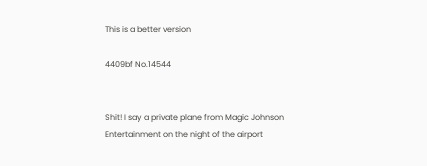This is a better version

4409bf No.14544


Shit! I say a private plane from Magic Johnson Entertainment on the night of the airport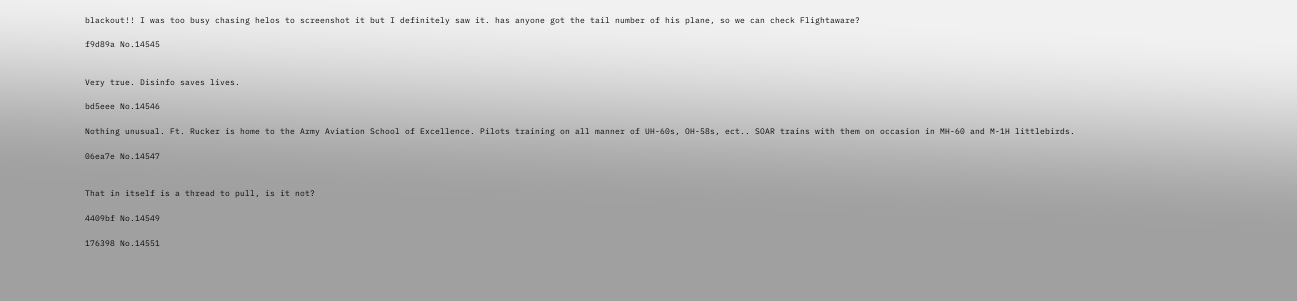blackout!! I was too busy chasing helos to screenshot it but I definitely saw it. has anyone got the tail number of his plane, so we can check Flightaware?

f9d89a No.14545


Very true. Disinfo saves lives.

bd5eee No.14546

Nothing unusual. Ft. Rucker is home to the Army Aviation School of Excellence. Pilots training on all manner of UH-60s, OH-58s, ect.. SOAR trains with them on occasion in MH-60 and M-1H littlebirds.

06ea7e No.14547


That in itself is a thread to pull, is it not?

4409bf No.14549

176398 No.14551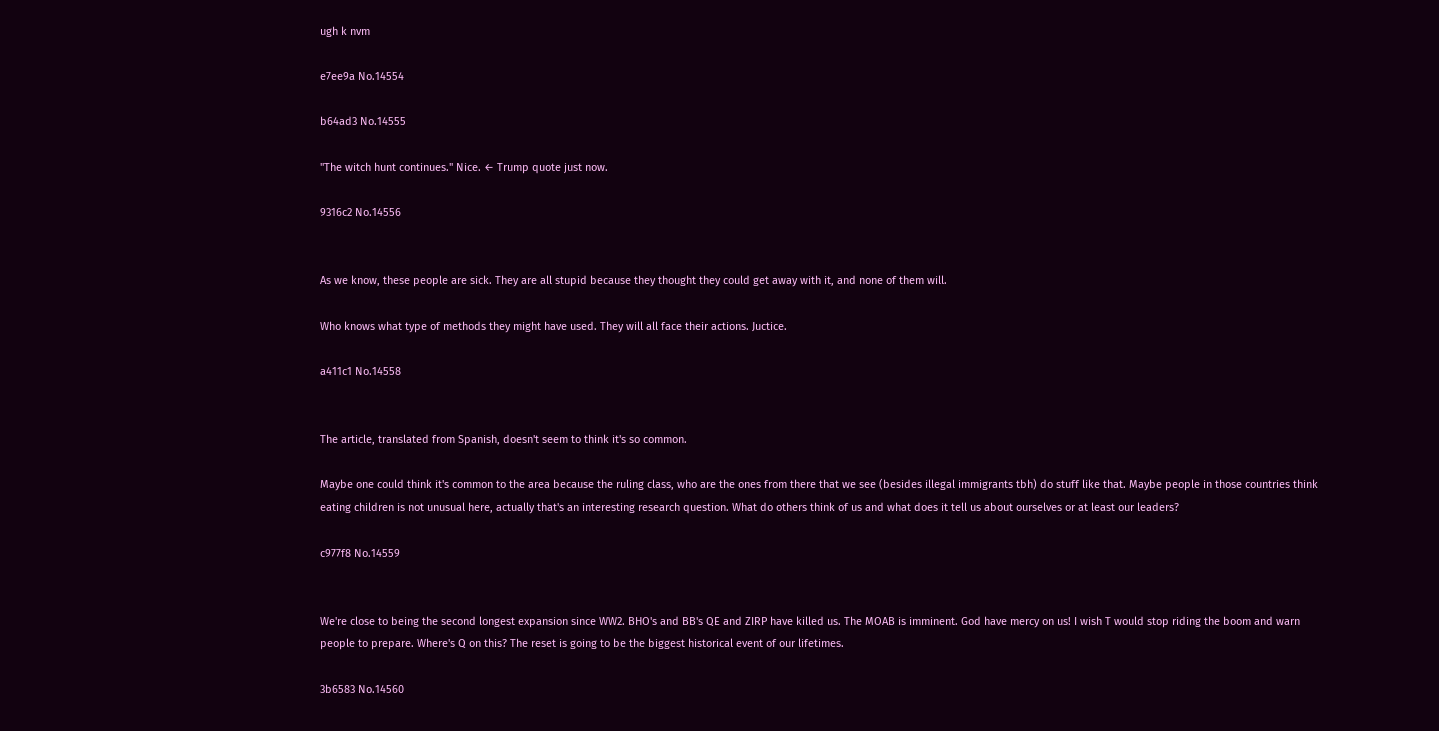ugh k nvm

e7ee9a No.14554

b64ad3 No.14555

"The witch hunt continues." Nice. ← Trump quote just now.

9316c2 No.14556


As we know, these people are sick. They are all stupid because they thought they could get away with it, and none of them will.

Who knows what type of methods they might have used. They will all face their actions. Juctice.

a411c1 No.14558


The article, translated from Spanish, doesn't seem to think it's so common.

Maybe one could think it's common to the area because the ruling class, who are the ones from there that we see (besides illegal immigrants tbh) do stuff like that. Maybe people in those countries think eating children is not unusual here, actually that's an interesting research question. What do others think of us and what does it tell us about ourselves or at least our leaders?

c977f8 No.14559


We're close to being the second longest expansion since WW2. BHO's and BB's QE and ZIRP have killed us. The MOAB is imminent. God have mercy on us! I wish T would stop riding the boom and warn people to prepare. Where's Q on this? The reset is going to be the biggest historical event of our lifetimes.

3b6583 No.14560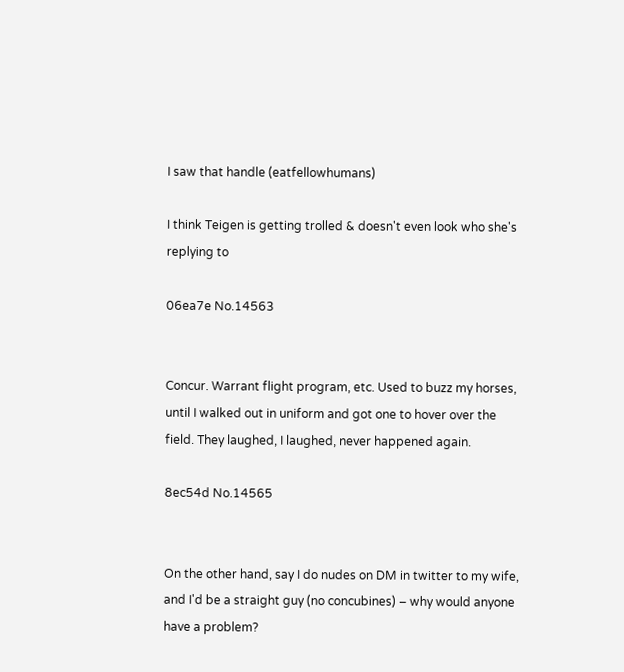I saw that handle (eatfellowhumans)

I think Teigen is getting trolled & doesn't even look who she's replying to

06ea7e No.14563


Concur. Warrant flight program, etc. Used to buzz my horses, until I walked out in uniform and got one to hover over the field. They laughed, I laughed, never happened again.

8ec54d No.14565


On the other hand, say I do nudes on DM in twitter to my wife, and I'd be a straight guy (no concubines) – why would anyone have a problem?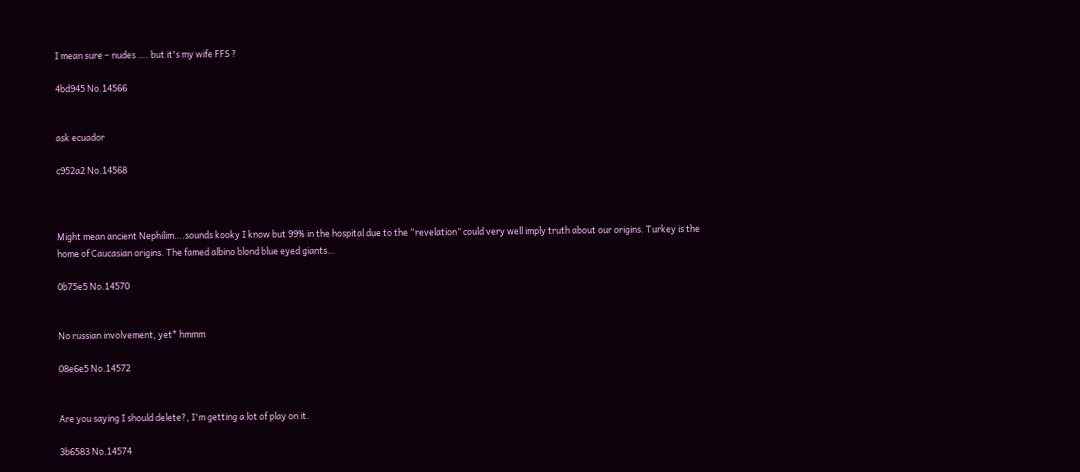I mean sure – nudes …. but it's my wife FFS ?

4bd945 No.14566


ask ecuador

c952a2 No.14568



Might mean ancient Nephilim….sounds kooky I know but 99% in the hospital due to the “revelation” could very well imply truth about our origins. Turkey is the home of Caucasian origins. The famed albino blond blue eyed giants…

0b75e5 No.14570


No russian involvement, yet* hmmm

08e6e5 No.14572


Are you saying I should delete?, I'm getting a lot of play on it.

3b6583 No.14574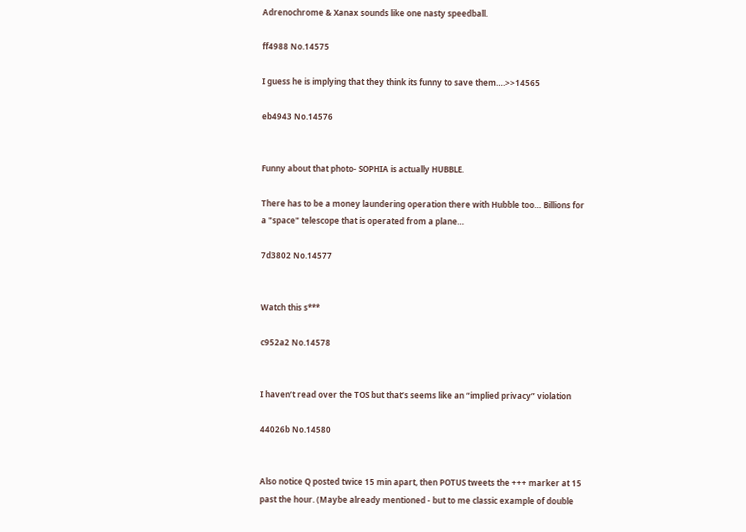Adrenochrome & Xanax sounds like one nasty speedball.

ff4988 No.14575

I guess he is implying that they think its funny to save them….>>14565

eb4943 No.14576


Funny about that photo- SOPHIA is actually HUBBLE.

There has to be a money laundering operation there with Hubble too… Billions for a "space" telescope that is operated from a plane…

7d3802 No.14577


Watch this s***

c952a2 No.14578


I haven’t read over the TOS but that’s seems like an “implied privacy” violation

44026b No.14580


Also notice Q posted twice 15 min apart, then POTUS tweets the +++ marker at 15 past the hour. (Maybe already mentioned - but to me classic example of double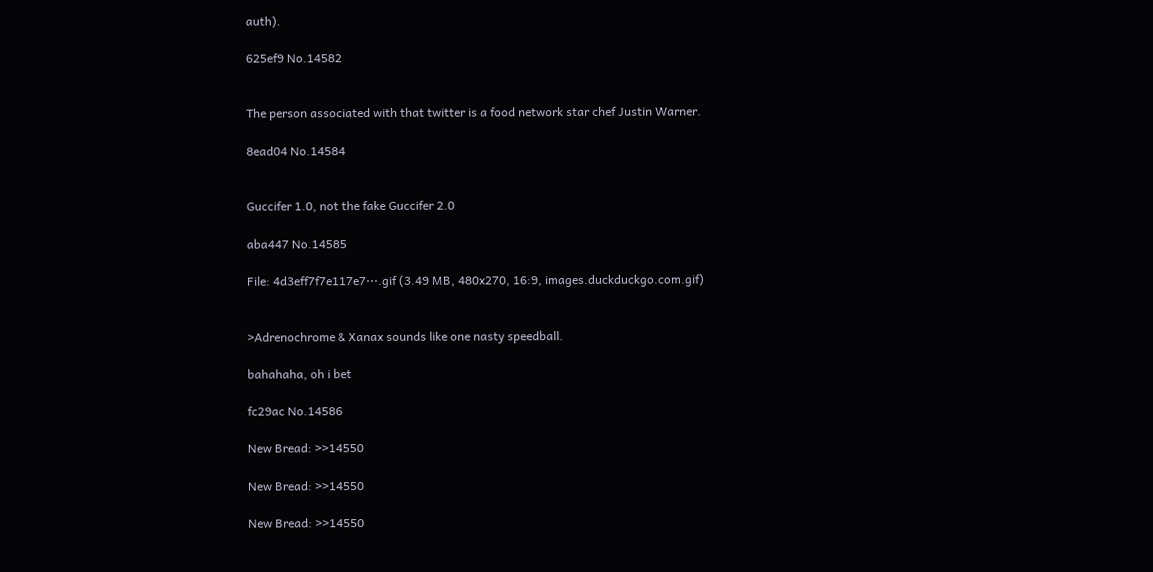auth).

625ef9 No.14582


The person associated with that twitter is a food network star chef Justin Warner.

8ead04 No.14584


Guccifer 1.0, not the fake Guccifer 2.0

aba447 No.14585

File: 4d3eff7f7e117e7⋯.gif (3.49 MB, 480x270, 16:9, images.duckduckgo.com.gif)


>Adrenochrome & Xanax sounds like one nasty speedball.

bahahaha, oh i bet

fc29ac No.14586

New Bread: >>14550

New Bread: >>14550

New Bread: >>14550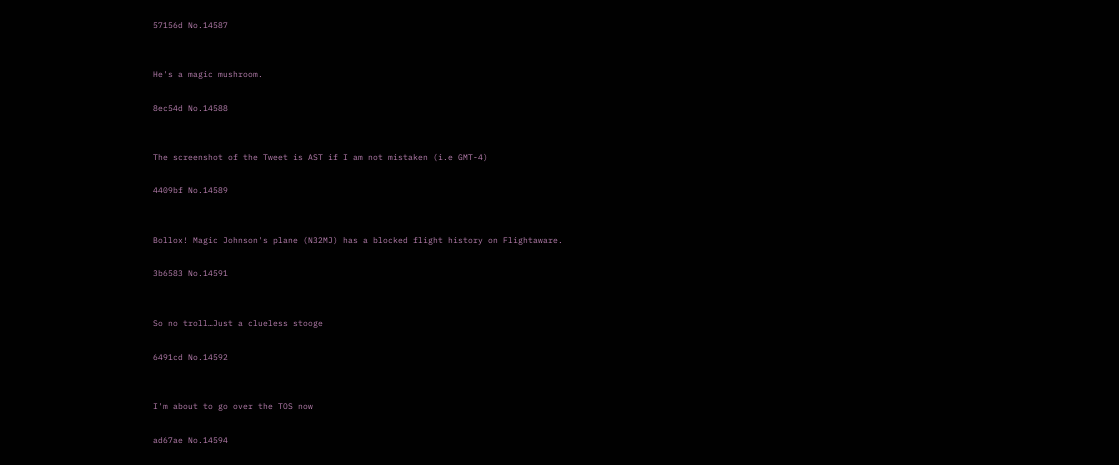57156d No.14587


He's a magic mushroom.

8ec54d No.14588


The screenshot of the Tweet is AST if I am not mistaken (i.e GMT-4)

4409bf No.14589


Bollox! Magic Johnson's plane (N32MJ) has a blocked flight history on Flightaware.

3b6583 No.14591


So no troll…Just a clueless stooge

6491cd No.14592


I'm about to go over the TOS now

ad67ae No.14594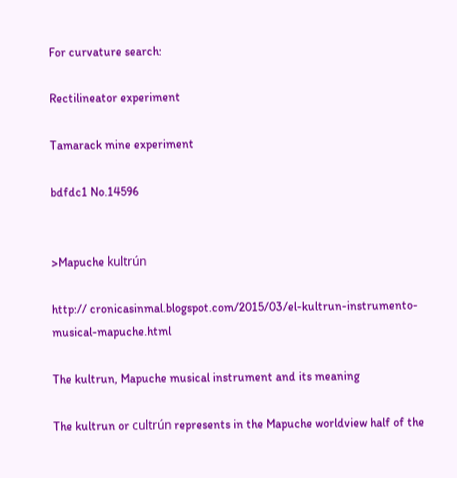For curvature search:

Rectilineator experiment

Tamarack mine experiment

bdfdc1 No.14596


>Mapuche kultrún

http:// cronicasinmal.blogspot.com/2015/03/el-kultrun-instrumento-musical-mapuche.html

The kultrun, Mapuche musical instrument and its meaning

The kultrun or cultrún represents in the Mapuche worldview half of the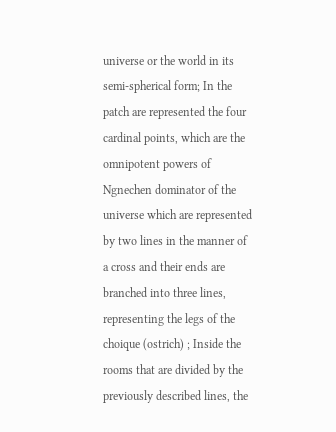universe or the world in its semi-spherical form; In the patch are represented the four cardinal points, which are the omnipotent powers of Ngnechen dominator of the universe which are represented by two lines in the manner of a cross and their ends are branched into three lines, representing the legs of the choique (ostrich) ; Inside the rooms that are divided by the previously described lines, the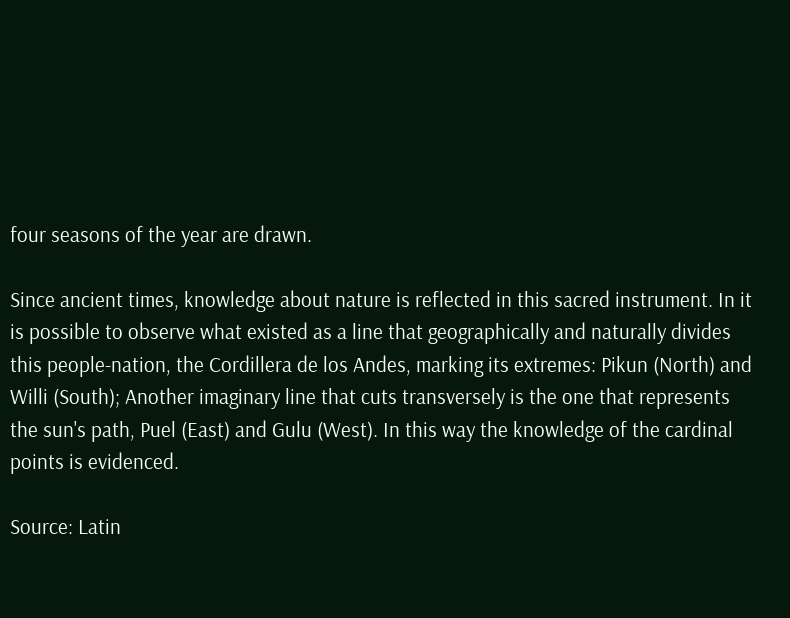four seasons of the year are drawn.

Since ancient times, knowledge about nature is reflected in this sacred instrument. In it is possible to observe what existed as a line that geographically and naturally divides this people-nation, the Cordillera de los Andes, marking its extremes: Pikun (North) and Willi (South); Another imaginary line that cuts transversely is the one that represents the sun's path, Puel (East) and Gulu (West). In this way the knowledge of the cardinal points is evidenced.

Source: Latin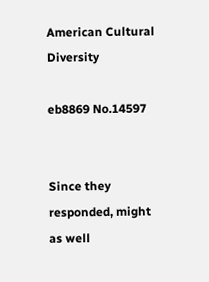American Cultural Diversity

eb8869 No.14597


Since they responded, might as well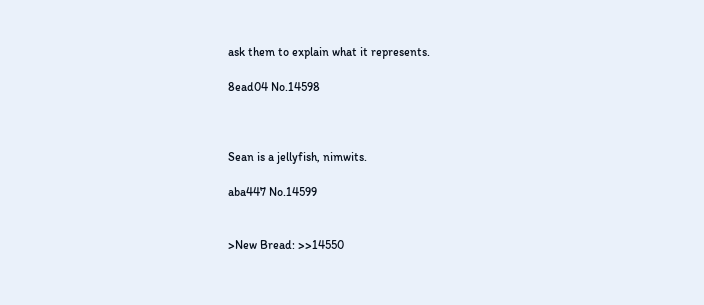ask them to explain what it represents.

8ead04 No.14598



Sean is a jellyfish, nimwits.

aba447 No.14599


>New Bread: >>14550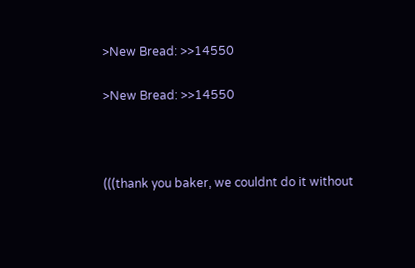>New Bread: >>14550

>New Bread: >>14550



(((thank you baker, we couldnt do it without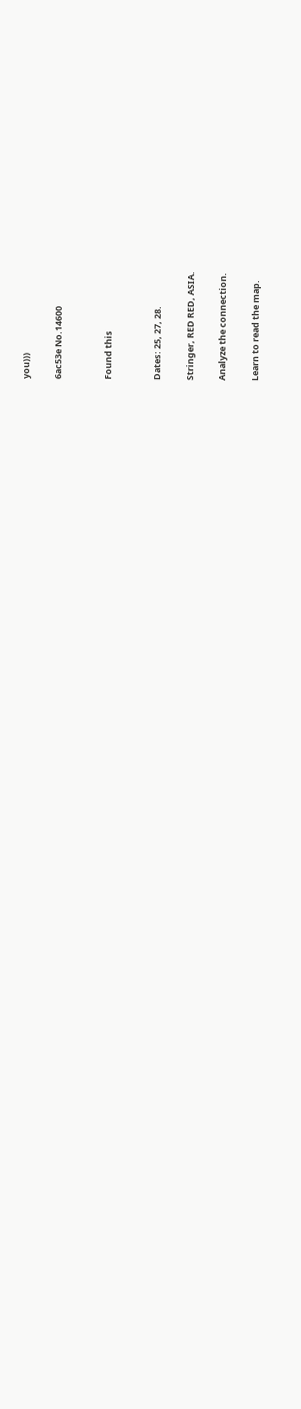you)))

6ac53e No.14600


Found this


Dates: 25, 27, 28.

Stringer, RED RED, ASIA.

Analyze the connection.

Learn to read the map.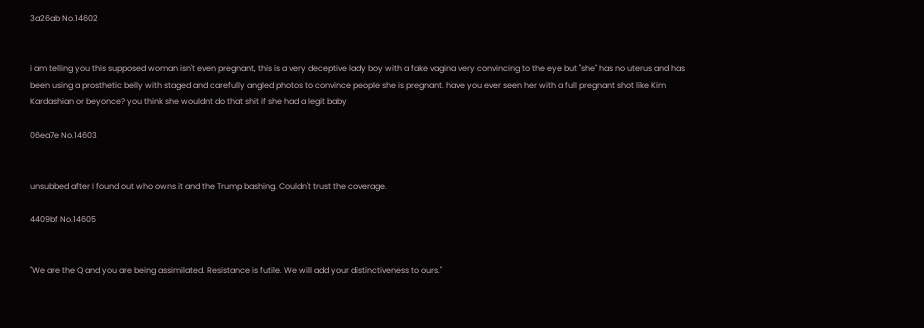3a26ab No.14602


i am telling you this supposed woman isn't even pregnant, this is a very deceptive lady boy with a fake vagina very convincing to the eye but "she" has no uterus and has been using a prosthetic belly with staged and carefully angled photos to convince people she is pregnant. have you ever seen her with a full pregnant shot like Kim Kardashian or beyonce? you think she wouldnt do that shit if she had a legit baby

06ea7e No.14603


unsubbed after I found out who owns it and the Trump bashing. Couldn't trust the coverage.

4409bf No.14605


"We are the Q and you are being assimilated. Resistance is futile. We will add your distinctiveness to ours."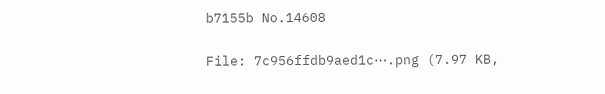b7155b No.14608

File: 7c956ffdb9aed1c⋯.png (7.97 KB,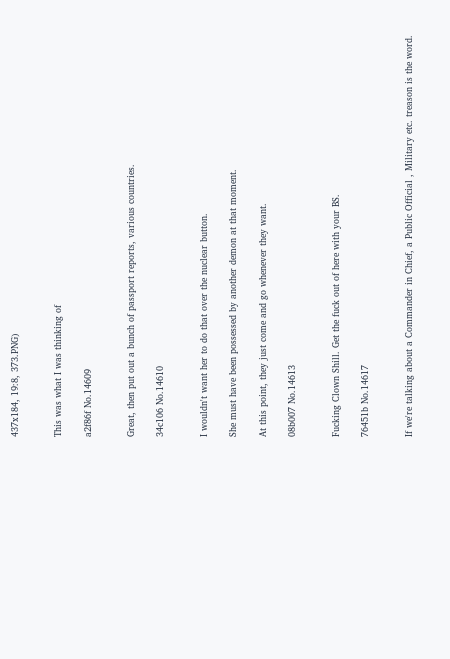437x184, 19:8, 373.PNG)


This was what I was thinking of

a2f86f No.14609


Great, then put out a bunch of passport reports, various countries.

34c106 No.14610


I wouldn't want her to do that over the nuclear button.

She must have been possessed by another demon at that moment.

At this point, they just come and go whenever they want.

08b007 No.14613


Fucking Clown Shill. Get the fuck out of here with your BS.

76451b No.14617


If we're talking about a Commander in Chief, a Public Official , Military etc. treason is the word.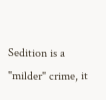Sedition is a "milder" crime, it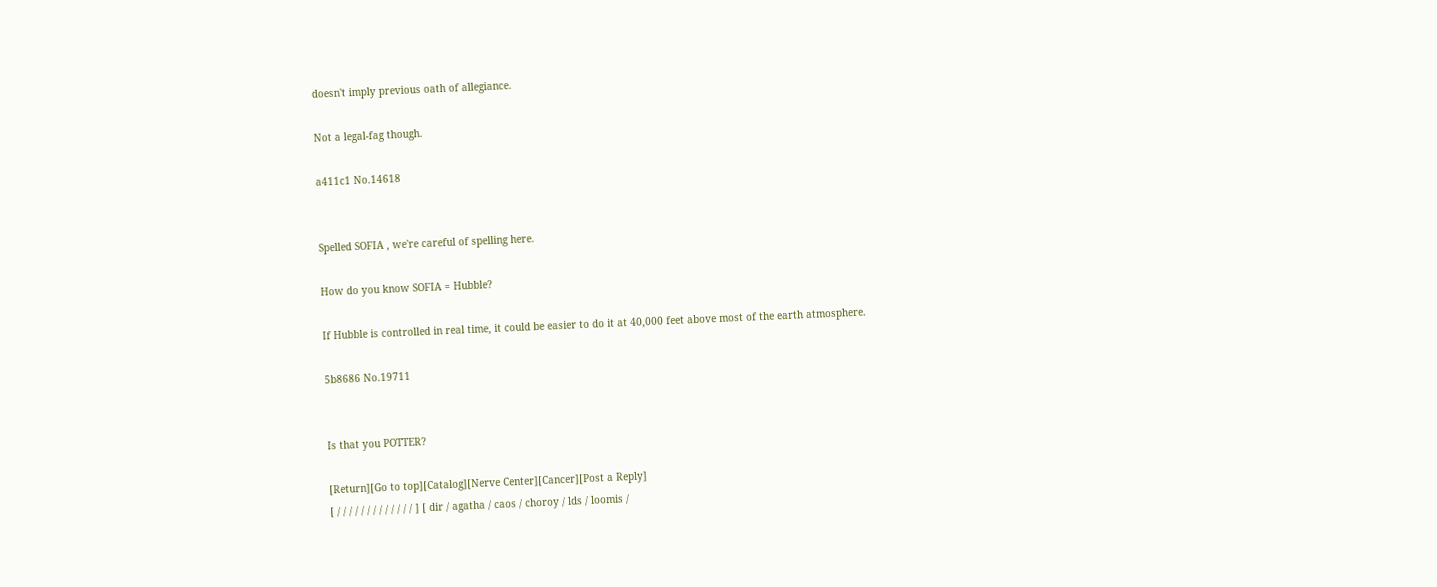doesn't imply previous oath of allegiance.

Not a legal-fag though.

a411c1 No.14618


Spelled SOFIA , we're careful of spelling here.

How do you know SOFIA = Hubble?

If Hubble is controlled in real time, it could be easier to do it at 40,000 feet above most of the earth atmosphere.

5b8686 No.19711


Is that you POTTER?

[Return][Go to top][Catalog][Nerve Center][Cancer][Post a Reply]
[ / / / / / / / / / / / / / ] [ dir / agatha / caos / choroy / lds / loomis /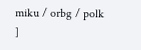miku / orbg / polk ]